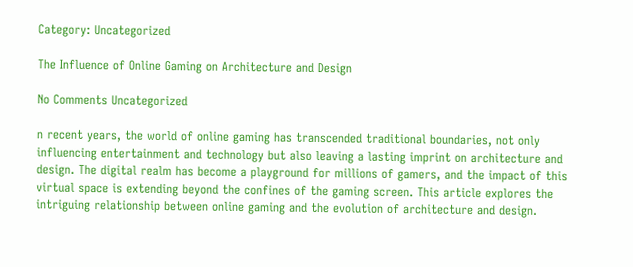Category: Uncategorized

The Influence of Online Gaming on Architecture and Design

No Comments Uncategorized

n recent years, the world of online gaming has transcended traditional boundaries, not only influencing entertainment and technology but also leaving a lasting imprint on architecture and design. The digital realm has become a playground for millions of gamers, and the impact of this virtual space is extending beyond the confines of the gaming screen. This article explores the intriguing relationship between online gaming and the evolution of architecture and design.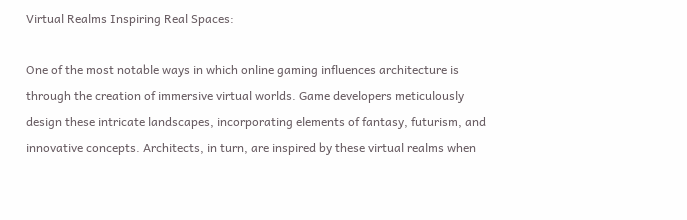Virtual Realms Inspiring Real Spaces:

One of the most notable ways in which online gaming influences architecture is through the creation of immersive virtual worlds. Game developers meticulously design these intricate landscapes, incorporating elements of fantasy, futurism, and innovative concepts. Architects, in turn, are inspired by these virtual realms when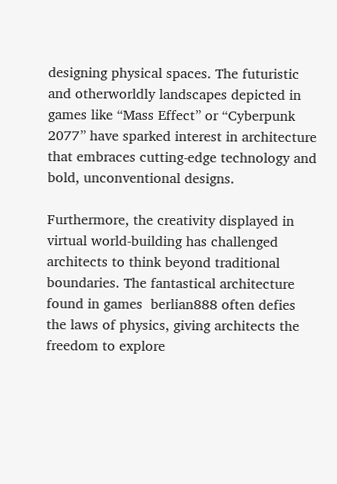designing physical spaces. The futuristic and otherworldly landscapes depicted in games like “Mass Effect” or “Cyberpunk 2077” have sparked interest in architecture that embraces cutting-edge technology and bold, unconventional designs.

Furthermore, the creativity displayed in virtual world-building has challenged architects to think beyond traditional boundaries. The fantastical architecture found in games  berlian888 often defies the laws of physics, giving architects the freedom to explore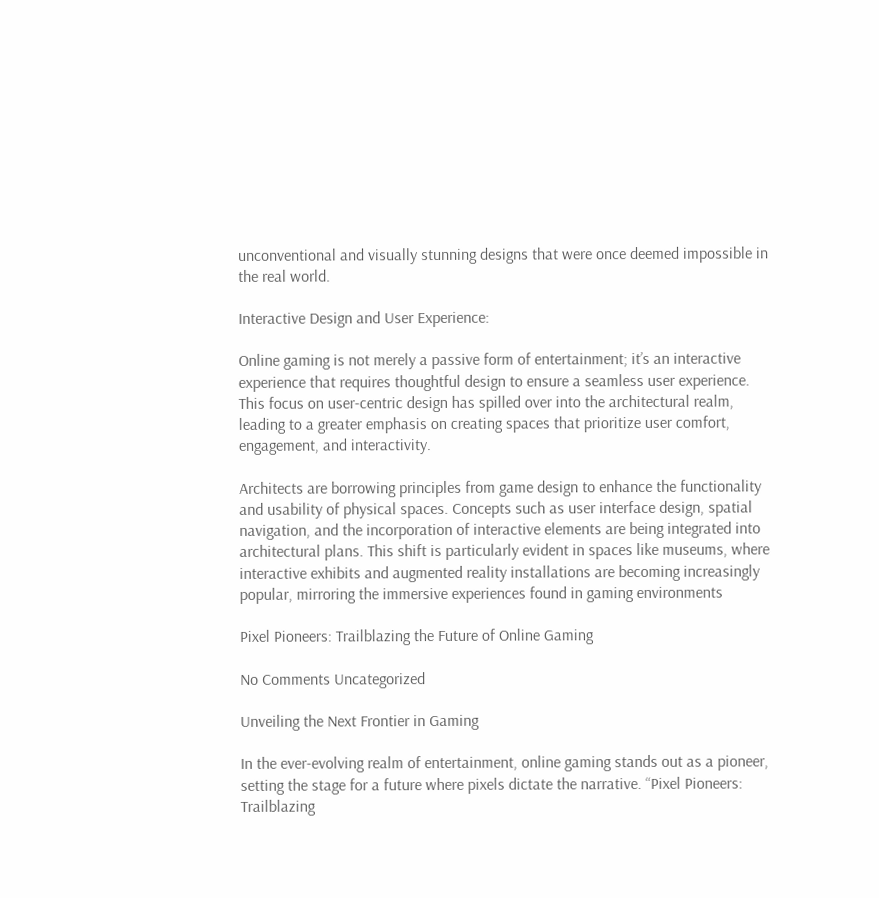unconventional and visually stunning designs that were once deemed impossible in the real world.

Interactive Design and User Experience:

Online gaming is not merely a passive form of entertainment; it’s an interactive experience that requires thoughtful design to ensure a seamless user experience. This focus on user-centric design has spilled over into the architectural realm, leading to a greater emphasis on creating spaces that prioritize user comfort, engagement, and interactivity.

Architects are borrowing principles from game design to enhance the functionality and usability of physical spaces. Concepts such as user interface design, spatial navigation, and the incorporation of interactive elements are being integrated into architectural plans. This shift is particularly evident in spaces like museums, where interactive exhibits and augmented reality installations are becoming increasingly popular, mirroring the immersive experiences found in gaming environments

Pixel Pioneers: Trailblazing the Future of Online Gaming

No Comments Uncategorized

Unveiling the Next Frontier in Gaming

In the ever-evolving realm of entertainment, online gaming stands out as a pioneer, setting the stage for a future where pixels dictate the narrative. “Pixel Pioneers: Trailblazing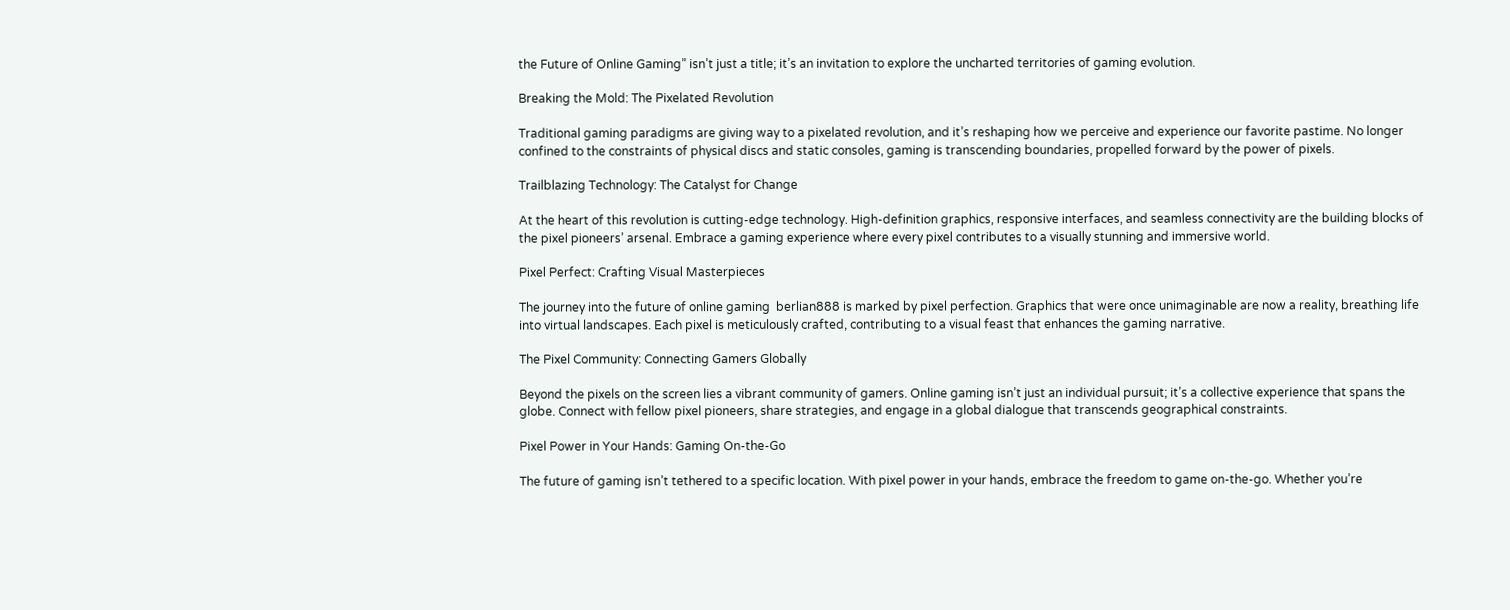the Future of Online Gaming” isn’t just a title; it’s an invitation to explore the uncharted territories of gaming evolution.

Breaking the Mold: The Pixelated Revolution

Traditional gaming paradigms are giving way to a pixelated revolution, and it’s reshaping how we perceive and experience our favorite pastime. No longer confined to the constraints of physical discs and static consoles, gaming is transcending boundaries, propelled forward by the power of pixels.

Trailblazing Technology: The Catalyst for Change

At the heart of this revolution is cutting-edge technology. High-definition graphics, responsive interfaces, and seamless connectivity are the building blocks of the pixel pioneers’ arsenal. Embrace a gaming experience where every pixel contributes to a visually stunning and immersive world.

Pixel Perfect: Crafting Visual Masterpieces

The journey into the future of online gaming  berlian888 is marked by pixel perfection. Graphics that were once unimaginable are now a reality, breathing life into virtual landscapes. Each pixel is meticulously crafted, contributing to a visual feast that enhances the gaming narrative.

The Pixel Community: Connecting Gamers Globally

Beyond the pixels on the screen lies a vibrant community of gamers. Online gaming isn’t just an individual pursuit; it’s a collective experience that spans the globe. Connect with fellow pixel pioneers, share strategies, and engage in a global dialogue that transcends geographical constraints.

Pixel Power in Your Hands: Gaming On-the-Go

The future of gaming isn’t tethered to a specific location. With pixel power in your hands, embrace the freedom to game on-the-go. Whether you’re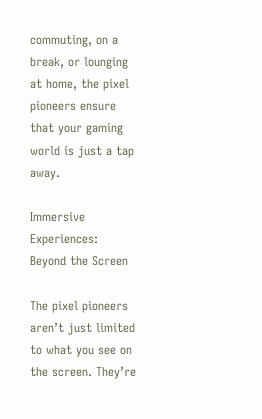commuting, on a break, or lounging at home, the pixel pioneers ensure that your gaming world is just a tap away.

Immersive Experiences: Beyond the Screen

The pixel pioneers aren’t just limited to what you see on the screen. They’re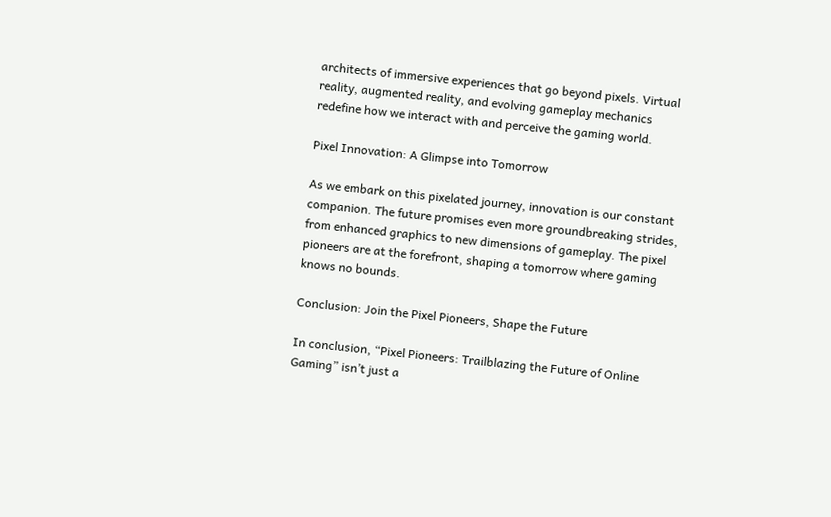architects of immersive experiences that go beyond pixels. Virtual reality, augmented reality, and evolving gameplay mechanics redefine how we interact with and perceive the gaming world.

Pixel Innovation: A Glimpse into Tomorrow

As we embark on this pixelated journey, innovation is our constant companion. The future promises even more groundbreaking strides, from enhanced graphics to new dimensions of gameplay. The pixel pioneers are at the forefront, shaping a tomorrow where gaming knows no bounds.

Conclusion: Join the Pixel Pioneers, Shape the Future

In conclusion, “Pixel Pioneers: Trailblazing the Future of Online Gaming” isn’t just a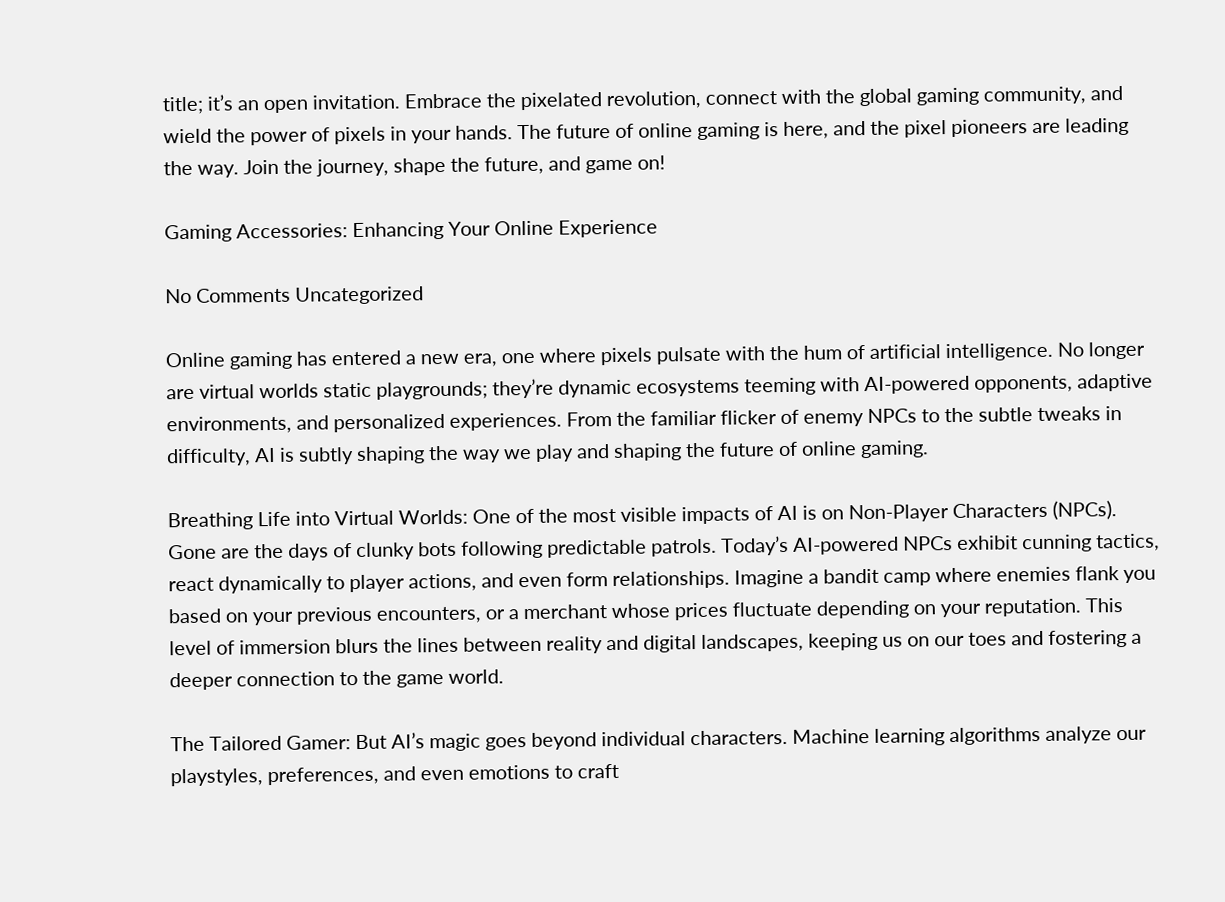title; it’s an open invitation. Embrace the pixelated revolution, connect with the global gaming community, and wield the power of pixels in your hands. The future of online gaming is here, and the pixel pioneers are leading the way. Join the journey, shape the future, and game on!

Gaming Accessories: Enhancing Your Online Experience

No Comments Uncategorized

Online gaming has entered a new era, one where pixels pulsate with the hum of artificial intelligence. No longer are virtual worlds static playgrounds; they’re dynamic ecosystems teeming with AI-powered opponents, adaptive environments, and personalized experiences. From the familiar flicker of enemy NPCs to the subtle tweaks in difficulty, AI is subtly shaping the way we play and shaping the future of online gaming.

Breathing Life into Virtual Worlds: One of the most visible impacts of AI is on Non-Player Characters (NPCs). Gone are the days of clunky bots following predictable patrols. Today’s AI-powered NPCs exhibit cunning tactics, react dynamically to player actions, and even form relationships. Imagine a bandit camp where enemies flank you based on your previous encounters, or a merchant whose prices fluctuate depending on your reputation. This level of immersion blurs the lines between reality and digital landscapes, keeping us on our toes and fostering a deeper connection to the game world.

The Tailored Gamer: But AI’s magic goes beyond individual characters. Machine learning algorithms analyze our playstyles, preferences, and even emotions to craft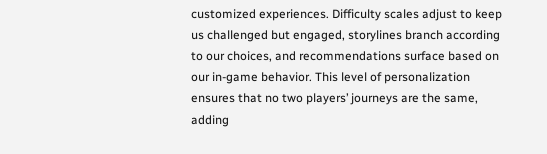customized experiences. Difficulty scales adjust to keep us challenged but engaged, storylines branch according to our choices, and recommendations surface based on our in-game behavior. This level of personalization ensures that no two players’ journeys are the same, adding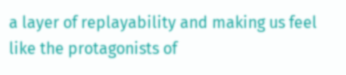a layer of replayability and making us feel like the protagonists of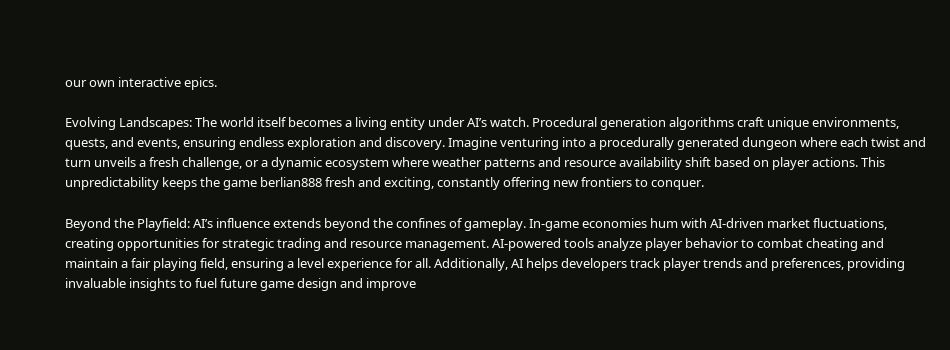our own interactive epics.

Evolving Landscapes: The world itself becomes a living entity under AI’s watch. Procedural generation algorithms craft unique environments, quests, and events, ensuring endless exploration and discovery. Imagine venturing into a procedurally generated dungeon where each twist and turn unveils a fresh challenge, or a dynamic ecosystem where weather patterns and resource availability shift based on player actions. This unpredictability keeps the game berlian888 fresh and exciting, constantly offering new frontiers to conquer.

Beyond the Playfield: AI’s influence extends beyond the confines of gameplay. In-game economies hum with AI-driven market fluctuations, creating opportunities for strategic trading and resource management. AI-powered tools analyze player behavior to combat cheating and maintain a fair playing field, ensuring a level experience for all. Additionally, AI helps developers track player trends and preferences, providing invaluable insights to fuel future game design and improve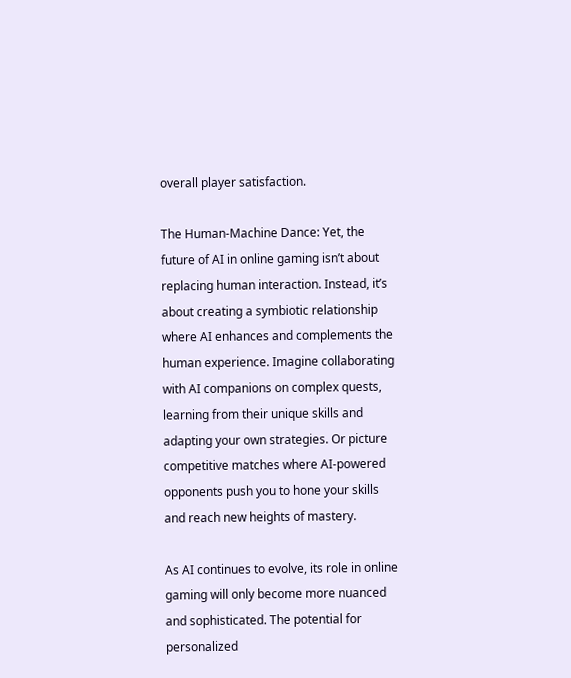overall player satisfaction.

The Human-Machine Dance: Yet, the future of AI in online gaming isn’t about replacing human interaction. Instead, it’s about creating a symbiotic relationship where AI enhances and complements the human experience. Imagine collaborating with AI companions on complex quests, learning from their unique skills and adapting your own strategies. Or picture competitive matches where AI-powered opponents push you to hone your skills and reach new heights of mastery.

As AI continues to evolve, its role in online gaming will only become more nuanced and sophisticated. The potential for personalized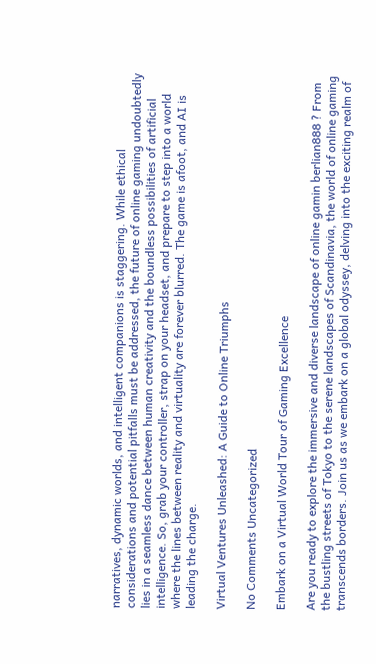narratives, dynamic worlds, and intelligent companions is staggering. While ethical considerations and potential pitfalls must be addressed, the future of online gaming undoubtedly lies in a seamless dance between human creativity and the boundless possibilities of artificial intelligence. So, grab your controller, strap on your headset, and prepare to step into a world where the lines between reality and virtuality are forever blurred. The game is afoot, and AI is leading the charge.

Virtual Ventures Unleashed: A Guide to Online Triumphs

No Comments Uncategorized

Embark on a Virtual World Tour of Gaming Excellence

Are you ready to explore the immersive and diverse landscape of online gamin berlian888 ? From the bustling streets of Tokyo to the serene landscapes of Scandinavia, the world of online gaming transcends borders. Join us as we embark on a global odyssey, delving into the exciting realm of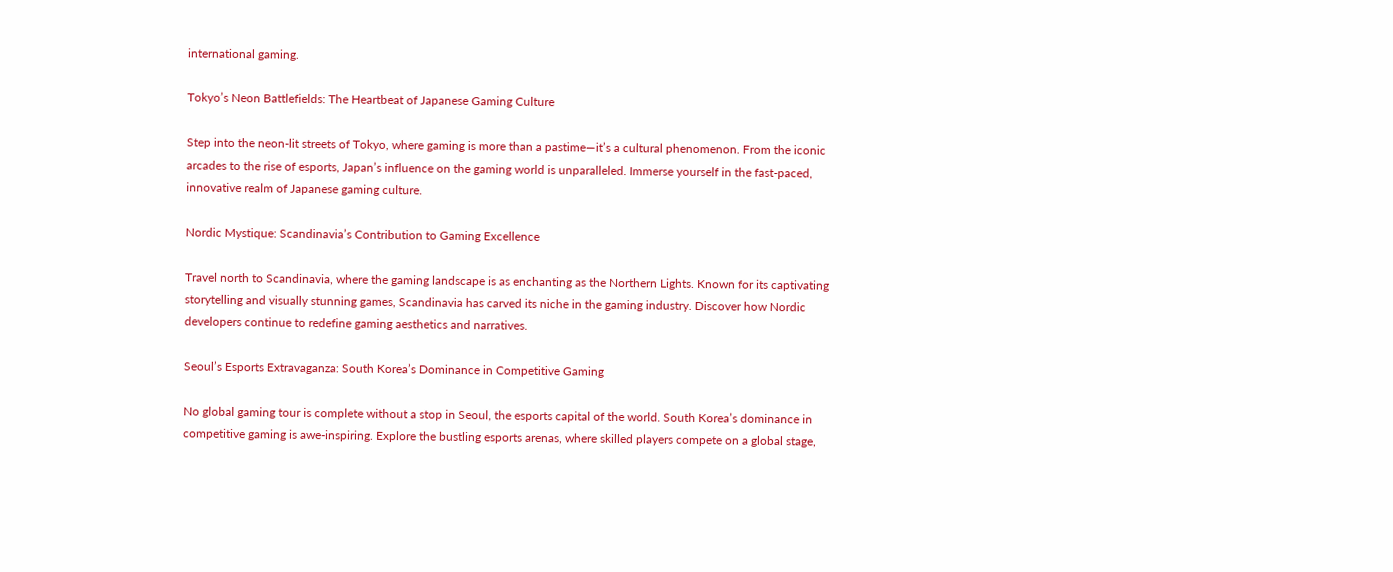international gaming.

Tokyo’s Neon Battlefields: The Heartbeat of Japanese Gaming Culture

Step into the neon-lit streets of Tokyo, where gaming is more than a pastime—it’s a cultural phenomenon. From the iconic arcades to the rise of esports, Japan’s influence on the gaming world is unparalleled. Immerse yourself in the fast-paced, innovative realm of Japanese gaming culture.

Nordic Mystique: Scandinavia’s Contribution to Gaming Excellence

Travel north to Scandinavia, where the gaming landscape is as enchanting as the Northern Lights. Known for its captivating storytelling and visually stunning games, Scandinavia has carved its niche in the gaming industry. Discover how Nordic developers continue to redefine gaming aesthetics and narratives.

Seoul’s Esports Extravaganza: South Korea’s Dominance in Competitive Gaming

No global gaming tour is complete without a stop in Seoul, the esports capital of the world. South Korea’s dominance in competitive gaming is awe-inspiring. Explore the bustling esports arenas, where skilled players compete on a global stage,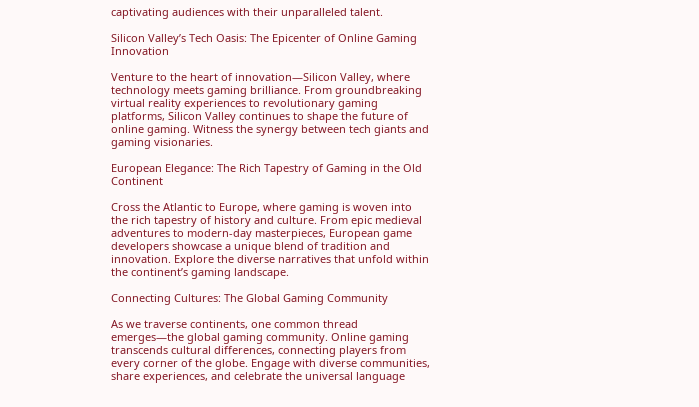captivating audiences with their unparalleled talent.

Silicon Valley’s Tech Oasis: The Epicenter of Online Gaming Innovation

Venture to the heart of innovation—Silicon Valley, where technology meets gaming brilliance. From groundbreaking virtual reality experiences to revolutionary gaming platforms, Silicon Valley continues to shape the future of online gaming. Witness the synergy between tech giants and gaming visionaries.

European Elegance: The Rich Tapestry of Gaming in the Old Continent

Cross the Atlantic to Europe, where gaming is woven into the rich tapestry of history and culture. From epic medieval adventures to modern-day masterpieces, European game developers showcase a unique blend of tradition and innovation. Explore the diverse narratives that unfold within the continent’s gaming landscape.

Connecting Cultures: The Global Gaming Community

As we traverse continents, one common thread emerges—the global gaming community. Online gaming transcends cultural differences, connecting players from every corner of the globe. Engage with diverse communities, share experiences, and celebrate the universal language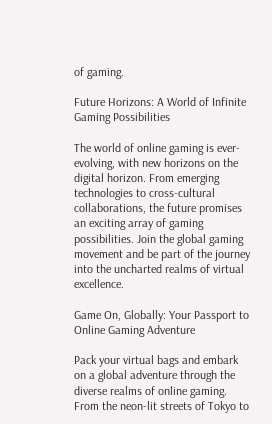of gaming.

Future Horizons: A World of Infinite Gaming Possibilities

The world of online gaming is ever-evolving, with new horizons on the digital horizon. From emerging technologies to cross-cultural collaborations, the future promises an exciting array of gaming possibilities. Join the global gaming movement and be part of the journey into the uncharted realms of virtual excellence.

Game On, Globally: Your Passport to Online Gaming Adventure

Pack your virtual bags and embark on a global adventure through the diverse realms of online gaming. From the neon-lit streets of Tokyo to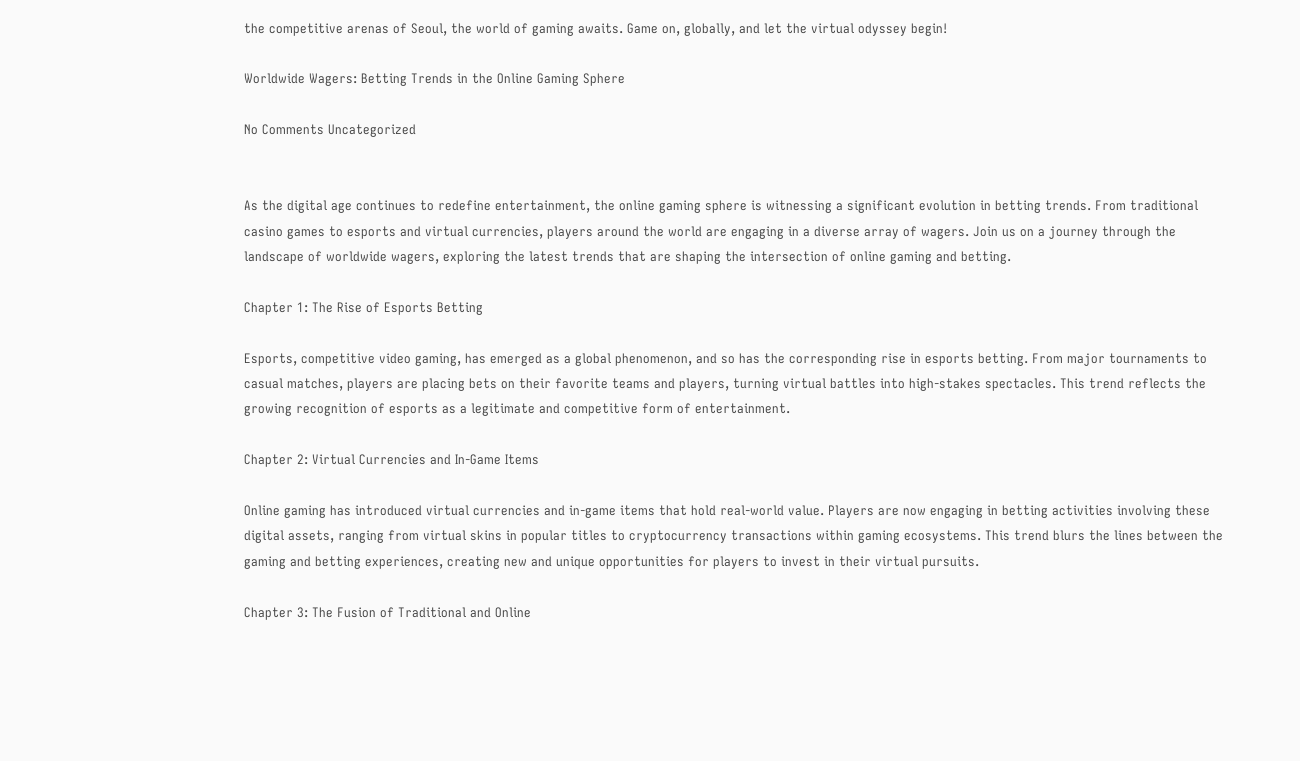the competitive arenas of Seoul, the world of gaming awaits. Game on, globally, and let the virtual odyssey begin!

Worldwide Wagers: Betting Trends in the Online Gaming Sphere

No Comments Uncategorized


As the digital age continues to redefine entertainment, the online gaming sphere is witnessing a significant evolution in betting trends. From traditional casino games to esports and virtual currencies, players around the world are engaging in a diverse array of wagers. Join us on a journey through the landscape of worldwide wagers, exploring the latest trends that are shaping the intersection of online gaming and betting.

Chapter 1: The Rise of Esports Betting

Esports, competitive video gaming, has emerged as a global phenomenon, and so has the corresponding rise in esports betting. From major tournaments to casual matches, players are placing bets on their favorite teams and players, turning virtual battles into high-stakes spectacles. This trend reflects the growing recognition of esports as a legitimate and competitive form of entertainment.

Chapter 2: Virtual Currencies and In-Game Items

Online gaming has introduced virtual currencies and in-game items that hold real-world value. Players are now engaging in betting activities involving these digital assets, ranging from virtual skins in popular titles to cryptocurrency transactions within gaming ecosystems. This trend blurs the lines between the gaming and betting experiences, creating new and unique opportunities for players to invest in their virtual pursuits.

Chapter 3: The Fusion of Traditional and Online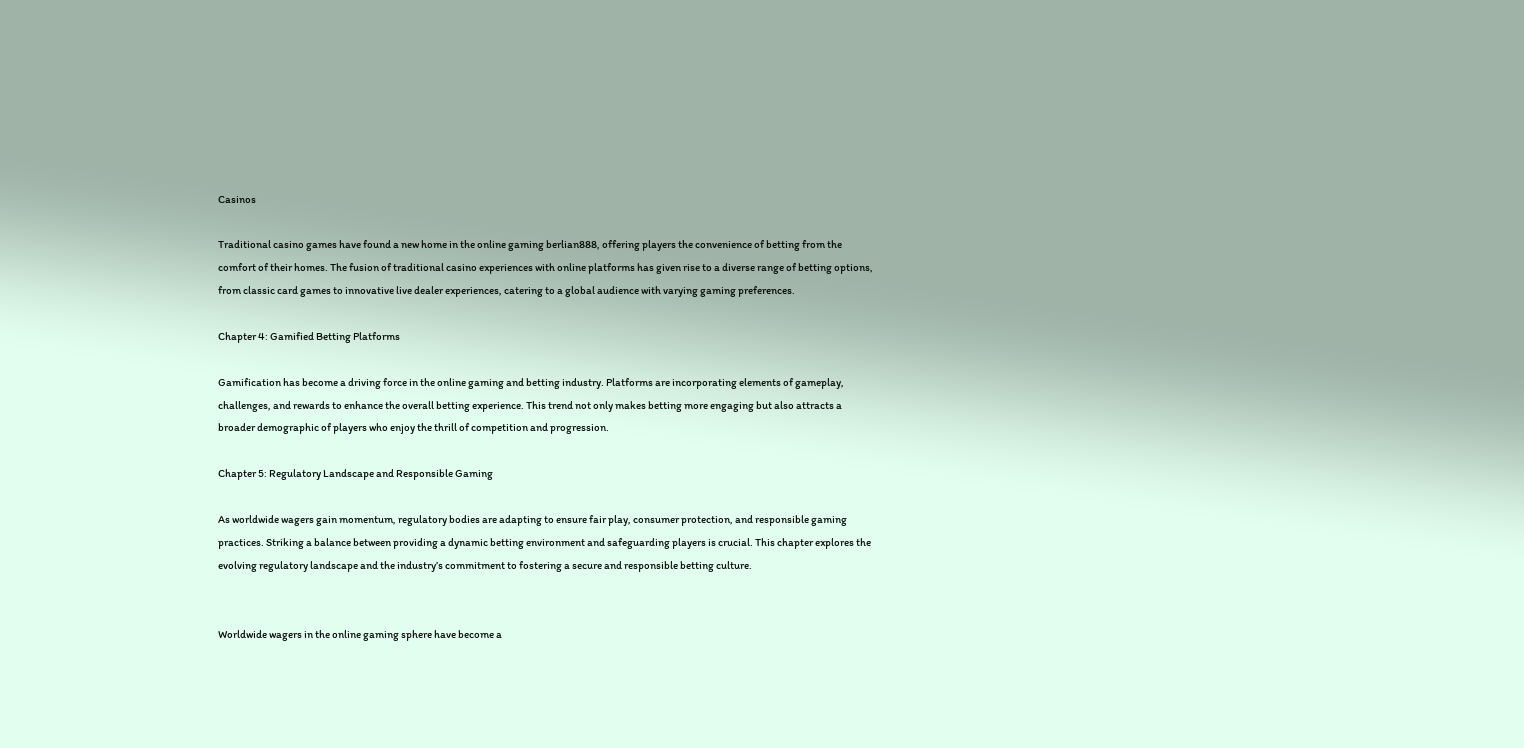Casinos

Traditional casino games have found a new home in the online gaming berlian888, offering players the convenience of betting from the comfort of their homes. The fusion of traditional casino experiences with online platforms has given rise to a diverse range of betting options, from classic card games to innovative live dealer experiences, catering to a global audience with varying gaming preferences.

Chapter 4: Gamified Betting Platforms

Gamification has become a driving force in the online gaming and betting industry. Platforms are incorporating elements of gameplay, challenges, and rewards to enhance the overall betting experience. This trend not only makes betting more engaging but also attracts a broader demographic of players who enjoy the thrill of competition and progression.

Chapter 5: Regulatory Landscape and Responsible Gaming

As worldwide wagers gain momentum, regulatory bodies are adapting to ensure fair play, consumer protection, and responsible gaming practices. Striking a balance between providing a dynamic betting environment and safeguarding players is crucial. This chapter explores the evolving regulatory landscape and the industry’s commitment to fostering a secure and responsible betting culture.


Worldwide wagers in the online gaming sphere have become a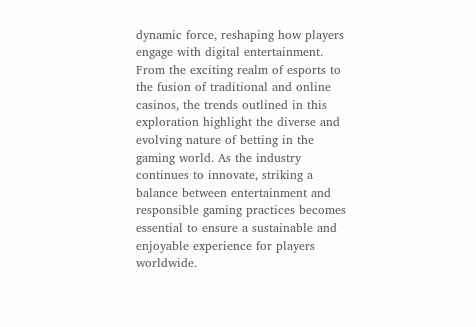dynamic force, reshaping how players engage with digital entertainment. From the exciting realm of esports to the fusion of traditional and online casinos, the trends outlined in this exploration highlight the diverse and evolving nature of betting in the gaming world. As the industry continues to innovate, striking a balance between entertainment and responsible gaming practices becomes essential to ensure a sustainable and enjoyable experience for players worldwide.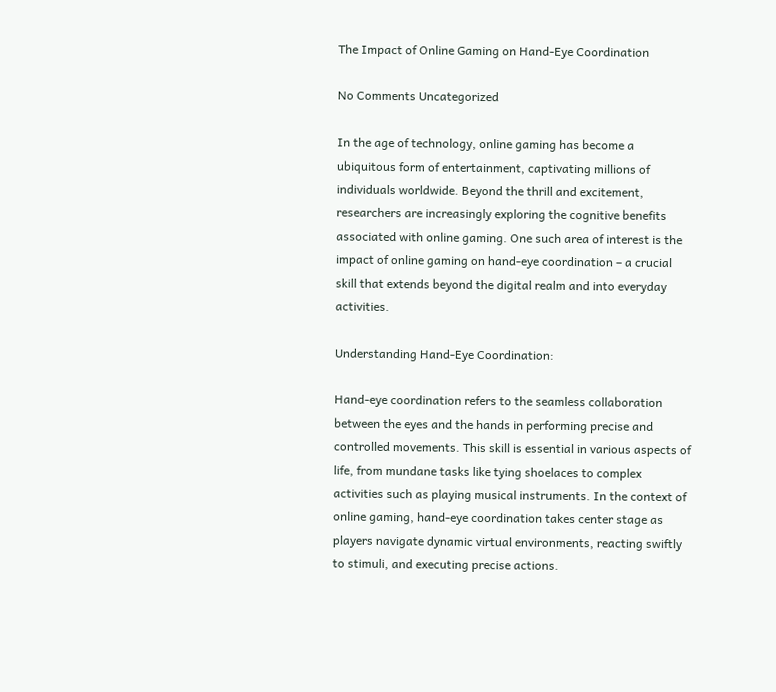The Impact of Online Gaming on Hand-Eye Coordination

No Comments Uncategorized

In the age of technology, online gaming has become a ubiquitous form of entertainment, captivating millions of individuals worldwide. Beyond the thrill and excitement, researchers are increasingly exploring the cognitive benefits associated with online gaming. One such area of interest is the impact of online gaming on hand-eye coordination – a crucial skill that extends beyond the digital realm and into everyday activities.

Understanding Hand-Eye Coordination:

Hand-eye coordination refers to the seamless collaboration between the eyes and the hands in performing precise and controlled movements. This skill is essential in various aspects of life, from mundane tasks like tying shoelaces to complex activities such as playing musical instruments. In the context of online gaming, hand-eye coordination takes center stage as players navigate dynamic virtual environments, reacting swiftly to stimuli, and executing precise actions.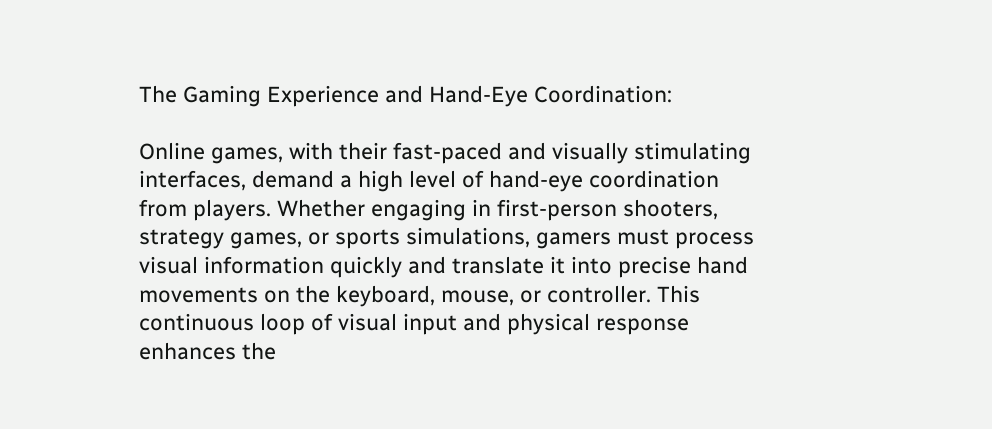The Gaming Experience and Hand-Eye Coordination:

Online games, with their fast-paced and visually stimulating interfaces, demand a high level of hand-eye coordination from players. Whether engaging in first-person shooters, strategy games, or sports simulations, gamers must process visual information quickly and translate it into precise hand movements on the keyboard, mouse, or controller. This continuous loop of visual input and physical response enhances the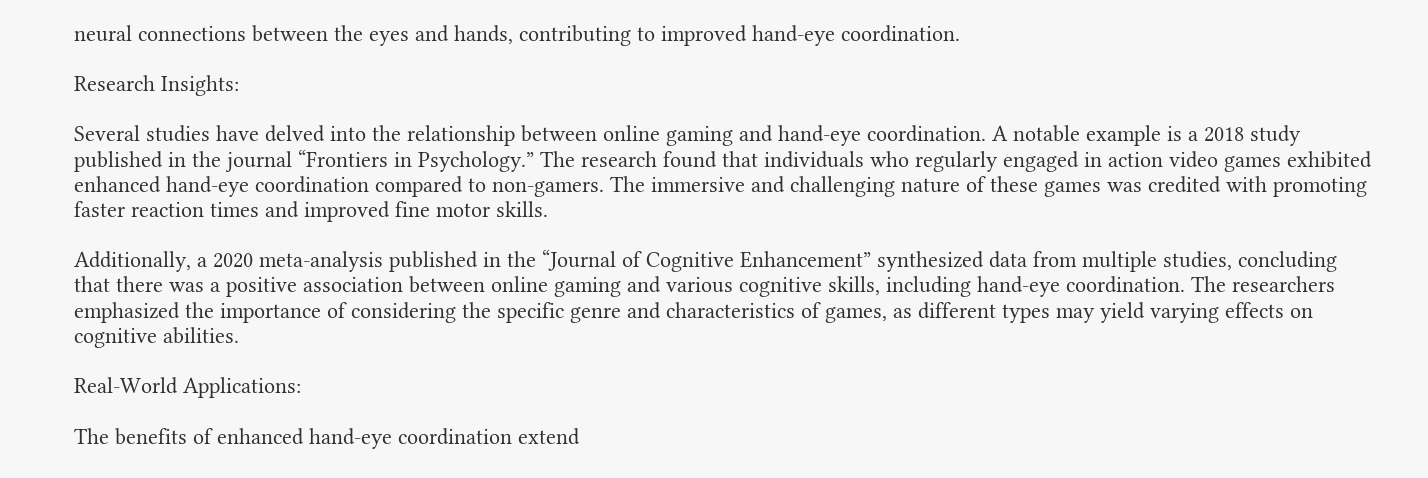neural connections between the eyes and hands, contributing to improved hand-eye coordination.

Research Insights:

Several studies have delved into the relationship between online gaming and hand-eye coordination. A notable example is a 2018 study published in the journal “Frontiers in Psychology.” The research found that individuals who regularly engaged in action video games exhibited enhanced hand-eye coordination compared to non-gamers. The immersive and challenging nature of these games was credited with promoting faster reaction times and improved fine motor skills.

Additionally, a 2020 meta-analysis published in the “Journal of Cognitive Enhancement” synthesized data from multiple studies, concluding that there was a positive association between online gaming and various cognitive skills, including hand-eye coordination. The researchers emphasized the importance of considering the specific genre and characteristics of games, as different types may yield varying effects on cognitive abilities.

Real-World Applications:

The benefits of enhanced hand-eye coordination extend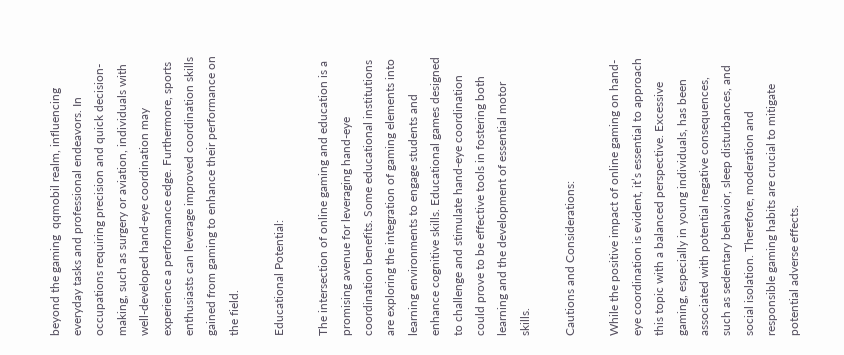beyond the gaming  qqmobil realm, influencing everyday tasks and professional endeavors. In occupations requiring precision and quick decision-making, such as surgery or aviation, individuals with well-developed hand-eye coordination may experience a performance edge. Furthermore, sports enthusiasts can leverage improved coordination skills gained from gaming to enhance their performance on the field.

Educational Potential:

The intersection of online gaming and education is a promising avenue for leveraging hand-eye coordination benefits. Some educational institutions are exploring the integration of gaming elements into learning environments to engage students and enhance cognitive skills. Educational games designed to challenge and stimulate hand-eye coordination could prove to be effective tools in fostering both learning and the development of essential motor skills.

Cautions and Considerations:

While the positive impact of online gaming on hand-eye coordination is evident, it’s essential to approach this topic with a balanced perspective. Excessive gaming, especially in young individuals, has been associated with potential negative consequences, such as sedentary behavior, sleep disturbances, and social isolation. Therefore, moderation and responsible gaming habits are crucial to mitigate potential adverse effects.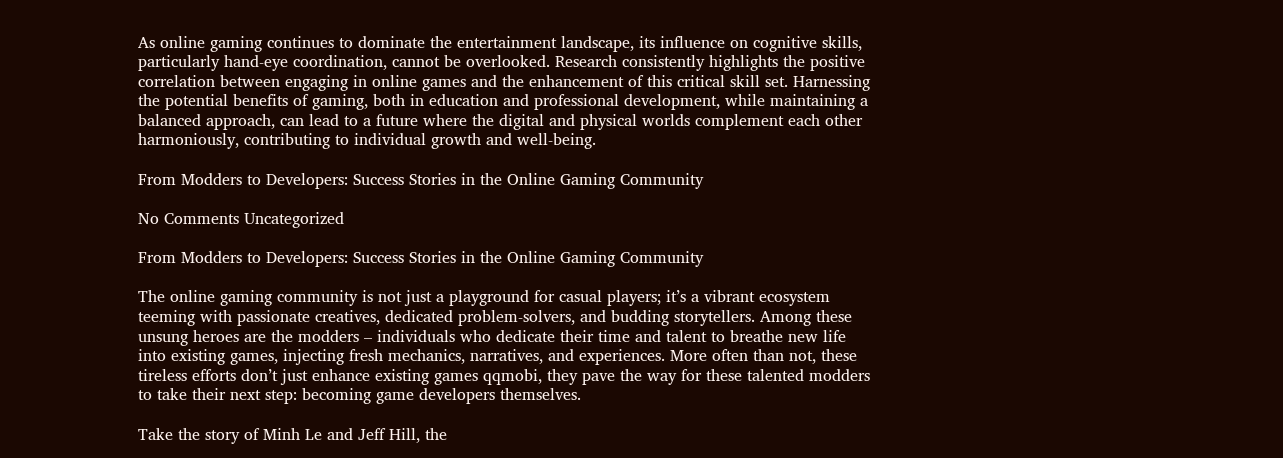As online gaming continues to dominate the entertainment landscape, its influence on cognitive skills, particularly hand-eye coordination, cannot be overlooked. Research consistently highlights the positive correlation between engaging in online games and the enhancement of this critical skill set. Harnessing the potential benefits of gaming, both in education and professional development, while maintaining a balanced approach, can lead to a future where the digital and physical worlds complement each other harmoniously, contributing to individual growth and well-being.

From Modders to Developers: Success Stories in the Online Gaming Community

No Comments Uncategorized

From Modders to Developers: Success Stories in the Online Gaming Community

The online gaming community is not just a playground for casual players; it’s a vibrant ecosystem teeming with passionate creatives, dedicated problem-solvers, and budding storytellers. Among these unsung heroes are the modders – individuals who dedicate their time and talent to breathe new life into existing games, injecting fresh mechanics, narratives, and experiences. More often than not, these tireless efforts don’t just enhance existing games qqmobi, they pave the way for these talented modders to take their next step: becoming game developers themselves.

Take the story of Minh Le and Jeff Hill, the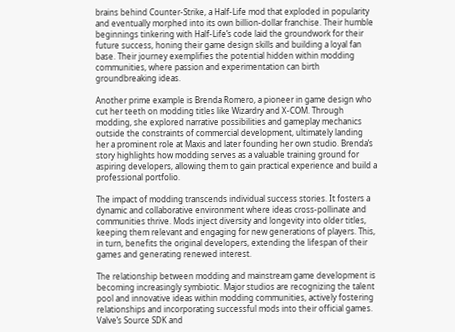brains behind Counter-Strike, a Half-Life mod that exploded in popularity and eventually morphed into its own billion-dollar franchise. Their humble beginnings tinkering with Half-Life’s code laid the groundwork for their future success, honing their game design skills and building a loyal fan base. Their journey exemplifies the potential hidden within modding communities, where passion and experimentation can birth groundbreaking ideas.

Another prime example is Brenda Romero, a pioneer in game design who cut her teeth on modding titles like Wizardry and X-COM. Through modding, she explored narrative possibilities and gameplay mechanics outside the constraints of commercial development, ultimately landing her a prominent role at Maxis and later founding her own studio. Brenda’s story highlights how modding serves as a valuable training ground for aspiring developers, allowing them to gain practical experience and build a professional portfolio.

The impact of modding transcends individual success stories. It fosters a dynamic and collaborative environment where ideas cross-pollinate and communities thrive. Mods inject diversity and longevity into older titles, keeping them relevant and engaging for new generations of players. This, in turn, benefits the original developers, extending the lifespan of their games and generating renewed interest.

The relationship between modding and mainstream game development is becoming increasingly symbiotic. Major studios are recognizing the talent pool and innovative ideas within modding communities, actively fostering relationships and incorporating successful mods into their official games. Valve’s Source SDK and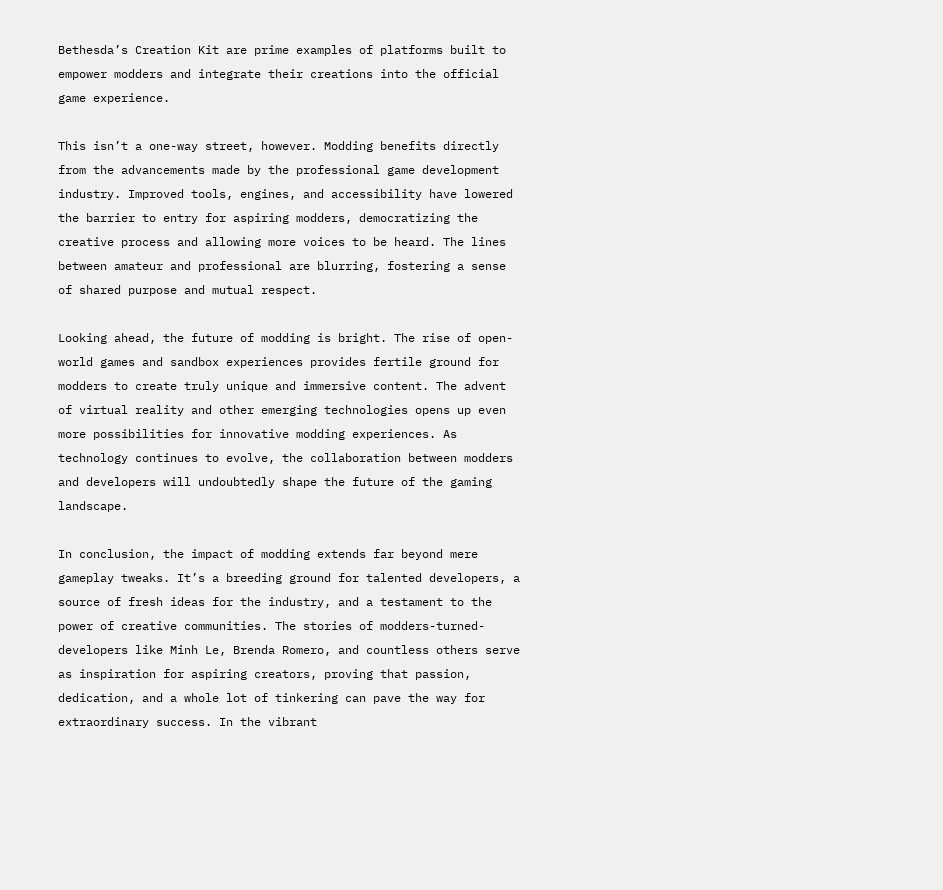Bethesda’s Creation Kit are prime examples of platforms built to empower modders and integrate their creations into the official game experience.

This isn’t a one-way street, however. Modding benefits directly from the advancements made by the professional game development industry. Improved tools, engines, and accessibility have lowered the barrier to entry for aspiring modders, democratizing the creative process and allowing more voices to be heard. The lines between amateur and professional are blurring, fostering a sense of shared purpose and mutual respect.

Looking ahead, the future of modding is bright. The rise of open-world games and sandbox experiences provides fertile ground for modders to create truly unique and immersive content. The advent of virtual reality and other emerging technologies opens up even more possibilities for innovative modding experiences. As technology continues to evolve, the collaboration between modders and developers will undoubtedly shape the future of the gaming landscape.

In conclusion, the impact of modding extends far beyond mere gameplay tweaks. It’s a breeding ground for talented developers, a source of fresh ideas for the industry, and a testament to the power of creative communities. The stories of modders-turned-developers like Minh Le, Brenda Romero, and countless others serve as inspiration for aspiring creators, proving that passion, dedication, and a whole lot of tinkering can pave the way for extraordinary success. In the vibrant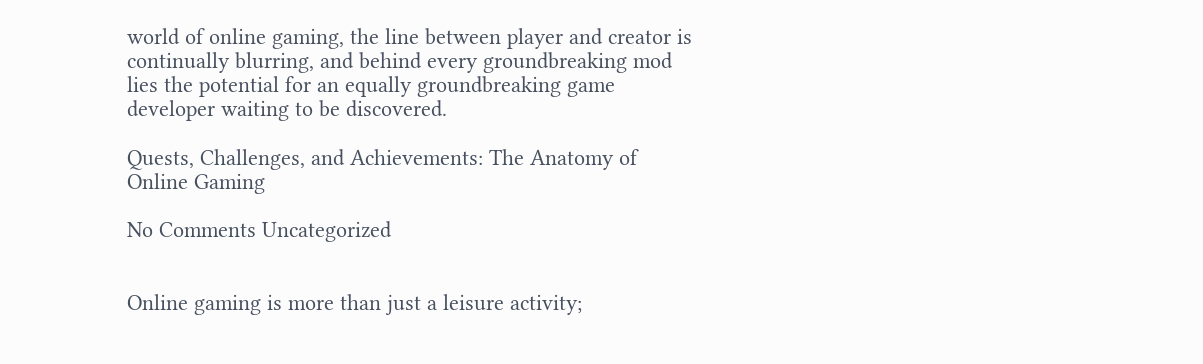world of online gaming, the line between player and creator is continually blurring, and behind every groundbreaking mod lies the potential for an equally groundbreaking game developer waiting to be discovered.

Quests, Challenges, and Achievements: The Anatomy of Online Gaming

No Comments Uncategorized


Online gaming is more than just a leisure activity;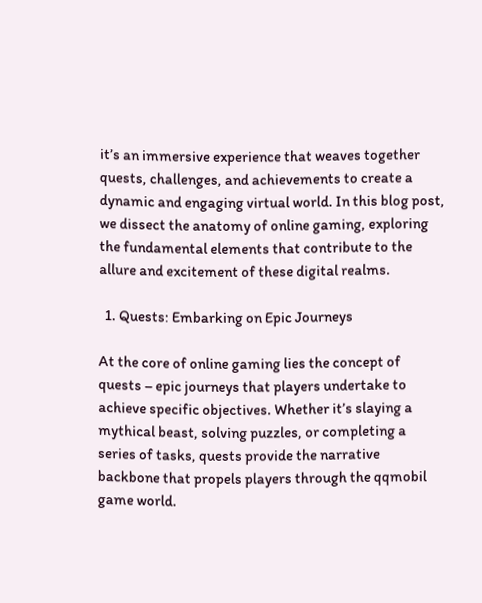it’s an immersive experience that weaves together quests, challenges, and achievements to create a dynamic and engaging virtual world. In this blog post, we dissect the anatomy of online gaming, exploring the fundamental elements that contribute to the allure and excitement of these digital realms.

  1. Quests: Embarking on Epic Journeys

At the core of online gaming lies the concept of quests – epic journeys that players undertake to achieve specific objectives. Whether it’s slaying a mythical beast, solving puzzles, or completing a series of tasks, quests provide the narrative backbone that propels players through the qqmobil game world.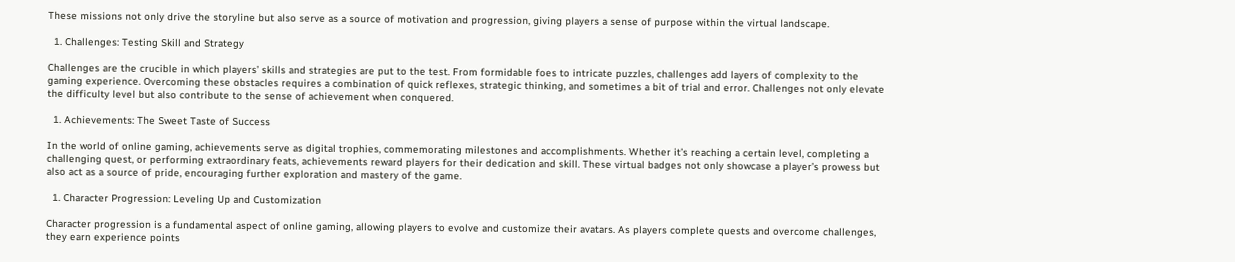These missions not only drive the storyline but also serve as a source of motivation and progression, giving players a sense of purpose within the virtual landscape.

  1. Challenges: Testing Skill and Strategy

Challenges are the crucible in which players’ skills and strategies are put to the test. From formidable foes to intricate puzzles, challenges add layers of complexity to the gaming experience. Overcoming these obstacles requires a combination of quick reflexes, strategic thinking, and sometimes a bit of trial and error. Challenges not only elevate the difficulty level but also contribute to the sense of achievement when conquered.

  1. Achievements: The Sweet Taste of Success

In the world of online gaming, achievements serve as digital trophies, commemorating milestones and accomplishments. Whether it’s reaching a certain level, completing a challenging quest, or performing extraordinary feats, achievements reward players for their dedication and skill. These virtual badges not only showcase a player’s prowess but also act as a source of pride, encouraging further exploration and mastery of the game.

  1. Character Progression: Leveling Up and Customization

Character progression is a fundamental aspect of online gaming, allowing players to evolve and customize their avatars. As players complete quests and overcome challenges, they earn experience points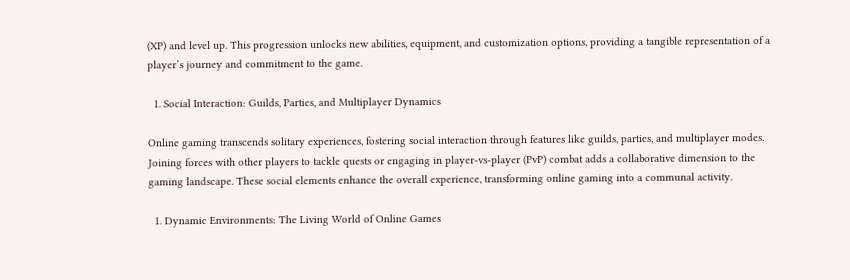(XP) and level up. This progression unlocks new abilities, equipment, and customization options, providing a tangible representation of a player’s journey and commitment to the game.

  1. Social Interaction: Guilds, Parties, and Multiplayer Dynamics

Online gaming transcends solitary experiences, fostering social interaction through features like guilds, parties, and multiplayer modes. Joining forces with other players to tackle quests or engaging in player-vs-player (PvP) combat adds a collaborative dimension to the gaming landscape. These social elements enhance the overall experience, transforming online gaming into a communal activity.

  1. Dynamic Environments: The Living World of Online Games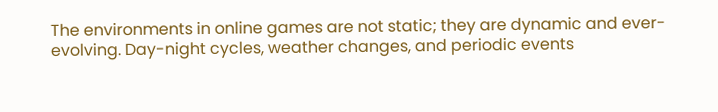The environments in online games are not static; they are dynamic and ever-evolving. Day-night cycles, weather changes, and periodic events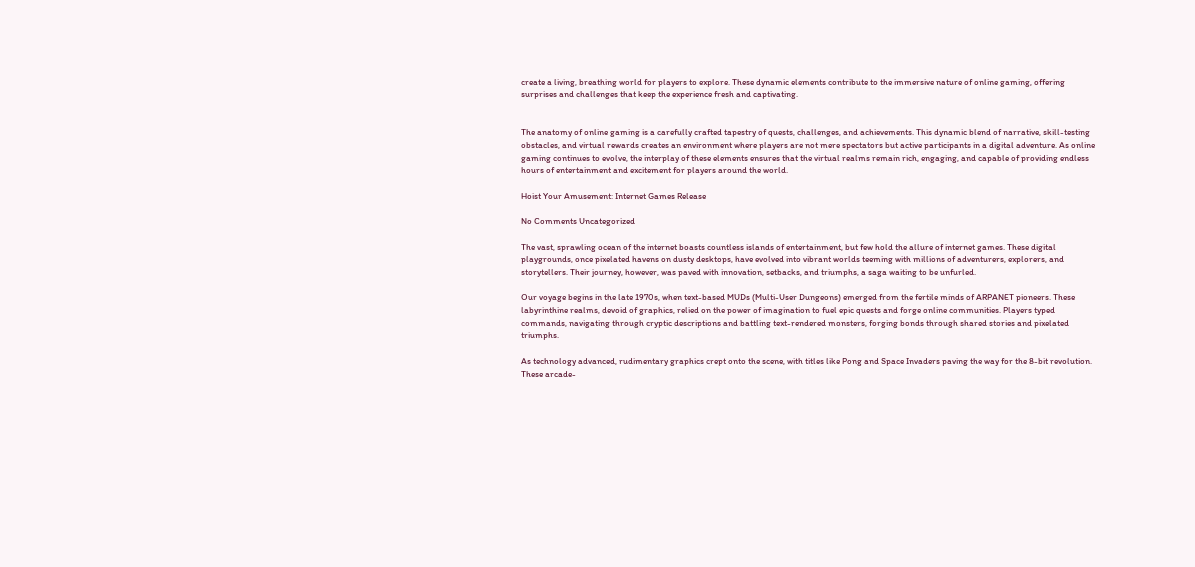create a living, breathing world for players to explore. These dynamic elements contribute to the immersive nature of online gaming, offering surprises and challenges that keep the experience fresh and captivating.


The anatomy of online gaming is a carefully crafted tapestry of quests, challenges, and achievements. This dynamic blend of narrative, skill-testing obstacles, and virtual rewards creates an environment where players are not mere spectators but active participants in a digital adventure. As online gaming continues to evolve, the interplay of these elements ensures that the virtual realms remain rich, engaging, and capable of providing endless hours of entertainment and excitement for players around the world.

Hoist Your Amusement: Internet Games Release

No Comments Uncategorized

The vast, sprawling ocean of the internet boasts countless islands of entertainment, but few hold the allure of internet games. These digital playgrounds, once pixelated havens on dusty desktops, have evolved into vibrant worlds teeming with millions of adventurers, explorers, and storytellers. Their journey, however, was paved with innovation, setbacks, and triumphs, a saga waiting to be unfurled.

Our voyage begins in the late 1970s, when text-based MUDs (Multi-User Dungeons) emerged from the fertile minds of ARPANET pioneers. These labyrinthine realms, devoid of graphics, relied on the power of imagination to fuel epic quests and forge online communities. Players typed commands, navigating through cryptic descriptions and battling text-rendered monsters, forging bonds through shared stories and pixelated triumphs.

As technology advanced, rudimentary graphics crept onto the scene, with titles like Pong and Space Invaders paving the way for the 8-bit revolution. These arcade-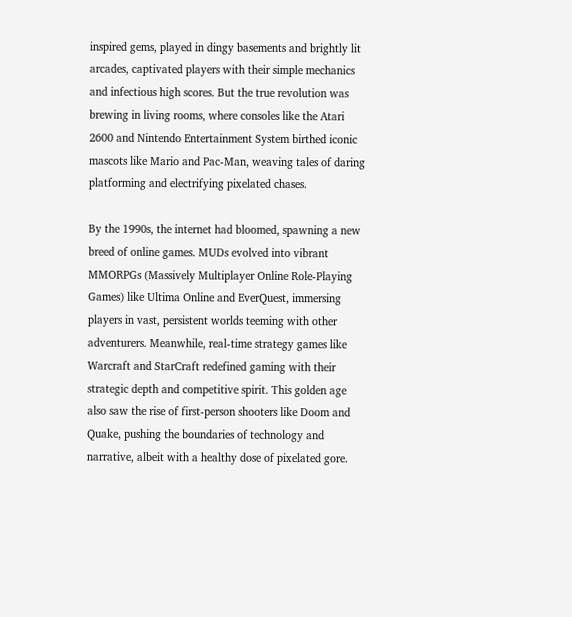inspired gems, played in dingy basements and brightly lit arcades, captivated players with their simple mechanics and infectious high scores. But the true revolution was brewing in living rooms, where consoles like the Atari 2600 and Nintendo Entertainment System birthed iconic mascots like Mario and Pac-Man, weaving tales of daring platforming and electrifying pixelated chases.

By the 1990s, the internet had bloomed, spawning a new breed of online games. MUDs evolved into vibrant MMORPGs (Massively Multiplayer Online Role-Playing Games) like Ultima Online and EverQuest, immersing players in vast, persistent worlds teeming with other adventurers. Meanwhile, real-time strategy games like Warcraft and StarCraft redefined gaming with their strategic depth and competitive spirit. This golden age also saw the rise of first-person shooters like Doom and Quake, pushing the boundaries of technology and narrative, albeit with a healthy dose of pixelated gore.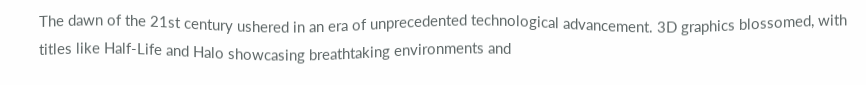The dawn of the 21st century ushered in an era of unprecedented technological advancement. 3D graphics blossomed, with titles like Half-Life and Halo showcasing breathtaking environments and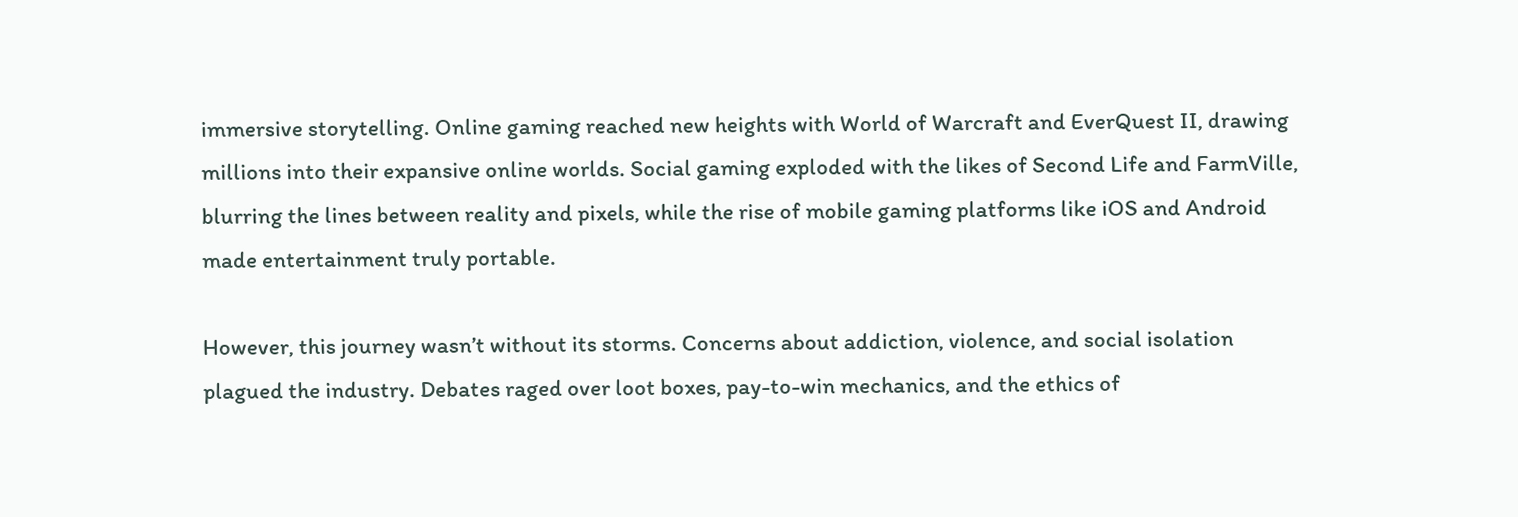immersive storytelling. Online gaming reached new heights with World of Warcraft and EverQuest II, drawing millions into their expansive online worlds. Social gaming exploded with the likes of Second Life and FarmVille, blurring the lines between reality and pixels, while the rise of mobile gaming platforms like iOS and Android made entertainment truly portable.

However, this journey wasn’t without its storms. Concerns about addiction, violence, and social isolation plagued the industry. Debates raged over loot boxes, pay-to-win mechanics, and the ethics of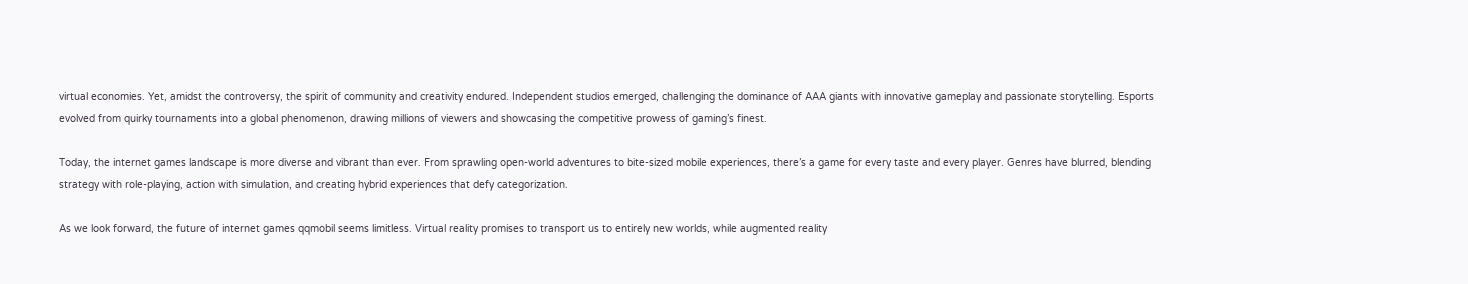virtual economies. Yet, amidst the controversy, the spirit of community and creativity endured. Independent studios emerged, challenging the dominance of AAA giants with innovative gameplay and passionate storytelling. Esports evolved from quirky tournaments into a global phenomenon, drawing millions of viewers and showcasing the competitive prowess of gaming’s finest.

Today, the internet games landscape is more diverse and vibrant than ever. From sprawling open-world adventures to bite-sized mobile experiences, there’s a game for every taste and every player. Genres have blurred, blending strategy with role-playing, action with simulation, and creating hybrid experiences that defy categorization.

As we look forward, the future of internet games qqmobil seems limitless. Virtual reality promises to transport us to entirely new worlds, while augmented reality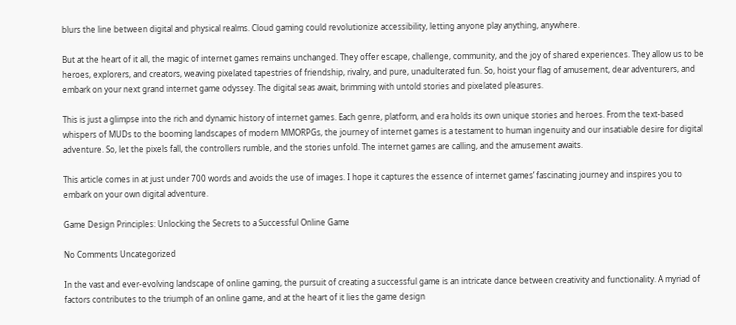blurs the line between digital and physical realms. Cloud gaming could revolutionize accessibility, letting anyone play anything, anywhere.

But at the heart of it all, the magic of internet games remains unchanged. They offer escape, challenge, community, and the joy of shared experiences. They allow us to be heroes, explorers, and creators, weaving pixelated tapestries of friendship, rivalry, and pure, unadulterated fun. So, hoist your flag of amusement, dear adventurers, and embark on your next grand internet game odyssey. The digital seas await, brimming with untold stories and pixelated pleasures.

This is just a glimpse into the rich and dynamic history of internet games. Each genre, platform, and era holds its own unique stories and heroes. From the text-based whispers of MUDs to the booming landscapes of modern MMORPGs, the journey of internet games is a testament to human ingenuity and our insatiable desire for digital adventure. So, let the pixels fall, the controllers rumble, and the stories unfold. The internet games are calling, and the amusement awaits.

This article comes in at just under 700 words and avoids the use of images. I hope it captures the essence of internet games’ fascinating journey and inspires you to embark on your own digital adventure.

Game Design Principles: Unlocking the Secrets to a Successful Online Game

No Comments Uncategorized

In the vast and ever-evolving landscape of online gaming, the pursuit of creating a successful game is an intricate dance between creativity and functionality. A myriad of factors contributes to the triumph of an online game, and at the heart of it lies the game design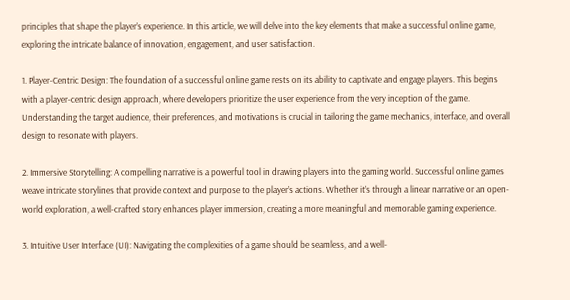principles that shape the player’s experience. In this article, we will delve into the key elements that make a successful online game, exploring the intricate balance of innovation, engagement, and user satisfaction.

1. Player-Centric Design: The foundation of a successful online game rests on its ability to captivate and engage players. This begins with a player-centric design approach, where developers prioritize the user experience from the very inception of the game. Understanding the target audience, their preferences, and motivations is crucial in tailoring the game mechanics, interface, and overall design to resonate with players.

2. Immersive Storytelling: A compelling narrative is a powerful tool in drawing players into the gaming world. Successful online games weave intricate storylines that provide context and purpose to the player’s actions. Whether it’s through a linear narrative or an open-world exploration, a well-crafted story enhances player immersion, creating a more meaningful and memorable gaming experience.

3. Intuitive User Interface (UI): Navigating the complexities of a game should be seamless, and a well-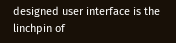designed user interface is the linchpin of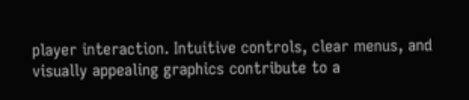player interaction. Intuitive controls, clear menus, and visually appealing graphics contribute to a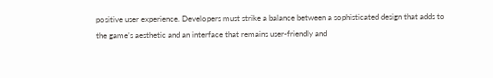positive user experience. Developers must strike a balance between a sophisticated design that adds to the game’s aesthetic and an interface that remains user-friendly and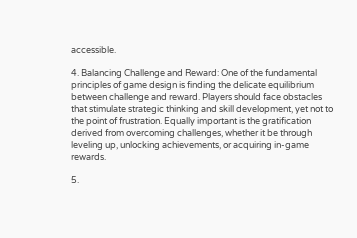accessible.

4. Balancing Challenge and Reward: One of the fundamental principles of game design is finding the delicate equilibrium between challenge and reward. Players should face obstacles that stimulate strategic thinking and skill development, yet not to the point of frustration. Equally important is the gratification derived from overcoming challenges, whether it be through leveling up, unlocking achievements, or acquiring in-game rewards.

5.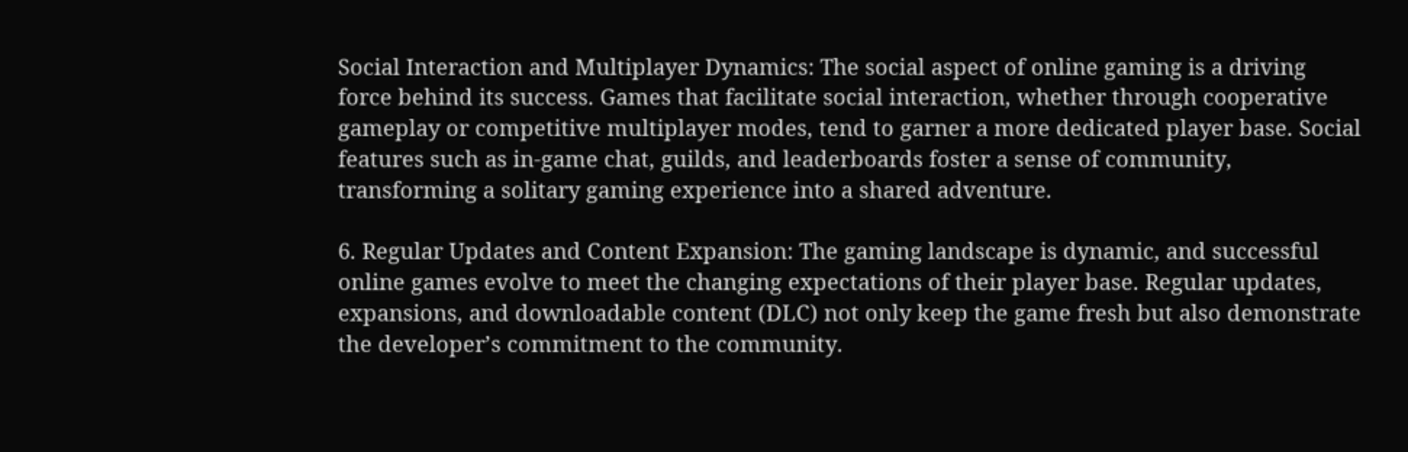Social Interaction and Multiplayer Dynamics: The social aspect of online gaming is a driving force behind its success. Games that facilitate social interaction, whether through cooperative gameplay or competitive multiplayer modes, tend to garner a more dedicated player base. Social features such as in-game chat, guilds, and leaderboards foster a sense of community, transforming a solitary gaming experience into a shared adventure.

6. Regular Updates and Content Expansion: The gaming landscape is dynamic, and successful online games evolve to meet the changing expectations of their player base. Regular updates, expansions, and downloadable content (DLC) not only keep the game fresh but also demonstrate the developer’s commitment to the community.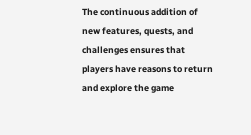The continuous addition of new features, quests, and challenges ensures that players have reasons to return and explore the game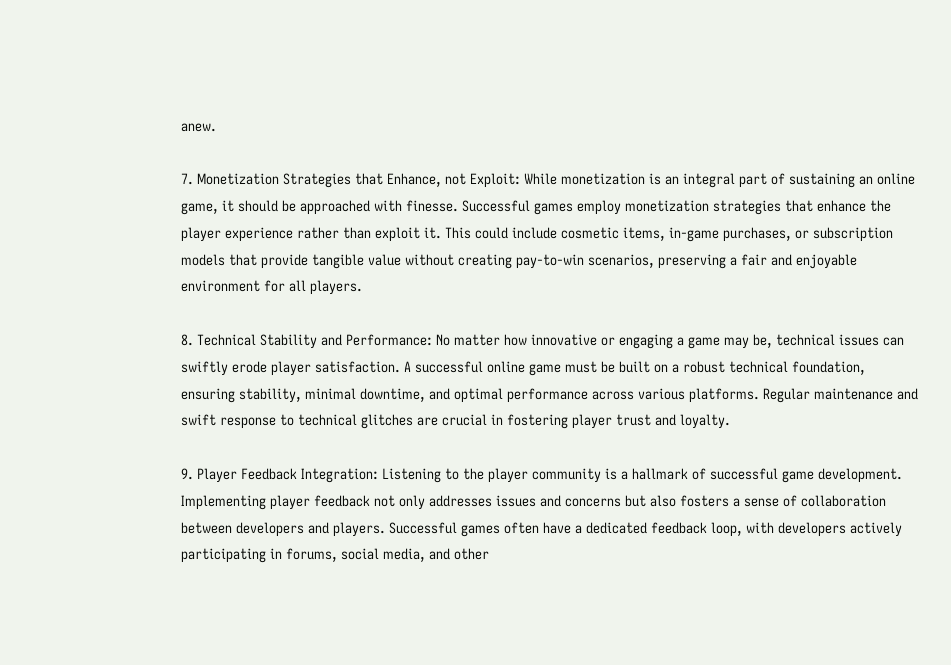anew.

7. Monetization Strategies that Enhance, not Exploit: While monetization is an integral part of sustaining an online game, it should be approached with finesse. Successful games employ monetization strategies that enhance the player experience rather than exploit it. This could include cosmetic items, in-game purchases, or subscription models that provide tangible value without creating pay-to-win scenarios, preserving a fair and enjoyable environment for all players.

8. Technical Stability and Performance: No matter how innovative or engaging a game may be, technical issues can swiftly erode player satisfaction. A successful online game must be built on a robust technical foundation, ensuring stability, minimal downtime, and optimal performance across various platforms. Regular maintenance and swift response to technical glitches are crucial in fostering player trust and loyalty.

9. Player Feedback Integration: Listening to the player community is a hallmark of successful game development. Implementing player feedback not only addresses issues and concerns but also fosters a sense of collaboration between developers and players. Successful games often have a dedicated feedback loop, with developers actively participating in forums, social media, and other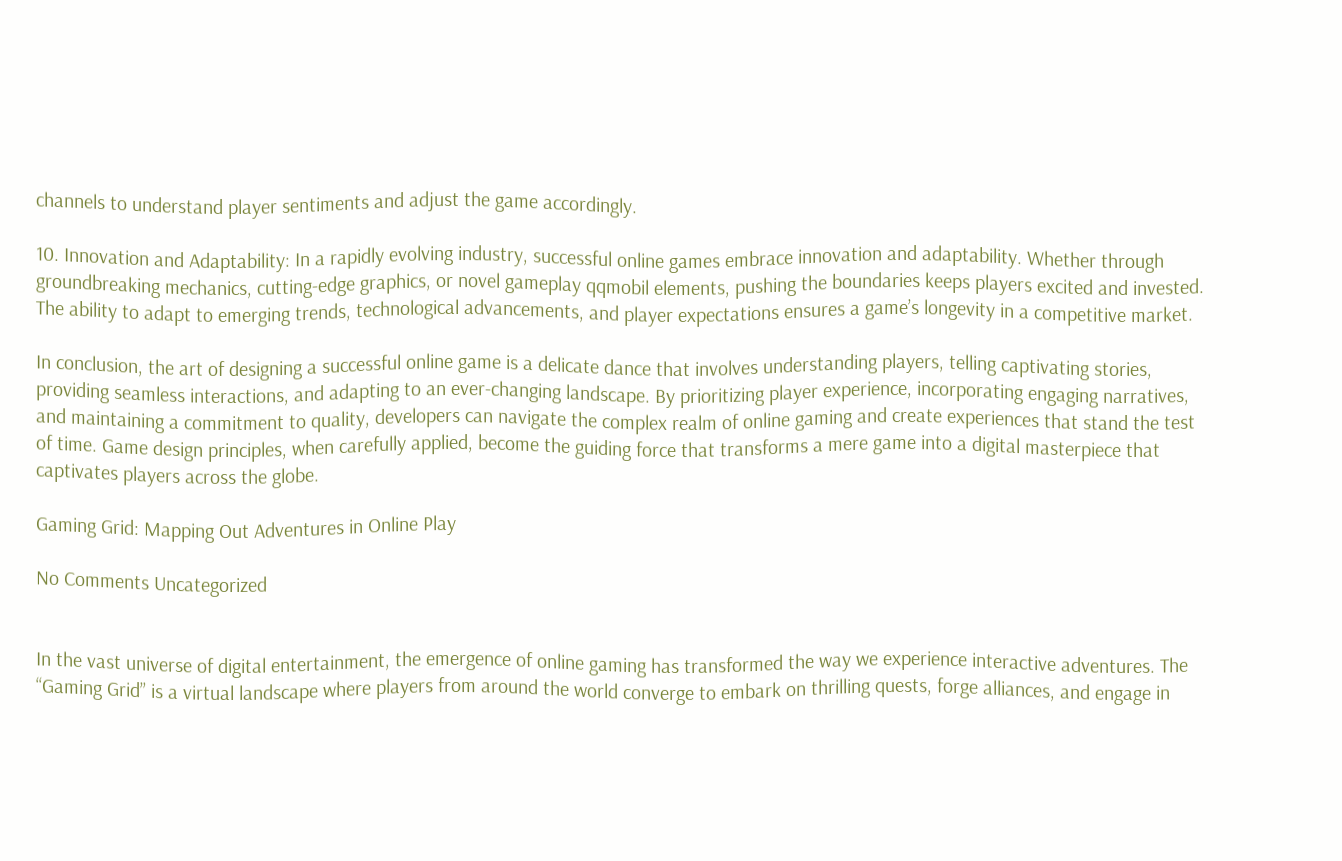channels to understand player sentiments and adjust the game accordingly.

10. Innovation and Adaptability: In a rapidly evolving industry, successful online games embrace innovation and adaptability. Whether through groundbreaking mechanics, cutting-edge graphics, or novel gameplay qqmobil elements, pushing the boundaries keeps players excited and invested. The ability to adapt to emerging trends, technological advancements, and player expectations ensures a game’s longevity in a competitive market.

In conclusion, the art of designing a successful online game is a delicate dance that involves understanding players, telling captivating stories, providing seamless interactions, and adapting to an ever-changing landscape. By prioritizing player experience, incorporating engaging narratives, and maintaining a commitment to quality, developers can navigate the complex realm of online gaming and create experiences that stand the test of time. Game design principles, when carefully applied, become the guiding force that transforms a mere game into a digital masterpiece that captivates players across the globe.

Gaming Grid: Mapping Out Adventures in Online Play

No Comments Uncategorized


In the vast universe of digital entertainment, the emergence of online gaming has transformed the way we experience interactive adventures. The “Gaming Grid” is a virtual landscape where players from around the world converge to embark on thrilling quests, forge alliances, and engage in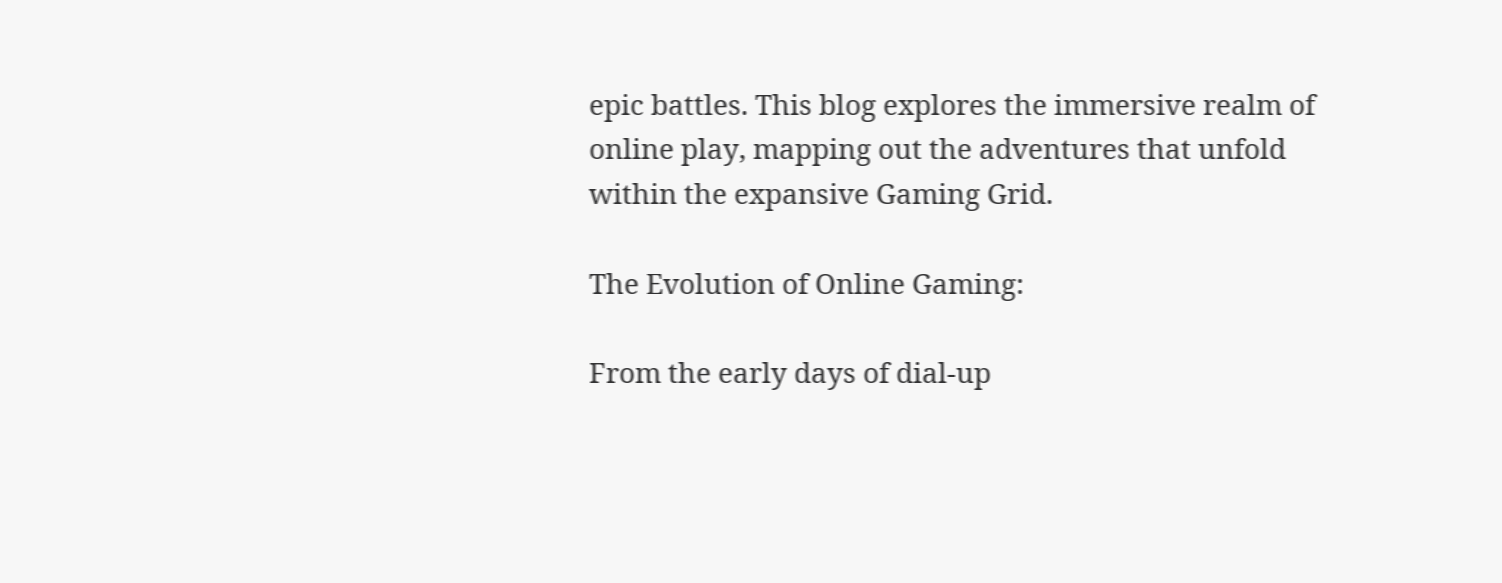epic battles. This blog explores the immersive realm of online play, mapping out the adventures that unfold within the expansive Gaming Grid.

The Evolution of Online Gaming:

From the early days of dial-up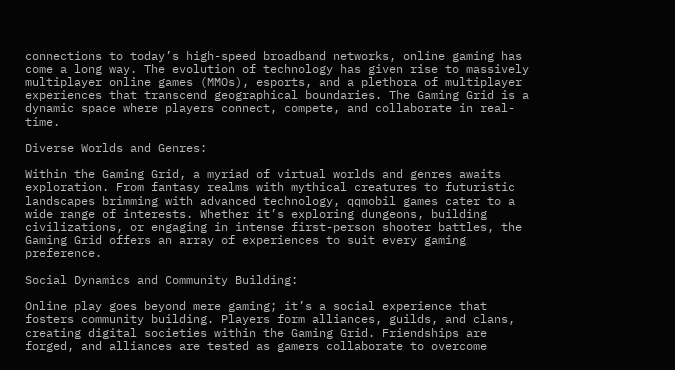connections to today’s high-speed broadband networks, online gaming has come a long way. The evolution of technology has given rise to massively multiplayer online games (MMOs), esports, and a plethora of multiplayer experiences that transcend geographical boundaries. The Gaming Grid is a dynamic space where players connect, compete, and collaborate in real-time.

Diverse Worlds and Genres:

Within the Gaming Grid, a myriad of virtual worlds and genres awaits exploration. From fantasy realms with mythical creatures to futuristic landscapes brimming with advanced technology, qqmobil games cater to a wide range of interests. Whether it’s exploring dungeons, building civilizations, or engaging in intense first-person shooter battles, the Gaming Grid offers an array of experiences to suit every gaming preference.

Social Dynamics and Community Building:

Online play goes beyond mere gaming; it’s a social experience that fosters community building. Players form alliances, guilds, and clans, creating digital societies within the Gaming Grid. Friendships are forged, and alliances are tested as gamers collaborate to overcome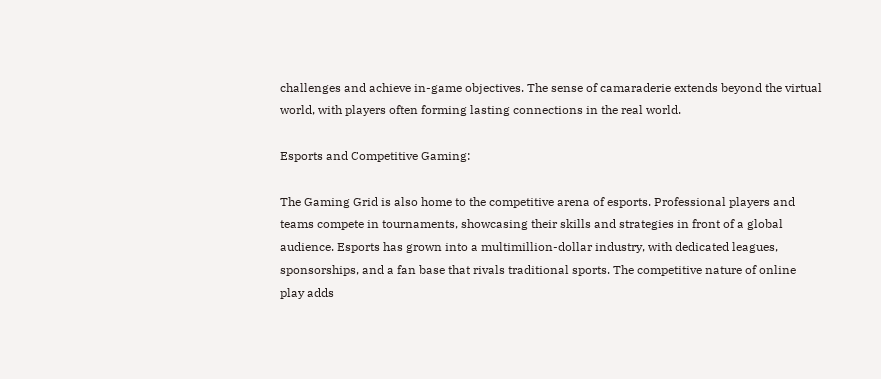challenges and achieve in-game objectives. The sense of camaraderie extends beyond the virtual world, with players often forming lasting connections in the real world.

Esports and Competitive Gaming:

The Gaming Grid is also home to the competitive arena of esports. Professional players and teams compete in tournaments, showcasing their skills and strategies in front of a global audience. Esports has grown into a multimillion-dollar industry, with dedicated leagues, sponsorships, and a fan base that rivals traditional sports. The competitive nature of online play adds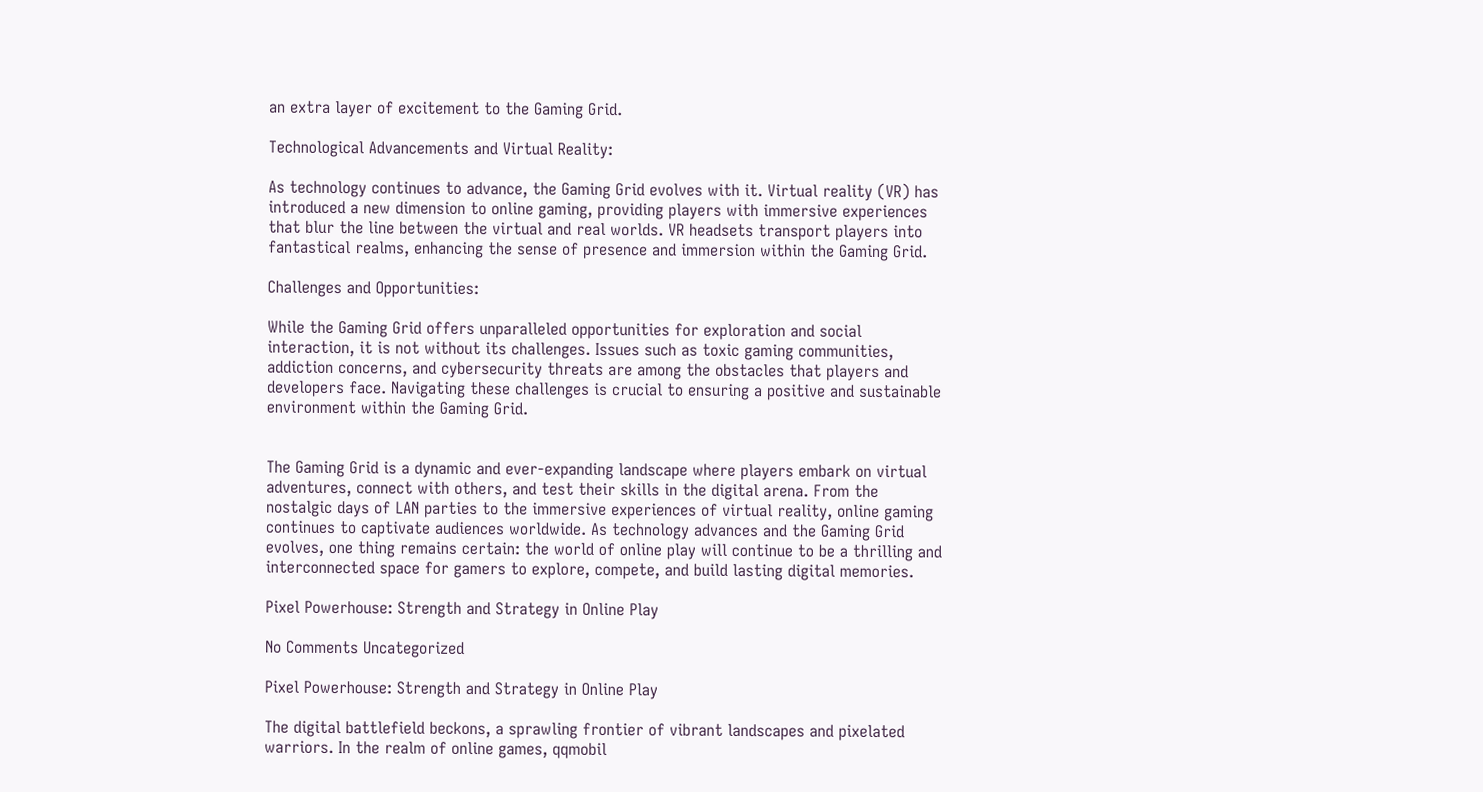an extra layer of excitement to the Gaming Grid.

Technological Advancements and Virtual Reality:

As technology continues to advance, the Gaming Grid evolves with it. Virtual reality (VR) has introduced a new dimension to online gaming, providing players with immersive experiences that blur the line between the virtual and real worlds. VR headsets transport players into fantastical realms, enhancing the sense of presence and immersion within the Gaming Grid.

Challenges and Opportunities:

While the Gaming Grid offers unparalleled opportunities for exploration and social interaction, it is not without its challenges. Issues such as toxic gaming communities, addiction concerns, and cybersecurity threats are among the obstacles that players and developers face. Navigating these challenges is crucial to ensuring a positive and sustainable environment within the Gaming Grid.


The Gaming Grid is a dynamic and ever-expanding landscape where players embark on virtual adventures, connect with others, and test their skills in the digital arena. From the nostalgic days of LAN parties to the immersive experiences of virtual reality, online gaming continues to captivate audiences worldwide. As technology advances and the Gaming Grid evolves, one thing remains certain: the world of online play will continue to be a thrilling and interconnected space for gamers to explore, compete, and build lasting digital memories.

Pixel Powerhouse: Strength and Strategy in Online Play

No Comments Uncategorized

Pixel Powerhouse: Strength and Strategy in Online Play

The digital battlefield beckons, a sprawling frontier of vibrant landscapes and pixelated warriors. In the realm of online games, qqmobil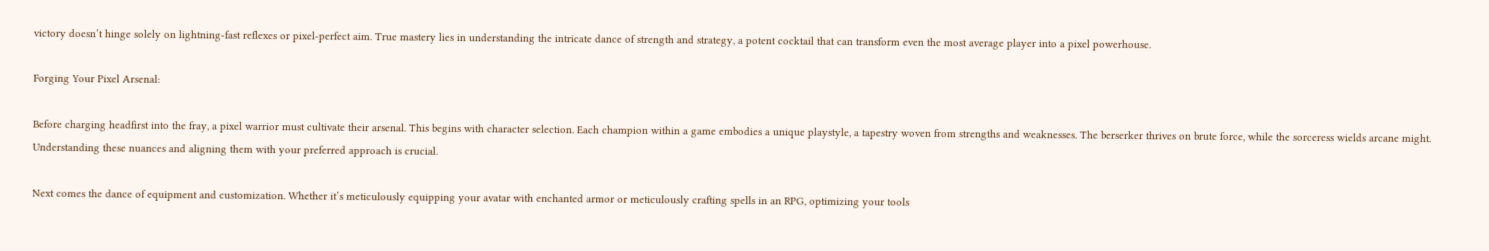victory doesn’t hinge solely on lightning-fast reflexes or pixel-perfect aim. True mastery lies in understanding the intricate dance of strength and strategy, a potent cocktail that can transform even the most average player into a pixel powerhouse.

Forging Your Pixel Arsenal:

Before charging headfirst into the fray, a pixel warrior must cultivate their arsenal. This begins with character selection. Each champion within a game embodies a unique playstyle, a tapestry woven from strengths and weaknesses. The berserker thrives on brute force, while the sorceress wields arcane might. Understanding these nuances and aligning them with your preferred approach is crucial.

Next comes the dance of equipment and customization. Whether it’s meticulously equipping your avatar with enchanted armor or meticulously crafting spells in an RPG, optimizing your tools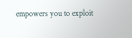empowers you to exploit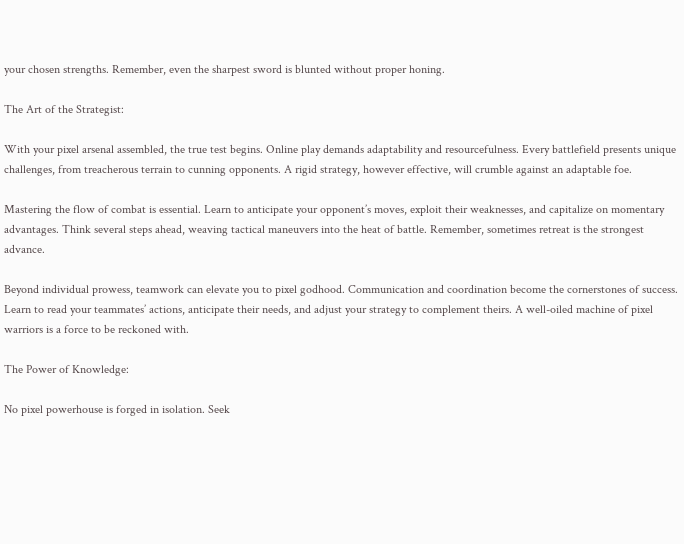your chosen strengths. Remember, even the sharpest sword is blunted without proper honing.

The Art of the Strategist:

With your pixel arsenal assembled, the true test begins. Online play demands adaptability and resourcefulness. Every battlefield presents unique challenges, from treacherous terrain to cunning opponents. A rigid strategy, however effective, will crumble against an adaptable foe.

Mastering the flow of combat is essential. Learn to anticipate your opponent’s moves, exploit their weaknesses, and capitalize on momentary advantages. Think several steps ahead, weaving tactical maneuvers into the heat of battle. Remember, sometimes retreat is the strongest advance.

Beyond individual prowess, teamwork can elevate you to pixel godhood. Communication and coordination become the cornerstones of success. Learn to read your teammates’ actions, anticipate their needs, and adjust your strategy to complement theirs. A well-oiled machine of pixel warriors is a force to be reckoned with.

The Power of Knowledge:

No pixel powerhouse is forged in isolation. Seek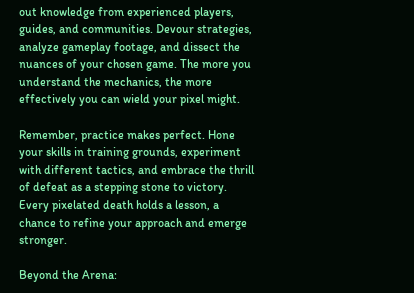out knowledge from experienced players, guides, and communities. Devour strategies, analyze gameplay footage, and dissect the nuances of your chosen game. The more you understand the mechanics, the more effectively you can wield your pixel might.

Remember, practice makes perfect. Hone your skills in training grounds, experiment with different tactics, and embrace the thrill of defeat as a stepping stone to victory. Every pixelated death holds a lesson, a chance to refine your approach and emerge stronger.

Beyond the Arena: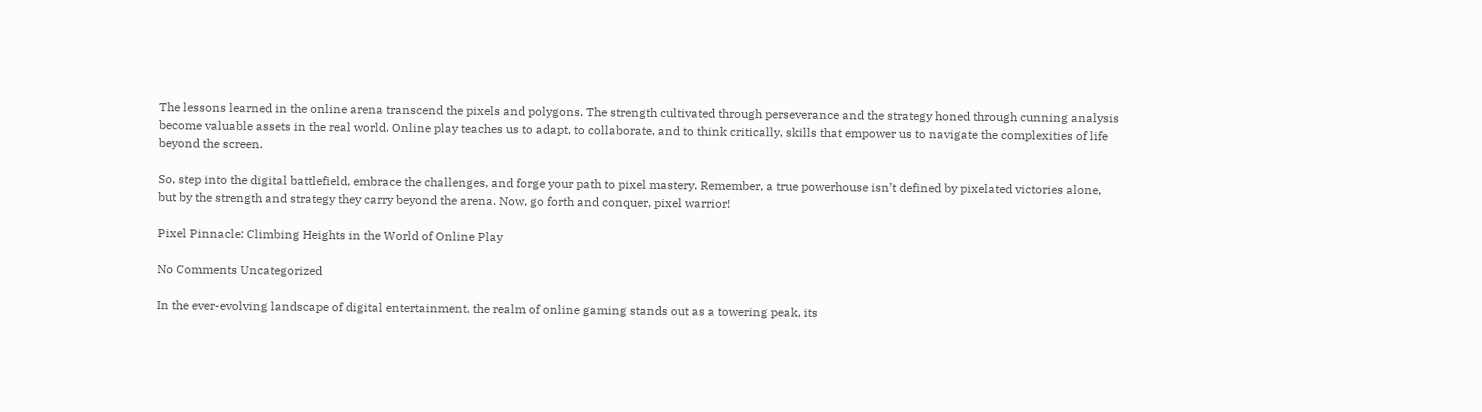The lessons learned in the online arena transcend the pixels and polygons. The strength cultivated through perseverance and the strategy honed through cunning analysis become valuable assets in the real world. Online play teaches us to adapt, to collaborate, and to think critically, skills that empower us to navigate the complexities of life beyond the screen.

So, step into the digital battlefield, embrace the challenges, and forge your path to pixel mastery. Remember, a true powerhouse isn’t defined by pixelated victories alone, but by the strength and strategy they carry beyond the arena. Now, go forth and conquer, pixel warrior!

Pixel Pinnacle: Climbing Heights in the World of Online Play

No Comments Uncategorized

In the ever-evolving landscape of digital entertainment, the realm of online gaming stands out as a towering peak, its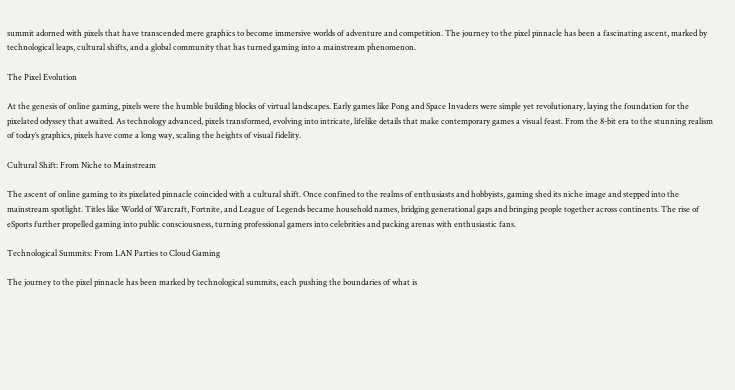summit adorned with pixels that have transcended mere graphics to become immersive worlds of adventure and competition. The journey to the pixel pinnacle has been a fascinating ascent, marked by technological leaps, cultural shifts, and a global community that has turned gaming into a mainstream phenomenon.

The Pixel Evolution

At the genesis of online gaming, pixels were the humble building blocks of virtual landscapes. Early games like Pong and Space Invaders were simple yet revolutionary, laying the foundation for the pixelated odyssey that awaited. As technology advanced, pixels transformed, evolving into intricate, lifelike details that make contemporary games a visual feast. From the 8-bit era to the stunning realism of today’s graphics, pixels have come a long way, scaling the heights of visual fidelity.

Cultural Shift: From Niche to Mainstream

The ascent of online gaming to its pixelated pinnacle coincided with a cultural shift. Once confined to the realms of enthusiasts and hobbyists, gaming shed its niche image and stepped into the mainstream spotlight. Titles like World of Warcraft, Fortnite, and League of Legends became household names, bridging generational gaps and bringing people together across continents. The rise of eSports further propelled gaming into public consciousness, turning professional gamers into celebrities and packing arenas with enthusiastic fans.

Technological Summits: From LAN Parties to Cloud Gaming

The journey to the pixel pinnacle has been marked by technological summits, each pushing the boundaries of what is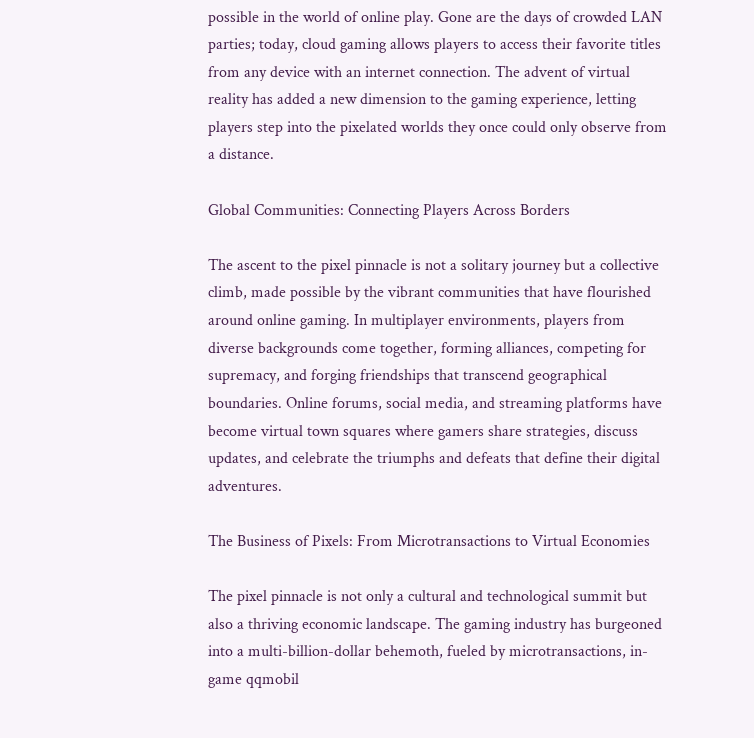possible in the world of online play. Gone are the days of crowded LAN parties; today, cloud gaming allows players to access their favorite titles from any device with an internet connection. The advent of virtual reality has added a new dimension to the gaming experience, letting players step into the pixelated worlds they once could only observe from a distance.

Global Communities: Connecting Players Across Borders

The ascent to the pixel pinnacle is not a solitary journey but a collective climb, made possible by the vibrant communities that have flourished around online gaming. In multiplayer environments, players from diverse backgrounds come together, forming alliances, competing for supremacy, and forging friendships that transcend geographical boundaries. Online forums, social media, and streaming platforms have become virtual town squares where gamers share strategies, discuss updates, and celebrate the triumphs and defeats that define their digital adventures.

The Business of Pixels: From Microtransactions to Virtual Economies

The pixel pinnacle is not only a cultural and technological summit but also a thriving economic landscape. The gaming industry has burgeoned into a multi-billion-dollar behemoth, fueled by microtransactions, in-game qqmobil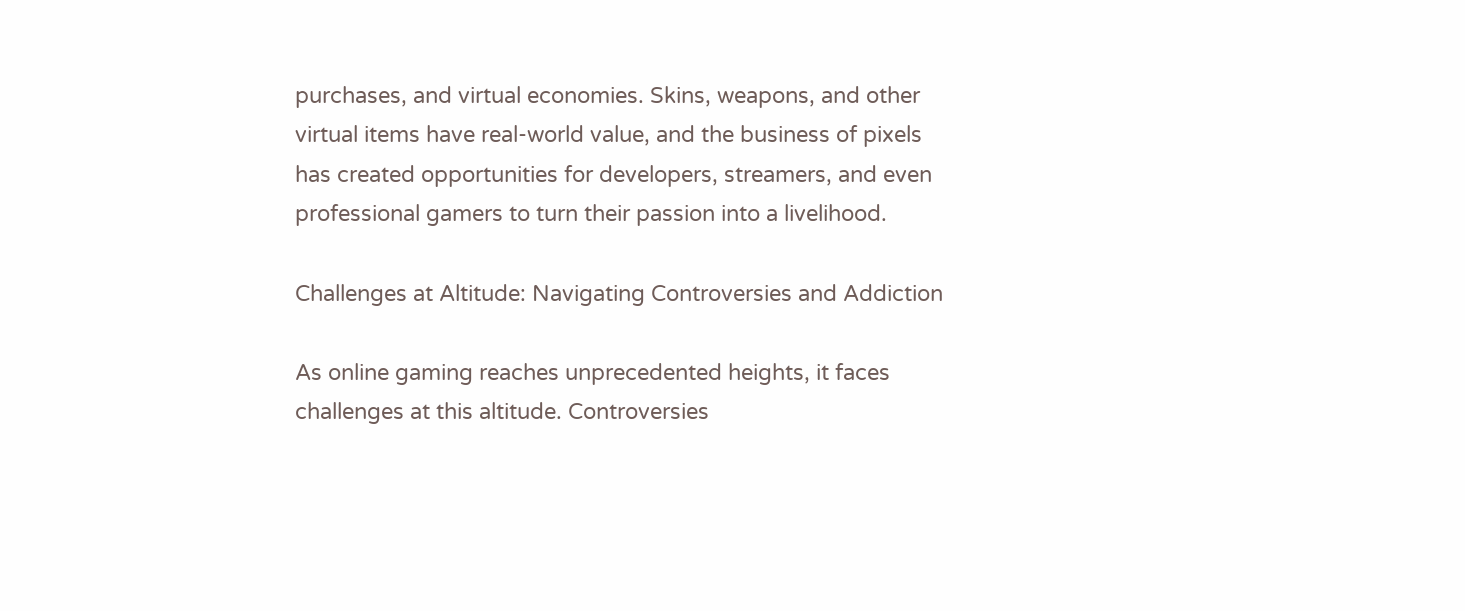purchases, and virtual economies. Skins, weapons, and other virtual items have real-world value, and the business of pixels has created opportunities for developers, streamers, and even professional gamers to turn their passion into a livelihood.

Challenges at Altitude: Navigating Controversies and Addiction

As online gaming reaches unprecedented heights, it faces challenges at this altitude. Controversies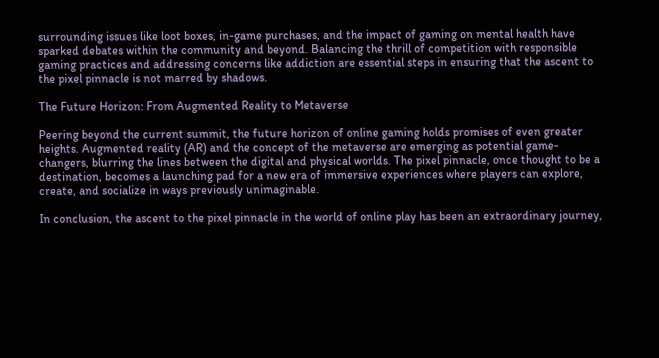surrounding issues like loot boxes, in-game purchases, and the impact of gaming on mental health have sparked debates within the community and beyond. Balancing the thrill of competition with responsible gaming practices and addressing concerns like addiction are essential steps in ensuring that the ascent to the pixel pinnacle is not marred by shadows.

The Future Horizon: From Augmented Reality to Metaverse

Peering beyond the current summit, the future horizon of online gaming holds promises of even greater heights. Augmented reality (AR) and the concept of the metaverse are emerging as potential game-changers, blurring the lines between the digital and physical worlds. The pixel pinnacle, once thought to be a destination, becomes a launching pad for a new era of immersive experiences where players can explore, create, and socialize in ways previously unimaginable.

In conclusion, the ascent to the pixel pinnacle in the world of online play has been an extraordinary journey,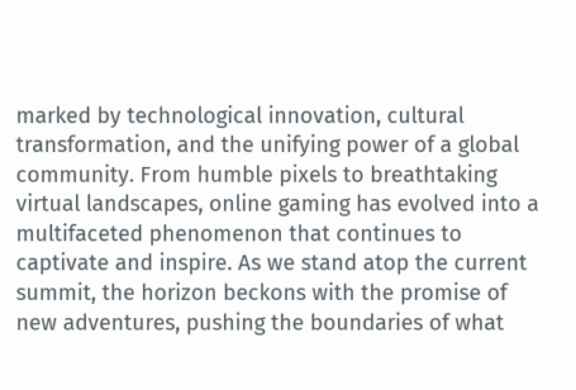marked by technological innovation, cultural transformation, and the unifying power of a global community. From humble pixels to breathtaking virtual landscapes, online gaming has evolved into a multifaceted phenomenon that continues to captivate and inspire. As we stand atop the current summit, the horizon beckons with the promise of new adventures, pushing the boundaries of what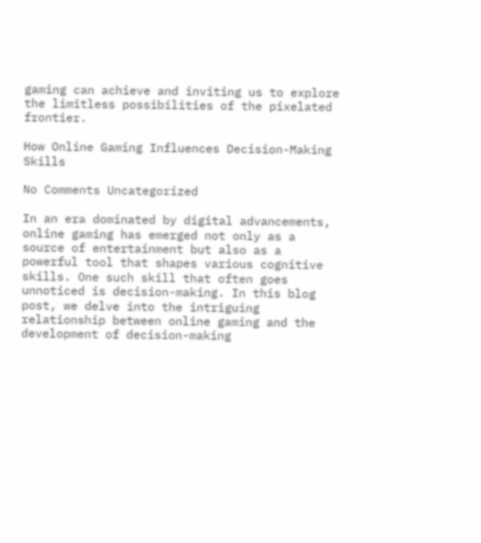gaming can achieve and inviting us to explore the limitless possibilities of the pixelated frontier.

How Online Gaming Influences Decision-Making Skills

No Comments Uncategorized

In an era dominated by digital advancements, online gaming has emerged not only as a source of entertainment but also as a powerful tool that shapes various cognitive skills. One such skill that often goes unnoticed is decision-making. In this blog post, we delve into the intriguing relationship between online gaming and the development of decision-making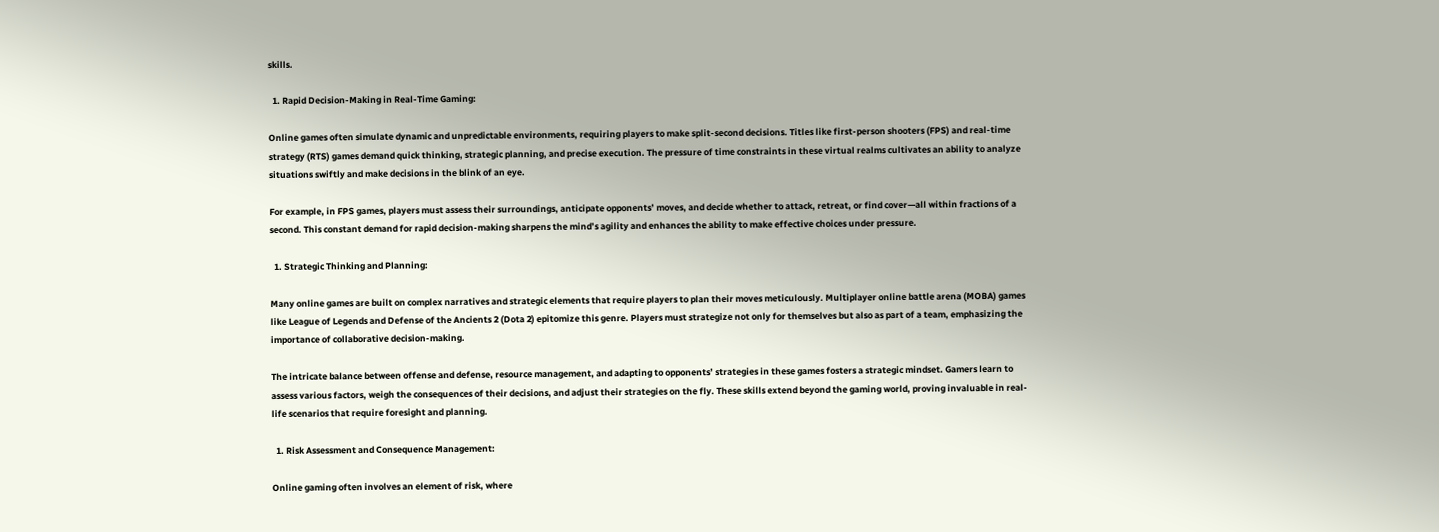skills.

  1. Rapid Decision-Making in Real-Time Gaming:

Online games often simulate dynamic and unpredictable environments, requiring players to make split-second decisions. Titles like first-person shooters (FPS) and real-time strategy (RTS) games demand quick thinking, strategic planning, and precise execution. The pressure of time constraints in these virtual realms cultivates an ability to analyze situations swiftly and make decisions in the blink of an eye.

For example, in FPS games, players must assess their surroundings, anticipate opponents’ moves, and decide whether to attack, retreat, or find cover—all within fractions of a second. This constant demand for rapid decision-making sharpens the mind’s agility and enhances the ability to make effective choices under pressure.

  1. Strategic Thinking and Planning:

Many online games are built on complex narratives and strategic elements that require players to plan their moves meticulously. Multiplayer online battle arena (MOBA) games like League of Legends and Defense of the Ancients 2 (Dota 2) epitomize this genre. Players must strategize not only for themselves but also as part of a team, emphasizing the importance of collaborative decision-making.

The intricate balance between offense and defense, resource management, and adapting to opponents’ strategies in these games fosters a strategic mindset. Gamers learn to assess various factors, weigh the consequences of their decisions, and adjust their strategies on the fly. These skills extend beyond the gaming world, proving invaluable in real-life scenarios that require foresight and planning.

  1. Risk Assessment and Consequence Management:

Online gaming often involves an element of risk, where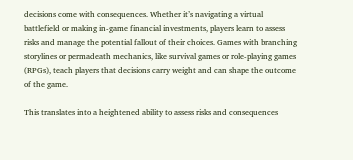decisions come with consequences. Whether it’s navigating a virtual battlefield or making in-game financial investments, players learn to assess risks and manage the potential fallout of their choices. Games with branching storylines or permadeath mechanics, like survival games or role-playing games (RPGs), teach players that decisions carry weight and can shape the outcome of the game.

This translates into a heightened ability to assess risks and consequences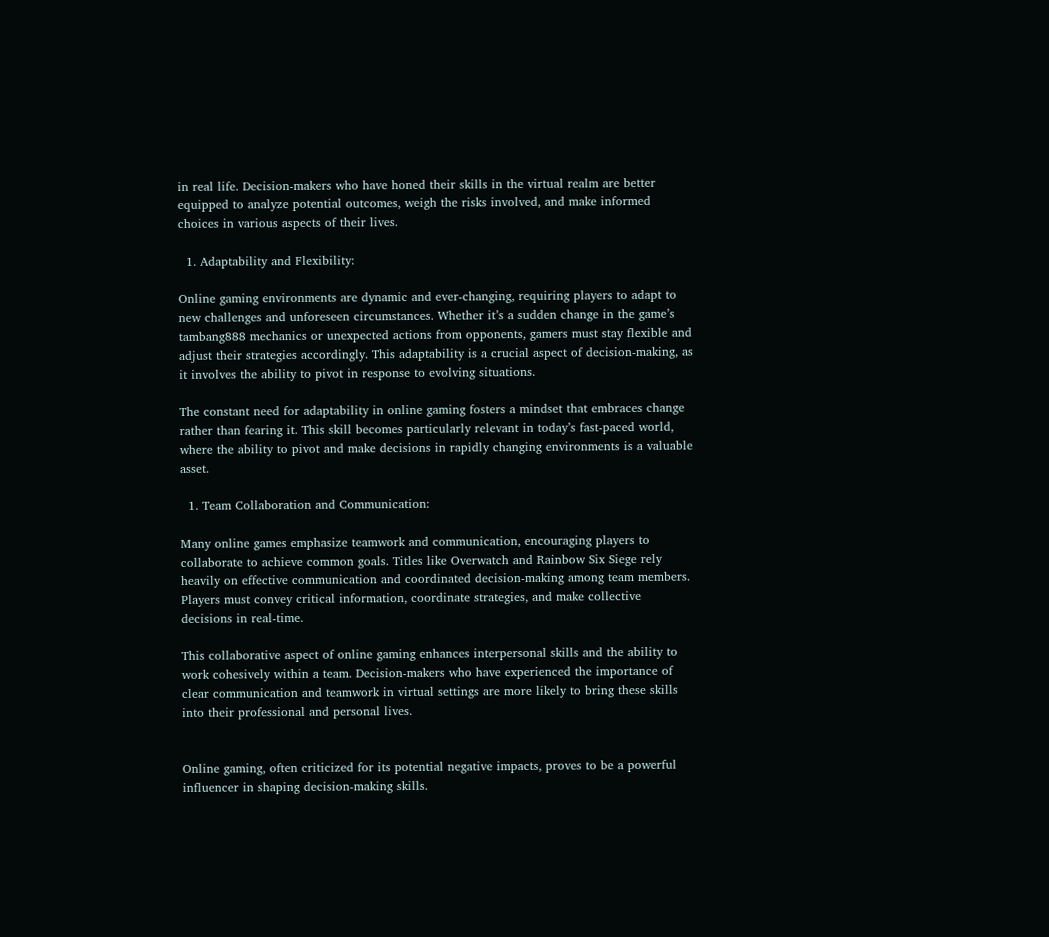in real life. Decision-makers who have honed their skills in the virtual realm are better equipped to analyze potential outcomes, weigh the risks involved, and make informed choices in various aspects of their lives.

  1. Adaptability and Flexibility:

Online gaming environments are dynamic and ever-changing, requiring players to adapt to new challenges and unforeseen circumstances. Whether it’s a sudden change in the game’s tambang888 mechanics or unexpected actions from opponents, gamers must stay flexible and adjust their strategies accordingly. This adaptability is a crucial aspect of decision-making, as it involves the ability to pivot in response to evolving situations.

The constant need for adaptability in online gaming fosters a mindset that embraces change rather than fearing it. This skill becomes particularly relevant in today’s fast-paced world, where the ability to pivot and make decisions in rapidly changing environments is a valuable asset.

  1. Team Collaboration and Communication:

Many online games emphasize teamwork and communication, encouraging players to collaborate to achieve common goals. Titles like Overwatch and Rainbow Six Siege rely heavily on effective communication and coordinated decision-making among team members. Players must convey critical information, coordinate strategies, and make collective decisions in real-time.

This collaborative aspect of online gaming enhances interpersonal skills and the ability to work cohesively within a team. Decision-makers who have experienced the importance of clear communication and teamwork in virtual settings are more likely to bring these skills into their professional and personal lives.


Online gaming, often criticized for its potential negative impacts, proves to be a powerful influencer in shaping decision-making skills.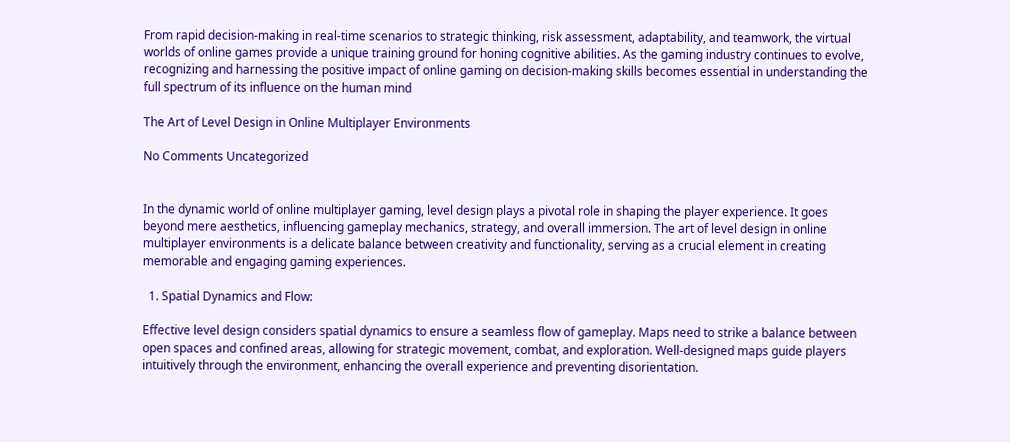From rapid decision-making in real-time scenarios to strategic thinking, risk assessment, adaptability, and teamwork, the virtual worlds of online games provide a unique training ground for honing cognitive abilities. As the gaming industry continues to evolve, recognizing and harnessing the positive impact of online gaming on decision-making skills becomes essential in understanding the full spectrum of its influence on the human mind

The Art of Level Design in Online Multiplayer Environments

No Comments Uncategorized


In the dynamic world of online multiplayer gaming, level design plays a pivotal role in shaping the player experience. It goes beyond mere aesthetics, influencing gameplay mechanics, strategy, and overall immersion. The art of level design in online multiplayer environments is a delicate balance between creativity and functionality, serving as a crucial element in creating memorable and engaging gaming experiences.

  1. Spatial Dynamics and Flow:

Effective level design considers spatial dynamics to ensure a seamless flow of gameplay. Maps need to strike a balance between open spaces and confined areas, allowing for strategic movement, combat, and exploration. Well-designed maps guide players intuitively through the environment, enhancing the overall experience and preventing disorientation.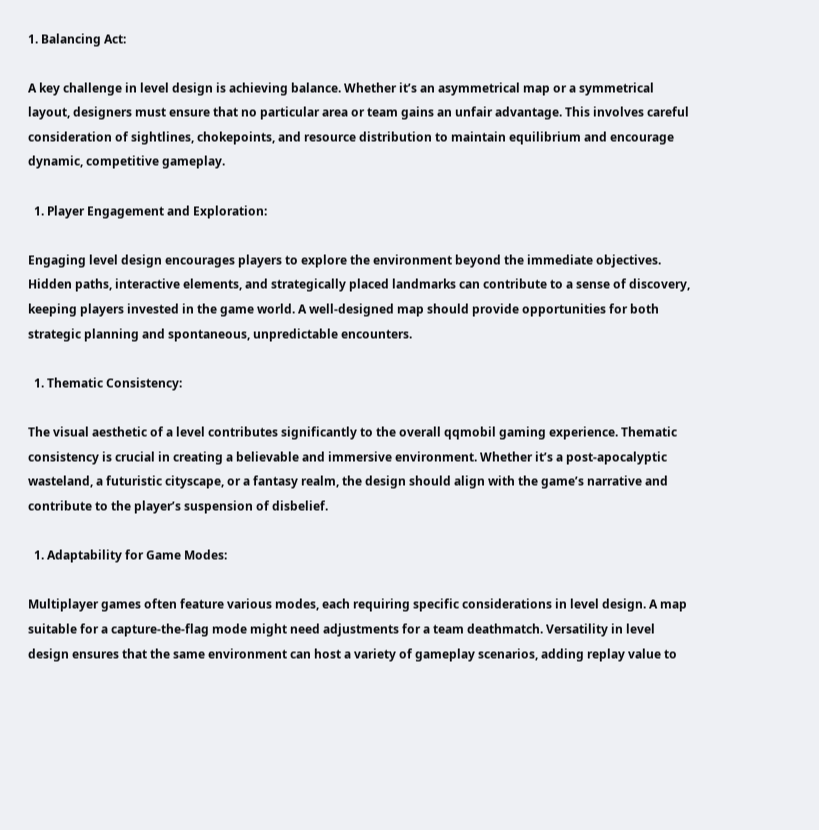1. Balancing Act:

A key challenge in level design is achieving balance. Whether it’s an asymmetrical map or a symmetrical layout, designers must ensure that no particular area or team gains an unfair advantage. This involves careful consideration of sightlines, chokepoints, and resource distribution to maintain equilibrium and encourage dynamic, competitive gameplay.

  1. Player Engagement and Exploration:

Engaging level design encourages players to explore the environment beyond the immediate objectives. Hidden paths, interactive elements, and strategically placed landmarks can contribute to a sense of discovery, keeping players invested in the game world. A well-designed map should provide opportunities for both strategic planning and spontaneous, unpredictable encounters.

  1. Thematic Consistency:

The visual aesthetic of a level contributes significantly to the overall qqmobil gaming experience. Thematic consistency is crucial in creating a believable and immersive environment. Whether it’s a post-apocalyptic wasteland, a futuristic cityscape, or a fantasy realm, the design should align with the game’s narrative and contribute to the player’s suspension of disbelief.

  1. Adaptability for Game Modes:

Multiplayer games often feature various modes, each requiring specific considerations in level design. A map suitable for a capture-the-flag mode might need adjustments for a team deathmatch. Versatility in level design ensures that the same environment can host a variety of gameplay scenarios, adding replay value to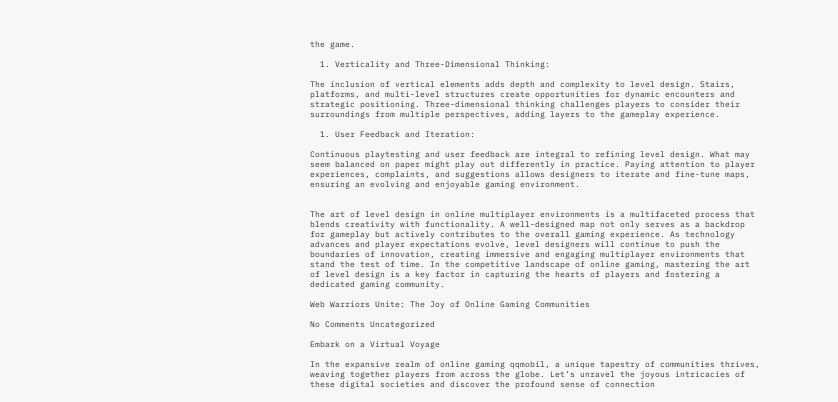the game.

  1. Verticality and Three-Dimensional Thinking:

The inclusion of vertical elements adds depth and complexity to level design. Stairs, platforms, and multi-level structures create opportunities for dynamic encounters and strategic positioning. Three-dimensional thinking challenges players to consider their surroundings from multiple perspectives, adding layers to the gameplay experience.

  1. User Feedback and Iteration:

Continuous playtesting and user feedback are integral to refining level design. What may seem balanced on paper might play out differently in practice. Paying attention to player experiences, complaints, and suggestions allows designers to iterate and fine-tune maps, ensuring an evolving and enjoyable gaming environment.


The art of level design in online multiplayer environments is a multifaceted process that blends creativity with functionality. A well-designed map not only serves as a backdrop for gameplay but actively contributes to the overall gaming experience. As technology advances and player expectations evolve, level designers will continue to push the boundaries of innovation, creating immersive and engaging multiplayer environments that stand the test of time. In the competitive landscape of online gaming, mastering the art of level design is a key factor in capturing the hearts of players and fostering a dedicated gaming community.

Web Warriors Unite: The Joy of Online Gaming Communities

No Comments Uncategorized

Embark on a Virtual Voyage

In the expansive realm of online gaming qqmobil, a unique tapestry of communities thrives, weaving together players from across the globe. Let’s unravel the joyous intricacies of these digital societies and discover the profound sense of connection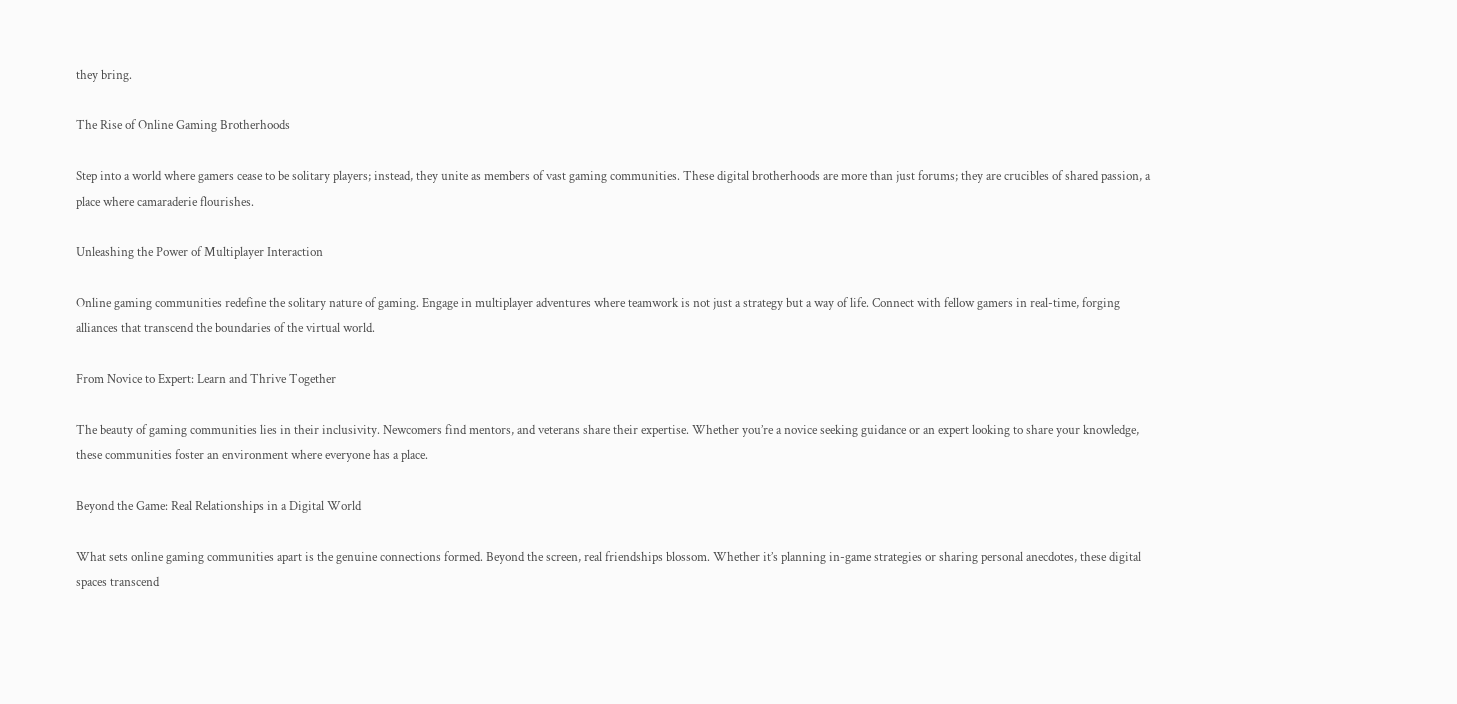they bring.

The Rise of Online Gaming Brotherhoods

Step into a world where gamers cease to be solitary players; instead, they unite as members of vast gaming communities. These digital brotherhoods are more than just forums; they are crucibles of shared passion, a place where camaraderie flourishes.

Unleashing the Power of Multiplayer Interaction

Online gaming communities redefine the solitary nature of gaming. Engage in multiplayer adventures where teamwork is not just a strategy but a way of life. Connect with fellow gamers in real-time, forging alliances that transcend the boundaries of the virtual world.

From Novice to Expert: Learn and Thrive Together

The beauty of gaming communities lies in their inclusivity. Newcomers find mentors, and veterans share their expertise. Whether you’re a novice seeking guidance or an expert looking to share your knowledge, these communities foster an environment where everyone has a place.

Beyond the Game: Real Relationships in a Digital World

What sets online gaming communities apart is the genuine connections formed. Beyond the screen, real friendships blossom. Whether it’s planning in-game strategies or sharing personal anecdotes, these digital spaces transcend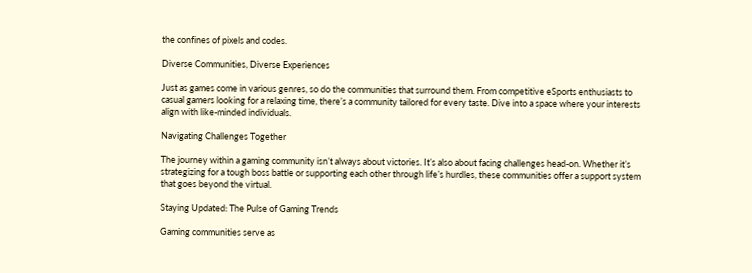the confines of pixels and codes.

Diverse Communities, Diverse Experiences

Just as games come in various genres, so do the communities that surround them. From competitive eSports enthusiasts to casual gamers looking for a relaxing time, there’s a community tailored for every taste. Dive into a space where your interests align with like-minded individuals.

Navigating Challenges Together

The journey within a gaming community isn’t always about victories. It’s also about facing challenges head-on. Whether it’s strategizing for a tough boss battle or supporting each other through life’s hurdles, these communities offer a support system that goes beyond the virtual.

Staying Updated: The Pulse of Gaming Trends

Gaming communities serve as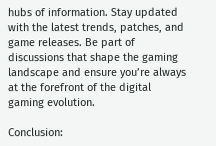hubs of information. Stay updated with the latest trends, patches, and game releases. Be part of discussions that shape the gaming landscape and ensure you’re always at the forefront of the digital gaming evolution.

Conclusion: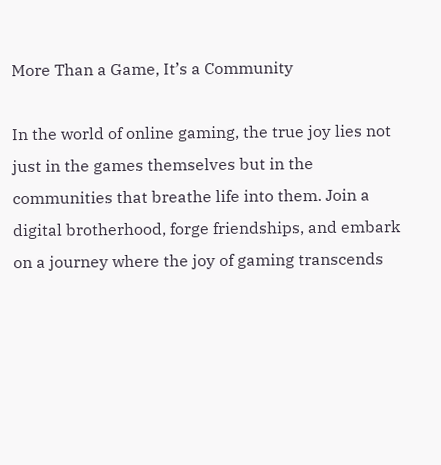More Than a Game, It’s a Community

In the world of online gaming, the true joy lies not just in the games themselves but in the communities that breathe life into them. Join a digital brotherhood, forge friendships, and embark on a journey where the joy of gaming transcends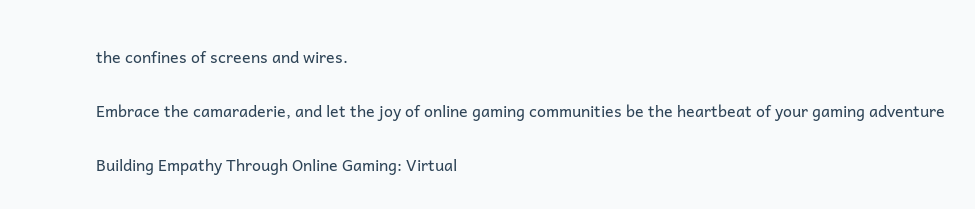the confines of screens and wires.

Embrace the camaraderie, and let the joy of online gaming communities be the heartbeat of your gaming adventure

Building Empathy Through Online Gaming: Virtual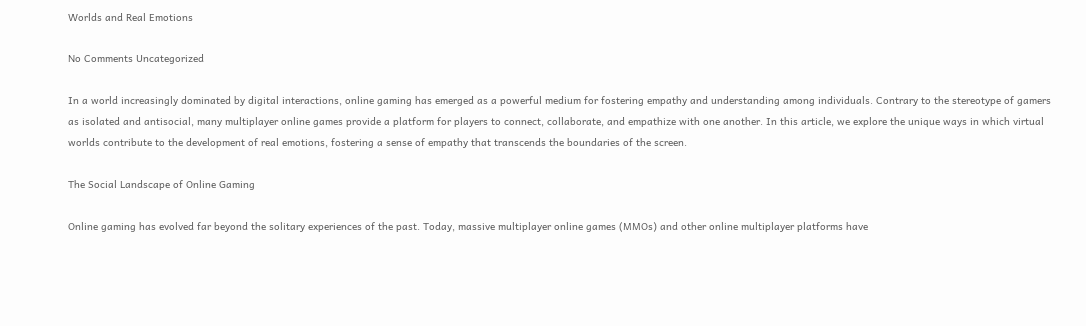Worlds and Real Emotions

No Comments Uncategorized

In a world increasingly dominated by digital interactions, online gaming has emerged as a powerful medium for fostering empathy and understanding among individuals. Contrary to the stereotype of gamers as isolated and antisocial, many multiplayer online games provide a platform for players to connect, collaborate, and empathize with one another. In this article, we explore the unique ways in which virtual worlds contribute to the development of real emotions, fostering a sense of empathy that transcends the boundaries of the screen.

The Social Landscape of Online Gaming

Online gaming has evolved far beyond the solitary experiences of the past. Today, massive multiplayer online games (MMOs) and other online multiplayer platforms have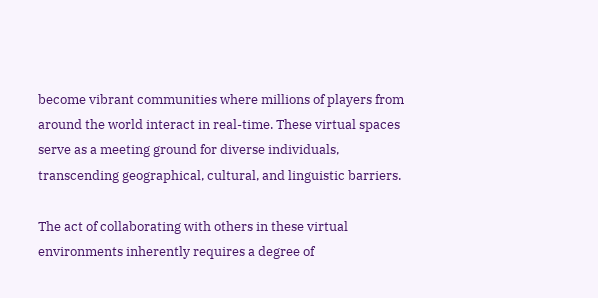become vibrant communities where millions of players from around the world interact in real-time. These virtual spaces serve as a meeting ground for diverse individuals, transcending geographical, cultural, and linguistic barriers.

The act of collaborating with others in these virtual environments inherently requires a degree of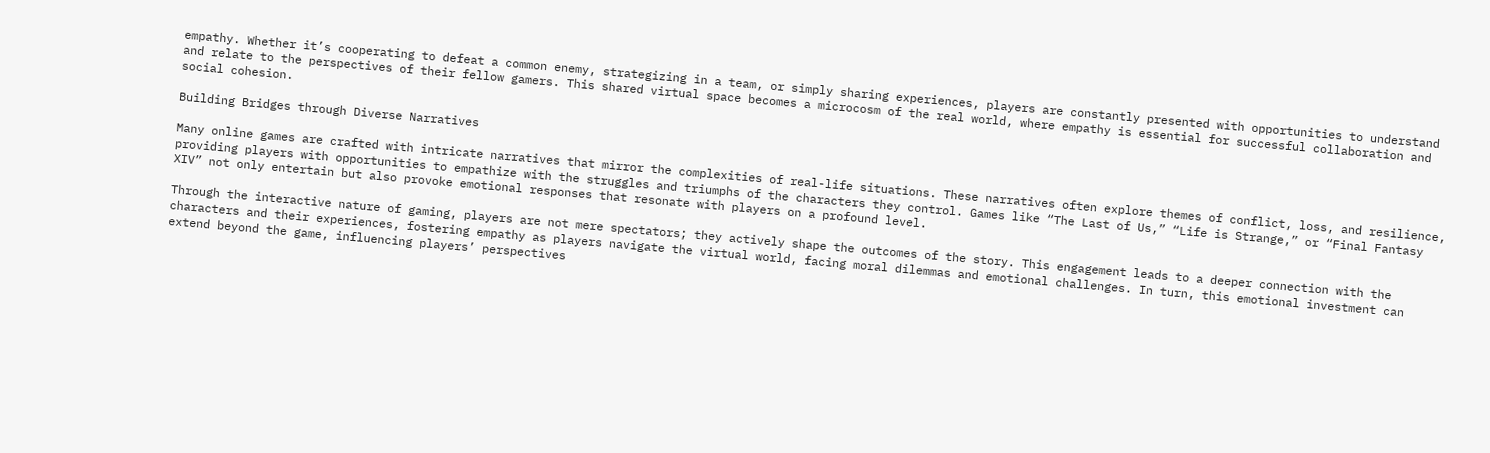empathy. Whether it’s cooperating to defeat a common enemy, strategizing in a team, or simply sharing experiences, players are constantly presented with opportunities to understand and relate to the perspectives of their fellow gamers. This shared virtual space becomes a microcosm of the real world, where empathy is essential for successful collaboration and social cohesion.

Building Bridges through Diverse Narratives

Many online games are crafted with intricate narratives that mirror the complexities of real-life situations. These narratives often explore themes of conflict, loss, and resilience, providing players with opportunities to empathize with the struggles and triumphs of the characters they control. Games like “The Last of Us,” “Life is Strange,” or “Final Fantasy XIV” not only entertain but also provoke emotional responses that resonate with players on a profound level.

Through the interactive nature of gaming, players are not mere spectators; they actively shape the outcomes of the story. This engagement leads to a deeper connection with the characters and their experiences, fostering empathy as players navigate the virtual world, facing moral dilemmas and emotional challenges. In turn, this emotional investment can extend beyond the game, influencing players’ perspectives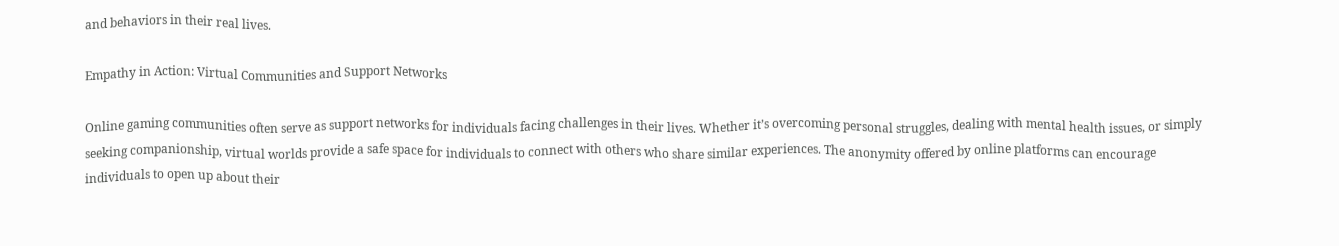and behaviors in their real lives.

Empathy in Action: Virtual Communities and Support Networks

Online gaming communities often serve as support networks for individuals facing challenges in their lives. Whether it’s overcoming personal struggles, dealing with mental health issues, or simply seeking companionship, virtual worlds provide a safe space for individuals to connect with others who share similar experiences. The anonymity offered by online platforms can encourage individuals to open up about their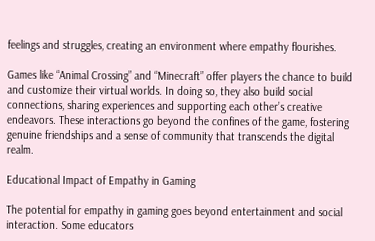feelings and struggles, creating an environment where empathy flourishes.

Games like “Animal Crossing” and “Minecraft” offer players the chance to build and customize their virtual worlds. In doing so, they also build social connections, sharing experiences and supporting each other’s creative endeavors. These interactions go beyond the confines of the game, fostering genuine friendships and a sense of community that transcends the digital realm.

Educational Impact of Empathy in Gaming

The potential for empathy in gaming goes beyond entertainment and social interaction. Some educators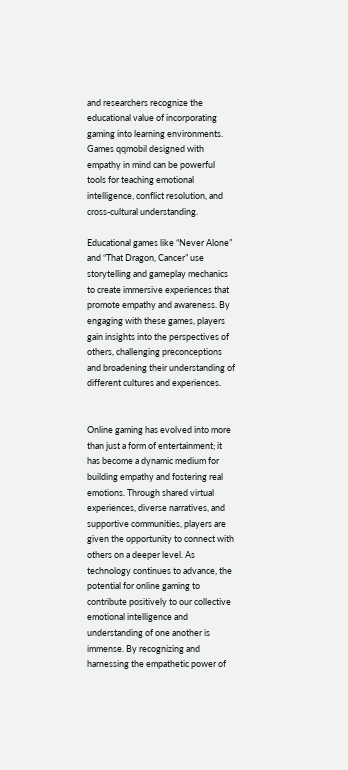and researchers recognize the educational value of incorporating gaming into learning environments. Games qqmobil designed with empathy in mind can be powerful tools for teaching emotional intelligence, conflict resolution, and cross-cultural understanding.

Educational games like “Never Alone” and “That Dragon, Cancer” use storytelling and gameplay mechanics to create immersive experiences that promote empathy and awareness. By engaging with these games, players gain insights into the perspectives of others, challenging preconceptions and broadening their understanding of different cultures and experiences.


Online gaming has evolved into more than just a form of entertainment; it has become a dynamic medium for building empathy and fostering real emotions. Through shared virtual experiences, diverse narratives, and supportive communities, players are given the opportunity to connect with others on a deeper level. As technology continues to advance, the potential for online gaming to contribute positively to our collective emotional intelligence and understanding of one another is immense. By recognizing and harnessing the empathetic power of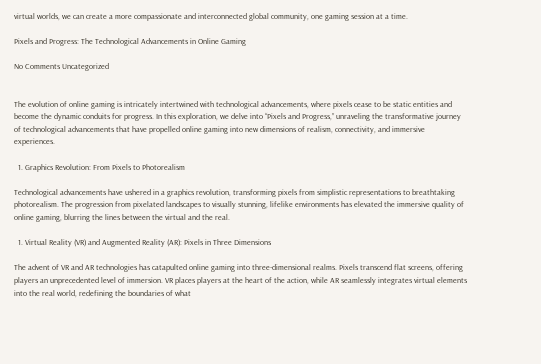virtual worlds, we can create a more compassionate and interconnected global community, one gaming session at a time.

Pixels and Progress: The Technological Advancements in Online Gaming

No Comments Uncategorized


The evolution of online gaming is intricately intertwined with technological advancements, where pixels cease to be static entities and become the dynamic conduits for progress. In this exploration, we delve into “Pixels and Progress,” unraveling the transformative journey of technological advancements that have propelled online gaming into new dimensions of realism, connectivity, and immersive experiences.

  1. Graphics Revolution: From Pixels to Photorealism

Technological advancements have ushered in a graphics revolution, transforming pixels from simplistic representations to breathtaking photorealism. The progression from pixelated landscapes to visually stunning, lifelike environments has elevated the immersive quality of online gaming, blurring the lines between the virtual and the real.

  1. Virtual Reality (VR) and Augmented Reality (AR): Pixels in Three Dimensions

The advent of VR and AR technologies has catapulted online gaming into three-dimensional realms. Pixels transcend flat screens, offering players an unprecedented level of immersion. VR places players at the heart of the action, while AR seamlessly integrates virtual elements into the real world, redefining the boundaries of what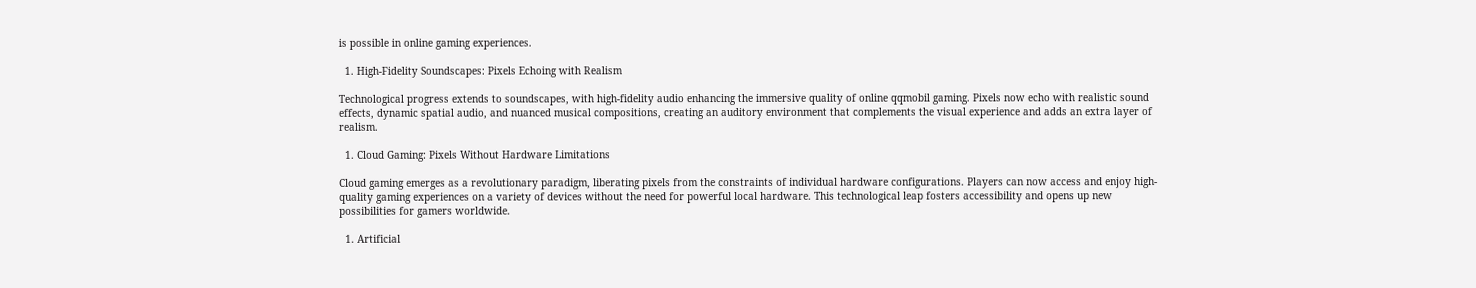is possible in online gaming experiences.

  1. High-Fidelity Soundscapes: Pixels Echoing with Realism

Technological progress extends to soundscapes, with high-fidelity audio enhancing the immersive quality of online qqmobil gaming. Pixels now echo with realistic sound effects, dynamic spatial audio, and nuanced musical compositions, creating an auditory environment that complements the visual experience and adds an extra layer of realism.

  1. Cloud Gaming: Pixels Without Hardware Limitations

Cloud gaming emerges as a revolutionary paradigm, liberating pixels from the constraints of individual hardware configurations. Players can now access and enjoy high-quality gaming experiences on a variety of devices without the need for powerful local hardware. This technological leap fosters accessibility and opens up new possibilities for gamers worldwide.

  1. Artificial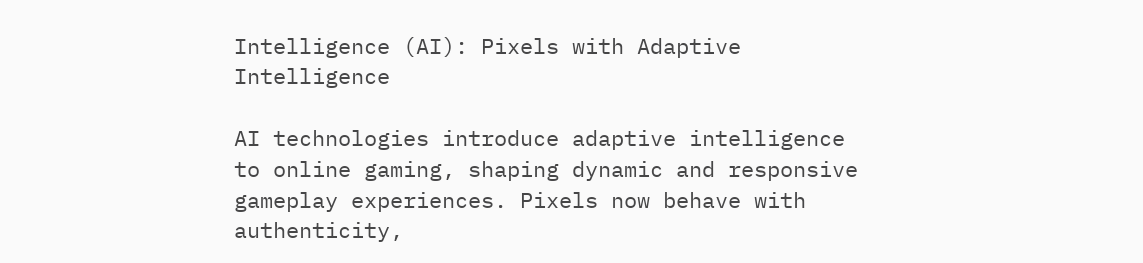Intelligence (AI): Pixels with Adaptive Intelligence

AI technologies introduce adaptive intelligence to online gaming, shaping dynamic and responsive gameplay experiences. Pixels now behave with authenticity,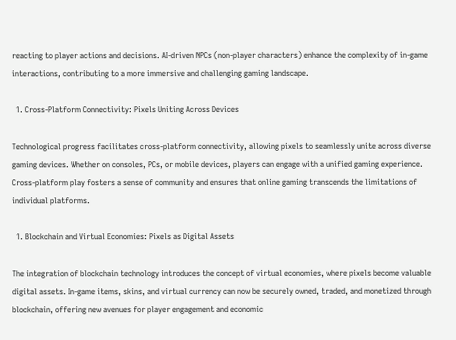reacting to player actions and decisions. AI-driven NPCs (non-player characters) enhance the complexity of in-game interactions, contributing to a more immersive and challenging gaming landscape.

  1. Cross-Platform Connectivity: Pixels Uniting Across Devices

Technological progress facilitates cross-platform connectivity, allowing pixels to seamlessly unite across diverse gaming devices. Whether on consoles, PCs, or mobile devices, players can engage with a unified gaming experience. Cross-platform play fosters a sense of community and ensures that online gaming transcends the limitations of individual platforms.

  1. Blockchain and Virtual Economies: Pixels as Digital Assets

The integration of blockchain technology introduces the concept of virtual economies, where pixels become valuable digital assets. In-game items, skins, and virtual currency can now be securely owned, traded, and monetized through blockchain, offering new avenues for player engagement and economic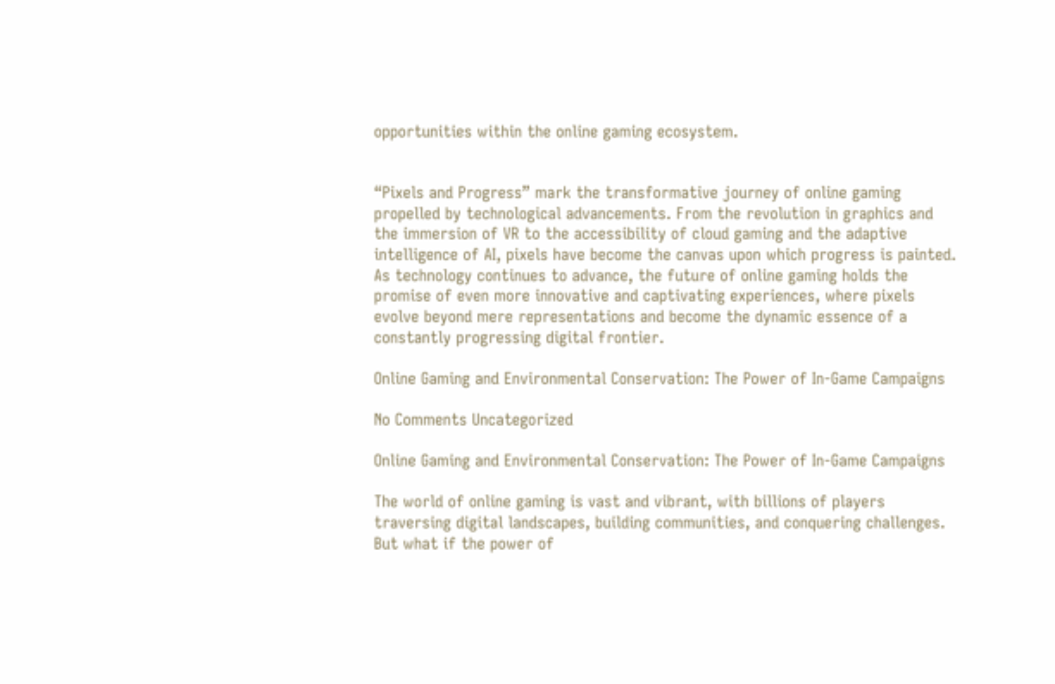opportunities within the online gaming ecosystem.


“Pixels and Progress” mark the transformative journey of online gaming propelled by technological advancements. From the revolution in graphics and the immersion of VR to the accessibility of cloud gaming and the adaptive intelligence of AI, pixels have become the canvas upon which progress is painted. As technology continues to advance, the future of online gaming holds the promise of even more innovative and captivating experiences, where pixels evolve beyond mere representations and become the dynamic essence of a constantly progressing digital frontier.

Online Gaming and Environmental Conservation: The Power of In-Game Campaigns

No Comments Uncategorized

Online Gaming and Environmental Conservation: The Power of In-Game Campaigns

The world of online gaming is vast and vibrant, with billions of players traversing digital landscapes, building communities, and conquering challenges. But what if the power of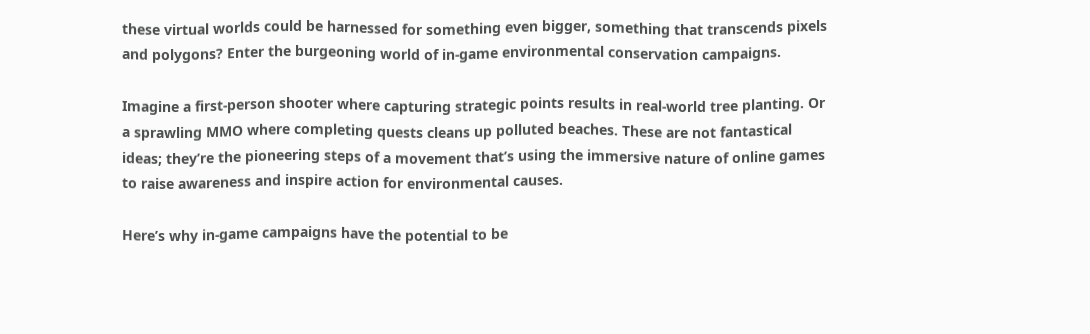these virtual worlds could be harnessed for something even bigger, something that transcends pixels and polygons? Enter the burgeoning world of in-game environmental conservation campaigns.

Imagine a first-person shooter where capturing strategic points results in real-world tree planting. Or a sprawling MMO where completing quests cleans up polluted beaches. These are not fantastical ideas; they’re the pioneering steps of a movement that’s using the immersive nature of online games to raise awareness and inspire action for environmental causes.

Here’s why in-game campaigns have the potential to be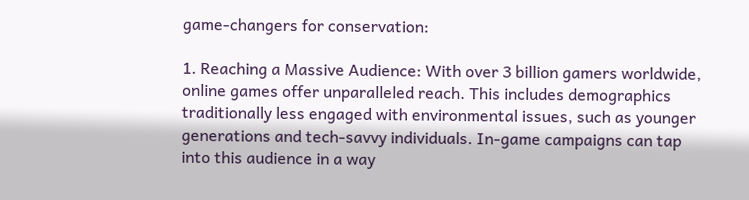game-changers for conservation:

1. Reaching a Massive Audience: With over 3 billion gamers worldwide, online games offer unparalleled reach. This includes demographics traditionally less engaged with environmental issues, such as younger generations and tech-savvy individuals. In-game campaigns can tap into this audience in a way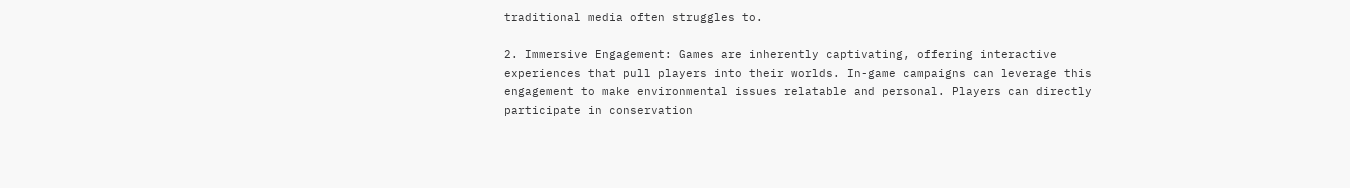traditional media often struggles to.

2. Immersive Engagement: Games are inherently captivating, offering interactive experiences that pull players into their worlds. In-game campaigns can leverage this engagement to make environmental issues relatable and personal. Players can directly participate in conservation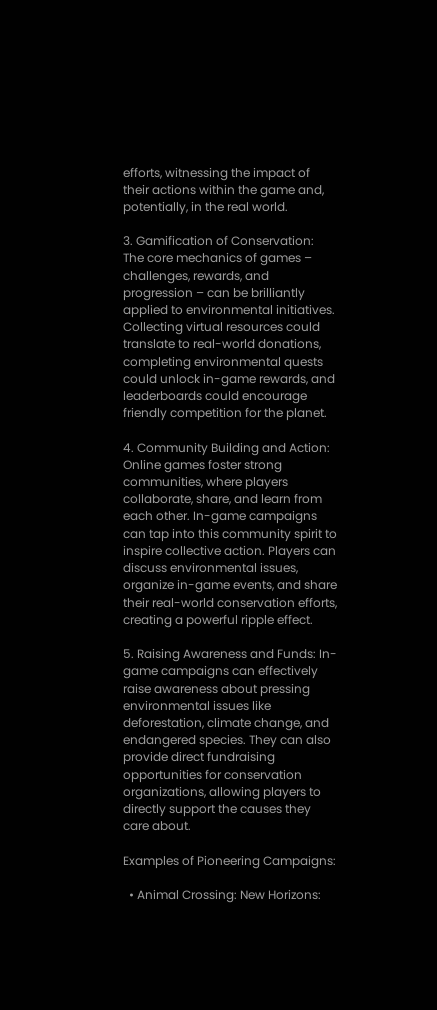efforts, witnessing the impact of their actions within the game and, potentially, in the real world.

3. Gamification of Conservation: The core mechanics of games – challenges, rewards, and progression – can be brilliantly applied to environmental initiatives. Collecting virtual resources could translate to real-world donations, completing environmental quests could unlock in-game rewards, and leaderboards could encourage friendly competition for the planet.

4. Community Building and Action: Online games foster strong communities, where players collaborate, share, and learn from each other. In-game campaigns can tap into this community spirit to inspire collective action. Players can discuss environmental issues, organize in-game events, and share their real-world conservation efforts, creating a powerful ripple effect.

5. Raising Awareness and Funds: In-game campaigns can effectively raise awareness about pressing environmental issues like deforestation, climate change, and endangered species. They can also provide direct fundraising opportunities for conservation organizations, allowing players to directly support the causes they care about.

Examples of Pioneering Campaigns:

  • Animal Crossing: New Horizons: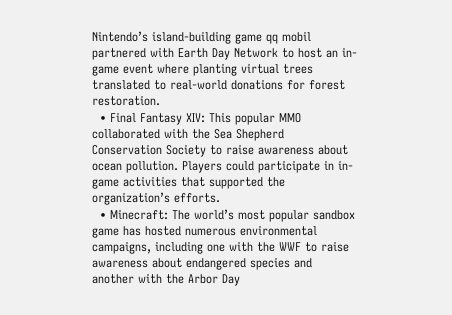Nintendo’s island-building game qq mobil partnered with Earth Day Network to host an in-game event where planting virtual trees translated to real-world donations for forest restoration.
  • Final Fantasy XIV: This popular MMO collaborated with the Sea Shepherd Conservation Society to raise awareness about ocean pollution. Players could participate in in-game activities that supported the organization’s efforts.
  • Minecraft: The world’s most popular sandbox game has hosted numerous environmental campaigns, including one with the WWF to raise awareness about endangered species and another with the Arbor Day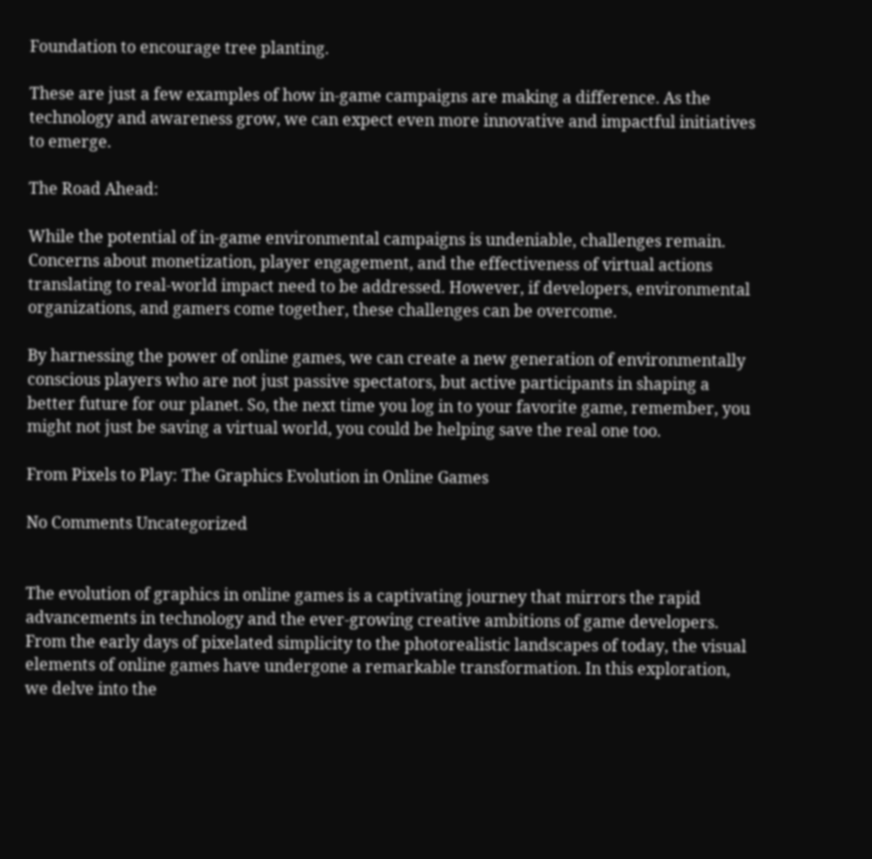Foundation to encourage tree planting.

These are just a few examples of how in-game campaigns are making a difference. As the technology and awareness grow, we can expect even more innovative and impactful initiatives to emerge.

The Road Ahead:

While the potential of in-game environmental campaigns is undeniable, challenges remain. Concerns about monetization, player engagement, and the effectiveness of virtual actions translating to real-world impact need to be addressed. However, if developers, environmental organizations, and gamers come together, these challenges can be overcome.

By harnessing the power of online games, we can create a new generation of environmentally conscious players who are not just passive spectators, but active participants in shaping a better future for our planet. So, the next time you log in to your favorite game, remember, you might not just be saving a virtual world, you could be helping save the real one too.

From Pixels to Play: The Graphics Evolution in Online Games

No Comments Uncategorized


The evolution of graphics in online games is a captivating journey that mirrors the rapid advancements in technology and the ever-growing creative ambitions of game developers. From the early days of pixelated simplicity to the photorealistic landscapes of today, the visual elements of online games have undergone a remarkable transformation. In this exploration, we delve into the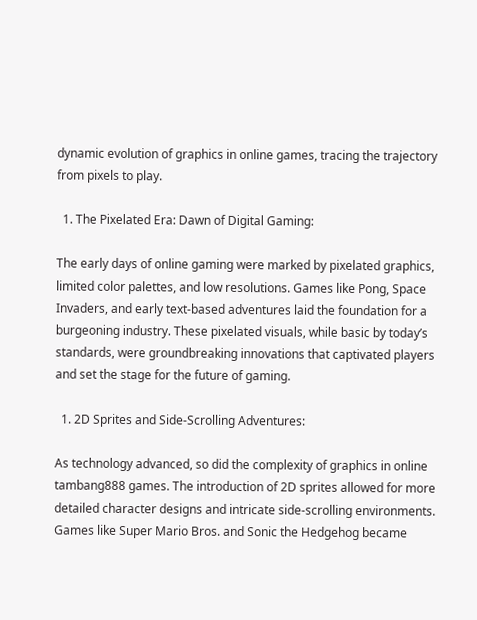dynamic evolution of graphics in online games, tracing the trajectory from pixels to play.

  1. The Pixelated Era: Dawn of Digital Gaming:

The early days of online gaming were marked by pixelated graphics, limited color palettes, and low resolutions. Games like Pong, Space Invaders, and early text-based adventures laid the foundation for a burgeoning industry. These pixelated visuals, while basic by today’s standards, were groundbreaking innovations that captivated players and set the stage for the future of gaming.

  1. 2D Sprites and Side-Scrolling Adventures:

As technology advanced, so did the complexity of graphics in online tambang888 games. The introduction of 2D sprites allowed for more detailed character designs and intricate side-scrolling environments. Games like Super Mario Bros. and Sonic the Hedgehog became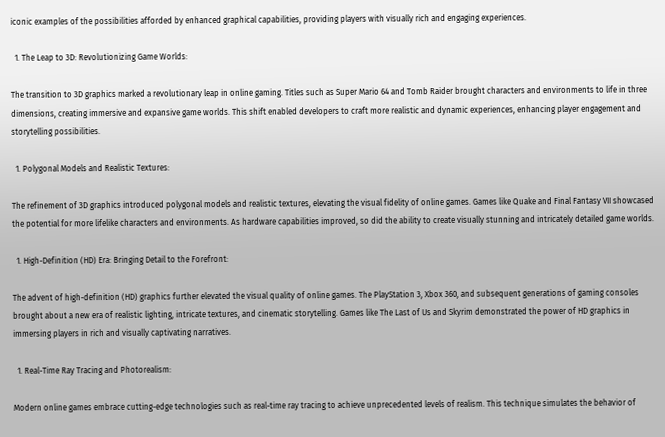iconic examples of the possibilities afforded by enhanced graphical capabilities, providing players with visually rich and engaging experiences.

  1. The Leap to 3D: Revolutionizing Game Worlds:

The transition to 3D graphics marked a revolutionary leap in online gaming. Titles such as Super Mario 64 and Tomb Raider brought characters and environments to life in three dimensions, creating immersive and expansive game worlds. This shift enabled developers to craft more realistic and dynamic experiences, enhancing player engagement and storytelling possibilities.

  1. Polygonal Models and Realistic Textures:

The refinement of 3D graphics introduced polygonal models and realistic textures, elevating the visual fidelity of online games. Games like Quake and Final Fantasy VII showcased the potential for more lifelike characters and environments. As hardware capabilities improved, so did the ability to create visually stunning and intricately detailed game worlds.

  1. High-Definition (HD) Era: Bringing Detail to the Forefront:

The advent of high-definition (HD) graphics further elevated the visual quality of online games. The PlayStation 3, Xbox 360, and subsequent generations of gaming consoles brought about a new era of realistic lighting, intricate textures, and cinematic storytelling. Games like The Last of Us and Skyrim demonstrated the power of HD graphics in immersing players in rich and visually captivating narratives.

  1. Real-Time Ray Tracing and Photorealism:

Modern online games embrace cutting-edge technologies such as real-time ray tracing to achieve unprecedented levels of realism. This technique simulates the behavior of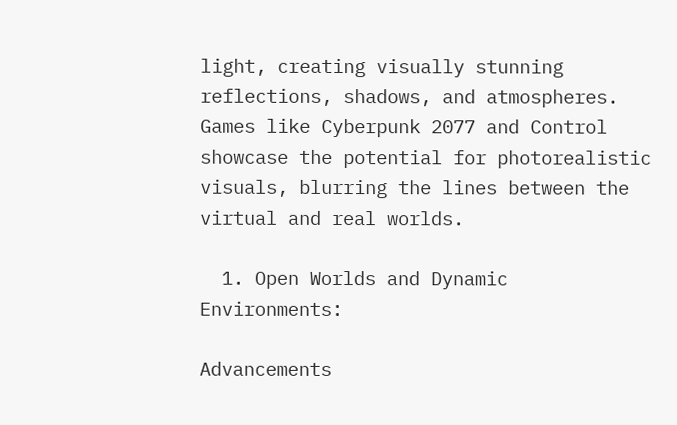light, creating visually stunning reflections, shadows, and atmospheres. Games like Cyberpunk 2077 and Control showcase the potential for photorealistic visuals, blurring the lines between the virtual and real worlds.

  1. Open Worlds and Dynamic Environments:

Advancements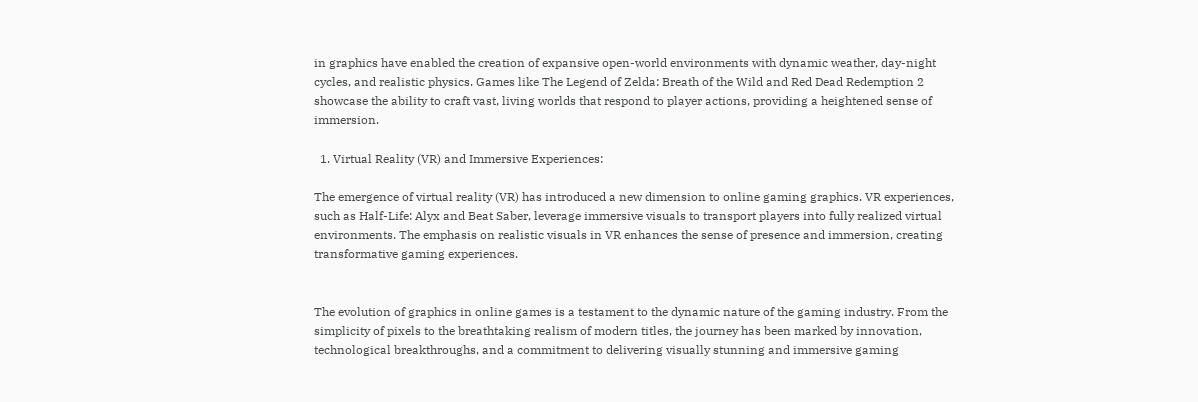in graphics have enabled the creation of expansive open-world environments with dynamic weather, day-night cycles, and realistic physics. Games like The Legend of Zelda: Breath of the Wild and Red Dead Redemption 2 showcase the ability to craft vast, living worlds that respond to player actions, providing a heightened sense of immersion.

  1. Virtual Reality (VR) and Immersive Experiences:

The emergence of virtual reality (VR) has introduced a new dimension to online gaming graphics. VR experiences, such as Half-Life: Alyx and Beat Saber, leverage immersive visuals to transport players into fully realized virtual environments. The emphasis on realistic visuals in VR enhances the sense of presence and immersion, creating transformative gaming experiences.


The evolution of graphics in online games is a testament to the dynamic nature of the gaming industry. From the simplicity of pixels to the breathtaking realism of modern titles, the journey has been marked by innovation, technological breakthroughs, and a commitment to delivering visually stunning and immersive gaming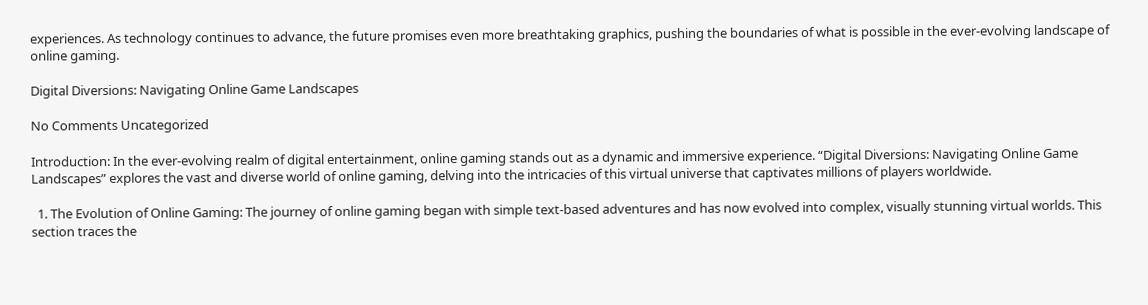experiences. As technology continues to advance, the future promises even more breathtaking graphics, pushing the boundaries of what is possible in the ever-evolving landscape of online gaming.

Digital Diversions: Navigating Online Game Landscapes

No Comments Uncategorized

Introduction: In the ever-evolving realm of digital entertainment, online gaming stands out as a dynamic and immersive experience. “Digital Diversions: Navigating Online Game Landscapes” explores the vast and diverse world of online gaming, delving into the intricacies of this virtual universe that captivates millions of players worldwide.

  1. The Evolution of Online Gaming: The journey of online gaming began with simple text-based adventures and has now evolved into complex, visually stunning virtual worlds. This section traces the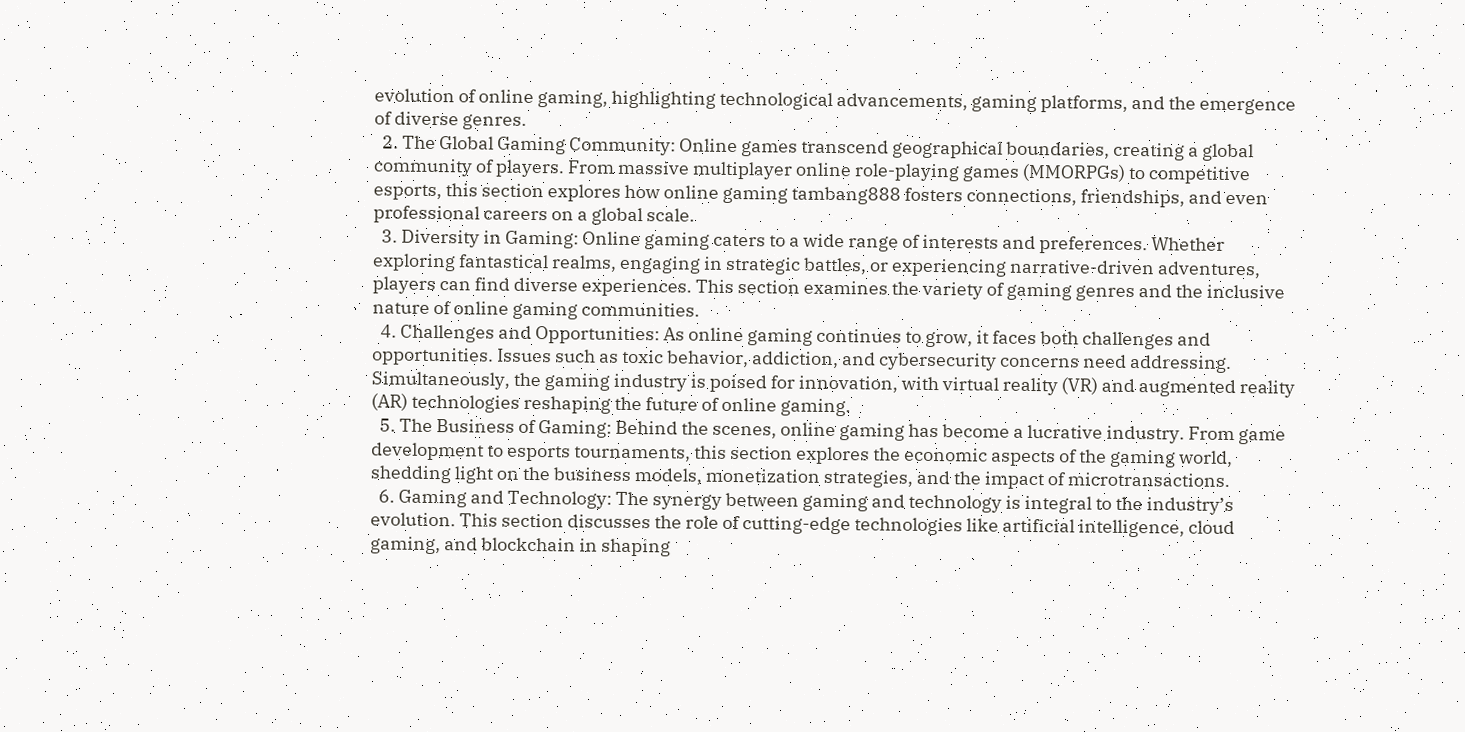evolution of online gaming, highlighting technological advancements, gaming platforms, and the emergence of diverse genres.
  2. The Global Gaming Community: Online games transcend geographical boundaries, creating a global community of players. From massive multiplayer online role-playing games (MMORPGs) to competitive esports, this section explores how online gaming tambang888 fosters connections, friendships, and even professional careers on a global scale.
  3. Diversity in Gaming: Online gaming caters to a wide range of interests and preferences. Whether exploring fantastical realms, engaging in strategic battles, or experiencing narrative-driven adventures, players can find diverse experiences. This section examines the variety of gaming genres and the inclusive nature of online gaming communities.
  4. Challenges and Opportunities: As online gaming continues to grow, it faces both challenges and opportunities. Issues such as toxic behavior, addiction, and cybersecurity concerns need addressing. Simultaneously, the gaming industry is poised for innovation, with virtual reality (VR) and augmented reality (AR) technologies reshaping the future of online gaming.
  5. The Business of Gaming: Behind the scenes, online gaming has become a lucrative industry. From game development to esports tournaments, this section explores the economic aspects of the gaming world, shedding light on the business models, monetization strategies, and the impact of microtransactions.
  6. Gaming and Technology: The synergy between gaming and technology is integral to the industry’s evolution. This section discusses the role of cutting-edge technologies like artificial intelligence, cloud gaming, and blockchain in shaping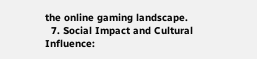the online gaming landscape.
  7. Social Impact and Cultural Influence: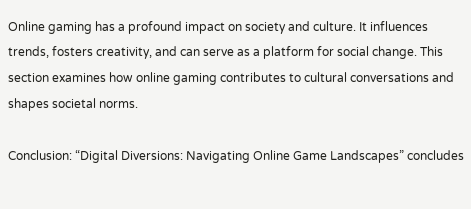Online gaming has a profound impact on society and culture. It influences trends, fosters creativity, and can serve as a platform for social change. This section examines how online gaming contributes to cultural conversations and shapes societal norms.

Conclusion: “Digital Diversions: Navigating Online Game Landscapes” concludes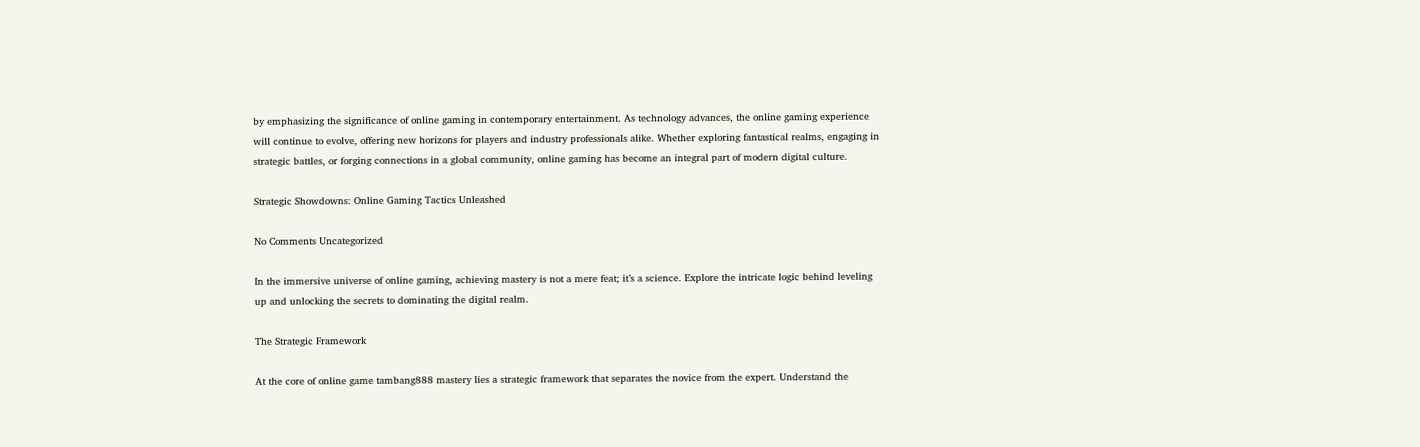by emphasizing the significance of online gaming in contemporary entertainment. As technology advances, the online gaming experience will continue to evolve, offering new horizons for players and industry professionals alike. Whether exploring fantastical realms, engaging in strategic battles, or forging connections in a global community, online gaming has become an integral part of modern digital culture.

Strategic Showdowns: Online Gaming Tactics Unleashed

No Comments Uncategorized

In the immersive universe of online gaming, achieving mastery is not a mere feat; it’s a science. Explore the intricate logic behind leveling up and unlocking the secrets to dominating the digital realm.

The Strategic Framework

At the core of online game tambang888 mastery lies a strategic framework that separates the novice from the expert. Understand the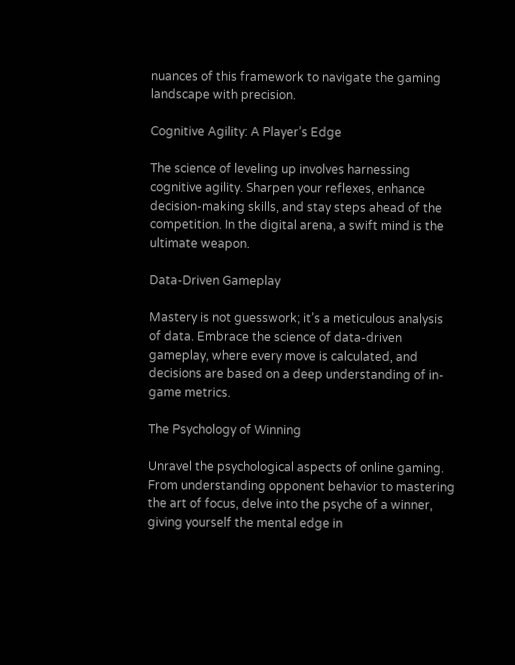nuances of this framework to navigate the gaming landscape with precision.

Cognitive Agility: A Player’s Edge

The science of leveling up involves harnessing cognitive agility. Sharpen your reflexes, enhance decision-making skills, and stay steps ahead of the competition. In the digital arena, a swift mind is the ultimate weapon.

Data-Driven Gameplay

Mastery is not guesswork; it’s a meticulous analysis of data. Embrace the science of data-driven gameplay, where every move is calculated, and decisions are based on a deep understanding of in-game metrics.

The Psychology of Winning

Unravel the psychological aspects of online gaming. From understanding opponent behavior to mastering the art of focus, delve into the psyche of a winner, giving yourself the mental edge in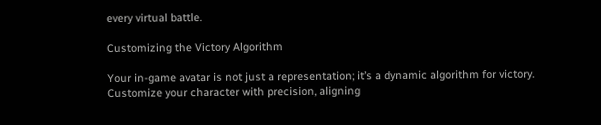every virtual battle.

Customizing the Victory Algorithm

Your in-game avatar is not just a representation; it’s a dynamic algorithm for victory. Customize your character with precision, aligning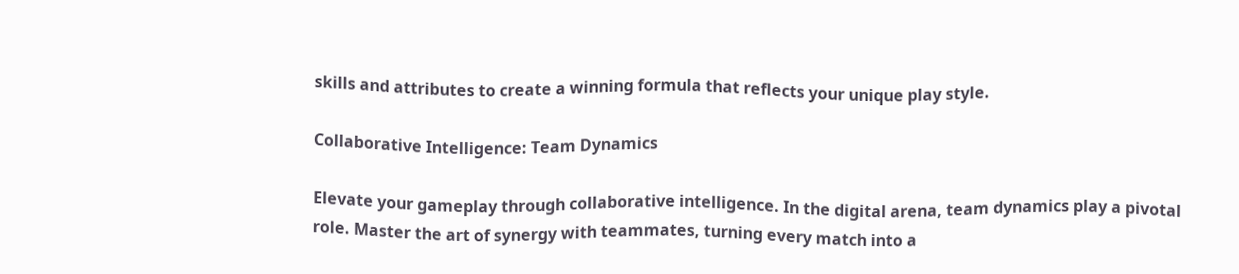skills and attributes to create a winning formula that reflects your unique play style.

Collaborative Intelligence: Team Dynamics

Elevate your gameplay through collaborative intelligence. In the digital arena, team dynamics play a pivotal role. Master the art of synergy with teammates, turning every match into a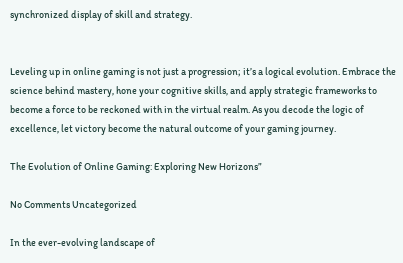synchronized display of skill and strategy.


Leveling up in online gaming is not just a progression; it’s a logical evolution. Embrace the science behind mastery, hone your cognitive skills, and apply strategic frameworks to become a force to be reckoned with in the virtual realm. As you decode the logic of excellence, let victory become the natural outcome of your gaming journey.

The Evolution of Online Gaming: Exploring New Horizons”

No Comments Uncategorized

In the ever-evolving landscape of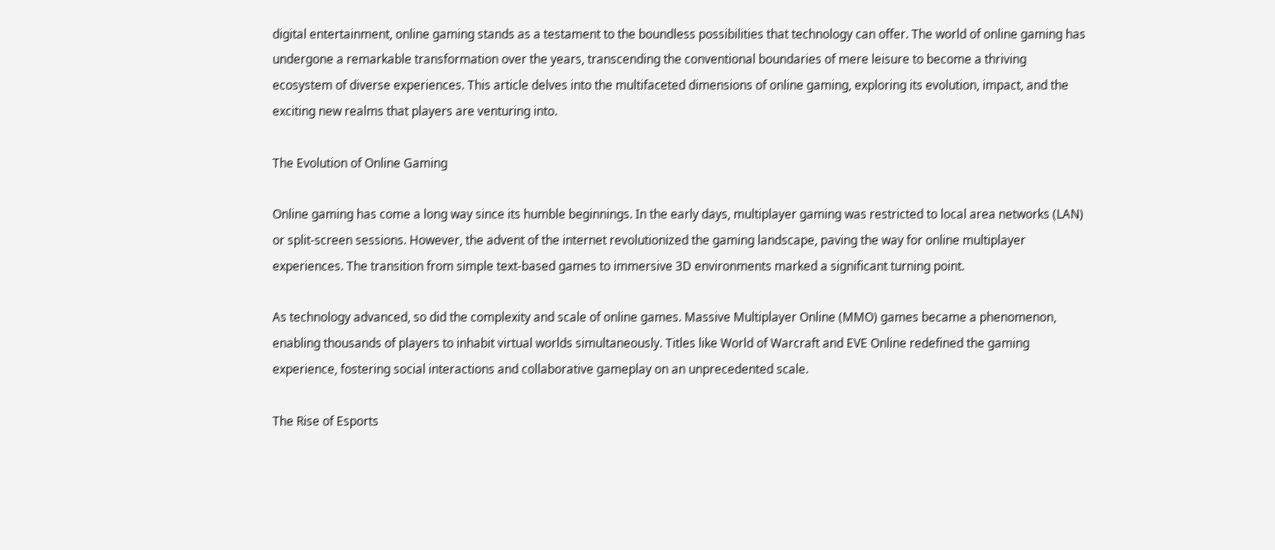digital entertainment, online gaming stands as a testament to the boundless possibilities that technology can offer. The world of online gaming has undergone a remarkable transformation over the years, transcending the conventional boundaries of mere leisure to become a thriving ecosystem of diverse experiences. This article delves into the multifaceted dimensions of online gaming, exploring its evolution, impact, and the exciting new realms that players are venturing into.

The Evolution of Online Gaming

Online gaming has come a long way since its humble beginnings. In the early days, multiplayer gaming was restricted to local area networks (LAN) or split-screen sessions. However, the advent of the internet revolutionized the gaming landscape, paving the way for online multiplayer experiences. The transition from simple text-based games to immersive 3D environments marked a significant turning point.

As technology advanced, so did the complexity and scale of online games. Massive Multiplayer Online (MMO) games became a phenomenon, enabling thousands of players to inhabit virtual worlds simultaneously. Titles like World of Warcraft and EVE Online redefined the gaming experience, fostering social interactions and collaborative gameplay on an unprecedented scale.

The Rise of Esports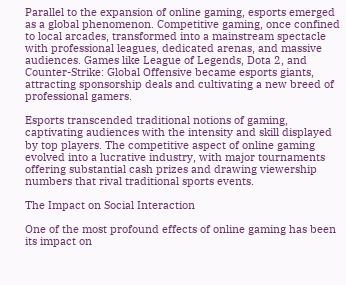Parallel to the expansion of online gaming, esports emerged as a global phenomenon. Competitive gaming, once confined to local arcades, transformed into a mainstream spectacle with professional leagues, dedicated arenas, and massive audiences. Games like League of Legends, Dota 2, and Counter-Strike: Global Offensive became esports giants, attracting sponsorship deals and cultivating a new breed of professional gamers.

Esports transcended traditional notions of gaming, captivating audiences with the intensity and skill displayed by top players. The competitive aspect of online gaming evolved into a lucrative industry, with major tournaments offering substantial cash prizes and drawing viewership numbers that rival traditional sports events.

The Impact on Social Interaction

One of the most profound effects of online gaming has been its impact on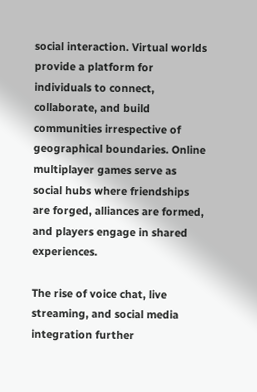social interaction. Virtual worlds provide a platform for individuals to connect, collaborate, and build communities irrespective of geographical boundaries. Online multiplayer games serve as social hubs where friendships are forged, alliances are formed, and players engage in shared experiences.

The rise of voice chat, live streaming, and social media integration further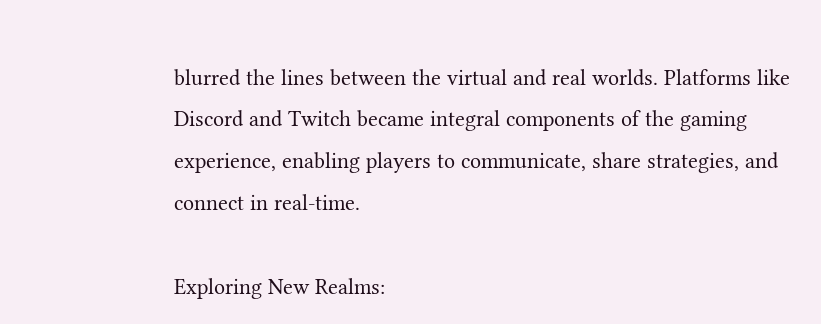blurred the lines between the virtual and real worlds. Platforms like Discord and Twitch became integral components of the gaming experience, enabling players to communicate, share strategies, and connect in real-time.

Exploring New Realms: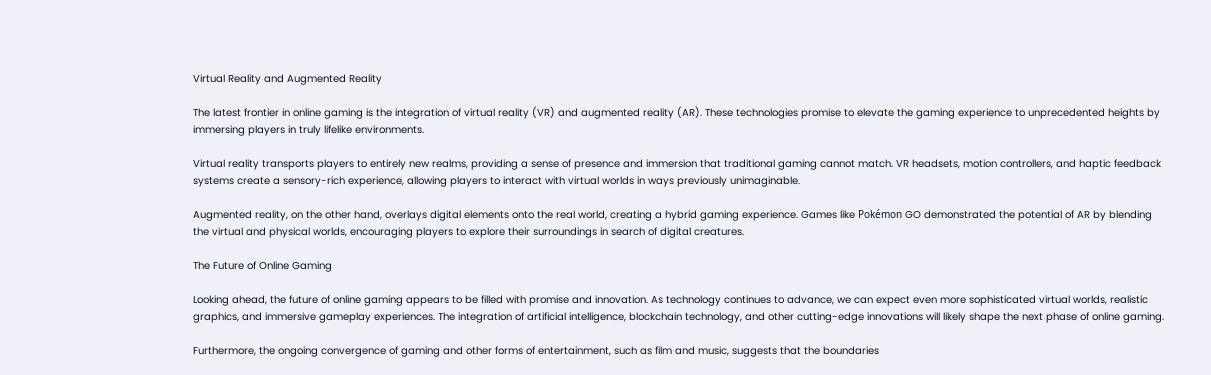Virtual Reality and Augmented Reality

The latest frontier in online gaming is the integration of virtual reality (VR) and augmented reality (AR). These technologies promise to elevate the gaming experience to unprecedented heights by immersing players in truly lifelike environments.

Virtual reality transports players to entirely new realms, providing a sense of presence and immersion that traditional gaming cannot match. VR headsets, motion controllers, and haptic feedback systems create a sensory-rich experience, allowing players to interact with virtual worlds in ways previously unimaginable.

Augmented reality, on the other hand, overlays digital elements onto the real world, creating a hybrid gaming experience. Games like Pokémon GO demonstrated the potential of AR by blending the virtual and physical worlds, encouraging players to explore their surroundings in search of digital creatures.

The Future of Online Gaming

Looking ahead, the future of online gaming appears to be filled with promise and innovation. As technology continues to advance, we can expect even more sophisticated virtual worlds, realistic graphics, and immersive gameplay experiences. The integration of artificial intelligence, blockchain technology, and other cutting-edge innovations will likely shape the next phase of online gaming.

Furthermore, the ongoing convergence of gaming and other forms of entertainment, such as film and music, suggests that the boundaries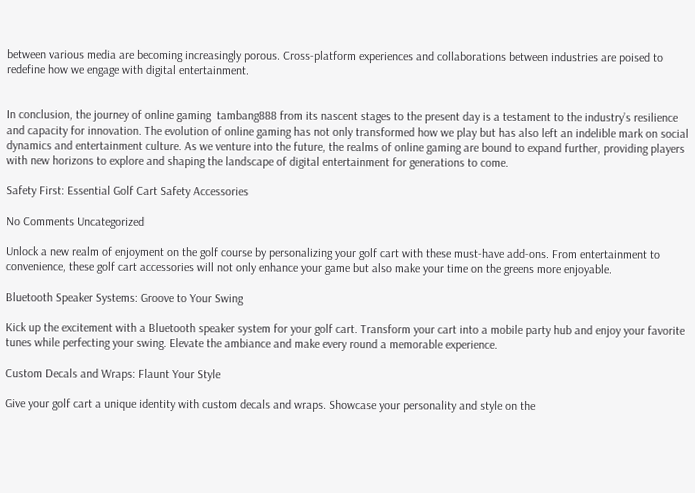between various media are becoming increasingly porous. Cross-platform experiences and collaborations between industries are poised to redefine how we engage with digital entertainment.


In conclusion, the journey of online gaming  tambang888 from its nascent stages to the present day is a testament to the industry’s resilience and capacity for innovation. The evolution of online gaming has not only transformed how we play but has also left an indelible mark on social dynamics and entertainment culture. As we venture into the future, the realms of online gaming are bound to expand further, providing players with new horizons to explore and shaping the landscape of digital entertainment for generations to come.

Safety First: Essential Golf Cart Safety Accessories

No Comments Uncategorized

Unlock a new realm of enjoyment on the golf course by personalizing your golf cart with these must-have add-ons. From entertainment to convenience, these golf cart accessories will not only enhance your game but also make your time on the greens more enjoyable.

Bluetooth Speaker Systems: Groove to Your Swing

Kick up the excitement with a Bluetooth speaker system for your golf cart. Transform your cart into a mobile party hub and enjoy your favorite tunes while perfecting your swing. Elevate the ambiance and make every round a memorable experience.

Custom Decals and Wraps: Flaunt Your Style

Give your golf cart a unique identity with custom decals and wraps. Showcase your personality and style on the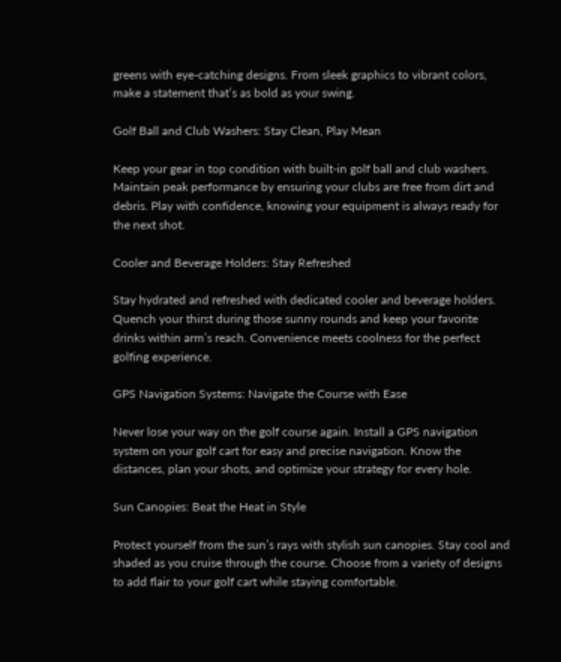greens with eye-catching designs. From sleek graphics to vibrant colors, make a statement that’s as bold as your swing.

Golf Ball and Club Washers: Stay Clean, Play Mean

Keep your gear in top condition with built-in golf ball and club washers. Maintain peak performance by ensuring your clubs are free from dirt and debris. Play with confidence, knowing your equipment is always ready for the next shot.

Cooler and Beverage Holders: Stay Refreshed

Stay hydrated and refreshed with dedicated cooler and beverage holders. Quench your thirst during those sunny rounds and keep your favorite drinks within arm’s reach. Convenience meets coolness for the perfect golfing experience.

GPS Navigation Systems: Navigate the Course with Ease

Never lose your way on the golf course again. Install a GPS navigation system on your golf cart for easy and precise navigation. Know the distances, plan your shots, and optimize your strategy for every hole.

Sun Canopies: Beat the Heat in Style

Protect yourself from the sun’s rays with stylish sun canopies. Stay cool and shaded as you cruise through the course. Choose from a variety of designs to add flair to your golf cart while staying comfortable.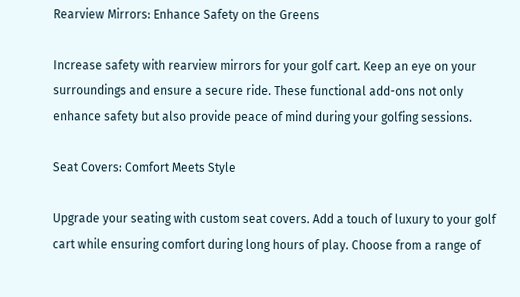Rearview Mirrors: Enhance Safety on the Greens

Increase safety with rearview mirrors for your golf cart. Keep an eye on your surroundings and ensure a secure ride. These functional add-ons not only enhance safety but also provide peace of mind during your golfing sessions.

Seat Covers: Comfort Meets Style

Upgrade your seating with custom seat covers. Add a touch of luxury to your golf cart while ensuring comfort during long hours of play. Choose from a range of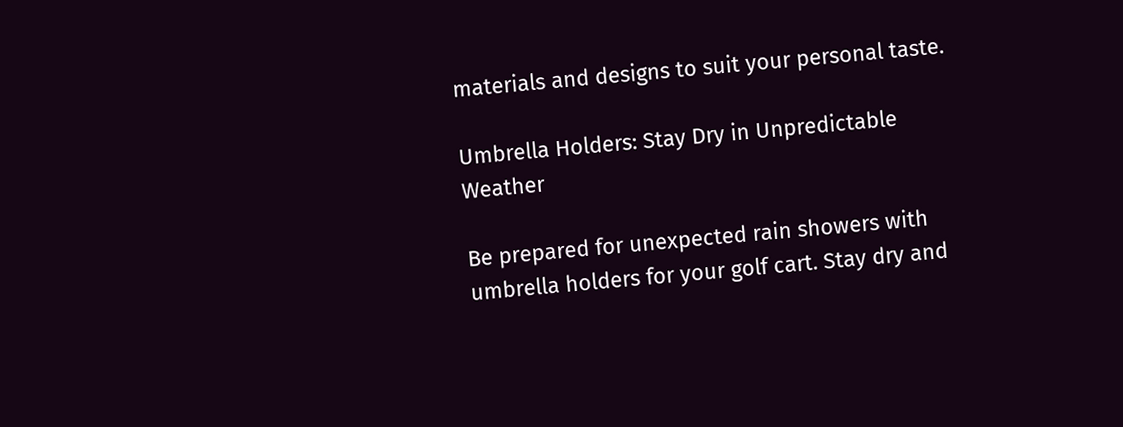materials and designs to suit your personal taste.

Umbrella Holders: Stay Dry in Unpredictable Weather

Be prepared for unexpected rain showers with umbrella holders for your golf cart. Stay dry and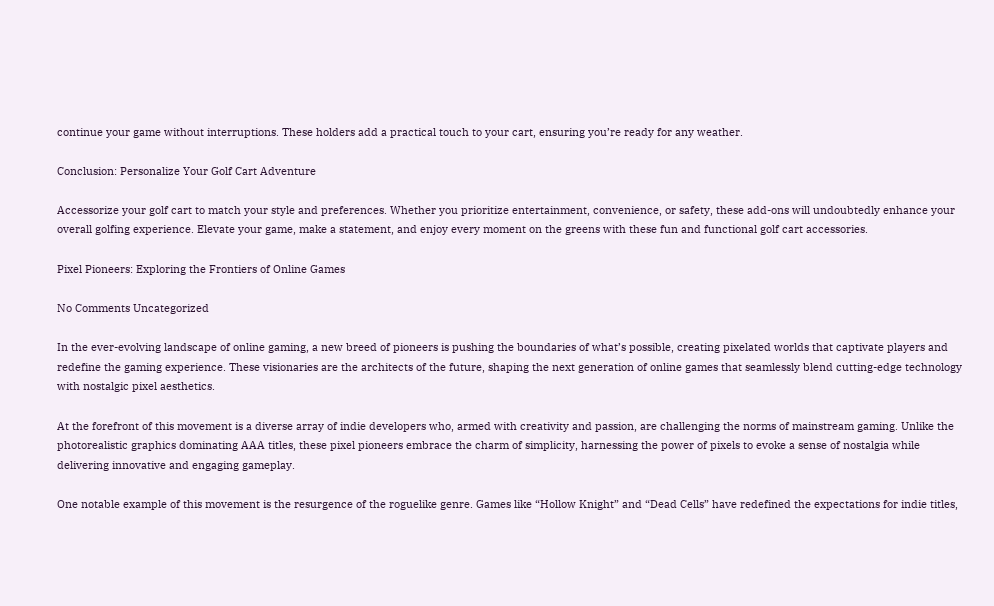continue your game without interruptions. These holders add a practical touch to your cart, ensuring you’re ready for any weather.

Conclusion: Personalize Your Golf Cart Adventure

Accessorize your golf cart to match your style and preferences. Whether you prioritize entertainment, convenience, or safety, these add-ons will undoubtedly enhance your overall golfing experience. Elevate your game, make a statement, and enjoy every moment on the greens with these fun and functional golf cart accessories.

Pixel Pioneers: Exploring the Frontiers of Online Games

No Comments Uncategorized

In the ever-evolving landscape of online gaming, a new breed of pioneers is pushing the boundaries of what’s possible, creating pixelated worlds that captivate players and redefine the gaming experience. These visionaries are the architects of the future, shaping the next generation of online games that seamlessly blend cutting-edge technology with nostalgic pixel aesthetics.

At the forefront of this movement is a diverse array of indie developers who, armed with creativity and passion, are challenging the norms of mainstream gaming. Unlike the photorealistic graphics dominating AAA titles, these pixel pioneers embrace the charm of simplicity, harnessing the power of pixels to evoke a sense of nostalgia while delivering innovative and engaging gameplay.

One notable example of this movement is the resurgence of the roguelike genre. Games like “Hollow Knight” and “Dead Cells” have redefined the expectations for indie titles,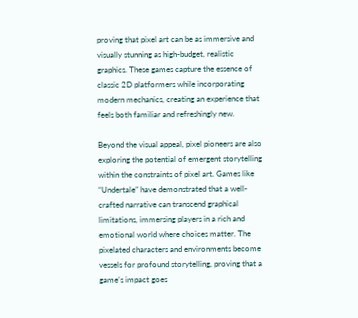proving that pixel art can be as immersive and visually stunning as high-budget, realistic graphics. These games capture the essence of classic 2D platformers while incorporating modern mechanics, creating an experience that feels both familiar and refreshingly new.

Beyond the visual appeal, pixel pioneers are also exploring the potential of emergent storytelling within the constraints of pixel art. Games like “Undertale” have demonstrated that a well-crafted narrative can transcend graphical limitations, immersing players in a rich and emotional world where choices matter. The pixelated characters and environments become vessels for profound storytelling, proving that a game’s impact goes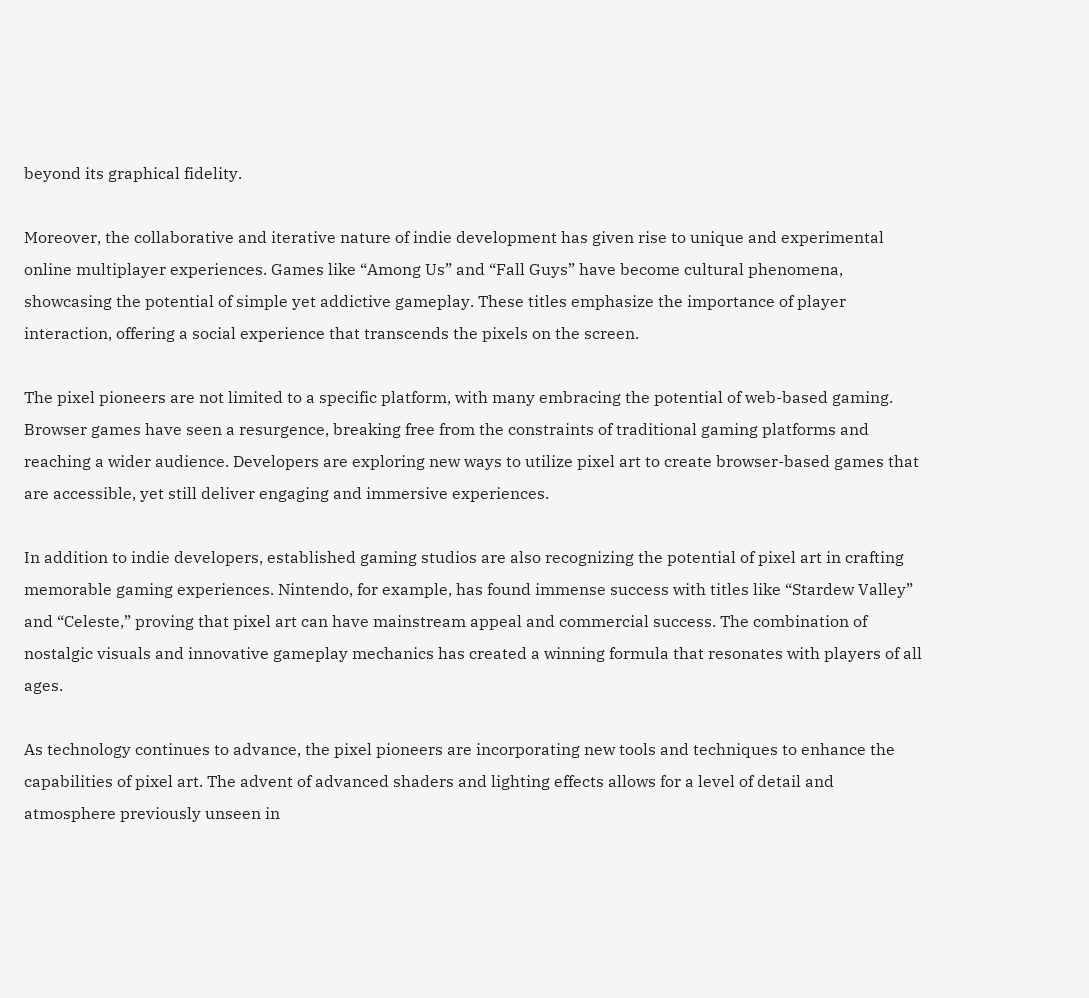beyond its graphical fidelity.

Moreover, the collaborative and iterative nature of indie development has given rise to unique and experimental online multiplayer experiences. Games like “Among Us” and “Fall Guys” have become cultural phenomena, showcasing the potential of simple yet addictive gameplay. These titles emphasize the importance of player interaction, offering a social experience that transcends the pixels on the screen.

The pixel pioneers are not limited to a specific platform, with many embracing the potential of web-based gaming. Browser games have seen a resurgence, breaking free from the constraints of traditional gaming platforms and reaching a wider audience. Developers are exploring new ways to utilize pixel art to create browser-based games that are accessible, yet still deliver engaging and immersive experiences.

In addition to indie developers, established gaming studios are also recognizing the potential of pixel art in crafting memorable gaming experiences. Nintendo, for example, has found immense success with titles like “Stardew Valley” and “Celeste,” proving that pixel art can have mainstream appeal and commercial success. The combination of nostalgic visuals and innovative gameplay mechanics has created a winning formula that resonates with players of all ages.

As technology continues to advance, the pixel pioneers are incorporating new tools and techniques to enhance the capabilities of pixel art. The advent of advanced shaders and lighting effects allows for a level of detail and atmosphere previously unseen in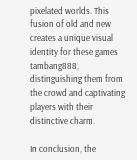pixelated worlds. This fusion of old and new creates a unique visual identity for these games tambang888, distinguishing them from the crowd and captivating players with their distinctive charm.

In conclusion, the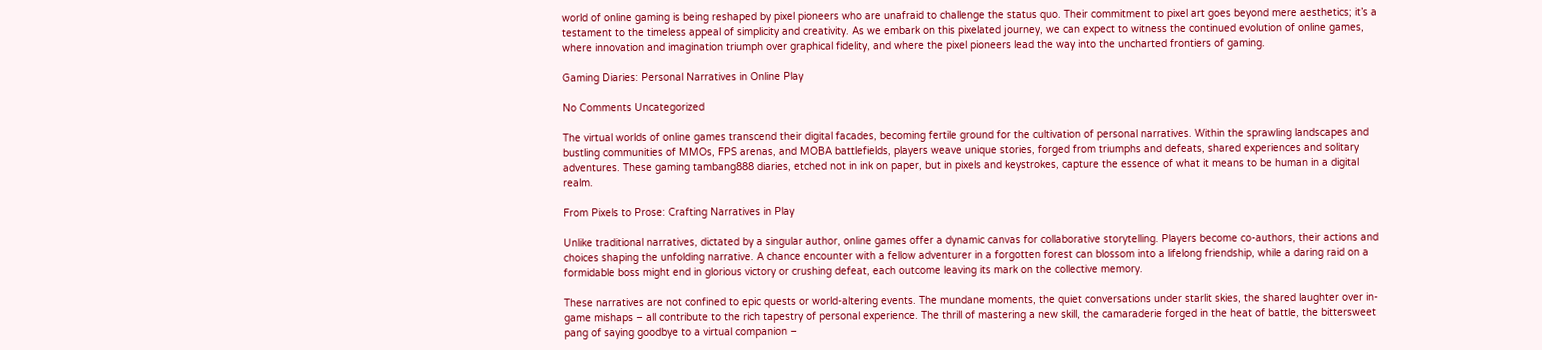world of online gaming is being reshaped by pixel pioneers who are unafraid to challenge the status quo. Their commitment to pixel art goes beyond mere aesthetics; it’s a testament to the timeless appeal of simplicity and creativity. As we embark on this pixelated journey, we can expect to witness the continued evolution of online games, where innovation and imagination triumph over graphical fidelity, and where the pixel pioneers lead the way into the uncharted frontiers of gaming.

Gaming Diaries: Personal Narratives in Online Play

No Comments Uncategorized

The virtual worlds of online games transcend their digital facades, becoming fertile ground for the cultivation of personal narratives. Within the sprawling landscapes and bustling communities of MMOs, FPS arenas, and MOBA battlefields, players weave unique stories, forged from triumphs and defeats, shared experiences and solitary adventures. These gaming tambang888 diaries, etched not in ink on paper, but in pixels and keystrokes, capture the essence of what it means to be human in a digital realm.

From Pixels to Prose: Crafting Narratives in Play

Unlike traditional narratives, dictated by a singular author, online games offer a dynamic canvas for collaborative storytelling. Players become co-authors, their actions and choices shaping the unfolding narrative. A chance encounter with a fellow adventurer in a forgotten forest can blossom into a lifelong friendship, while a daring raid on a formidable boss might end in glorious victory or crushing defeat, each outcome leaving its mark on the collective memory.

These narratives are not confined to epic quests or world-altering events. The mundane moments, the quiet conversations under starlit skies, the shared laughter over in-game mishaps – all contribute to the rich tapestry of personal experience. The thrill of mastering a new skill, the camaraderie forged in the heat of battle, the bittersweet pang of saying goodbye to a virtual companion –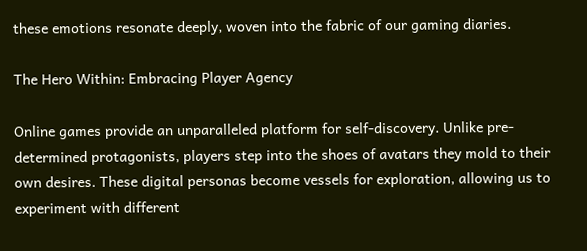these emotions resonate deeply, woven into the fabric of our gaming diaries.

The Hero Within: Embracing Player Agency

Online games provide an unparalleled platform for self-discovery. Unlike pre-determined protagonists, players step into the shoes of avatars they mold to their own desires. These digital personas become vessels for exploration, allowing us to experiment with different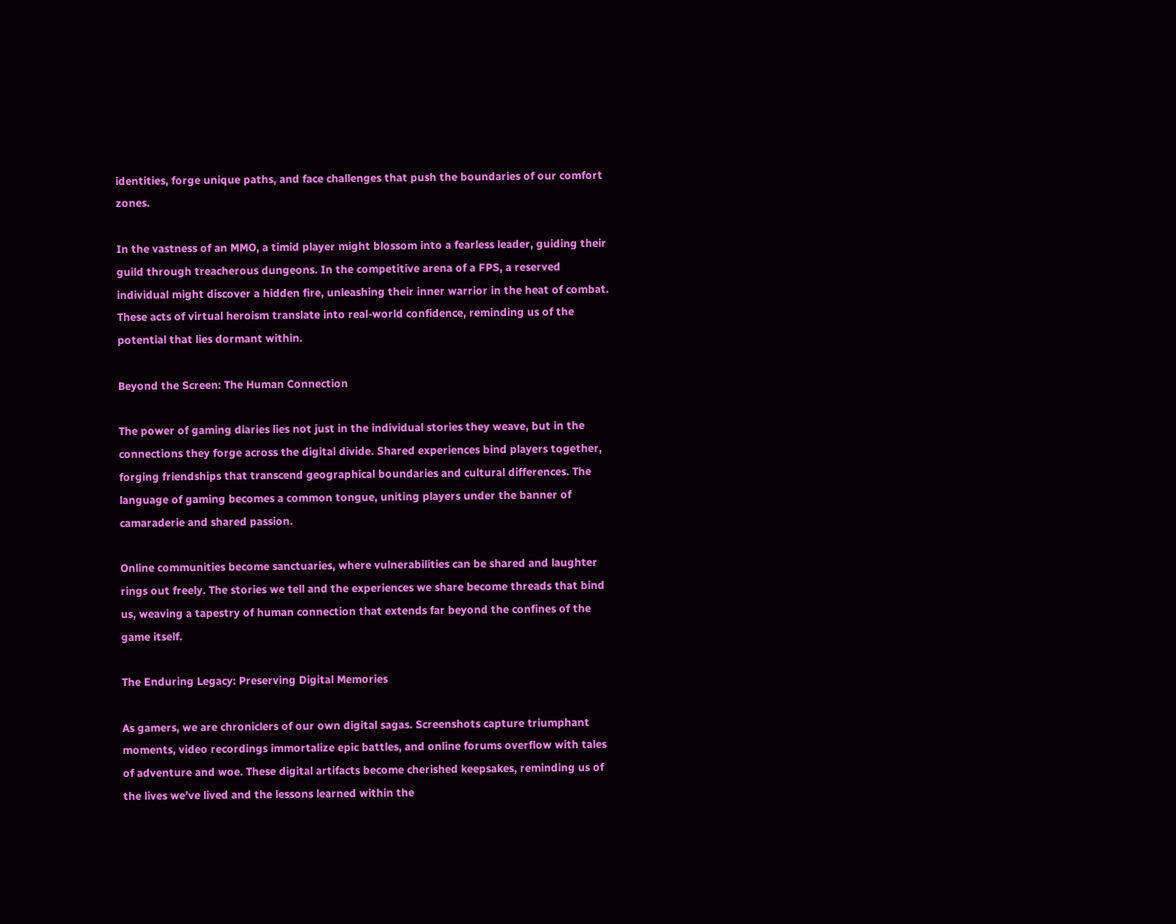identities, forge unique paths, and face challenges that push the boundaries of our comfort zones.

In the vastness of an MMO, a timid player might blossom into a fearless leader, guiding their guild through treacherous dungeons. In the competitive arena of a FPS, a reserved individual might discover a hidden fire, unleashing their inner warrior in the heat of combat. These acts of virtual heroism translate into real-world confidence, reminding us of the potential that lies dormant within.

Beyond the Screen: The Human Connection

The power of gaming diaries lies not just in the individual stories they weave, but in the connections they forge across the digital divide. Shared experiences bind players together, forging friendships that transcend geographical boundaries and cultural differences. The language of gaming becomes a common tongue, uniting players under the banner of camaraderie and shared passion.

Online communities become sanctuaries, where vulnerabilities can be shared and laughter rings out freely. The stories we tell and the experiences we share become threads that bind us, weaving a tapestry of human connection that extends far beyond the confines of the game itself.

The Enduring Legacy: Preserving Digital Memories

As gamers, we are chroniclers of our own digital sagas. Screenshots capture triumphant moments, video recordings immortalize epic battles, and online forums overflow with tales of adventure and woe. These digital artifacts become cherished keepsakes, reminding us of the lives we’ve lived and the lessons learned within the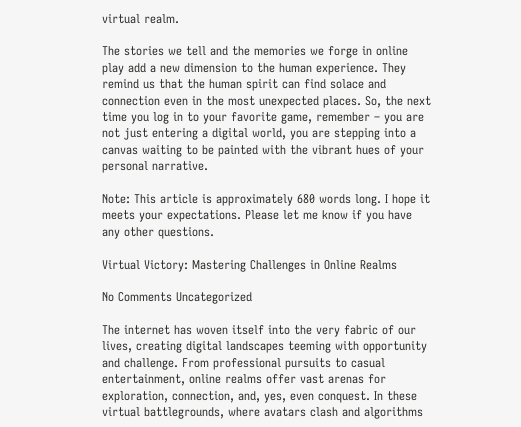virtual realm.

The stories we tell and the memories we forge in online play add a new dimension to the human experience. They remind us that the human spirit can find solace and connection even in the most unexpected places. So, the next time you log in to your favorite game, remember – you are not just entering a digital world, you are stepping into a canvas waiting to be painted with the vibrant hues of your personal narrative.

Note: This article is approximately 680 words long. I hope it meets your expectations. Please let me know if you have any other questions.

Virtual Victory: Mastering Challenges in Online Realms

No Comments Uncategorized

The internet has woven itself into the very fabric of our lives, creating digital landscapes teeming with opportunity and challenge. From professional pursuits to casual entertainment, online realms offer vast arenas for exploration, connection, and, yes, even conquest. In these virtual battlegrounds, where avatars clash and algorithms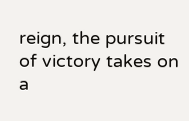reign, the pursuit of victory takes on a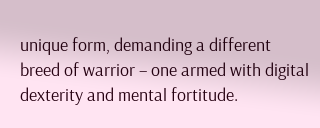unique form, demanding a different breed of warrior – one armed with digital dexterity and mental fortitude.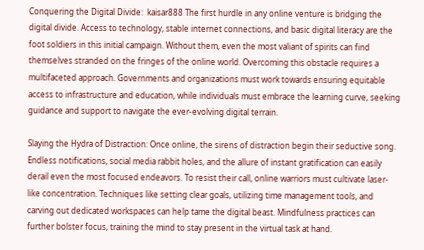Conquering the Digital Divide:  kaisar888 The first hurdle in any online venture is bridging the digital divide. Access to technology, stable internet connections, and basic digital literacy are the foot soldiers in this initial campaign. Without them, even the most valiant of spirits can find themselves stranded on the fringes of the online world. Overcoming this obstacle requires a multifaceted approach. Governments and organizations must work towards ensuring equitable access to infrastructure and education, while individuals must embrace the learning curve, seeking guidance and support to navigate the ever-evolving digital terrain.

Slaying the Hydra of Distraction: Once online, the sirens of distraction begin their seductive song. Endless notifications, social media rabbit holes, and the allure of instant gratification can easily derail even the most focused endeavors. To resist their call, online warriors must cultivate laser-like concentration. Techniques like setting clear goals, utilizing time management tools, and carving out dedicated workspaces can help tame the digital beast. Mindfulness practices can further bolster focus, training the mind to stay present in the virtual task at hand.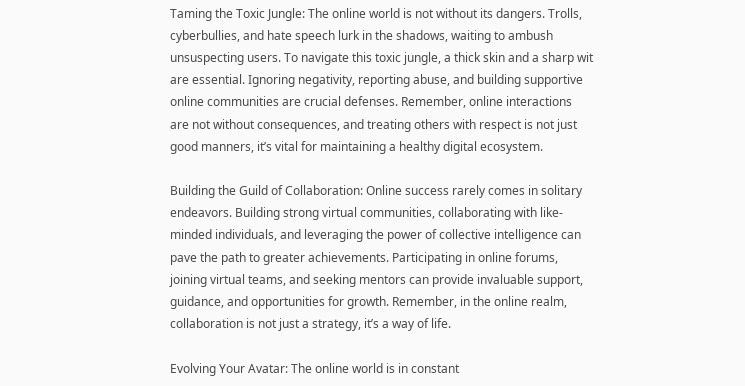Taming the Toxic Jungle: The online world is not without its dangers. Trolls, cyberbullies, and hate speech lurk in the shadows, waiting to ambush unsuspecting users. To navigate this toxic jungle, a thick skin and a sharp wit are essential. Ignoring negativity, reporting abuse, and building supportive online communities are crucial defenses. Remember, online interactions are not without consequences, and treating others with respect is not just good manners, it’s vital for maintaining a healthy digital ecosystem.

Building the Guild of Collaboration: Online success rarely comes in solitary endeavors. Building strong virtual communities, collaborating with like-minded individuals, and leveraging the power of collective intelligence can pave the path to greater achievements. Participating in online forums, joining virtual teams, and seeking mentors can provide invaluable support, guidance, and opportunities for growth. Remember, in the online realm, collaboration is not just a strategy, it’s a way of life.

Evolving Your Avatar: The online world is in constant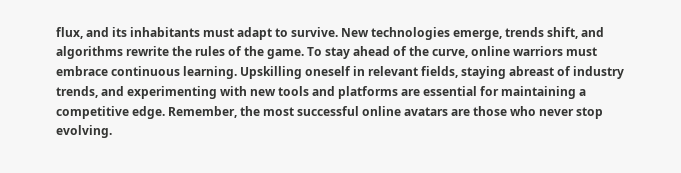flux, and its inhabitants must adapt to survive. New technologies emerge, trends shift, and algorithms rewrite the rules of the game. To stay ahead of the curve, online warriors must embrace continuous learning. Upskilling oneself in relevant fields, staying abreast of industry trends, and experimenting with new tools and platforms are essential for maintaining a competitive edge. Remember, the most successful online avatars are those who never stop evolving.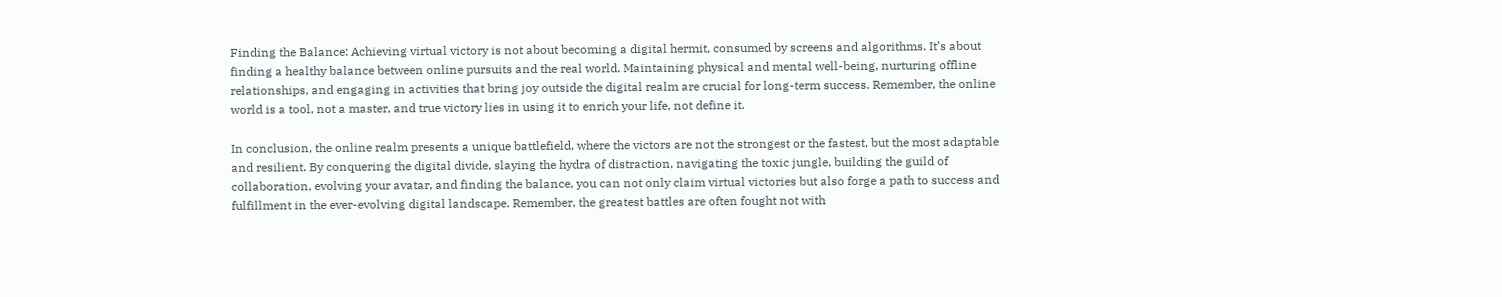Finding the Balance: Achieving virtual victory is not about becoming a digital hermit, consumed by screens and algorithms. It’s about finding a healthy balance between online pursuits and the real world. Maintaining physical and mental well-being, nurturing offline relationships, and engaging in activities that bring joy outside the digital realm are crucial for long-term success. Remember, the online world is a tool, not a master, and true victory lies in using it to enrich your life, not define it.

In conclusion, the online realm presents a unique battlefield, where the victors are not the strongest or the fastest, but the most adaptable and resilient. By conquering the digital divide, slaying the hydra of distraction, navigating the toxic jungle, building the guild of collaboration, evolving your avatar, and finding the balance, you can not only claim virtual victories but also forge a path to success and fulfillment in the ever-evolving digital landscape. Remember, the greatest battles are often fought not with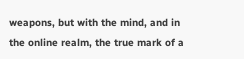weapons, but with the mind, and in the online realm, the true mark of a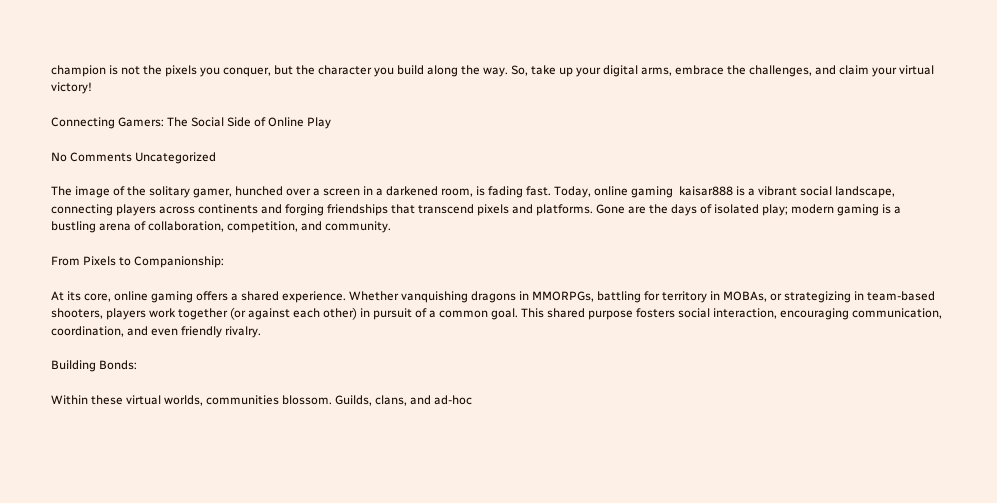champion is not the pixels you conquer, but the character you build along the way. So, take up your digital arms, embrace the challenges, and claim your virtual victory!

Connecting Gamers: The Social Side of Online Play

No Comments Uncategorized

The image of the solitary gamer, hunched over a screen in a darkened room, is fading fast. Today, online gaming  kaisar888 is a vibrant social landscape, connecting players across continents and forging friendships that transcend pixels and platforms. Gone are the days of isolated play; modern gaming is a bustling arena of collaboration, competition, and community.

From Pixels to Companionship:

At its core, online gaming offers a shared experience. Whether vanquishing dragons in MMORPGs, battling for territory in MOBAs, or strategizing in team-based shooters, players work together (or against each other) in pursuit of a common goal. This shared purpose fosters social interaction, encouraging communication, coordination, and even friendly rivalry.

Building Bonds:

Within these virtual worlds, communities blossom. Guilds, clans, and ad-hoc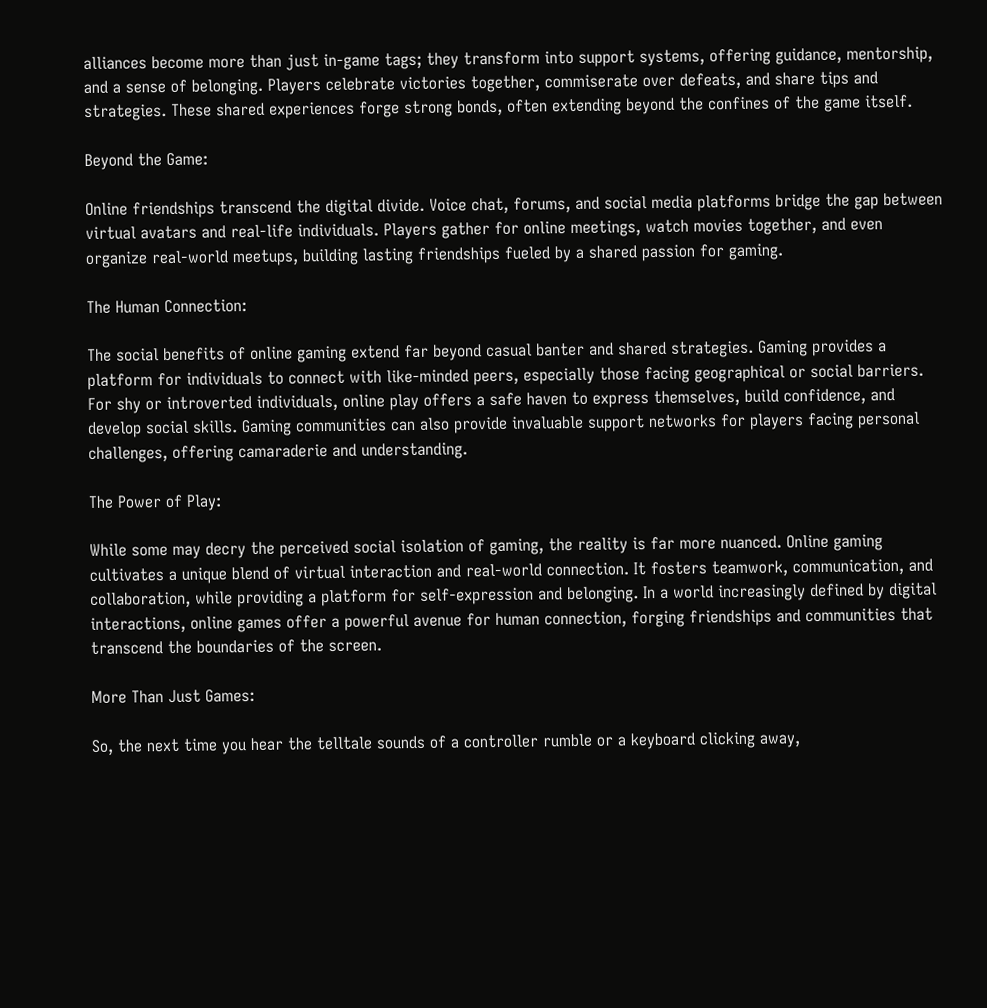alliances become more than just in-game tags; they transform into support systems, offering guidance, mentorship, and a sense of belonging. Players celebrate victories together, commiserate over defeats, and share tips and strategies. These shared experiences forge strong bonds, often extending beyond the confines of the game itself.

Beyond the Game:

Online friendships transcend the digital divide. Voice chat, forums, and social media platforms bridge the gap between virtual avatars and real-life individuals. Players gather for online meetings, watch movies together, and even organize real-world meetups, building lasting friendships fueled by a shared passion for gaming.

The Human Connection:

The social benefits of online gaming extend far beyond casual banter and shared strategies. Gaming provides a platform for individuals to connect with like-minded peers, especially those facing geographical or social barriers. For shy or introverted individuals, online play offers a safe haven to express themselves, build confidence, and develop social skills. Gaming communities can also provide invaluable support networks for players facing personal challenges, offering camaraderie and understanding.

The Power of Play:

While some may decry the perceived social isolation of gaming, the reality is far more nuanced. Online gaming cultivates a unique blend of virtual interaction and real-world connection. It fosters teamwork, communication, and collaboration, while providing a platform for self-expression and belonging. In a world increasingly defined by digital interactions, online games offer a powerful avenue for human connection, forging friendships and communities that transcend the boundaries of the screen.

More Than Just Games:

So, the next time you hear the telltale sounds of a controller rumble or a keyboard clicking away,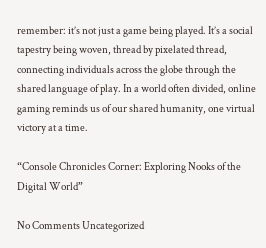remember: it’s not just a game being played. It’s a social tapestry being woven, thread by pixelated thread, connecting individuals across the globe through the shared language of play. In a world often divided, online gaming reminds us of our shared humanity, one virtual victory at a time.

“Console Chronicles Corner: Exploring Nooks of the Digital World”

No Comments Uncategorized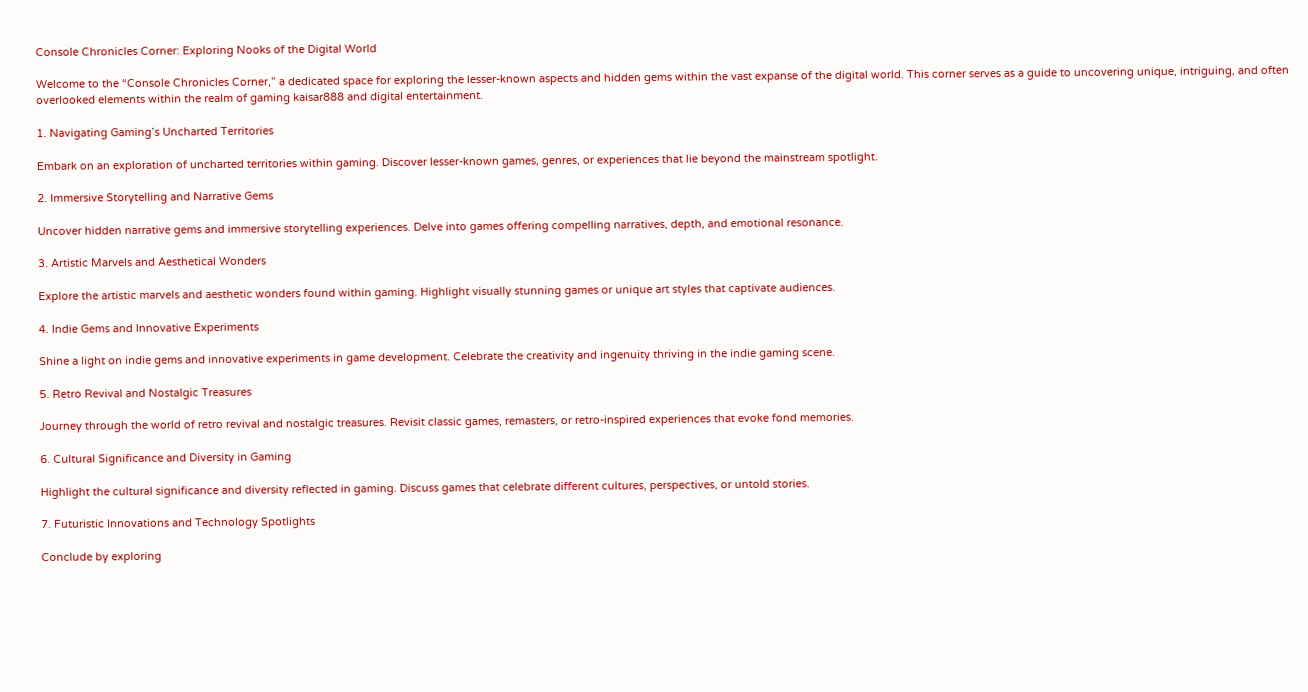Console Chronicles Corner: Exploring Nooks of the Digital World

Welcome to the “Console Chronicles Corner,” a dedicated space for exploring the lesser-known aspects and hidden gems within the vast expanse of the digital world. This corner serves as a guide to uncovering unique, intriguing, and often overlooked elements within the realm of gaming kaisar888 and digital entertainment.

1. Navigating Gaming’s Uncharted Territories

Embark on an exploration of uncharted territories within gaming. Discover lesser-known games, genres, or experiences that lie beyond the mainstream spotlight.

2. Immersive Storytelling and Narrative Gems

Uncover hidden narrative gems and immersive storytelling experiences. Delve into games offering compelling narratives, depth, and emotional resonance.

3. Artistic Marvels and Aesthetical Wonders

Explore the artistic marvels and aesthetic wonders found within gaming. Highlight visually stunning games or unique art styles that captivate audiences.

4. Indie Gems and Innovative Experiments

Shine a light on indie gems and innovative experiments in game development. Celebrate the creativity and ingenuity thriving in the indie gaming scene.

5. Retro Revival and Nostalgic Treasures

Journey through the world of retro revival and nostalgic treasures. Revisit classic games, remasters, or retro-inspired experiences that evoke fond memories.

6. Cultural Significance and Diversity in Gaming

Highlight the cultural significance and diversity reflected in gaming. Discuss games that celebrate different cultures, perspectives, or untold stories.

7. Futuristic Innovations and Technology Spotlights

Conclude by exploring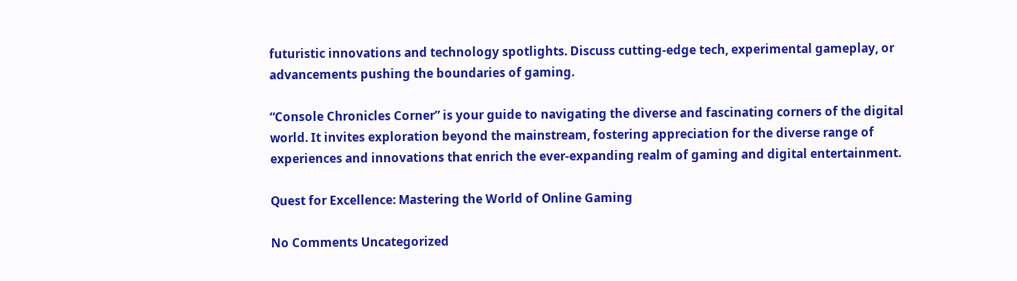futuristic innovations and technology spotlights. Discuss cutting-edge tech, experimental gameplay, or advancements pushing the boundaries of gaming.

“Console Chronicles Corner” is your guide to navigating the diverse and fascinating corners of the digital world. It invites exploration beyond the mainstream, fostering appreciation for the diverse range of experiences and innovations that enrich the ever-expanding realm of gaming and digital entertainment.

Quest for Excellence: Mastering the World of Online Gaming

No Comments Uncategorized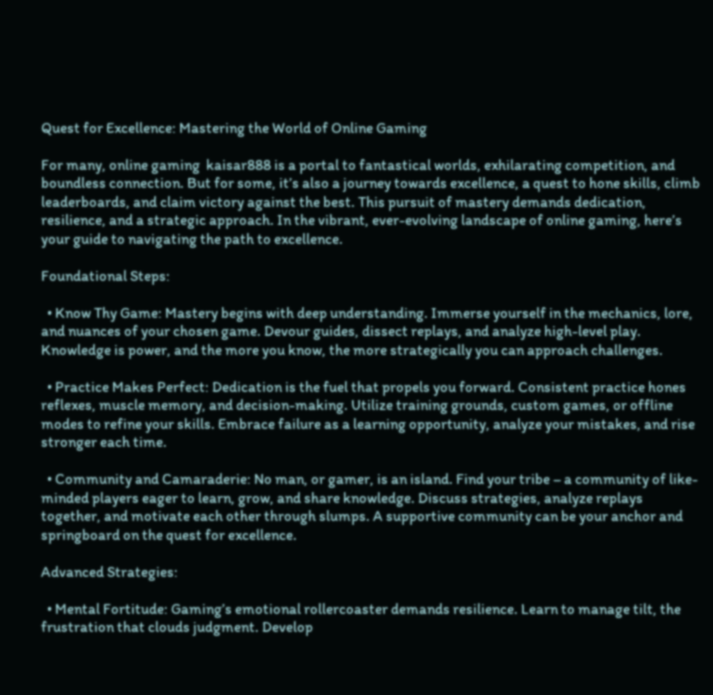Quest for Excellence: Mastering the World of Online Gaming

For many, online gaming  kaisar888 is a portal to fantastical worlds, exhilarating competition, and boundless connection. But for some, it’s also a journey towards excellence, a quest to hone skills, climb leaderboards, and claim victory against the best. This pursuit of mastery demands dedication, resilience, and a strategic approach. In the vibrant, ever-evolving landscape of online gaming, here’s your guide to navigating the path to excellence.

Foundational Steps:

  • Know Thy Game: Mastery begins with deep understanding. Immerse yourself in the mechanics, lore, and nuances of your chosen game. Devour guides, dissect replays, and analyze high-level play. Knowledge is power, and the more you know, the more strategically you can approach challenges.

  • Practice Makes Perfect: Dedication is the fuel that propels you forward. Consistent practice hones reflexes, muscle memory, and decision-making. Utilize training grounds, custom games, or offline modes to refine your skills. Embrace failure as a learning opportunity, analyze your mistakes, and rise stronger each time.

  • Community and Camaraderie: No man, or gamer, is an island. Find your tribe – a community of like-minded players eager to learn, grow, and share knowledge. Discuss strategies, analyze replays together, and motivate each other through slumps. A supportive community can be your anchor and springboard on the quest for excellence.

Advanced Strategies:

  • Mental Fortitude: Gaming’s emotional rollercoaster demands resilience. Learn to manage tilt, the frustration that clouds judgment. Develop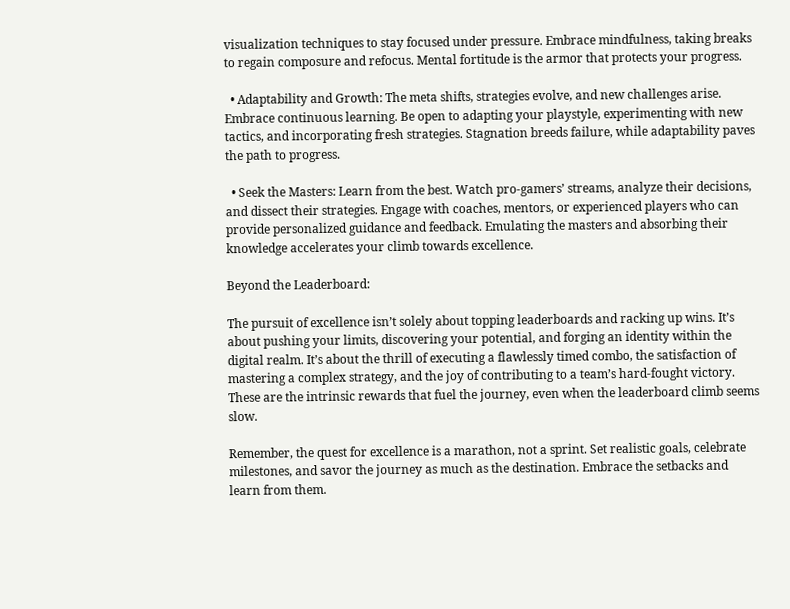visualization techniques to stay focused under pressure. Embrace mindfulness, taking breaks to regain composure and refocus. Mental fortitude is the armor that protects your progress.

  • Adaptability and Growth: The meta shifts, strategies evolve, and new challenges arise. Embrace continuous learning. Be open to adapting your playstyle, experimenting with new tactics, and incorporating fresh strategies. Stagnation breeds failure, while adaptability paves the path to progress.

  • Seek the Masters: Learn from the best. Watch pro-gamers’ streams, analyze their decisions, and dissect their strategies. Engage with coaches, mentors, or experienced players who can provide personalized guidance and feedback. Emulating the masters and absorbing their knowledge accelerates your climb towards excellence.

Beyond the Leaderboard:

The pursuit of excellence isn’t solely about topping leaderboards and racking up wins. It’s about pushing your limits, discovering your potential, and forging an identity within the digital realm. It’s about the thrill of executing a flawlessly timed combo, the satisfaction of mastering a complex strategy, and the joy of contributing to a team’s hard-fought victory. These are the intrinsic rewards that fuel the journey, even when the leaderboard climb seems slow.

Remember, the quest for excellence is a marathon, not a sprint. Set realistic goals, celebrate milestones, and savor the journey as much as the destination. Embrace the setbacks and learn from them.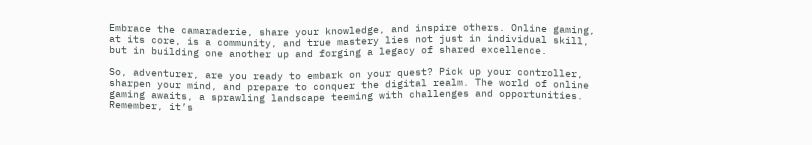Embrace the camaraderie, share your knowledge, and inspire others. Online gaming, at its core, is a community, and true mastery lies not just in individual skill, but in building one another up and forging a legacy of shared excellence.

So, adventurer, are you ready to embark on your quest? Pick up your controller, sharpen your mind, and prepare to conquer the digital realm. The world of online gaming awaits, a sprawling landscape teeming with challenges and opportunities. Remember, it’s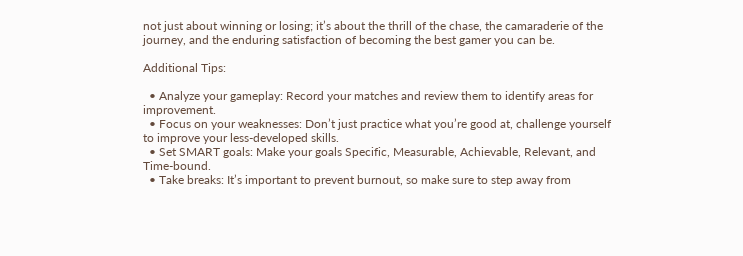not just about winning or losing; it’s about the thrill of the chase, the camaraderie of the journey, and the enduring satisfaction of becoming the best gamer you can be.

Additional Tips:

  • Analyze your gameplay: Record your matches and review them to identify areas for improvement.
  • Focus on your weaknesses: Don’t just practice what you’re good at, challenge yourself to improve your less-developed skills.
  • Set SMART goals: Make your goals Specific, Measurable, Achievable, Relevant, and Time-bound.
  • Take breaks: It’s important to prevent burnout, so make sure to step away from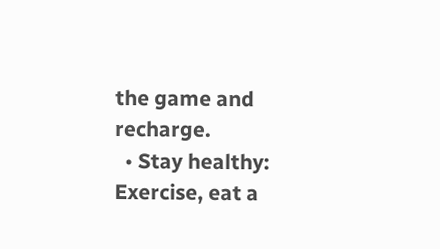the game and recharge.
  • Stay healthy: Exercise, eat a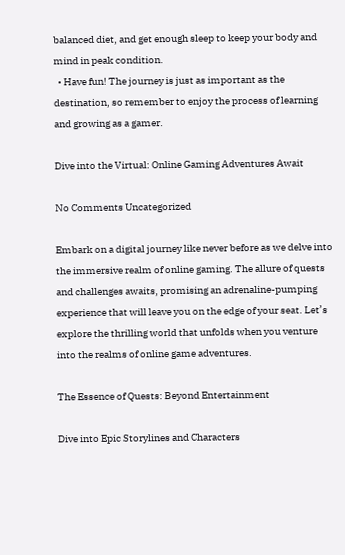balanced diet, and get enough sleep to keep your body and mind in peak condition.
  • Have fun! The journey is just as important as the destination, so remember to enjoy the process of learning and growing as a gamer.

Dive into the Virtual: Online Gaming Adventures Await

No Comments Uncategorized

Embark on a digital journey like never before as we delve into the immersive realm of online gaming. The allure of quests and challenges awaits, promising an adrenaline-pumping experience that will leave you on the edge of your seat. Let’s explore the thrilling world that unfolds when you venture into the realms of online game adventures.

The Essence of Quests: Beyond Entertainment

Dive into Epic Storylines and Characters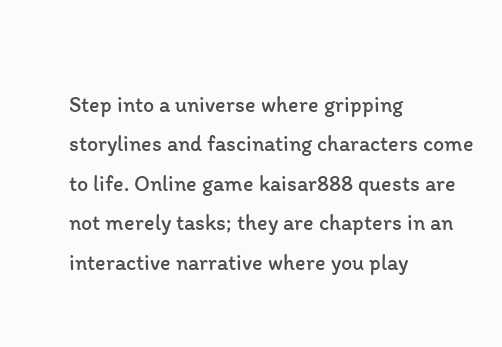Step into a universe where gripping storylines and fascinating characters come to life. Online game kaisar888 quests are not merely tasks; they are chapters in an interactive narrative where you play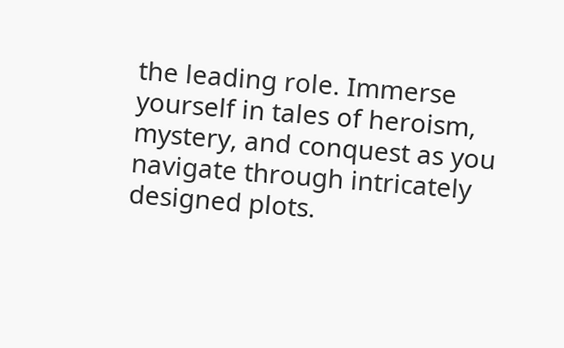the leading role. Immerse yourself in tales of heroism, mystery, and conquest as you navigate through intricately designed plots.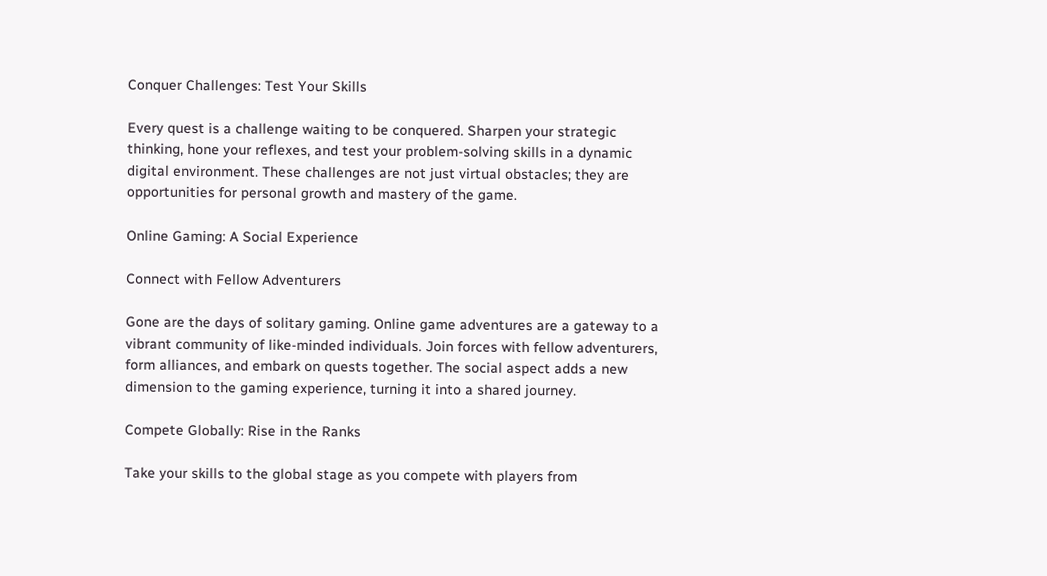Conquer Challenges: Test Your Skills

Every quest is a challenge waiting to be conquered. Sharpen your strategic thinking, hone your reflexes, and test your problem-solving skills in a dynamic digital environment. These challenges are not just virtual obstacles; they are opportunities for personal growth and mastery of the game.

Online Gaming: A Social Experience

Connect with Fellow Adventurers

Gone are the days of solitary gaming. Online game adventures are a gateway to a vibrant community of like-minded individuals. Join forces with fellow adventurers, form alliances, and embark on quests together. The social aspect adds a new dimension to the gaming experience, turning it into a shared journey.

Compete Globally: Rise in the Ranks

Take your skills to the global stage as you compete with players from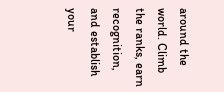around the world. Climb the ranks, earn recognition, and establish your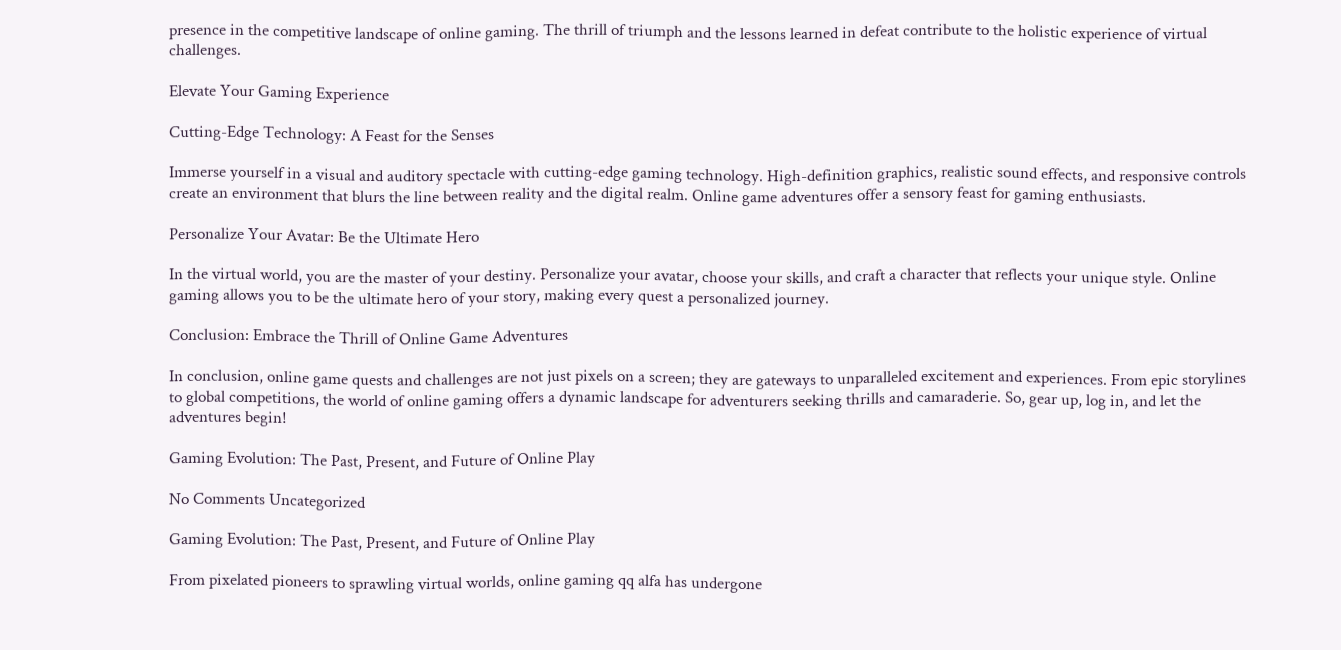presence in the competitive landscape of online gaming. The thrill of triumph and the lessons learned in defeat contribute to the holistic experience of virtual challenges.

Elevate Your Gaming Experience

Cutting-Edge Technology: A Feast for the Senses

Immerse yourself in a visual and auditory spectacle with cutting-edge gaming technology. High-definition graphics, realistic sound effects, and responsive controls create an environment that blurs the line between reality and the digital realm. Online game adventures offer a sensory feast for gaming enthusiasts.

Personalize Your Avatar: Be the Ultimate Hero

In the virtual world, you are the master of your destiny. Personalize your avatar, choose your skills, and craft a character that reflects your unique style. Online gaming allows you to be the ultimate hero of your story, making every quest a personalized journey.

Conclusion: Embrace the Thrill of Online Game Adventures

In conclusion, online game quests and challenges are not just pixels on a screen; they are gateways to unparalleled excitement and experiences. From epic storylines to global competitions, the world of online gaming offers a dynamic landscape for adventurers seeking thrills and camaraderie. So, gear up, log in, and let the adventures begin!

Gaming Evolution: The Past, Present, and Future of Online Play

No Comments Uncategorized

Gaming Evolution: The Past, Present, and Future of Online Play

From pixelated pioneers to sprawling virtual worlds, online gaming qq alfa has undergone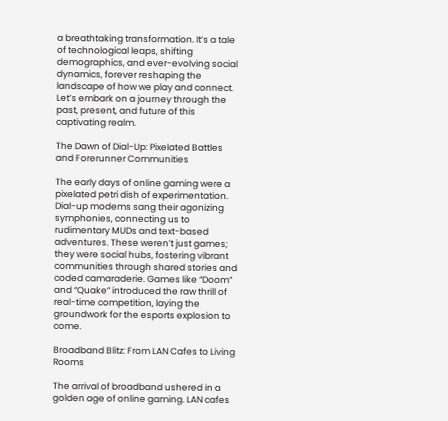a breathtaking transformation. It’s a tale of technological leaps, shifting demographics, and ever-evolving social dynamics, forever reshaping the landscape of how we play and connect. Let’s embark on a journey through the past, present, and future of this captivating realm.

The Dawn of Dial-Up: Pixelated Battles and Forerunner Communities

The early days of online gaming were a pixelated petri dish of experimentation. Dial-up modems sang their agonizing symphonies, connecting us to rudimentary MUDs and text-based adventures. These weren’t just games; they were social hubs, fostering vibrant communities through shared stories and coded camaraderie. Games like “Doom” and “Quake” introduced the raw thrill of real-time competition, laying the groundwork for the esports explosion to come.

Broadband Blitz: From LAN Cafes to Living Rooms

The arrival of broadband ushered in a golden age of online gaming. LAN cafes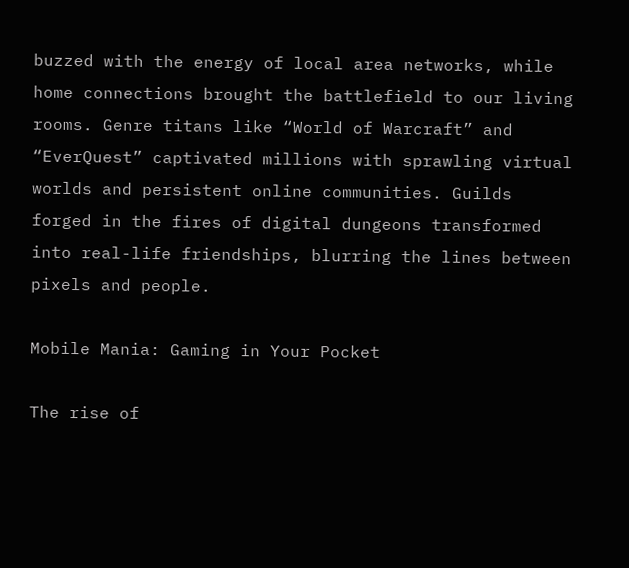buzzed with the energy of local area networks, while home connections brought the battlefield to our living rooms. Genre titans like “World of Warcraft” and “EverQuest” captivated millions with sprawling virtual worlds and persistent online communities. Guilds forged in the fires of digital dungeons transformed into real-life friendships, blurring the lines between pixels and people.

Mobile Mania: Gaming in Your Pocket

The rise of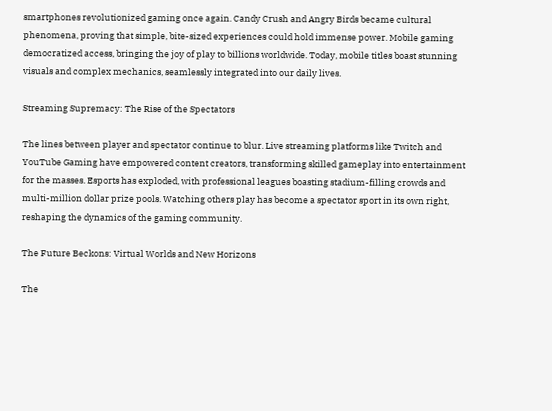smartphones revolutionized gaming once again. Candy Crush and Angry Birds became cultural phenomena, proving that simple, bite-sized experiences could hold immense power. Mobile gaming democratized access, bringing the joy of play to billions worldwide. Today, mobile titles boast stunning visuals and complex mechanics, seamlessly integrated into our daily lives.

Streaming Supremacy: The Rise of the Spectators

The lines between player and spectator continue to blur. Live streaming platforms like Twitch and YouTube Gaming have empowered content creators, transforming skilled gameplay into entertainment for the masses. Esports has exploded, with professional leagues boasting stadium-filling crowds and multi-million dollar prize pools. Watching others play has become a spectator sport in its own right, reshaping the dynamics of the gaming community.

The Future Beckons: Virtual Worlds and New Horizons

The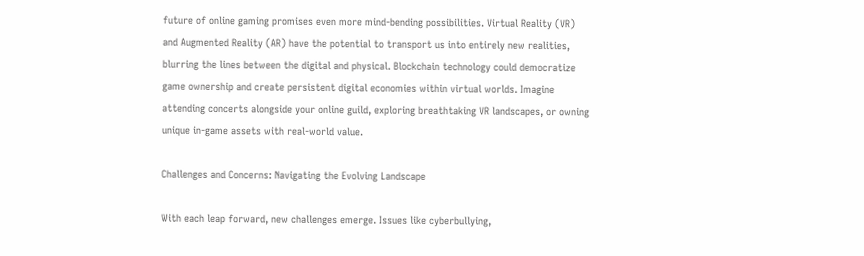future of online gaming promises even more mind-bending possibilities. Virtual Reality (VR) and Augmented Reality (AR) have the potential to transport us into entirely new realities, blurring the lines between the digital and physical. Blockchain technology could democratize game ownership and create persistent digital economies within virtual worlds. Imagine attending concerts alongside your online guild, exploring breathtaking VR landscapes, or owning unique in-game assets with real-world value.

Challenges and Concerns: Navigating the Evolving Landscape

With each leap forward, new challenges emerge. Issues like cyberbullying,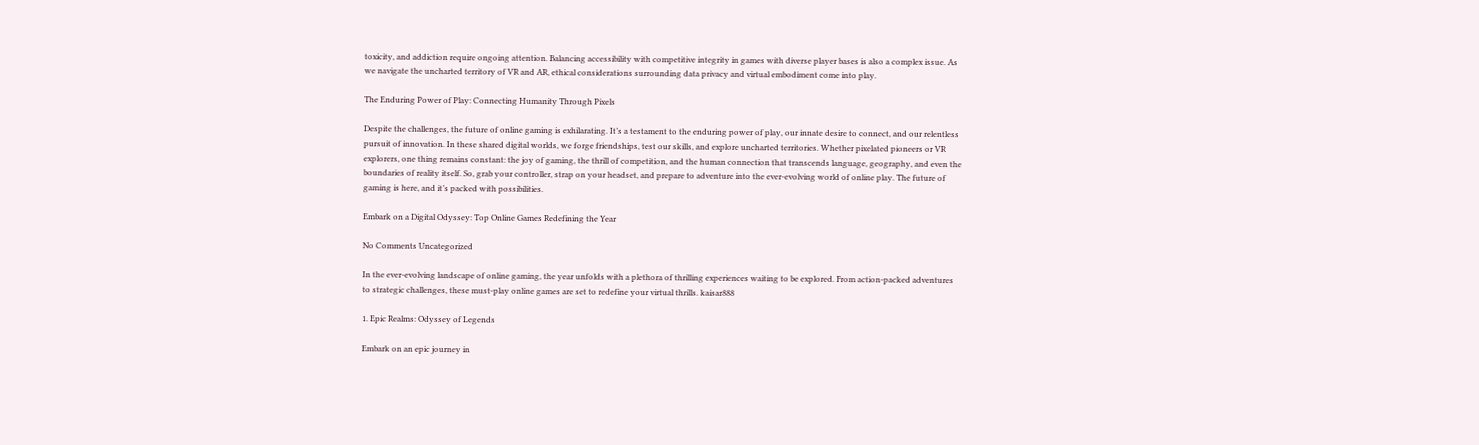toxicity, and addiction require ongoing attention. Balancing accessibility with competitive integrity in games with diverse player bases is also a complex issue. As we navigate the uncharted territory of VR and AR, ethical considerations surrounding data privacy and virtual embodiment come into play.

The Enduring Power of Play: Connecting Humanity Through Pixels

Despite the challenges, the future of online gaming is exhilarating. It’s a testament to the enduring power of play, our innate desire to connect, and our relentless pursuit of innovation. In these shared digital worlds, we forge friendships, test our skills, and explore uncharted territories. Whether pixelated pioneers or VR explorers, one thing remains constant: the joy of gaming, the thrill of competition, and the human connection that transcends language, geography, and even the boundaries of reality itself. So, grab your controller, strap on your headset, and prepare to adventure into the ever-evolving world of online play. The future of gaming is here, and it’s packed with possibilities.

Embark on a Digital Odyssey: Top Online Games Redefining the Year

No Comments Uncategorized

In the ever-evolving landscape of online gaming, the year unfolds with a plethora of thrilling experiences waiting to be explored. From action-packed adventures to strategic challenges, these must-play online games are set to redefine your virtual thrills. kaisar888

1. Epic Realms: Odyssey of Legends

Embark on an epic journey in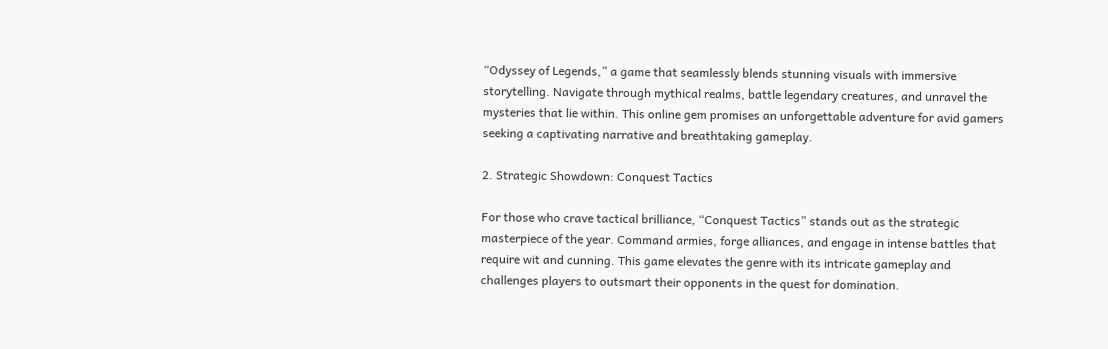“Odyssey of Legends,” a game that seamlessly blends stunning visuals with immersive storytelling. Navigate through mythical realms, battle legendary creatures, and unravel the mysteries that lie within. This online gem promises an unforgettable adventure for avid gamers seeking a captivating narrative and breathtaking gameplay.

2. Strategic Showdown: Conquest Tactics

For those who crave tactical brilliance, “Conquest Tactics” stands out as the strategic masterpiece of the year. Command armies, forge alliances, and engage in intense battles that require wit and cunning. This game elevates the genre with its intricate gameplay and challenges players to outsmart their opponents in the quest for domination.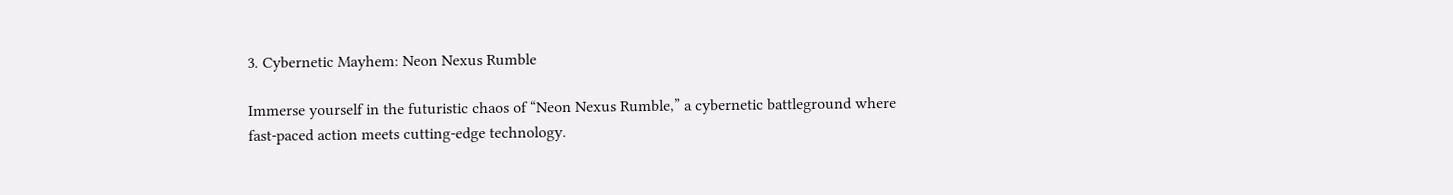3. Cybernetic Mayhem: Neon Nexus Rumble

Immerse yourself in the futuristic chaos of “Neon Nexus Rumble,” a cybernetic battleground where fast-paced action meets cutting-edge technology.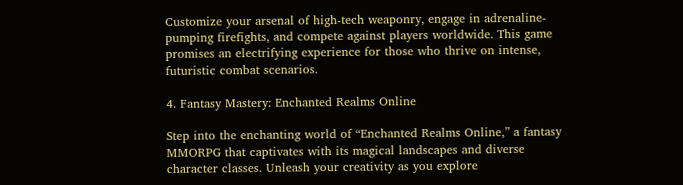Customize your arsenal of high-tech weaponry, engage in adrenaline-pumping firefights, and compete against players worldwide. This game promises an electrifying experience for those who thrive on intense, futuristic combat scenarios.

4. Fantasy Mastery: Enchanted Realms Online

Step into the enchanting world of “Enchanted Realms Online,” a fantasy MMORPG that captivates with its magical landscapes and diverse character classes. Unleash your creativity as you explore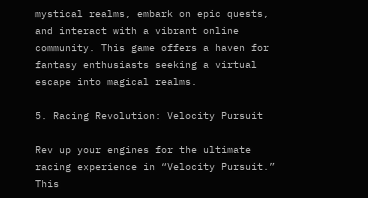mystical realms, embark on epic quests, and interact with a vibrant online community. This game offers a haven for fantasy enthusiasts seeking a virtual escape into magical realms.

5. Racing Revolution: Velocity Pursuit

Rev up your engines for the ultimate racing experience in “Velocity Pursuit.” This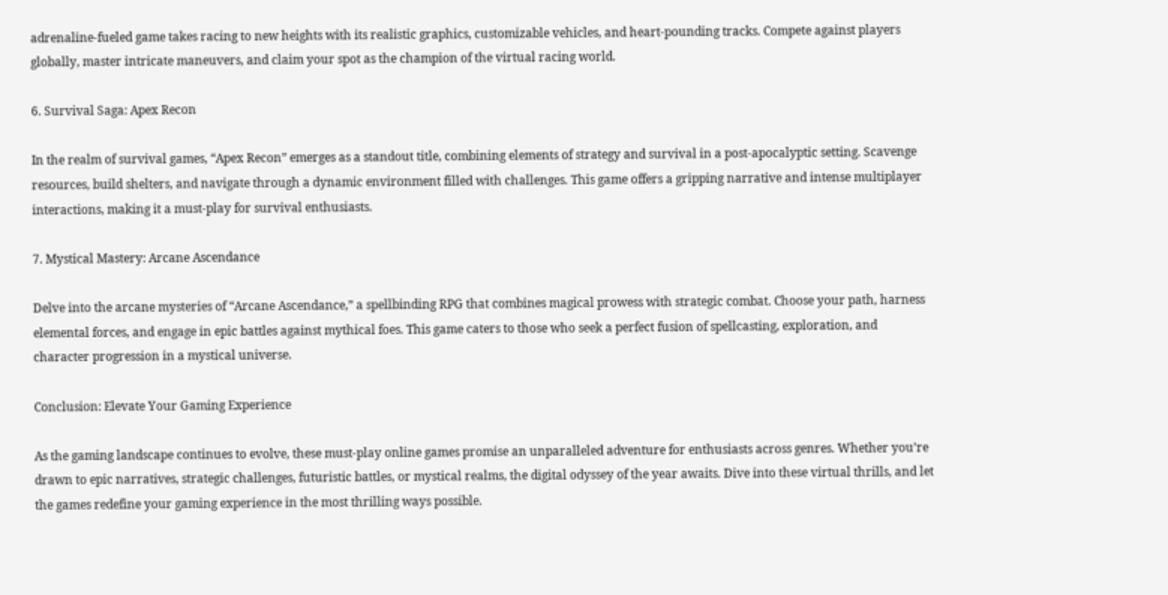adrenaline-fueled game takes racing to new heights with its realistic graphics, customizable vehicles, and heart-pounding tracks. Compete against players globally, master intricate maneuvers, and claim your spot as the champion of the virtual racing world.

6. Survival Saga: Apex Recon

In the realm of survival games, “Apex Recon” emerges as a standout title, combining elements of strategy and survival in a post-apocalyptic setting. Scavenge resources, build shelters, and navigate through a dynamic environment filled with challenges. This game offers a gripping narrative and intense multiplayer interactions, making it a must-play for survival enthusiasts.

7. Mystical Mastery: Arcane Ascendance

Delve into the arcane mysteries of “Arcane Ascendance,” a spellbinding RPG that combines magical prowess with strategic combat. Choose your path, harness elemental forces, and engage in epic battles against mythical foes. This game caters to those who seek a perfect fusion of spellcasting, exploration, and character progression in a mystical universe.

Conclusion: Elevate Your Gaming Experience

As the gaming landscape continues to evolve, these must-play online games promise an unparalleled adventure for enthusiasts across genres. Whether you’re drawn to epic narratives, strategic challenges, futuristic battles, or mystical realms, the digital odyssey of the year awaits. Dive into these virtual thrills, and let the games redefine your gaming experience in the most thrilling ways possible.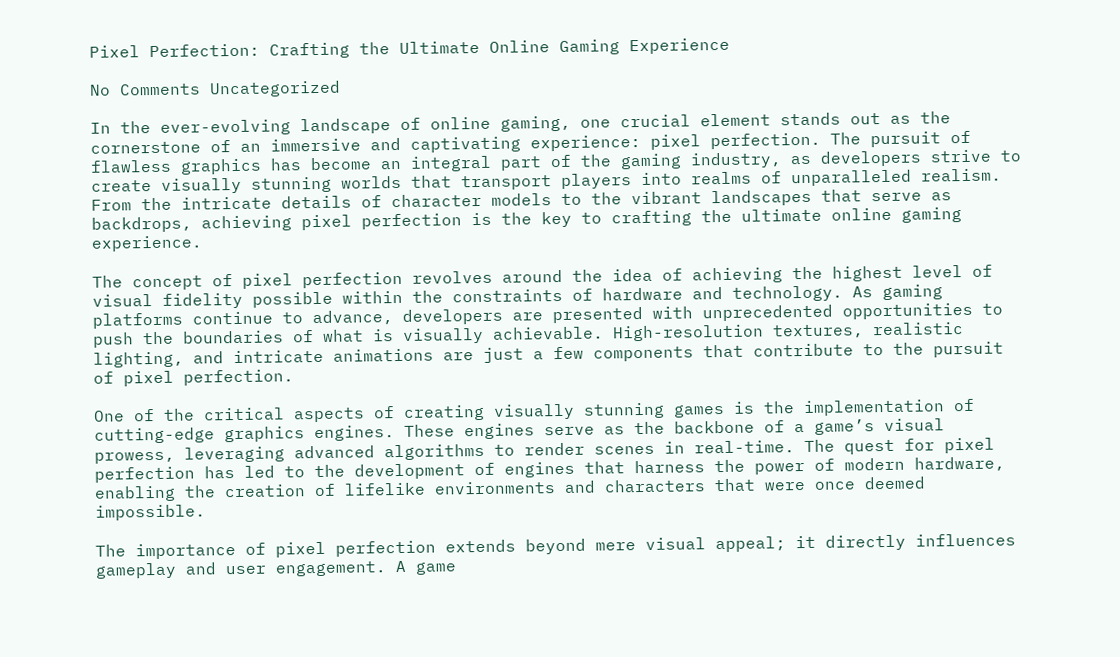Pixel Perfection: Crafting the Ultimate Online Gaming Experience

No Comments Uncategorized

In the ever-evolving landscape of online gaming, one crucial element stands out as the cornerstone of an immersive and captivating experience: pixel perfection. The pursuit of flawless graphics has become an integral part of the gaming industry, as developers strive to create visually stunning worlds that transport players into realms of unparalleled realism. From the intricate details of character models to the vibrant landscapes that serve as backdrops, achieving pixel perfection is the key to crafting the ultimate online gaming experience.

The concept of pixel perfection revolves around the idea of achieving the highest level of visual fidelity possible within the constraints of hardware and technology. As gaming platforms continue to advance, developers are presented with unprecedented opportunities to push the boundaries of what is visually achievable. High-resolution textures, realistic lighting, and intricate animations are just a few components that contribute to the pursuit of pixel perfection.

One of the critical aspects of creating visually stunning games is the implementation of cutting-edge graphics engines. These engines serve as the backbone of a game’s visual prowess, leveraging advanced algorithms to render scenes in real-time. The quest for pixel perfection has led to the development of engines that harness the power of modern hardware, enabling the creation of lifelike environments and characters that were once deemed impossible.

The importance of pixel perfection extends beyond mere visual appeal; it directly influences gameplay and user engagement. A game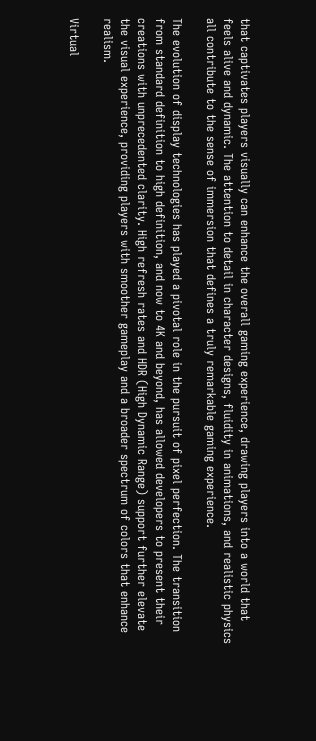that captivates players visually can enhance the overall gaming experience, drawing players into a world that feels alive and dynamic. The attention to detail in character designs, fluidity in animations, and realistic physics all contribute to the sense of immersion that defines a truly remarkable gaming experience.

The evolution of display technologies has played a pivotal role in the pursuit of pixel perfection. The transition from standard definition to high definition, and now to 4K and beyond, has allowed developers to present their creations with unprecedented clarity. High refresh rates and HDR (High Dynamic Range) support further elevate the visual experience, providing players with smoother gameplay and a broader spectrum of colors that enhance realism.

Virtual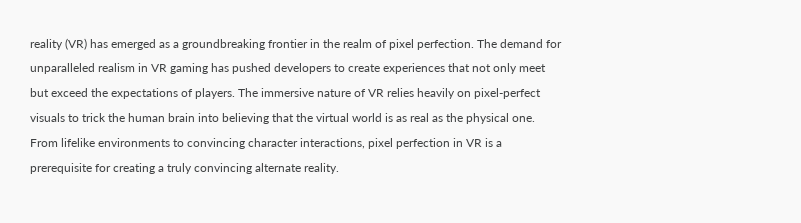reality (VR) has emerged as a groundbreaking frontier in the realm of pixel perfection. The demand for unparalleled realism in VR gaming has pushed developers to create experiences that not only meet but exceed the expectations of players. The immersive nature of VR relies heavily on pixel-perfect visuals to trick the human brain into believing that the virtual world is as real as the physical one. From lifelike environments to convincing character interactions, pixel perfection in VR is a prerequisite for creating a truly convincing alternate reality.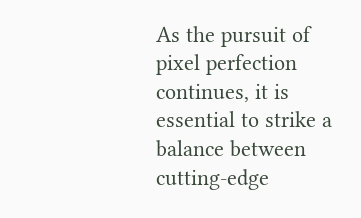As the pursuit of pixel perfection continues, it is essential to strike a balance between cutting-edge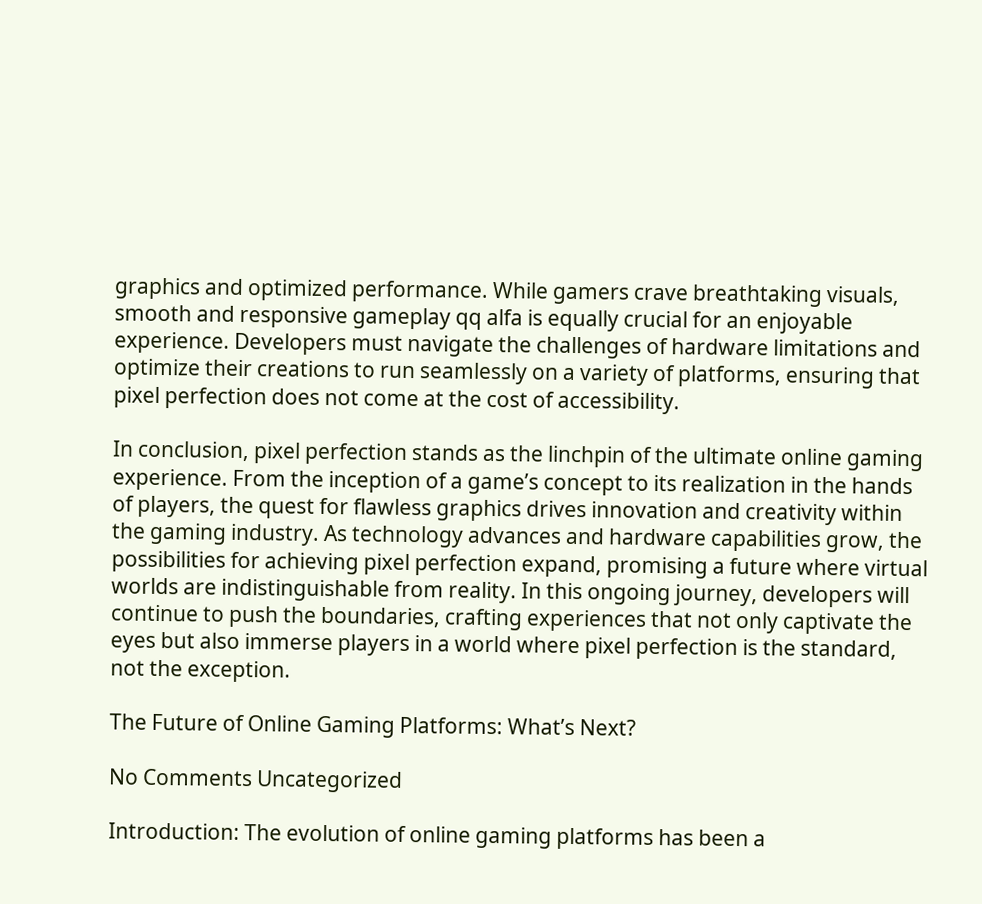graphics and optimized performance. While gamers crave breathtaking visuals, smooth and responsive gameplay qq alfa is equally crucial for an enjoyable experience. Developers must navigate the challenges of hardware limitations and optimize their creations to run seamlessly on a variety of platforms, ensuring that pixel perfection does not come at the cost of accessibility.

In conclusion, pixel perfection stands as the linchpin of the ultimate online gaming experience. From the inception of a game’s concept to its realization in the hands of players, the quest for flawless graphics drives innovation and creativity within the gaming industry. As technology advances and hardware capabilities grow, the possibilities for achieving pixel perfection expand, promising a future where virtual worlds are indistinguishable from reality. In this ongoing journey, developers will continue to push the boundaries, crafting experiences that not only captivate the eyes but also immerse players in a world where pixel perfection is the standard, not the exception.

The Future of Online Gaming Platforms: What’s Next?

No Comments Uncategorized

Introduction: The evolution of online gaming platforms has been a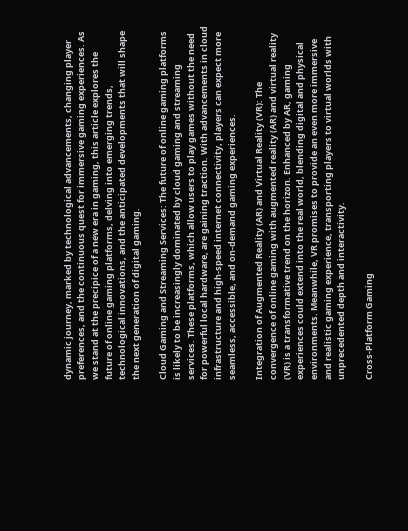dynamic journey, marked by technological advancements, changing player preferences, and the continuous quest for immersive gaming experiences. As we stand at the precipice of a new era in gaming, this article explores the future of online gaming platforms, delving into emerging trends, technological innovations, and the anticipated developments that will shape the next generation of digital gaming.

Cloud Gaming and Streaming Services: The future of online gaming platforms is likely to be increasingly dominated by cloud gaming and streaming services. These platforms, which allow users to play games without the need for powerful local hardware, are gaining traction. With advancements in cloud infrastructure and high-speed internet connectivity, players can expect more seamless, accessible, and on-demand gaming experiences.

Integration of Augmented Reality (AR) and Virtual Reality (VR): The convergence of online gaming with augmented reality (AR) and virtual reality (VR) is a transformative trend on the horizon. Enhanced by AR, gaming experiences could extend into the real world, blending digital and physical environments. Meanwhile, VR promises to provide an even more immersive and realistic gaming experience, transporting players to virtual worlds with unprecedented depth and interactivity.

Cross-Platform Gaming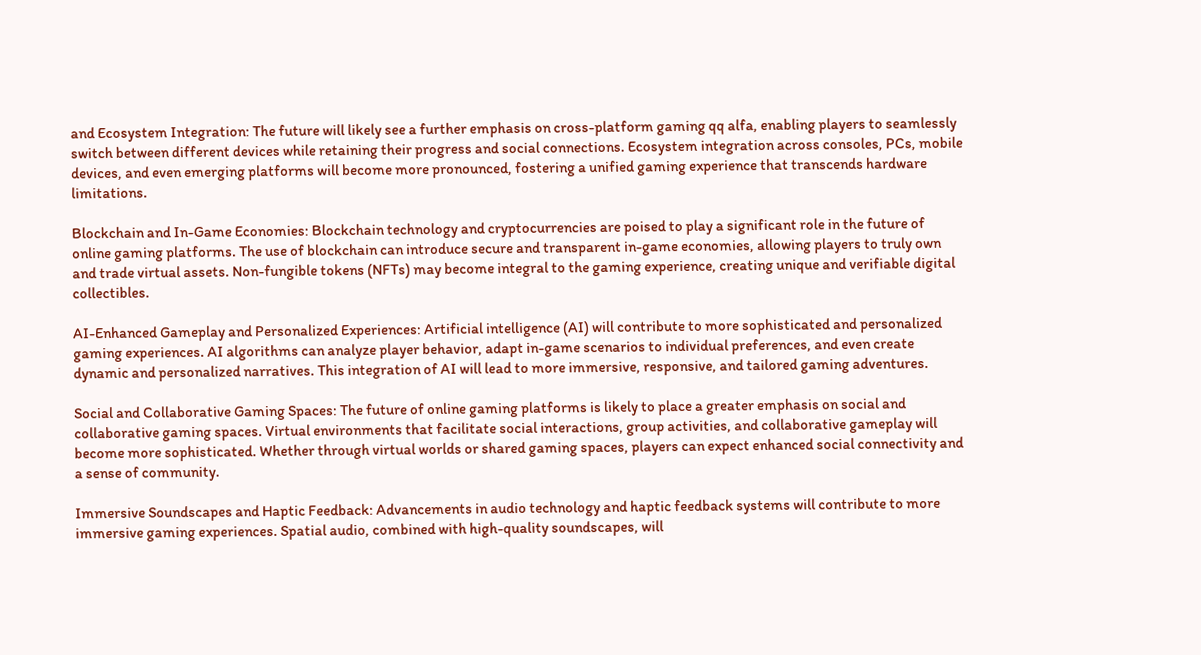and Ecosystem Integration: The future will likely see a further emphasis on cross-platform gaming qq alfa, enabling players to seamlessly switch between different devices while retaining their progress and social connections. Ecosystem integration across consoles, PCs, mobile devices, and even emerging platforms will become more pronounced, fostering a unified gaming experience that transcends hardware limitations.

Blockchain and In-Game Economies: Blockchain technology and cryptocurrencies are poised to play a significant role in the future of online gaming platforms. The use of blockchain can introduce secure and transparent in-game economies, allowing players to truly own and trade virtual assets. Non-fungible tokens (NFTs) may become integral to the gaming experience, creating unique and verifiable digital collectibles.

AI-Enhanced Gameplay and Personalized Experiences: Artificial intelligence (AI) will contribute to more sophisticated and personalized gaming experiences. AI algorithms can analyze player behavior, adapt in-game scenarios to individual preferences, and even create dynamic and personalized narratives. This integration of AI will lead to more immersive, responsive, and tailored gaming adventures.

Social and Collaborative Gaming Spaces: The future of online gaming platforms is likely to place a greater emphasis on social and collaborative gaming spaces. Virtual environments that facilitate social interactions, group activities, and collaborative gameplay will become more sophisticated. Whether through virtual worlds or shared gaming spaces, players can expect enhanced social connectivity and a sense of community.

Immersive Soundscapes and Haptic Feedback: Advancements in audio technology and haptic feedback systems will contribute to more immersive gaming experiences. Spatial audio, combined with high-quality soundscapes, will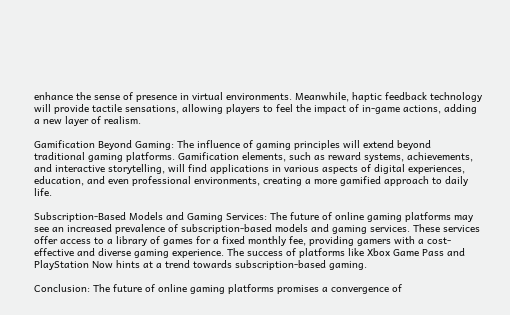enhance the sense of presence in virtual environments. Meanwhile, haptic feedback technology will provide tactile sensations, allowing players to feel the impact of in-game actions, adding a new layer of realism.

Gamification Beyond Gaming: The influence of gaming principles will extend beyond traditional gaming platforms. Gamification elements, such as reward systems, achievements, and interactive storytelling, will find applications in various aspects of digital experiences, education, and even professional environments, creating a more gamified approach to daily life.

Subscription-Based Models and Gaming Services: The future of online gaming platforms may see an increased prevalence of subscription-based models and gaming services. These services offer access to a library of games for a fixed monthly fee, providing gamers with a cost-effective and diverse gaming experience. The success of platforms like Xbox Game Pass and PlayStation Now hints at a trend towards subscription-based gaming.

Conclusion: The future of online gaming platforms promises a convergence of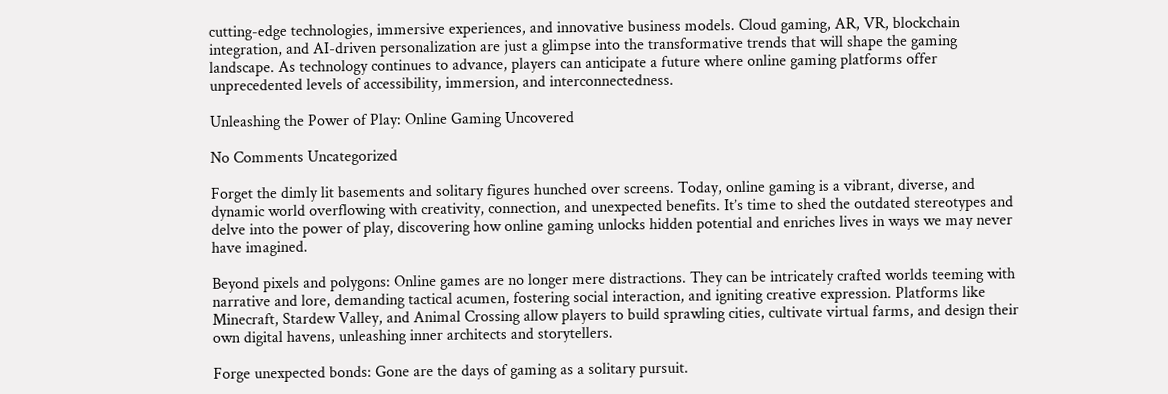cutting-edge technologies, immersive experiences, and innovative business models. Cloud gaming, AR, VR, blockchain integration, and AI-driven personalization are just a glimpse into the transformative trends that will shape the gaming landscape. As technology continues to advance, players can anticipate a future where online gaming platforms offer unprecedented levels of accessibility, immersion, and interconnectedness.

Unleashing the Power of Play: Online Gaming Uncovered

No Comments Uncategorized

Forget the dimly lit basements and solitary figures hunched over screens. Today, online gaming is a vibrant, diverse, and dynamic world overflowing with creativity, connection, and unexpected benefits. It’s time to shed the outdated stereotypes and delve into the power of play, discovering how online gaming unlocks hidden potential and enriches lives in ways we may never have imagined.

Beyond pixels and polygons: Online games are no longer mere distractions. They can be intricately crafted worlds teeming with narrative and lore, demanding tactical acumen, fostering social interaction, and igniting creative expression. Platforms like Minecraft, Stardew Valley, and Animal Crossing allow players to build sprawling cities, cultivate virtual farms, and design their own digital havens, unleashing inner architects and storytellers.

Forge unexpected bonds: Gone are the days of gaming as a solitary pursuit.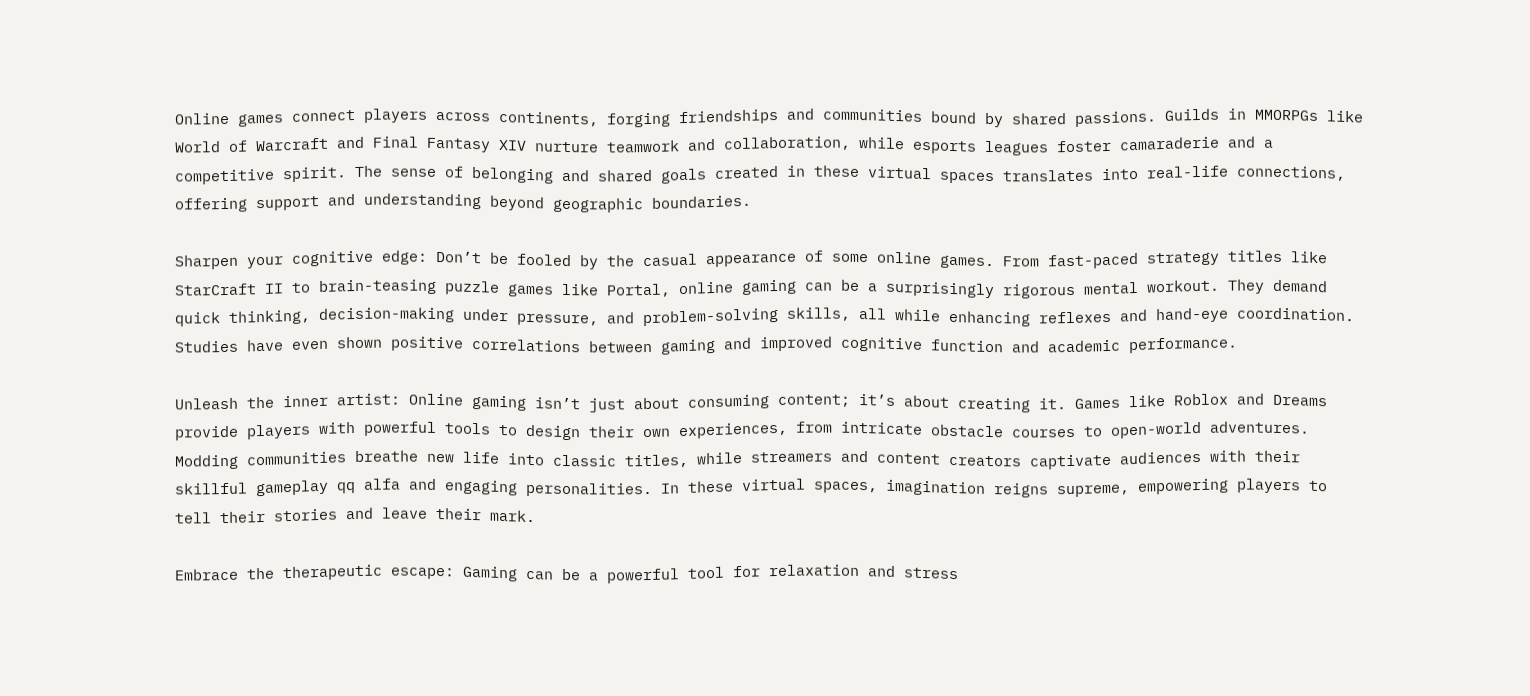Online games connect players across continents, forging friendships and communities bound by shared passions. Guilds in MMORPGs like World of Warcraft and Final Fantasy XIV nurture teamwork and collaboration, while esports leagues foster camaraderie and a competitive spirit. The sense of belonging and shared goals created in these virtual spaces translates into real-life connections, offering support and understanding beyond geographic boundaries.

Sharpen your cognitive edge: Don’t be fooled by the casual appearance of some online games. From fast-paced strategy titles like StarCraft II to brain-teasing puzzle games like Portal, online gaming can be a surprisingly rigorous mental workout. They demand quick thinking, decision-making under pressure, and problem-solving skills, all while enhancing reflexes and hand-eye coordination. Studies have even shown positive correlations between gaming and improved cognitive function and academic performance.

Unleash the inner artist: Online gaming isn’t just about consuming content; it’s about creating it. Games like Roblox and Dreams provide players with powerful tools to design their own experiences, from intricate obstacle courses to open-world adventures. Modding communities breathe new life into classic titles, while streamers and content creators captivate audiences with their skillful gameplay qq alfa and engaging personalities. In these virtual spaces, imagination reigns supreme, empowering players to tell their stories and leave their mark.

Embrace the therapeutic escape: Gaming can be a powerful tool for relaxation and stress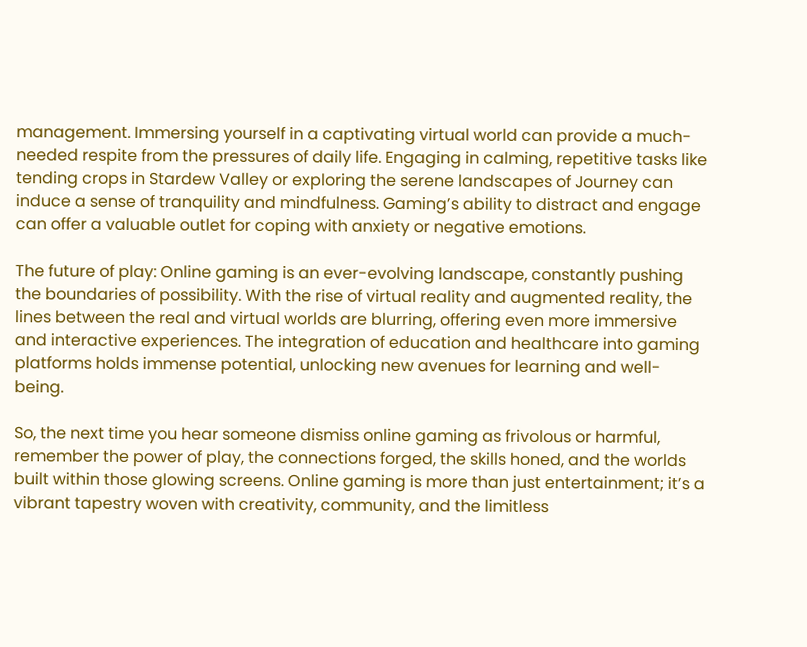management. Immersing yourself in a captivating virtual world can provide a much-needed respite from the pressures of daily life. Engaging in calming, repetitive tasks like tending crops in Stardew Valley or exploring the serene landscapes of Journey can induce a sense of tranquility and mindfulness. Gaming’s ability to distract and engage can offer a valuable outlet for coping with anxiety or negative emotions.

The future of play: Online gaming is an ever-evolving landscape, constantly pushing the boundaries of possibility. With the rise of virtual reality and augmented reality, the lines between the real and virtual worlds are blurring, offering even more immersive and interactive experiences. The integration of education and healthcare into gaming platforms holds immense potential, unlocking new avenues for learning and well-being.

So, the next time you hear someone dismiss online gaming as frivolous or harmful, remember the power of play, the connections forged, the skills honed, and the worlds built within those glowing screens. Online gaming is more than just entertainment; it’s a vibrant tapestry woven with creativity, community, and the limitless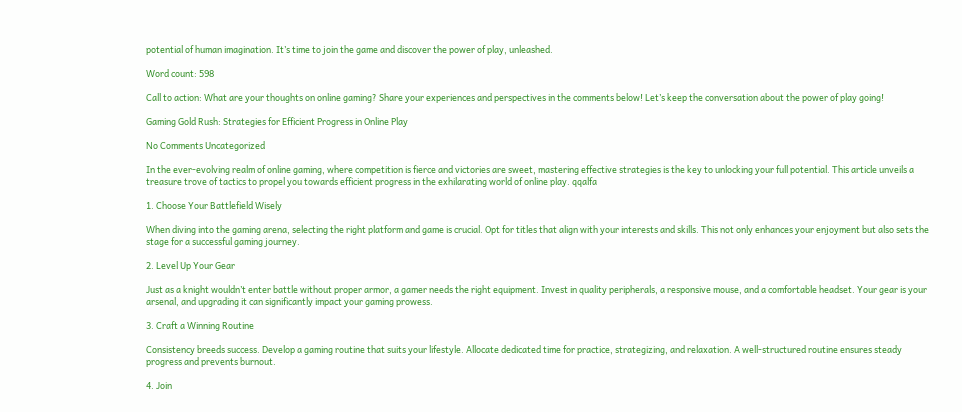potential of human imagination. It’s time to join the game and discover the power of play, unleashed.

Word count: 598

Call to action: What are your thoughts on online gaming? Share your experiences and perspectives in the comments below! Let’s keep the conversation about the power of play going!

Gaming Gold Rush: Strategies for Efficient Progress in Online Play

No Comments Uncategorized

In the ever-evolving realm of online gaming, where competition is fierce and victories are sweet, mastering effective strategies is the key to unlocking your full potential. This article unveils a treasure trove of tactics to propel you towards efficient progress in the exhilarating world of online play. qqalfa

1. Choose Your Battlefield Wisely

When diving into the gaming arena, selecting the right platform and game is crucial. Opt for titles that align with your interests and skills. This not only enhances your enjoyment but also sets the stage for a successful gaming journey.

2. Level Up Your Gear

Just as a knight wouldn’t enter battle without proper armor, a gamer needs the right equipment. Invest in quality peripherals, a responsive mouse, and a comfortable headset. Your gear is your arsenal, and upgrading it can significantly impact your gaming prowess.

3. Craft a Winning Routine

Consistency breeds success. Develop a gaming routine that suits your lifestyle. Allocate dedicated time for practice, strategizing, and relaxation. A well-structured routine ensures steady progress and prevents burnout.

4. Join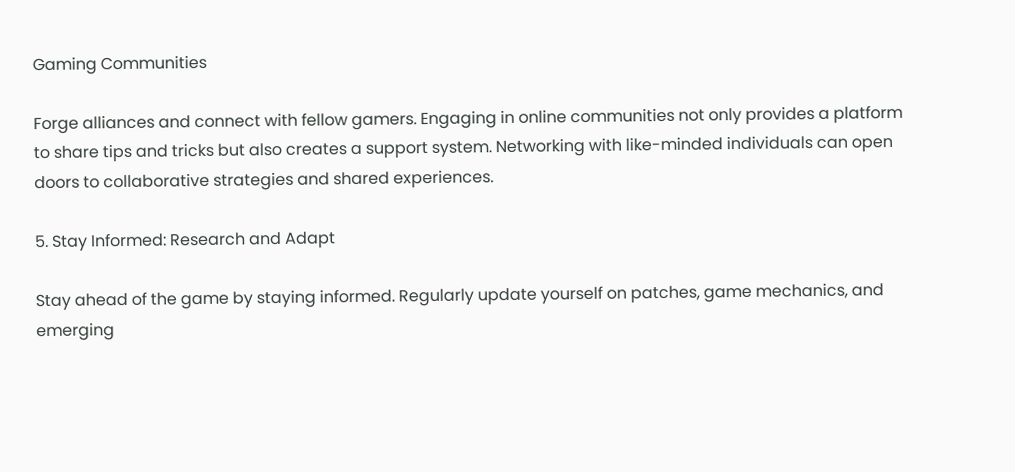Gaming Communities

Forge alliances and connect with fellow gamers. Engaging in online communities not only provides a platform to share tips and tricks but also creates a support system. Networking with like-minded individuals can open doors to collaborative strategies and shared experiences.

5. Stay Informed: Research and Adapt

Stay ahead of the game by staying informed. Regularly update yourself on patches, game mechanics, and emerging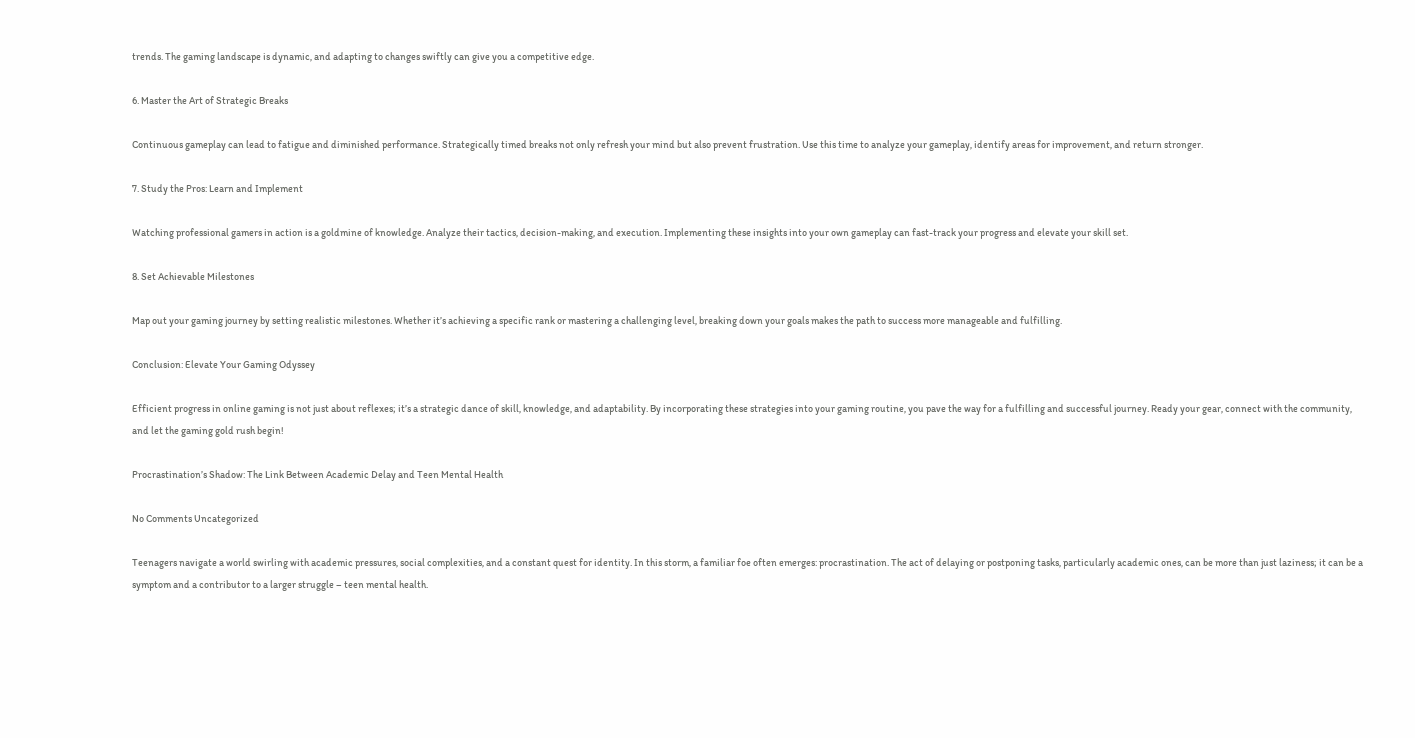trends. The gaming landscape is dynamic, and adapting to changes swiftly can give you a competitive edge.

6. Master the Art of Strategic Breaks

Continuous gameplay can lead to fatigue and diminished performance. Strategically timed breaks not only refresh your mind but also prevent frustration. Use this time to analyze your gameplay, identify areas for improvement, and return stronger.

7. Study the Pros: Learn and Implement

Watching professional gamers in action is a goldmine of knowledge. Analyze their tactics, decision-making, and execution. Implementing these insights into your own gameplay can fast-track your progress and elevate your skill set.

8. Set Achievable Milestones

Map out your gaming journey by setting realistic milestones. Whether it’s achieving a specific rank or mastering a challenging level, breaking down your goals makes the path to success more manageable and fulfilling.

Conclusion: Elevate Your Gaming Odyssey

Efficient progress in online gaming is not just about reflexes; it’s a strategic dance of skill, knowledge, and adaptability. By incorporating these strategies into your gaming routine, you pave the way for a fulfilling and successful journey. Ready your gear, connect with the community, and let the gaming gold rush begin!

Procrastination’s Shadow: The Link Between Academic Delay and Teen Mental Health

No Comments Uncategorized

Teenagers navigate a world swirling with academic pressures, social complexities, and a constant quest for identity. In this storm, a familiar foe often emerges: procrastination. The act of delaying or postponing tasks, particularly academic ones, can be more than just laziness; it can be a symptom and a contributor to a larger struggle – teen mental health.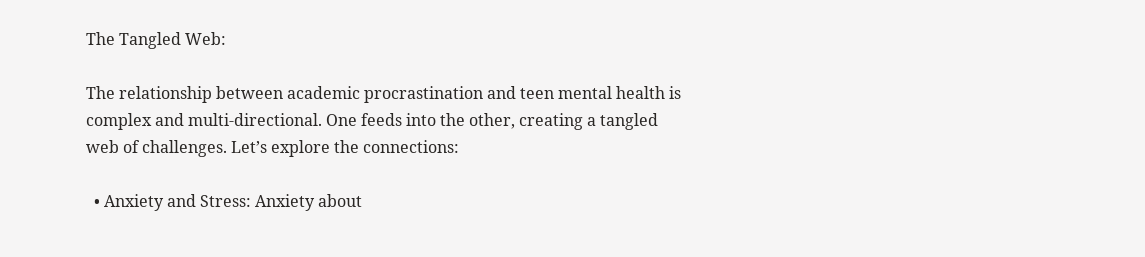The Tangled Web:

The relationship between academic procrastination and teen mental health is complex and multi-directional. One feeds into the other, creating a tangled web of challenges. Let’s explore the connections:

  • Anxiety and Stress: Anxiety about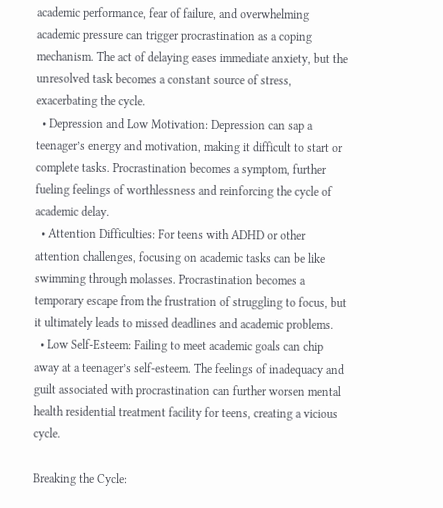academic performance, fear of failure, and overwhelming academic pressure can trigger procrastination as a coping mechanism. The act of delaying eases immediate anxiety, but the unresolved task becomes a constant source of stress, exacerbating the cycle.
  • Depression and Low Motivation: Depression can sap a teenager’s energy and motivation, making it difficult to start or complete tasks. Procrastination becomes a symptom, further fueling feelings of worthlessness and reinforcing the cycle of academic delay.
  • Attention Difficulties: For teens with ADHD or other attention challenges, focusing on academic tasks can be like swimming through molasses. Procrastination becomes a temporary escape from the frustration of struggling to focus, but it ultimately leads to missed deadlines and academic problems.
  • Low Self-Esteem: Failing to meet academic goals can chip away at a teenager’s self-esteem. The feelings of inadequacy and guilt associated with procrastination can further worsen mental health residential treatment facility for teens, creating a vicious cycle.

Breaking the Cycle: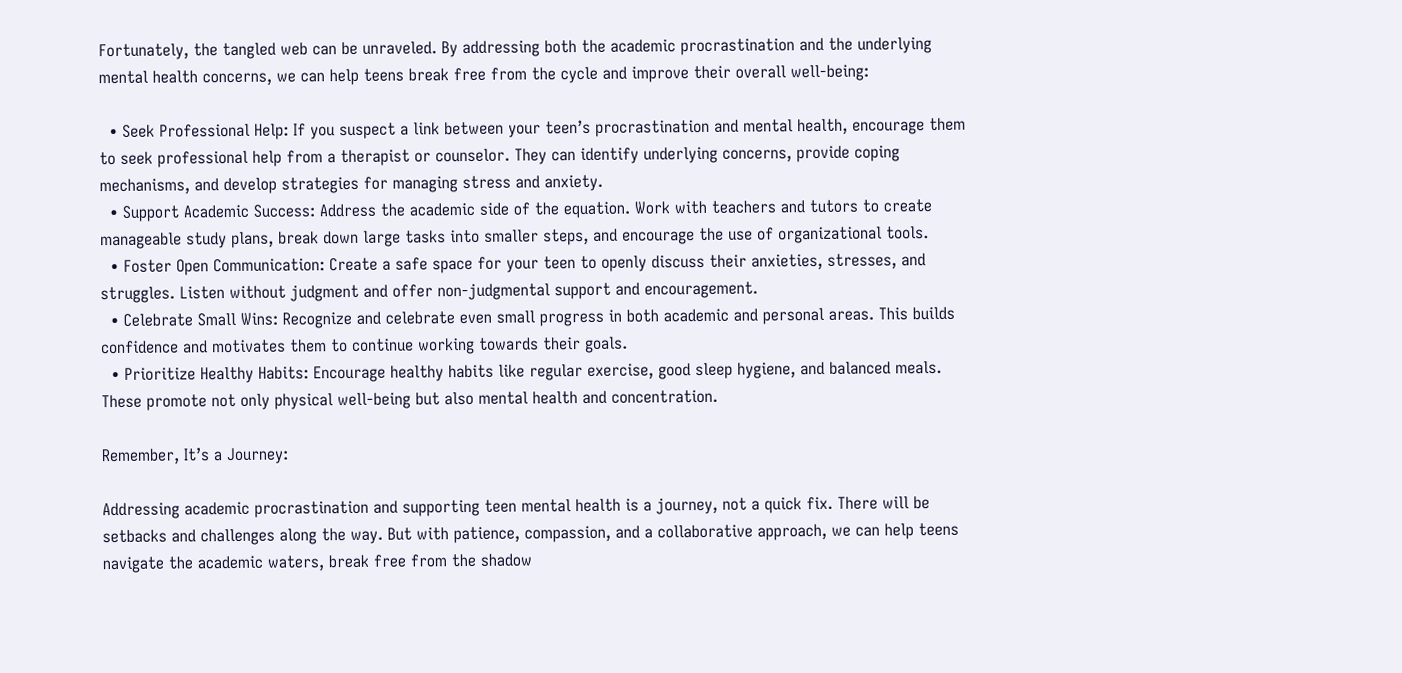Fortunately, the tangled web can be unraveled. By addressing both the academic procrastination and the underlying mental health concerns, we can help teens break free from the cycle and improve their overall well-being:

  • Seek Professional Help: If you suspect a link between your teen’s procrastination and mental health, encourage them to seek professional help from a therapist or counselor. They can identify underlying concerns, provide coping mechanisms, and develop strategies for managing stress and anxiety.
  • Support Academic Success: Address the academic side of the equation. Work with teachers and tutors to create manageable study plans, break down large tasks into smaller steps, and encourage the use of organizational tools.
  • Foster Open Communication: Create a safe space for your teen to openly discuss their anxieties, stresses, and struggles. Listen without judgment and offer non-judgmental support and encouragement.
  • Celebrate Small Wins: Recognize and celebrate even small progress in both academic and personal areas. This builds confidence and motivates them to continue working towards their goals.
  • Prioritize Healthy Habits: Encourage healthy habits like regular exercise, good sleep hygiene, and balanced meals. These promote not only physical well-being but also mental health and concentration.

Remember, It’s a Journey:

Addressing academic procrastination and supporting teen mental health is a journey, not a quick fix. There will be setbacks and challenges along the way. But with patience, compassion, and a collaborative approach, we can help teens navigate the academic waters, break free from the shadow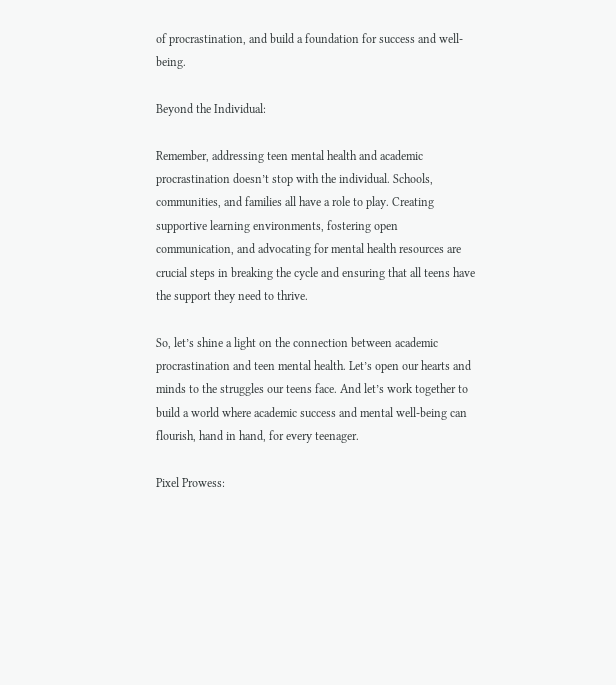of procrastination, and build a foundation for success and well-being.

Beyond the Individual:

Remember, addressing teen mental health and academic procrastination doesn’t stop with the individual. Schools, communities, and families all have a role to play. Creating supportive learning environments, fostering open communication, and advocating for mental health resources are crucial steps in breaking the cycle and ensuring that all teens have the support they need to thrive.

So, let’s shine a light on the connection between academic procrastination and teen mental health. Let’s open our hearts and minds to the struggles our teens face. And let’s work together to build a world where academic success and mental well-being can flourish, hand in hand, for every teenager.

Pixel Prowess: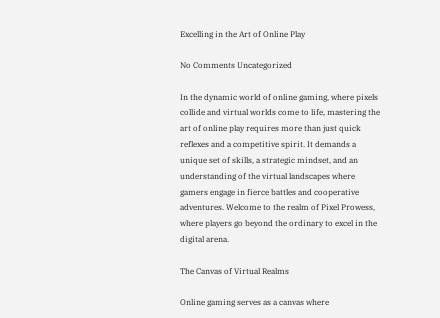Excelling in the Art of Online Play

No Comments Uncategorized

In the dynamic world of online gaming, where pixels collide and virtual worlds come to life, mastering the art of online play requires more than just quick reflexes and a competitive spirit. It demands a unique set of skills, a strategic mindset, and an understanding of the virtual landscapes where gamers engage in fierce battles and cooperative adventures. Welcome to the realm of Pixel Prowess, where players go beyond the ordinary to excel in the digital arena.

The Canvas of Virtual Realms

Online gaming serves as a canvas where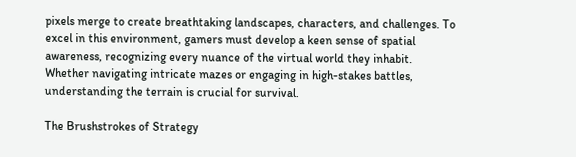pixels merge to create breathtaking landscapes, characters, and challenges. To excel in this environment, gamers must develop a keen sense of spatial awareness, recognizing every nuance of the virtual world they inhabit. Whether navigating intricate mazes or engaging in high-stakes battles, understanding the terrain is crucial for survival.

The Brushstrokes of Strategy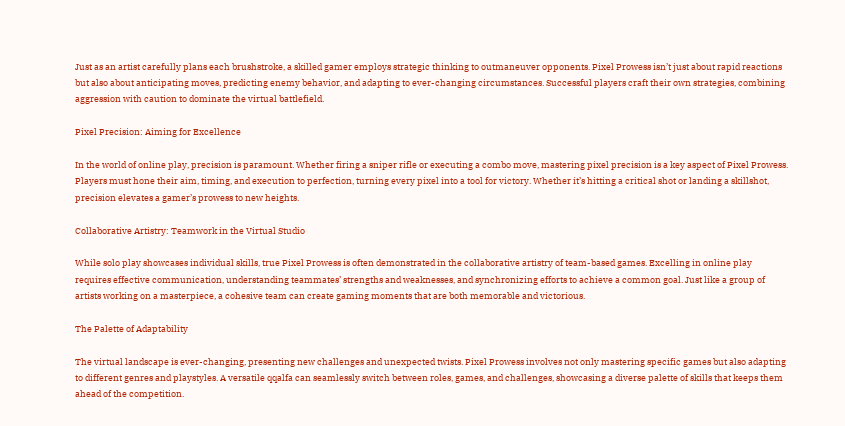Just as an artist carefully plans each brushstroke, a skilled gamer employs strategic thinking to outmaneuver opponents. Pixel Prowess isn’t just about rapid reactions but also about anticipating moves, predicting enemy behavior, and adapting to ever-changing circumstances. Successful players craft their own strategies, combining aggression with caution to dominate the virtual battlefield.

Pixel Precision: Aiming for Excellence

In the world of online play, precision is paramount. Whether firing a sniper rifle or executing a combo move, mastering pixel precision is a key aspect of Pixel Prowess. Players must hone their aim, timing, and execution to perfection, turning every pixel into a tool for victory. Whether it’s hitting a critical shot or landing a skillshot, precision elevates a gamer’s prowess to new heights.

Collaborative Artistry: Teamwork in the Virtual Studio

While solo play showcases individual skills, true Pixel Prowess is often demonstrated in the collaborative artistry of team-based games. Excelling in online play requires effective communication, understanding teammates’ strengths and weaknesses, and synchronizing efforts to achieve a common goal. Just like a group of artists working on a masterpiece, a cohesive team can create gaming moments that are both memorable and victorious.

The Palette of Adaptability

The virtual landscape is ever-changing, presenting new challenges and unexpected twists. Pixel Prowess involves not only mastering specific games but also adapting to different genres and playstyles. A versatile qqalfa can seamlessly switch between roles, games, and challenges, showcasing a diverse palette of skills that keeps them ahead of the competition.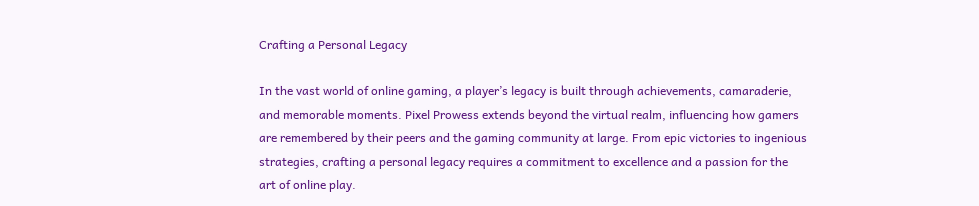Crafting a Personal Legacy

In the vast world of online gaming, a player’s legacy is built through achievements, camaraderie, and memorable moments. Pixel Prowess extends beyond the virtual realm, influencing how gamers are remembered by their peers and the gaming community at large. From epic victories to ingenious strategies, crafting a personal legacy requires a commitment to excellence and a passion for the art of online play.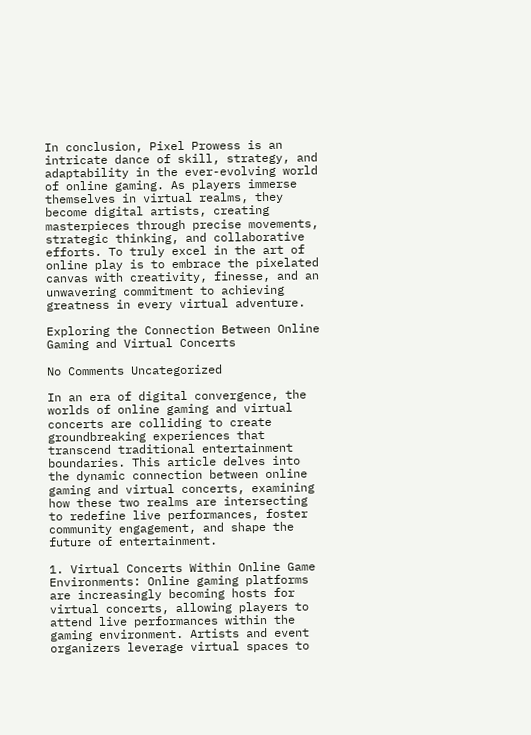In conclusion, Pixel Prowess is an intricate dance of skill, strategy, and adaptability in the ever-evolving world of online gaming. As players immerse themselves in virtual realms, they become digital artists, creating masterpieces through precise movements, strategic thinking, and collaborative efforts. To truly excel in the art of online play is to embrace the pixelated canvas with creativity, finesse, and an unwavering commitment to achieving greatness in every virtual adventure.

Exploring the Connection Between Online Gaming and Virtual Concerts

No Comments Uncategorized

In an era of digital convergence, the worlds of online gaming and virtual concerts are colliding to create groundbreaking experiences that transcend traditional entertainment boundaries. This article delves into the dynamic connection between online gaming and virtual concerts, examining how these two realms are intersecting to redefine live performances, foster community engagement, and shape the future of entertainment.

1. Virtual Concerts Within Online Game Environments: Online gaming platforms are increasingly becoming hosts for virtual concerts, allowing players to attend live performances within the gaming environment. Artists and event organizers leverage virtual spaces to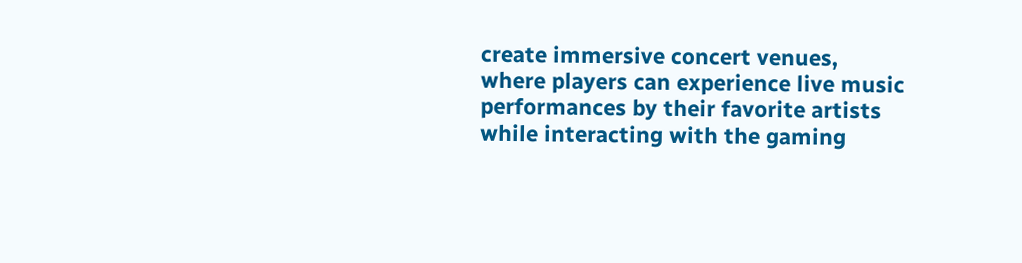create immersive concert venues, where players can experience live music performances by their favorite artists while interacting with the gaming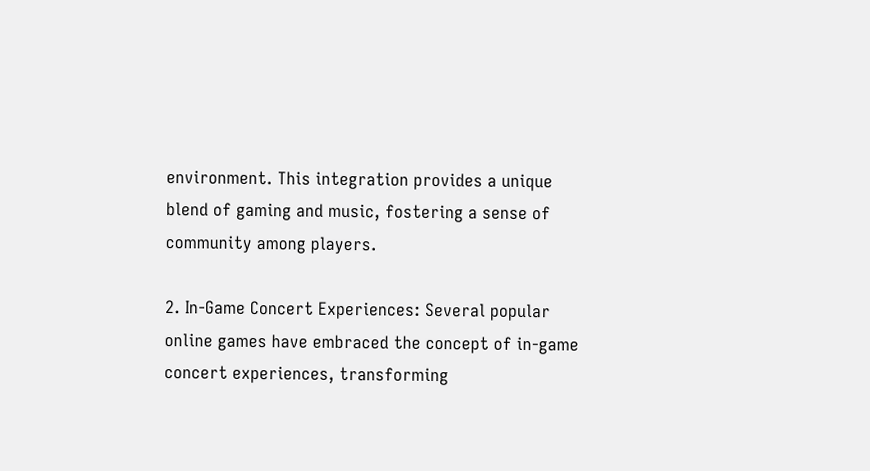environment. This integration provides a unique blend of gaming and music, fostering a sense of community among players.

2. In-Game Concert Experiences: Several popular online games have embraced the concept of in-game concert experiences, transforming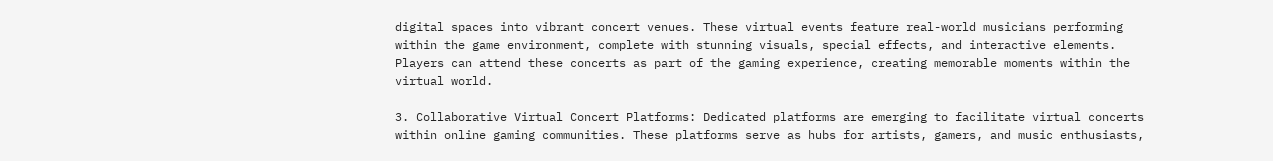digital spaces into vibrant concert venues. These virtual events feature real-world musicians performing within the game environment, complete with stunning visuals, special effects, and interactive elements. Players can attend these concerts as part of the gaming experience, creating memorable moments within the virtual world.

3. Collaborative Virtual Concert Platforms: Dedicated platforms are emerging to facilitate virtual concerts within online gaming communities. These platforms serve as hubs for artists, gamers, and music enthusiasts,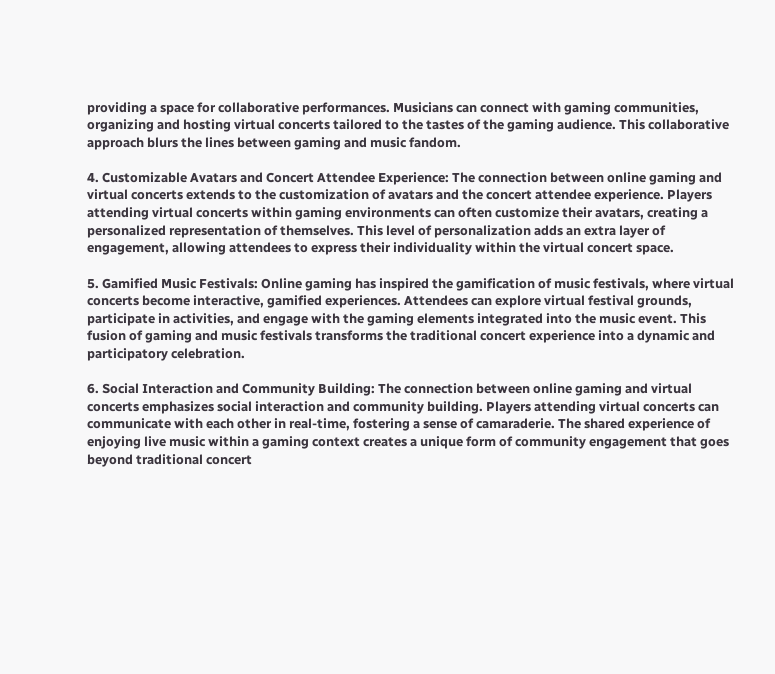providing a space for collaborative performances. Musicians can connect with gaming communities, organizing and hosting virtual concerts tailored to the tastes of the gaming audience. This collaborative approach blurs the lines between gaming and music fandom.

4. Customizable Avatars and Concert Attendee Experience: The connection between online gaming and virtual concerts extends to the customization of avatars and the concert attendee experience. Players attending virtual concerts within gaming environments can often customize their avatars, creating a personalized representation of themselves. This level of personalization adds an extra layer of engagement, allowing attendees to express their individuality within the virtual concert space.

5. Gamified Music Festivals: Online gaming has inspired the gamification of music festivals, where virtual concerts become interactive, gamified experiences. Attendees can explore virtual festival grounds, participate in activities, and engage with the gaming elements integrated into the music event. This fusion of gaming and music festivals transforms the traditional concert experience into a dynamic and participatory celebration.

6. Social Interaction and Community Building: The connection between online gaming and virtual concerts emphasizes social interaction and community building. Players attending virtual concerts can communicate with each other in real-time, fostering a sense of camaraderie. The shared experience of enjoying live music within a gaming context creates a unique form of community engagement that goes beyond traditional concert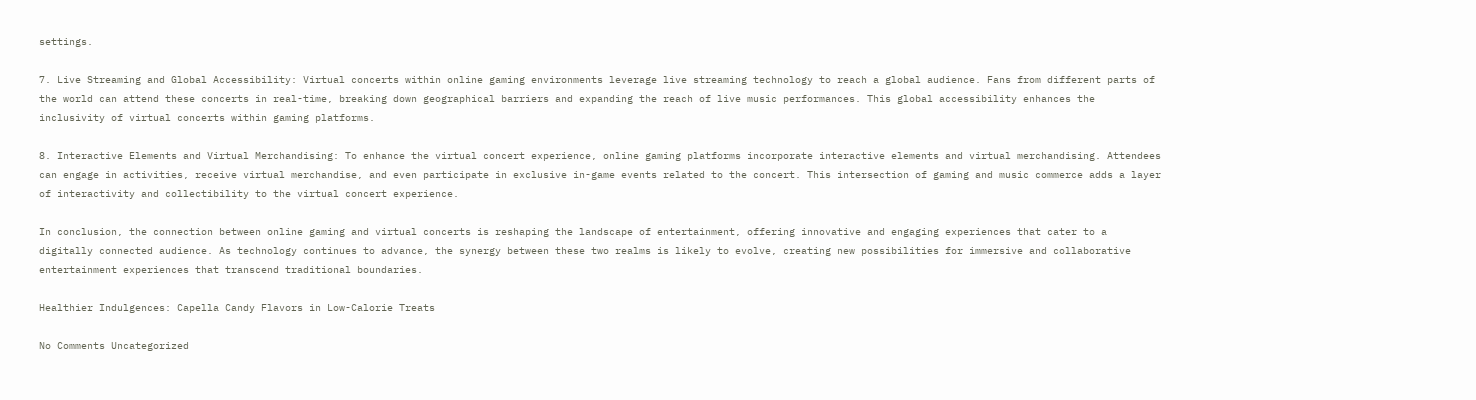settings.

7. Live Streaming and Global Accessibility: Virtual concerts within online gaming environments leverage live streaming technology to reach a global audience. Fans from different parts of the world can attend these concerts in real-time, breaking down geographical barriers and expanding the reach of live music performances. This global accessibility enhances the inclusivity of virtual concerts within gaming platforms.

8. Interactive Elements and Virtual Merchandising: To enhance the virtual concert experience, online gaming platforms incorporate interactive elements and virtual merchandising. Attendees can engage in activities, receive virtual merchandise, and even participate in exclusive in-game events related to the concert. This intersection of gaming and music commerce adds a layer of interactivity and collectibility to the virtual concert experience.

In conclusion, the connection between online gaming and virtual concerts is reshaping the landscape of entertainment, offering innovative and engaging experiences that cater to a digitally connected audience. As technology continues to advance, the synergy between these two realms is likely to evolve, creating new possibilities for immersive and collaborative entertainment experiences that transcend traditional boundaries.

Healthier Indulgences: Capella Candy Flavors in Low-Calorie Treats

No Comments Uncategorized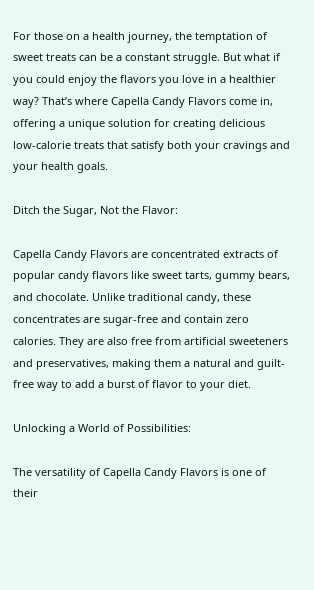For those on a health journey, the temptation of sweet treats can be a constant struggle. But what if you could enjoy the flavors you love in a healthier way? That’s where Capella Candy Flavors come in, offering a unique solution for creating delicious low-calorie treats that satisfy both your cravings and your health goals.

Ditch the Sugar, Not the Flavor:

Capella Candy Flavors are concentrated extracts of popular candy flavors like sweet tarts, gummy bears, and chocolate. Unlike traditional candy, these concentrates are sugar-free and contain zero calories. They are also free from artificial sweeteners and preservatives, making them a natural and guilt-free way to add a burst of flavor to your diet.

Unlocking a World of Possibilities:

The versatility of Capella Candy Flavors is one of their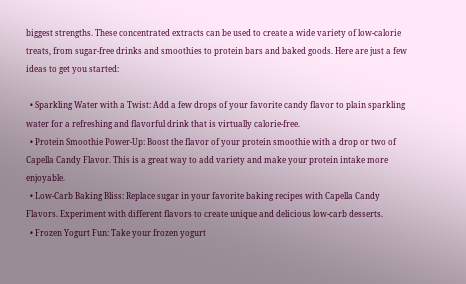biggest strengths. These concentrated extracts can be used to create a wide variety of low-calorie treats, from sugar-free drinks and smoothies to protein bars and baked goods. Here are just a few ideas to get you started:

  • Sparkling Water with a Twist: Add a few drops of your favorite candy flavor to plain sparkling water for a refreshing and flavorful drink that is virtually calorie-free.
  • Protein Smoothie Power-Up: Boost the flavor of your protein smoothie with a drop or two of Capella Candy Flavor. This is a great way to add variety and make your protein intake more enjoyable.
  • Low-Carb Baking Bliss: Replace sugar in your favorite baking recipes with Capella Candy Flavors. Experiment with different flavors to create unique and delicious low-carb desserts.
  • Frozen Yogurt Fun: Take your frozen yogurt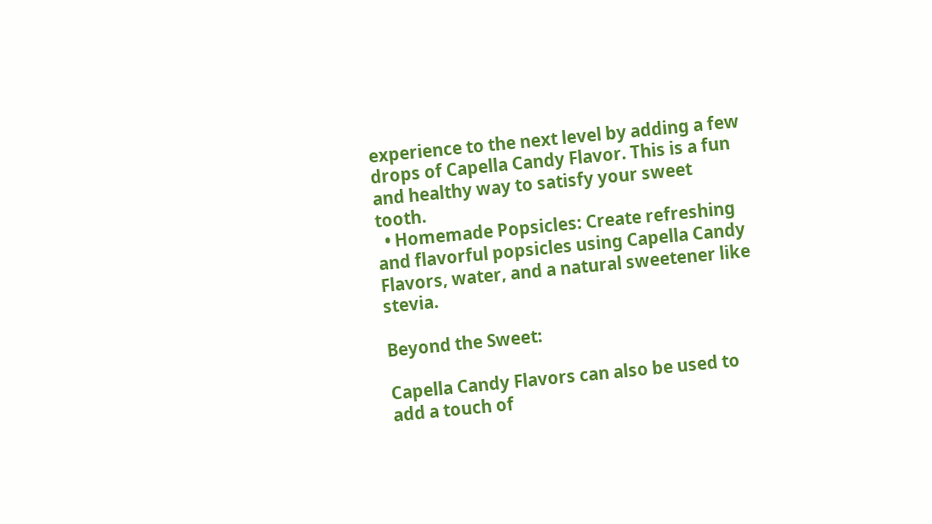experience to the next level by adding a few drops of Capella Candy Flavor. This is a fun and healthy way to satisfy your sweet tooth.
  • Homemade Popsicles: Create refreshing and flavorful popsicles using Capella Candy Flavors, water, and a natural sweetener like stevia.

Beyond the Sweet:

Capella Candy Flavors can also be used to add a touch of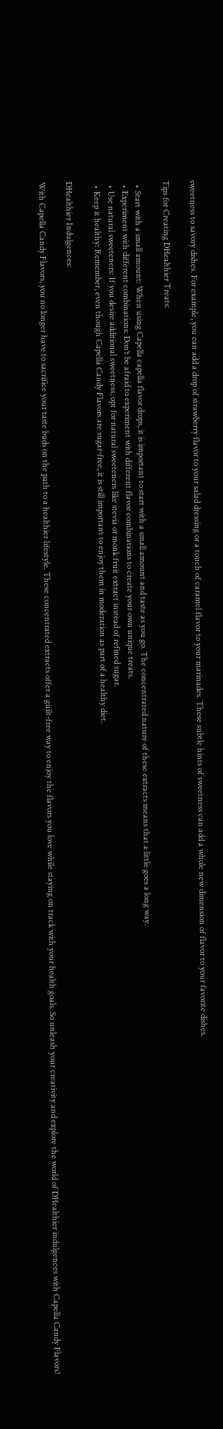sweetness to savory dishes. For example, you can add a drop of strawberry flavor to your salad dressing or a touch of caramel flavor to your marinades. These subtle hints of sweetness can add a whole new dimension of flavor to your favorite dishes.

Tips for Creating DHealthier Treats:

  • Start with a small amount: When using Capella capella flavor drops, it is important to start with a small amount and taste as you go. The concentrated nature of these extracts means that a little goes a long way.
  • Experiment with different combinations: Don’t be afraid to experiment with different flavor combinations to create your own unique treats.
  • Use natural sweeteners: If you desire additional sweetness, opt for natural sweeteners like stevia or monk fruit extract instead of refined sugar.
  • Keep it healthy: Remember, even though Capella Candy Flavors are sugar-free, it is still important to enjoy them in moderation as part of a healthy diet.

DHealthier Indulgences:

With Capella Candy Flavors, you no longer have to sacrifice your taste buds on the path to a healthier lifestyle. These concentrated extracts offer a guilt-free way to enjoy the flavors you love while staying on track with your health goals. So unleash your creativity and explore the world of DHealthier indulgences with Capella Candy Flavors!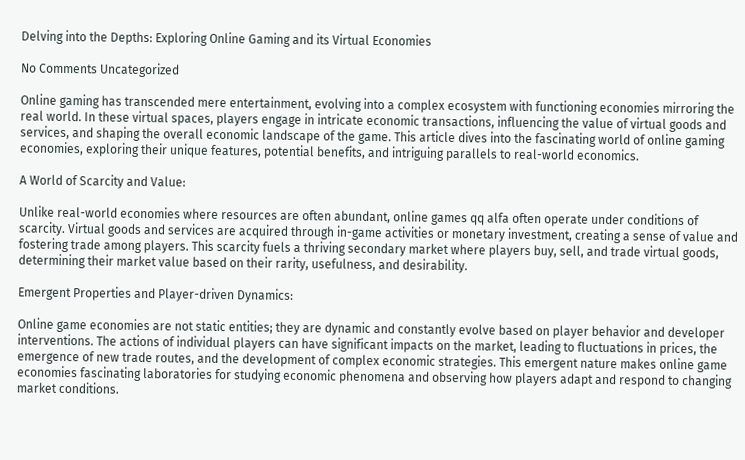Delving into the Depths: Exploring Online Gaming and its Virtual Economies

No Comments Uncategorized

Online gaming has transcended mere entertainment, evolving into a complex ecosystem with functioning economies mirroring the real world. In these virtual spaces, players engage in intricate economic transactions, influencing the value of virtual goods and services, and shaping the overall economic landscape of the game. This article dives into the fascinating world of online gaming economies, exploring their unique features, potential benefits, and intriguing parallels to real-world economics.

A World of Scarcity and Value:

Unlike real-world economies where resources are often abundant, online games qq alfa often operate under conditions of scarcity. Virtual goods and services are acquired through in-game activities or monetary investment, creating a sense of value and fostering trade among players. This scarcity fuels a thriving secondary market where players buy, sell, and trade virtual goods, determining their market value based on their rarity, usefulness, and desirability.

Emergent Properties and Player-driven Dynamics:

Online game economies are not static entities; they are dynamic and constantly evolve based on player behavior and developer interventions. The actions of individual players can have significant impacts on the market, leading to fluctuations in prices, the emergence of new trade routes, and the development of complex economic strategies. This emergent nature makes online game economies fascinating laboratories for studying economic phenomena and observing how players adapt and respond to changing market conditions.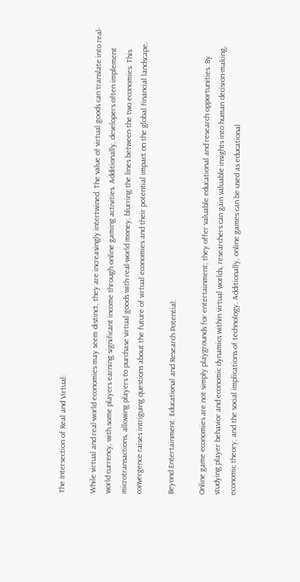The Intersection of Real and Virtual:

While virtual and real-world economies may seem distinct, they are increasingly intertwined. The value of virtual goods can translate into real-world currency, with some players earning significant income through online gaming activities. Additionally, developers often implement microtransactions, allowing players to purchase virtual goods with real-world money, blurring the lines between the two economies. This convergence raises intriguing questions about the future of virtual economies and their potential impact on the global financial landscape.

Beyond Entertainment: Educational and Research Potential:

Online game economies are not simply playgrounds for entertainment; they offer valuable educational and research opportunities. By studying player behavior and economic dynamics within virtual worlds, researchers can gain valuable insights into human decision-making, economic theory, and the social implications of technology. Additionally, online games can be used as educational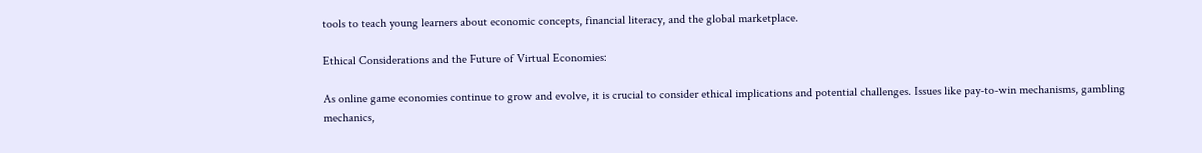tools to teach young learners about economic concepts, financial literacy, and the global marketplace.

Ethical Considerations and the Future of Virtual Economies:

As online game economies continue to grow and evolve, it is crucial to consider ethical implications and potential challenges. Issues like pay-to-win mechanisms, gambling mechanics,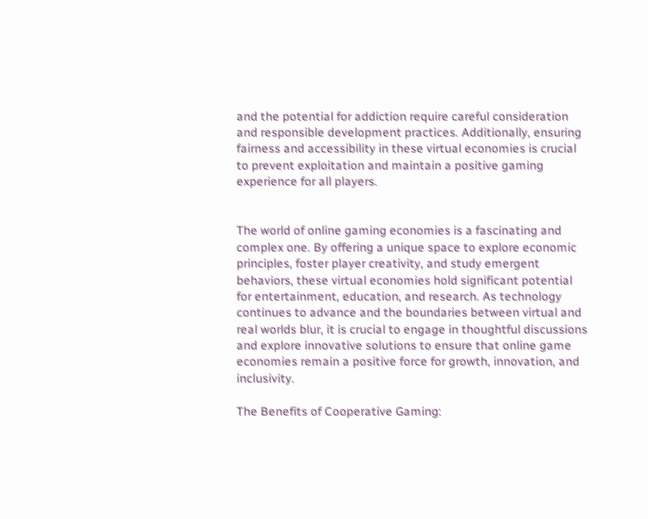and the potential for addiction require careful consideration and responsible development practices. Additionally, ensuring fairness and accessibility in these virtual economies is crucial to prevent exploitation and maintain a positive gaming experience for all players.


The world of online gaming economies is a fascinating and complex one. By offering a unique space to explore economic principles, foster player creativity, and study emergent behaviors, these virtual economies hold significant potential for entertainment, education, and research. As technology continues to advance and the boundaries between virtual and real worlds blur, it is crucial to engage in thoughtful discussions and explore innovative solutions to ensure that online game economies remain a positive force for growth, innovation, and inclusivity.

The Benefits of Cooperative Gaming: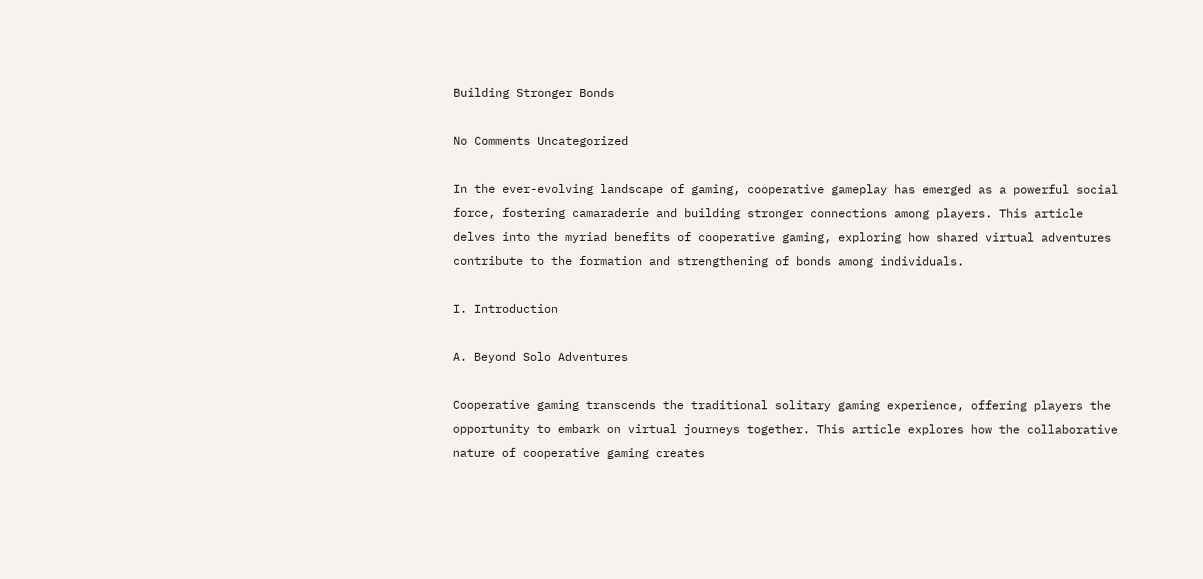Building Stronger Bonds

No Comments Uncategorized

In the ever-evolving landscape of gaming, cooperative gameplay has emerged as a powerful social force, fostering camaraderie and building stronger connections among players. This article delves into the myriad benefits of cooperative gaming, exploring how shared virtual adventures contribute to the formation and strengthening of bonds among individuals.

I. Introduction

A. Beyond Solo Adventures

Cooperative gaming transcends the traditional solitary gaming experience, offering players the opportunity to embark on virtual journeys together. This article explores how the collaborative nature of cooperative gaming creates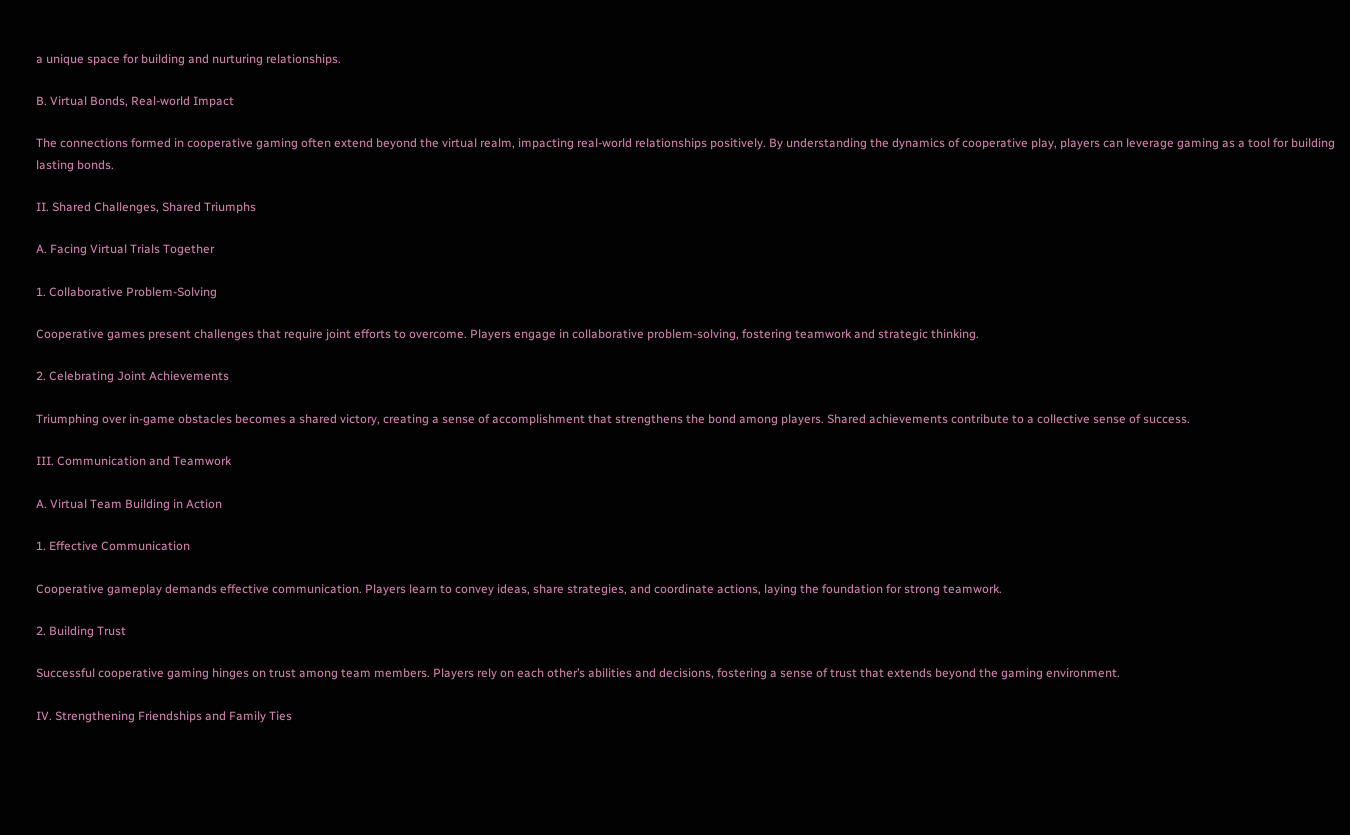a unique space for building and nurturing relationships.

B. Virtual Bonds, Real-world Impact

The connections formed in cooperative gaming often extend beyond the virtual realm, impacting real-world relationships positively. By understanding the dynamics of cooperative play, players can leverage gaming as a tool for building lasting bonds.

II. Shared Challenges, Shared Triumphs

A. Facing Virtual Trials Together

1. Collaborative Problem-Solving

Cooperative games present challenges that require joint efforts to overcome. Players engage in collaborative problem-solving, fostering teamwork and strategic thinking.

2. Celebrating Joint Achievements

Triumphing over in-game obstacles becomes a shared victory, creating a sense of accomplishment that strengthens the bond among players. Shared achievements contribute to a collective sense of success.

III. Communication and Teamwork

A. Virtual Team Building in Action

1. Effective Communication

Cooperative gameplay demands effective communication. Players learn to convey ideas, share strategies, and coordinate actions, laying the foundation for strong teamwork.

2. Building Trust

Successful cooperative gaming hinges on trust among team members. Players rely on each other’s abilities and decisions, fostering a sense of trust that extends beyond the gaming environment.

IV. Strengthening Friendships and Family Ties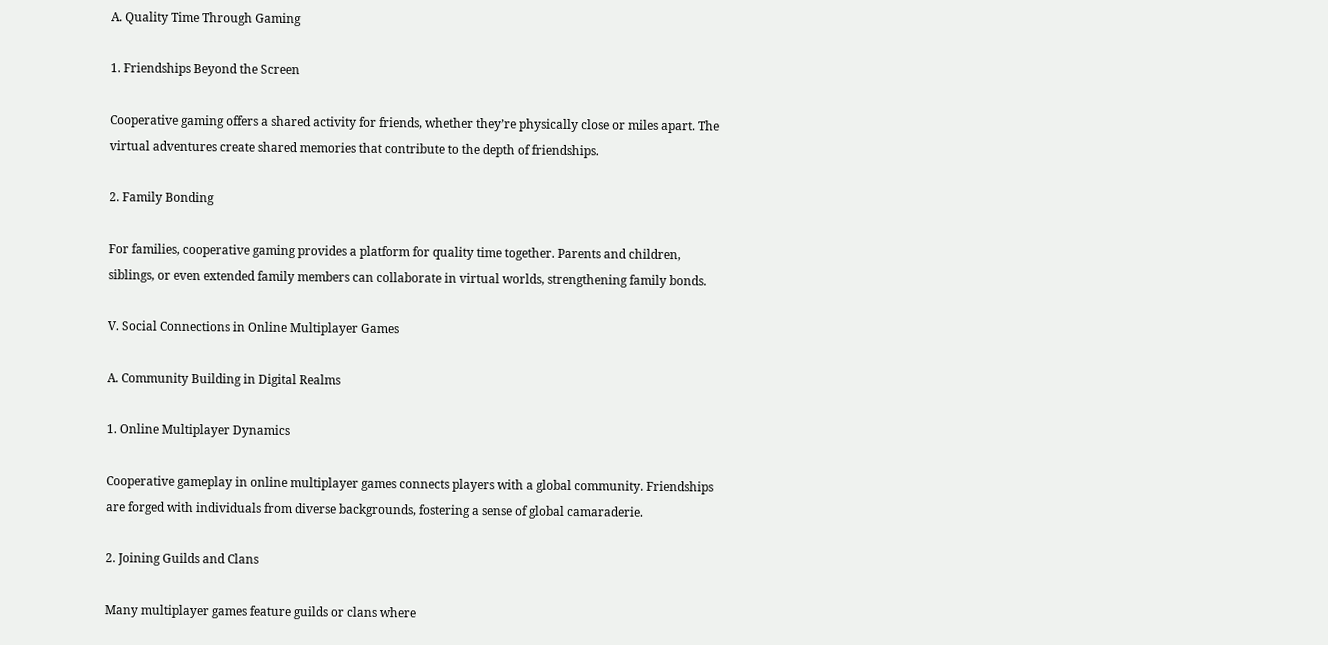A. Quality Time Through Gaming

1. Friendships Beyond the Screen

Cooperative gaming offers a shared activity for friends, whether they’re physically close or miles apart. The virtual adventures create shared memories that contribute to the depth of friendships.

2. Family Bonding

For families, cooperative gaming provides a platform for quality time together. Parents and children, siblings, or even extended family members can collaborate in virtual worlds, strengthening family bonds.

V. Social Connections in Online Multiplayer Games

A. Community Building in Digital Realms

1. Online Multiplayer Dynamics

Cooperative gameplay in online multiplayer games connects players with a global community. Friendships are forged with individuals from diverse backgrounds, fostering a sense of global camaraderie.

2. Joining Guilds and Clans

Many multiplayer games feature guilds or clans where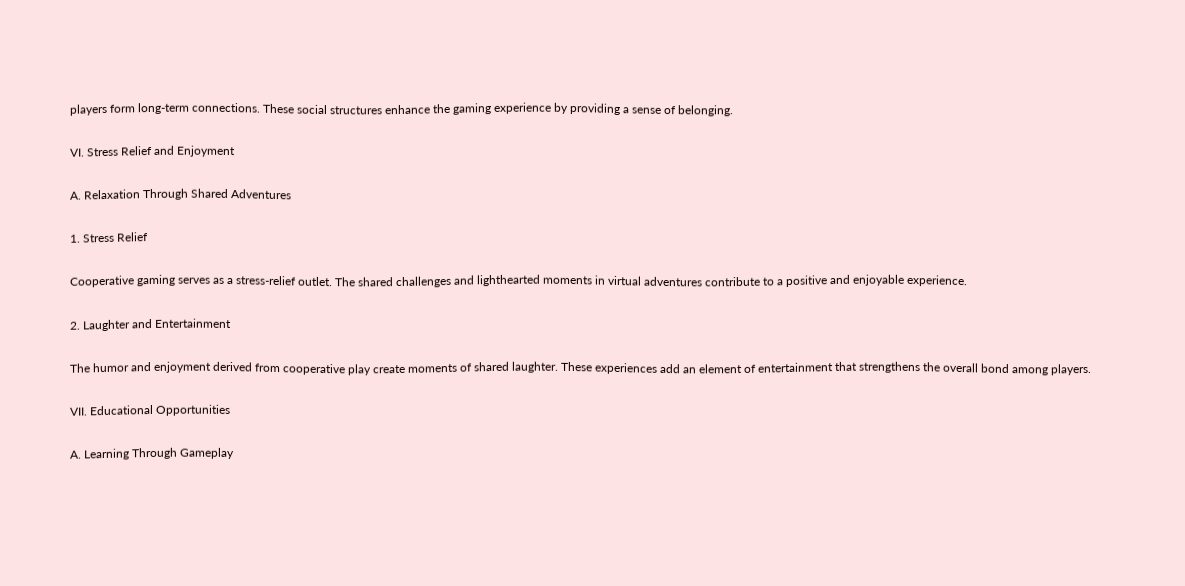players form long-term connections. These social structures enhance the gaming experience by providing a sense of belonging.

VI. Stress Relief and Enjoyment

A. Relaxation Through Shared Adventures

1. Stress Relief

Cooperative gaming serves as a stress-relief outlet. The shared challenges and lighthearted moments in virtual adventures contribute to a positive and enjoyable experience.

2. Laughter and Entertainment

The humor and enjoyment derived from cooperative play create moments of shared laughter. These experiences add an element of entertainment that strengthens the overall bond among players.

VII. Educational Opportunities

A. Learning Through Gameplay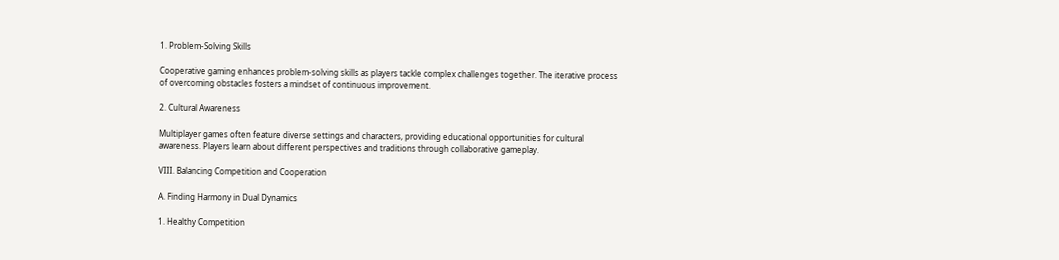1. Problem-Solving Skills

Cooperative gaming enhances problem-solving skills as players tackle complex challenges together. The iterative process of overcoming obstacles fosters a mindset of continuous improvement.

2. Cultural Awareness

Multiplayer games often feature diverse settings and characters, providing educational opportunities for cultural awareness. Players learn about different perspectives and traditions through collaborative gameplay.

VIII. Balancing Competition and Cooperation

A. Finding Harmony in Dual Dynamics

1. Healthy Competition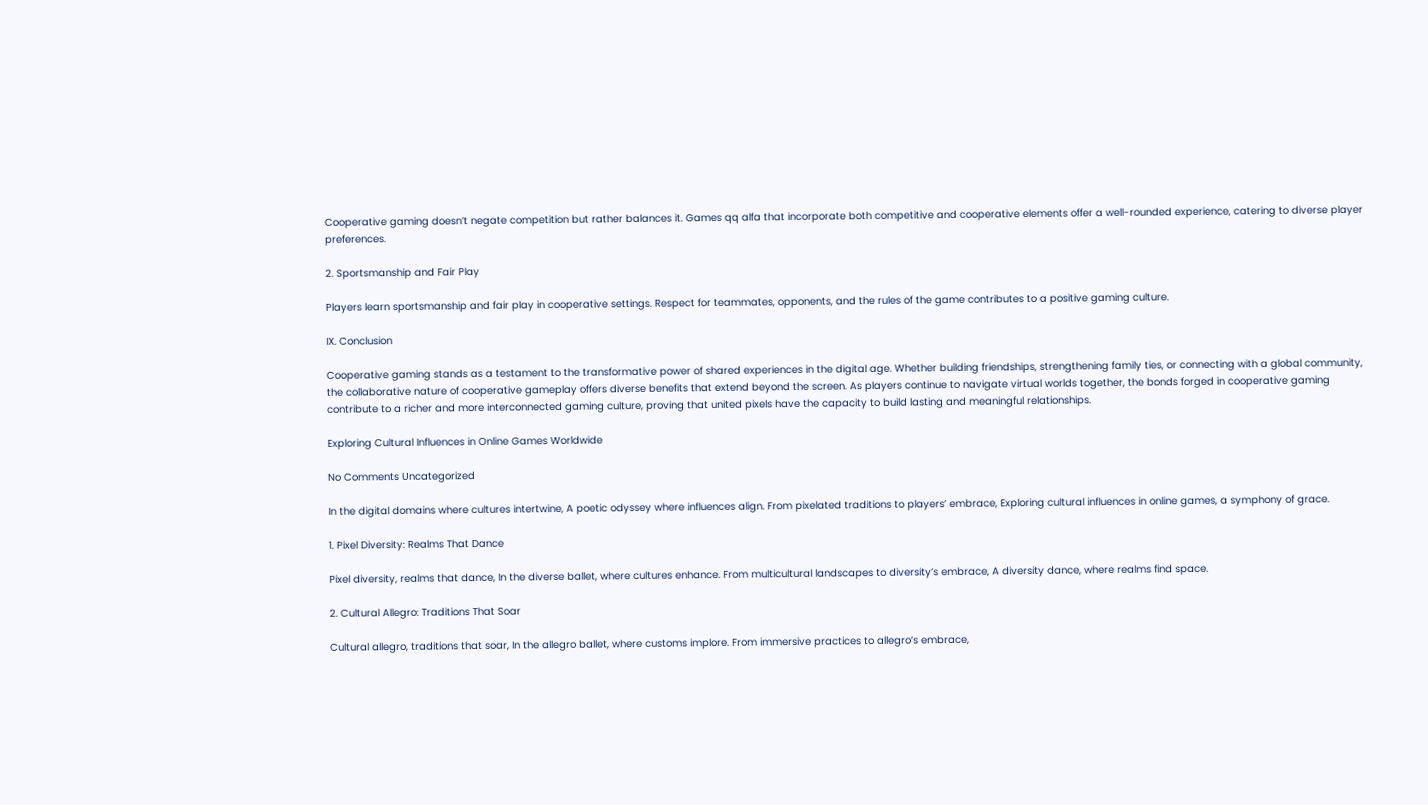Cooperative gaming doesn’t negate competition but rather balances it. Games qq alfa that incorporate both competitive and cooperative elements offer a well-rounded experience, catering to diverse player preferences.

2. Sportsmanship and Fair Play

Players learn sportsmanship and fair play in cooperative settings. Respect for teammates, opponents, and the rules of the game contributes to a positive gaming culture.

IX. Conclusion

Cooperative gaming stands as a testament to the transformative power of shared experiences in the digital age. Whether building friendships, strengthening family ties, or connecting with a global community, the collaborative nature of cooperative gameplay offers diverse benefits that extend beyond the screen. As players continue to navigate virtual worlds together, the bonds forged in cooperative gaming contribute to a richer and more interconnected gaming culture, proving that united pixels have the capacity to build lasting and meaningful relationships.

Exploring Cultural Influences in Online Games Worldwide

No Comments Uncategorized

In the digital domains where cultures intertwine, A poetic odyssey where influences align. From pixelated traditions to players’ embrace, Exploring cultural influences in online games, a symphony of grace.

1. Pixel Diversity: Realms That Dance

Pixel diversity, realms that dance, In the diverse ballet, where cultures enhance. From multicultural landscapes to diversity’s embrace, A diversity dance, where realms find space.

2. Cultural Allegro: Traditions That Soar

Cultural allegro, traditions that soar, In the allegro ballet, where customs implore. From immersive practices to allegro’s embrace,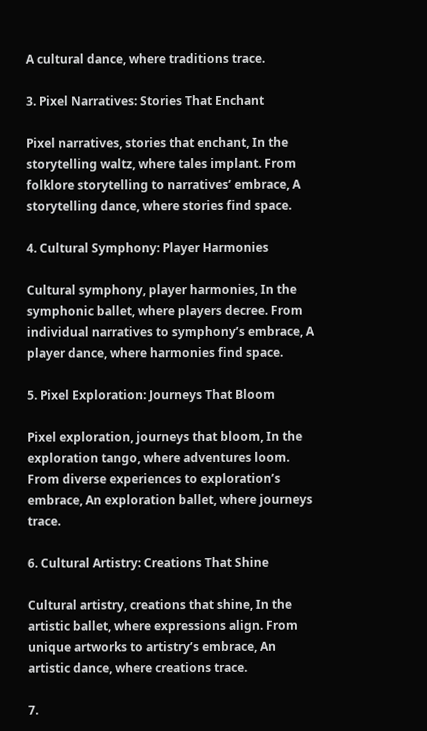A cultural dance, where traditions trace.

3. Pixel Narratives: Stories That Enchant

Pixel narratives, stories that enchant, In the storytelling waltz, where tales implant. From folklore storytelling to narratives’ embrace, A storytelling dance, where stories find space.

4. Cultural Symphony: Player Harmonies

Cultural symphony, player harmonies, In the symphonic ballet, where players decree. From individual narratives to symphony’s embrace, A player dance, where harmonies find space.

5. Pixel Exploration: Journeys That Bloom

Pixel exploration, journeys that bloom, In the exploration tango, where adventures loom. From diverse experiences to exploration’s embrace, An exploration ballet, where journeys trace.

6. Cultural Artistry: Creations That Shine

Cultural artistry, creations that shine, In the artistic ballet, where expressions align. From unique artworks to artistry’s embrace, An artistic dance, where creations trace.

7.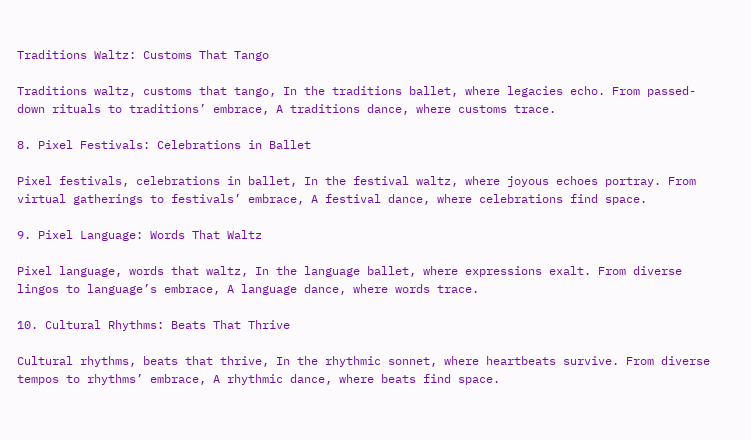Traditions Waltz: Customs That Tango

Traditions waltz, customs that tango, In the traditions ballet, where legacies echo. From passed-down rituals to traditions’ embrace, A traditions dance, where customs trace.

8. Pixel Festivals: Celebrations in Ballet

Pixel festivals, celebrations in ballet, In the festival waltz, where joyous echoes portray. From virtual gatherings to festivals’ embrace, A festival dance, where celebrations find space.

9. Pixel Language: Words That Waltz

Pixel language, words that waltz, In the language ballet, where expressions exalt. From diverse lingos to language’s embrace, A language dance, where words trace.

10. Cultural Rhythms: Beats That Thrive

Cultural rhythms, beats that thrive, In the rhythmic sonnet, where heartbeats survive. From diverse tempos to rhythms’ embrace, A rhythmic dance, where beats find space.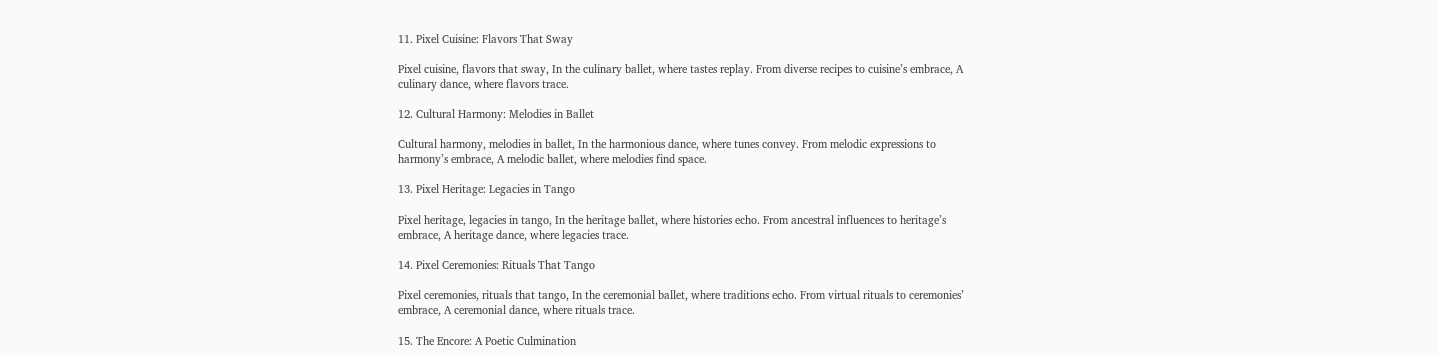11. Pixel Cuisine: Flavors That Sway

Pixel cuisine, flavors that sway, In the culinary ballet, where tastes replay. From diverse recipes to cuisine’s embrace, A culinary dance, where flavors trace.

12. Cultural Harmony: Melodies in Ballet

Cultural harmony, melodies in ballet, In the harmonious dance, where tunes convey. From melodic expressions to harmony’s embrace, A melodic ballet, where melodies find space.

13. Pixel Heritage: Legacies in Tango

Pixel heritage, legacies in tango, In the heritage ballet, where histories echo. From ancestral influences to heritage’s embrace, A heritage dance, where legacies trace.

14. Pixel Ceremonies: Rituals That Tango

Pixel ceremonies, rituals that tango, In the ceremonial ballet, where traditions echo. From virtual rituals to ceremonies’ embrace, A ceremonial dance, where rituals trace.

15. The Encore: A Poetic Culmination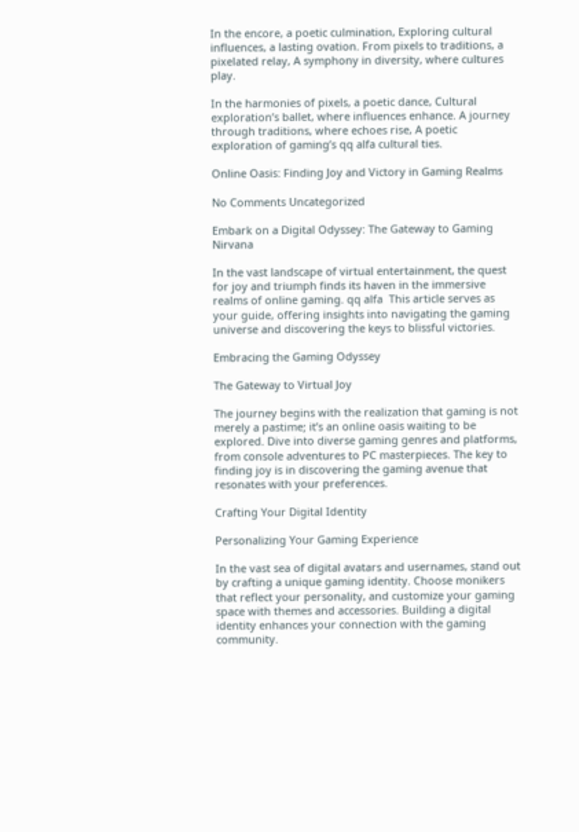In the encore, a poetic culmination, Exploring cultural influences, a lasting ovation. From pixels to traditions, a pixelated relay, A symphony in diversity, where cultures play.

In the harmonies of pixels, a poetic dance, Cultural exploration’s ballet, where influences enhance. A journey through traditions, where echoes rise, A poetic exploration of gaming’s qq alfa cultural ties.

Online Oasis: Finding Joy and Victory in Gaming Realms

No Comments Uncategorized

Embark on a Digital Odyssey: The Gateway to Gaming Nirvana

In the vast landscape of virtual entertainment, the quest for joy and triumph finds its haven in the immersive realms of online gaming. qq alfa  This article serves as your guide, offering insights into navigating the gaming universe and discovering the keys to blissful victories.

Embracing the Gaming Odyssey

The Gateway to Virtual Joy

The journey begins with the realization that gaming is not merely a pastime; it’s an online oasis waiting to be explored. Dive into diverse gaming genres and platforms, from console adventures to PC masterpieces. The key to finding joy is in discovering the gaming avenue that resonates with your preferences.

Crafting Your Digital Identity

Personalizing Your Gaming Experience

In the vast sea of digital avatars and usernames, stand out by crafting a unique gaming identity. Choose monikers that reflect your personality, and customize your gaming space with themes and accessories. Building a digital identity enhances your connection with the gaming community.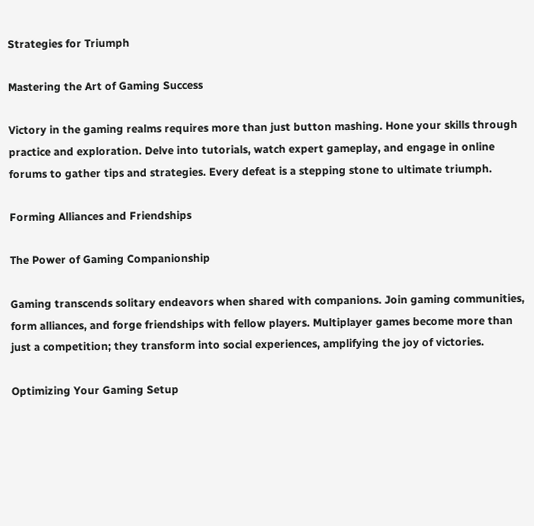Strategies for Triumph

Mastering the Art of Gaming Success

Victory in the gaming realms requires more than just button mashing. Hone your skills through practice and exploration. Delve into tutorials, watch expert gameplay, and engage in online forums to gather tips and strategies. Every defeat is a stepping stone to ultimate triumph.

Forming Alliances and Friendships

The Power of Gaming Companionship

Gaming transcends solitary endeavors when shared with companions. Join gaming communities, form alliances, and forge friendships with fellow players. Multiplayer games become more than just a competition; they transform into social experiences, amplifying the joy of victories.

Optimizing Your Gaming Setup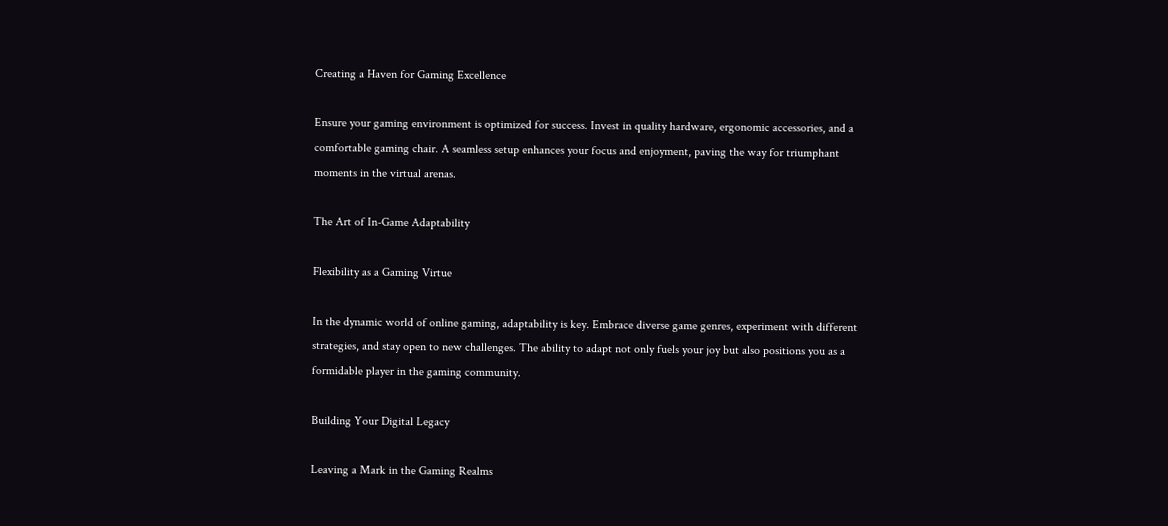Creating a Haven for Gaming Excellence

Ensure your gaming environment is optimized for success. Invest in quality hardware, ergonomic accessories, and a comfortable gaming chair. A seamless setup enhances your focus and enjoyment, paving the way for triumphant moments in the virtual arenas.

The Art of In-Game Adaptability

Flexibility as a Gaming Virtue

In the dynamic world of online gaming, adaptability is key. Embrace diverse game genres, experiment with different strategies, and stay open to new challenges. The ability to adapt not only fuels your joy but also positions you as a formidable player in the gaming community.

Building Your Digital Legacy

Leaving a Mark in the Gaming Realms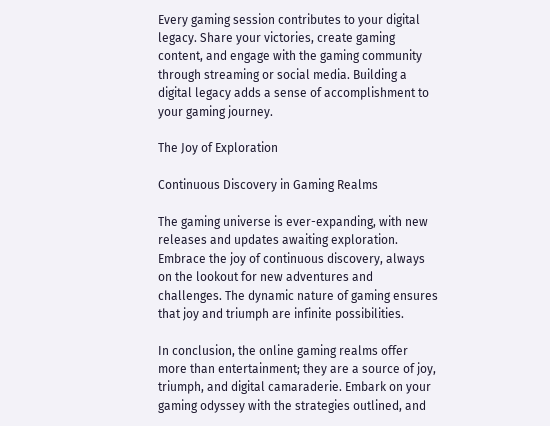Every gaming session contributes to your digital legacy. Share your victories, create gaming content, and engage with the gaming community through streaming or social media. Building a digital legacy adds a sense of accomplishment to your gaming journey.

The Joy of Exploration

Continuous Discovery in Gaming Realms

The gaming universe is ever-expanding, with new releases and updates awaiting exploration. Embrace the joy of continuous discovery, always on the lookout for new adventures and challenges. The dynamic nature of gaming ensures that joy and triumph are infinite possibilities.

In conclusion, the online gaming realms offer more than entertainment; they are a source of joy, triumph, and digital camaraderie. Embark on your gaming odyssey with the strategies outlined, and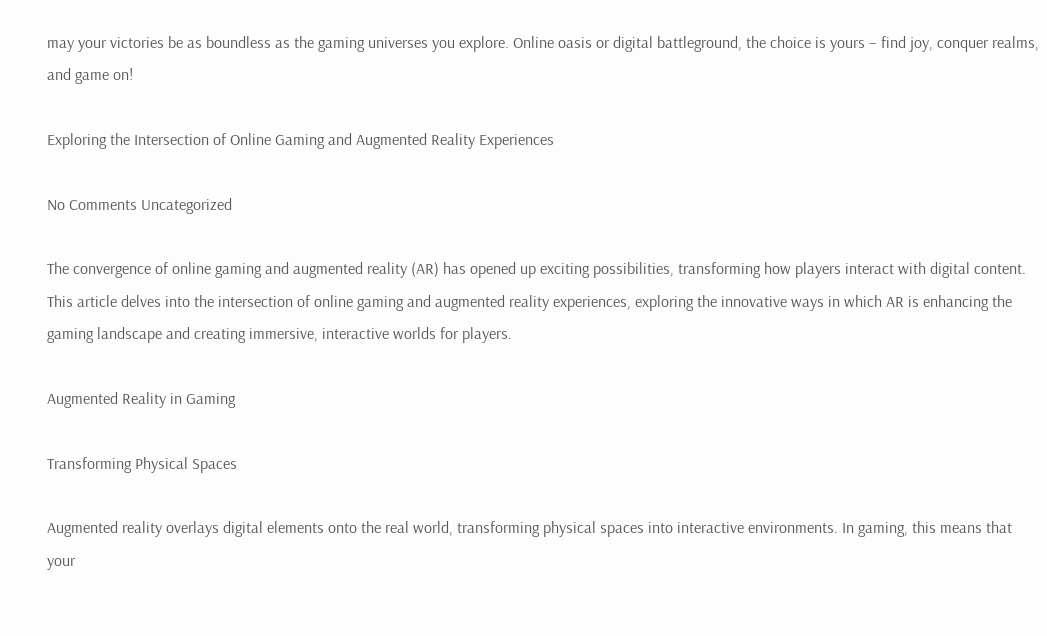may your victories be as boundless as the gaming universes you explore. Online oasis or digital battleground, the choice is yours – find joy, conquer realms, and game on!

Exploring the Intersection of Online Gaming and Augmented Reality Experiences

No Comments Uncategorized

The convergence of online gaming and augmented reality (AR) has opened up exciting possibilities, transforming how players interact with digital content. This article delves into the intersection of online gaming and augmented reality experiences, exploring the innovative ways in which AR is enhancing the gaming landscape and creating immersive, interactive worlds for players.

Augmented Reality in Gaming

Transforming Physical Spaces

Augmented reality overlays digital elements onto the real world, transforming physical spaces into interactive environments. In gaming, this means that your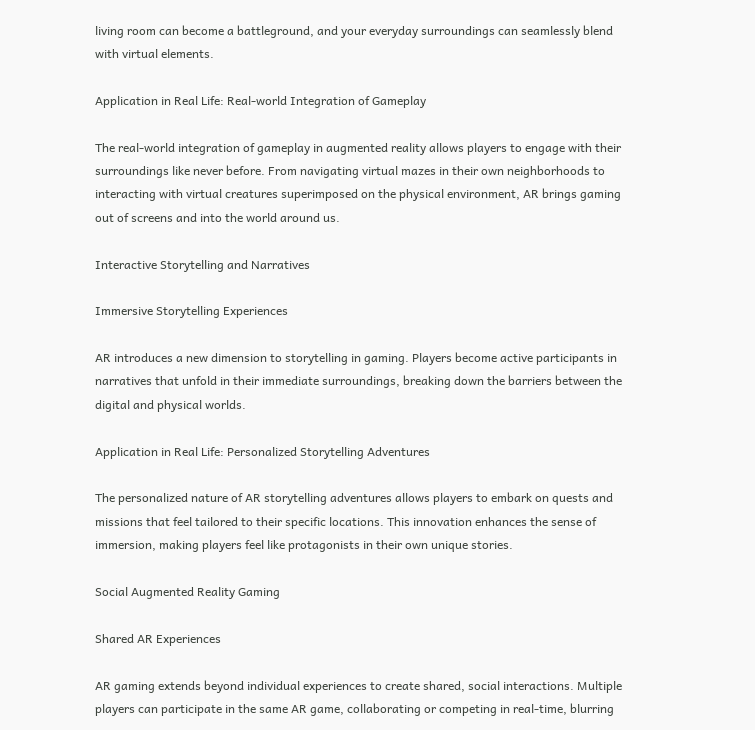living room can become a battleground, and your everyday surroundings can seamlessly blend with virtual elements.

Application in Real Life: Real-world Integration of Gameplay

The real-world integration of gameplay in augmented reality allows players to engage with their surroundings like never before. From navigating virtual mazes in their own neighborhoods to interacting with virtual creatures superimposed on the physical environment, AR brings gaming out of screens and into the world around us.

Interactive Storytelling and Narratives

Immersive Storytelling Experiences

AR introduces a new dimension to storytelling in gaming. Players become active participants in narratives that unfold in their immediate surroundings, breaking down the barriers between the digital and physical worlds.

Application in Real Life: Personalized Storytelling Adventures

The personalized nature of AR storytelling adventures allows players to embark on quests and missions that feel tailored to their specific locations. This innovation enhances the sense of immersion, making players feel like protagonists in their own unique stories.

Social Augmented Reality Gaming

Shared AR Experiences

AR gaming extends beyond individual experiences to create shared, social interactions. Multiple players can participate in the same AR game, collaborating or competing in real-time, blurring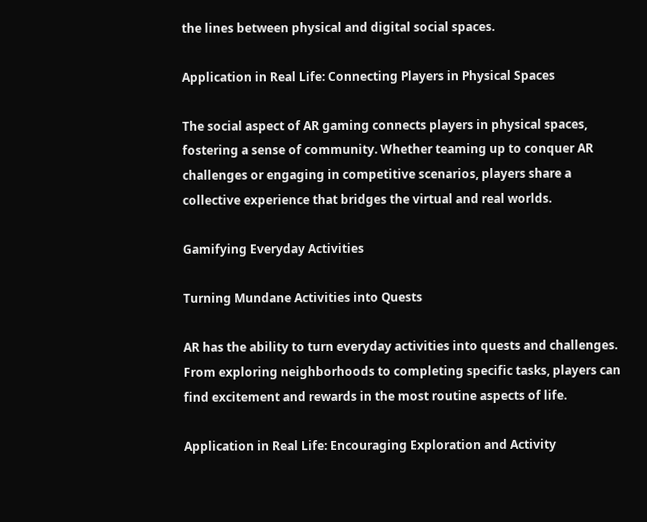the lines between physical and digital social spaces.

Application in Real Life: Connecting Players in Physical Spaces

The social aspect of AR gaming connects players in physical spaces, fostering a sense of community. Whether teaming up to conquer AR challenges or engaging in competitive scenarios, players share a collective experience that bridges the virtual and real worlds.

Gamifying Everyday Activities

Turning Mundane Activities into Quests

AR has the ability to turn everyday activities into quests and challenges. From exploring neighborhoods to completing specific tasks, players can find excitement and rewards in the most routine aspects of life.

Application in Real Life: Encouraging Exploration and Activity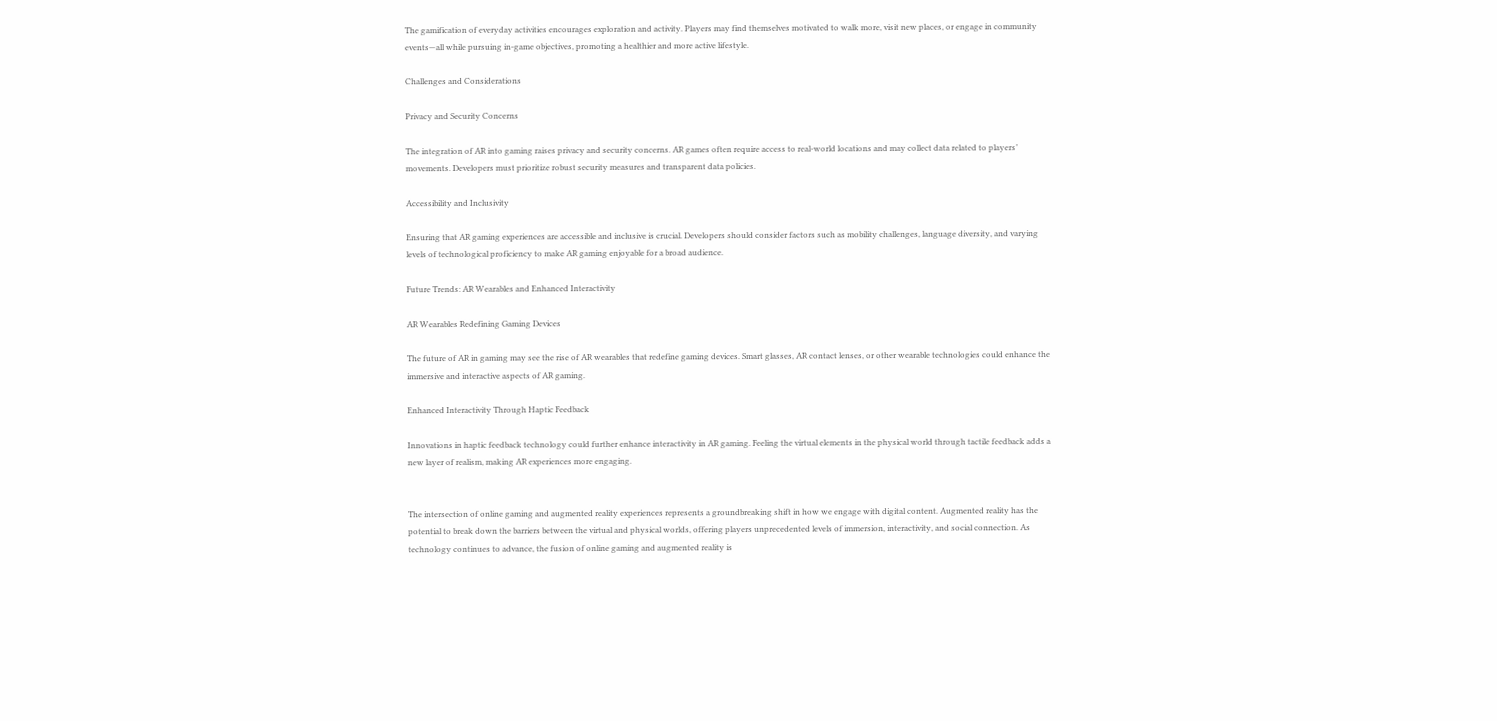The gamification of everyday activities encourages exploration and activity. Players may find themselves motivated to walk more, visit new places, or engage in community events—all while pursuing in-game objectives, promoting a healthier and more active lifestyle.

Challenges and Considerations

Privacy and Security Concerns

The integration of AR into gaming raises privacy and security concerns. AR games often require access to real-world locations and may collect data related to players’ movements. Developers must prioritize robust security measures and transparent data policies.

Accessibility and Inclusivity

Ensuring that AR gaming experiences are accessible and inclusive is crucial. Developers should consider factors such as mobility challenges, language diversity, and varying levels of technological proficiency to make AR gaming enjoyable for a broad audience.

Future Trends: AR Wearables and Enhanced Interactivity

AR Wearables Redefining Gaming Devices

The future of AR in gaming may see the rise of AR wearables that redefine gaming devices. Smart glasses, AR contact lenses, or other wearable technologies could enhance the immersive and interactive aspects of AR gaming.

Enhanced Interactivity Through Haptic Feedback

Innovations in haptic feedback technology could further enhance interactivity in AR gaming. Feeling the virtual elements in the physical world through tactile feedback adds a new layer of realism, making AR experiences more engaging.


The intersection of online gaming and augmented reality experiences represents a groundbreaking shift in how we engage with digital content. Augmented reality has the potential to break down the barriers between the virtual and physical worlds, offering players unprecedented levels of immersion, interactivity, and social connection. As technology continues to advance, the fusion of online gaming and augmented reality is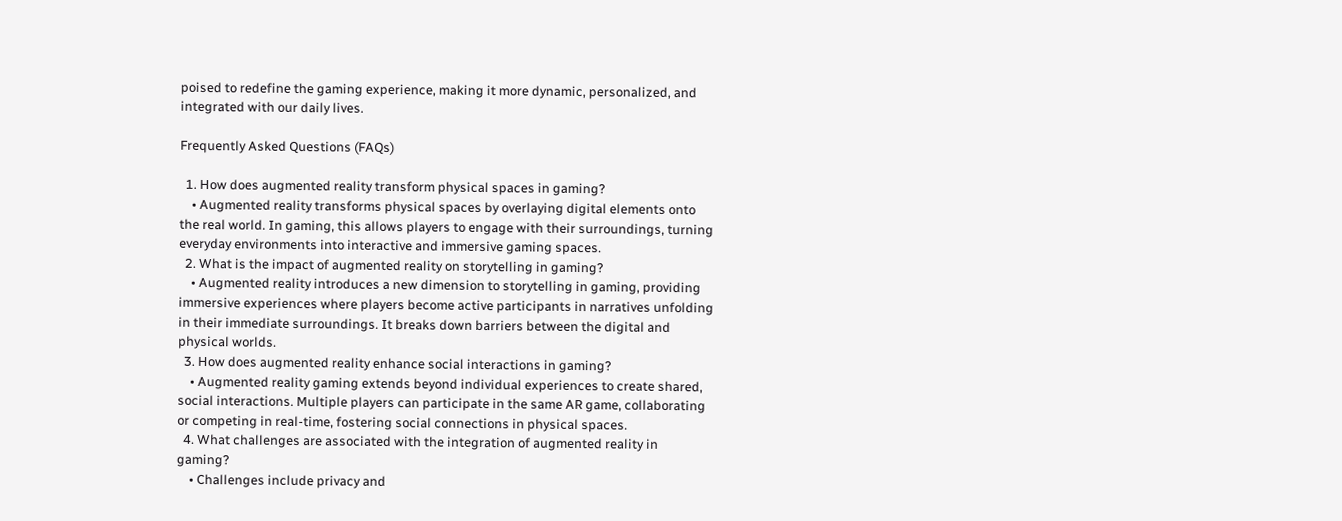poised to redefine the gaming experience, making it more dynamic, personalized, and integrated with our daily lives.

Frequently Asked Questions (FAQs)

  1. How does augmented reality transform physical spaces in gaming?
    • Augmented reality transforms physical spaces by overlaying digital elements onto the real world. In gaming, this allows players to engage with their surroundings, turning everyday environments into interactive and immersive gaming spaces.
  2. What is the impact of augmented reality on storytelling in gaming?
    • Augmented reality introduces a new dimension to storytelling in gaming, providing immersive experiences where players become active participants in narratives unfolding in their immediate surroundings. It breaks down barriers between the digital and physical worlds.
  3. How does augmented reality enhance social interactions in gaming?
    • Augmented reality gaming extends beyond individual experiences to create shared, social interactions. Multiple players can participate in the same AR game, collaborating or competing in real-time, fostering social connections in physical spaces.
  4. What challenges are associated with the integration of augmented reality in gaming?
    • Challenges include privacy and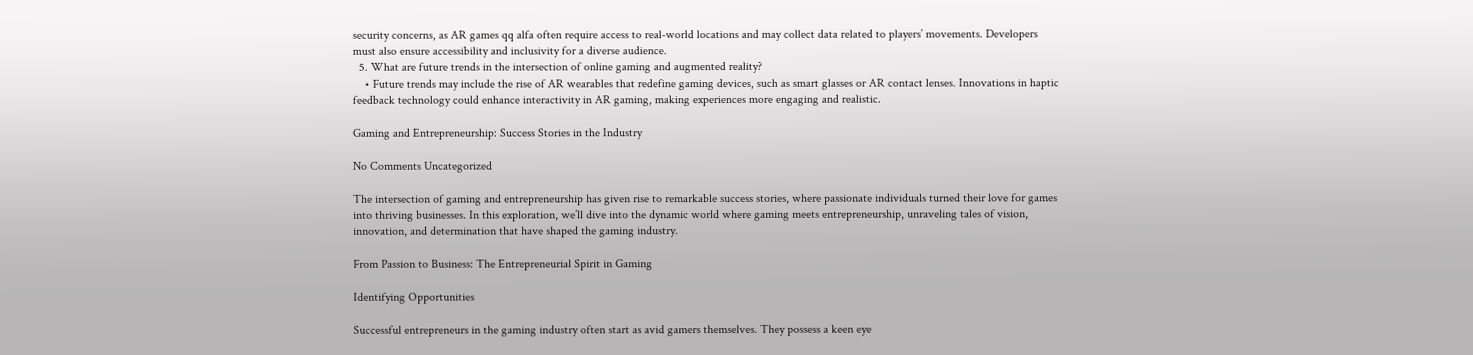security concerns, as AR games qq alfa often require access to real-world locations and may collect data related to players’ movements. Developers must also ensure accessibility and inclusivity for a diverse audience.
  5. What are future trends in the intersection of online gaming and augmented reality?
    • Future trends may include the rise of AR wearables that redefine gaming devices, such as smart glasses or AR contact lenses. Innovations in haptic feedback technology could enhance interactivity in AR gaming, making experiences more engaging and realistic.

Gaming and Entrepreneurship: Success Stories in the Industry

No Comments Uncategorized

The intersection of gaming and entrepreneurship has given rise to remarkable success stories, where passionate individuals turned their love for games into thriving businesses. In this exploration, we’ll dive into the dynamic world where gaming meets entrepreneurship, unraveling tales of vision, innovation, and determination that have shaped the gaming industry.

From Passion to Business: The Entrepreneurial Spirit in Gaming

Identifying Opportunities

Successful entrepreneurs in the gaming industry often start as avid gamers themselves. They possess a keen eye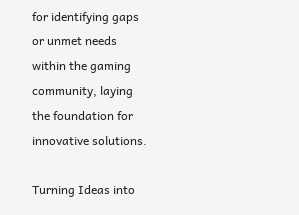for identifying gaps or unmet needs within the gaming community, laying the foundation for innovative solutions.

Turning Ideas into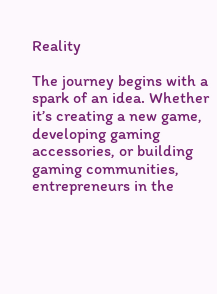Reality

The journey begins with a spark of an idea. Whether it’s creating a new game, developing gaming accessories, or building gaming communities, entrepreneurs in the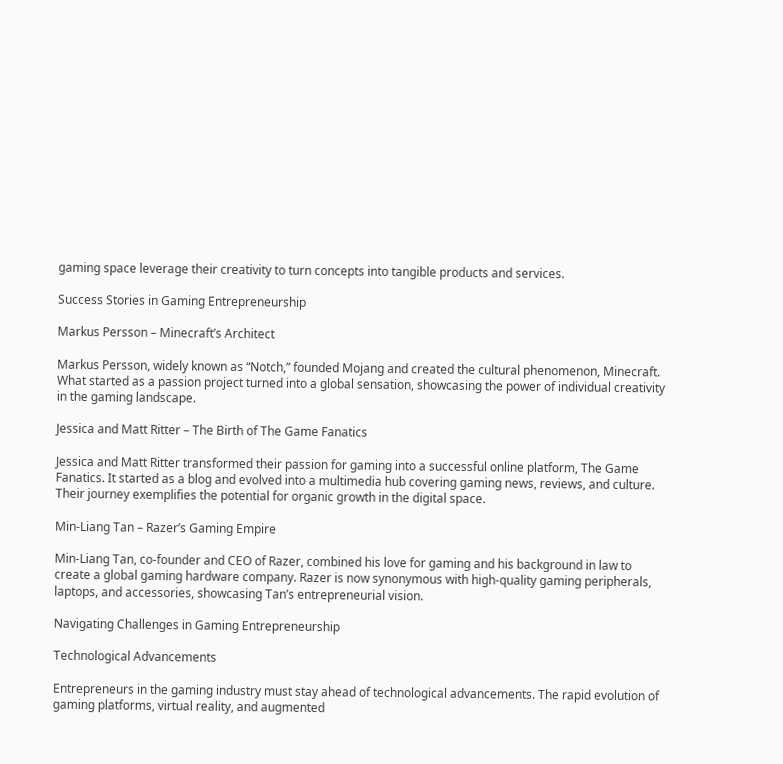gaming space leverage their creativity to turn concepts into tangible products and services.

Success Stories in Gaming Entrepreneurship

Markus Persson – Minecraft’s Architect

Markus Persson, widely known as “Notch,” founded Mojang and created the cultural phenomenon, Minecraft. What started as a passion project turned into a global sensation, showcasing the power of individual creativity in the gaming landscape.

Jessica and Matt Ritter – The Birth of The Game Fanatics

Jessica and Matt Ritter transformed their passion for gaming into a successful online platform, The Game Fanatics. It started as a blog and evolved into a multimedia hub covering gaming news, reviews, and culture. Their journey exemplifies the potential for organic growth in the digital space.

Min-Liang Tan – Razer’s Gaming Empire

Min-Liang Tan, co-founder and CEO of Razer, combined his love for gaming and his background in law to create a global gaming hardware company. Razer is now synonymous with high-quality gaming peripherals, laptops, and accessories, showcasing Tan’s entrepreneurial vision.

Navigating Challenges in Gaming Entrepreneurship

Technological Advancements

Entrepreneurs in the gaming industry must stay ahead of technological advancements. The rapid evolution of gaming platforms, virtual reality, and augmented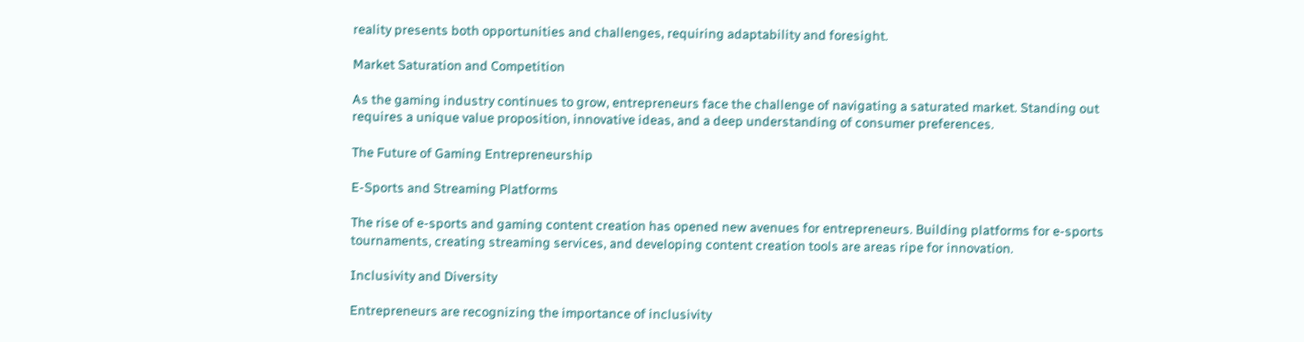reality presents both opportunities and challenges, requiring adaptability and foresight.

Market Saturation and Competition

As the gaming industry continues to grow, entrepreneurs face the challenge of navigating a saturated market. Standing out requires a unique value proposition, innovative ideas, and a deep understanding of consumer preferences.

The Future of Gaming Entrepreneurship

E-Sports and Streaming Platforms

The rise of e-sports and gaming content creation has opened new avenues for entrepreneurs. Building platforms for e-sports tournaments, creating streaming services, and developing content creation tools are areas ripe for innovation.

Inclusivity and Diversity

Entrepreneurs are recognizing the importance of inclusivity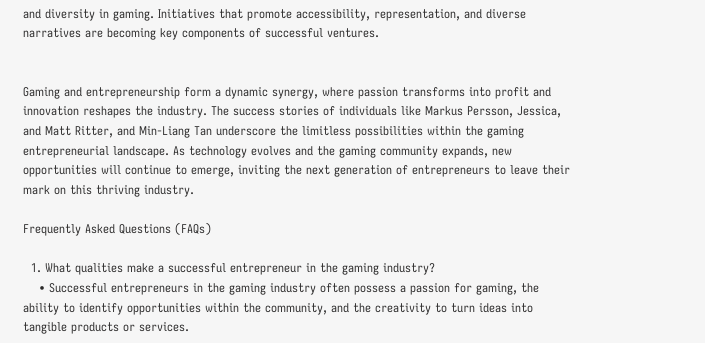and diversity in gaming. Initiatives that promote accessibility, representation, and diverse narratives are becoming key components of successful ventures.


Gaming and entrepreneurship form a dynamic synergy, where passion transforms into profit and innovation reshapes the industry. The success stories of individuals like Markus Persson, Jessica, and Matt Ritter, and Min-Liang Tan underscore the limitless possibilities within the gaming entrepreneurial landscape. As technology evolves and the gaming community expands, new opportunities will continue to emerge, inviting the next generation of entrepreneurs to leave their mark on this thriving industry.

Frequently Asked Questions (FAQs)

  1. What qualities make a successful entrepreneur in the gaming industry?
    • Successful entrepreneurs in the gaming industry often possess a passion for gaming, the ability to identify opportunities within the community, and the creativity to turn ideas into tangible products or services.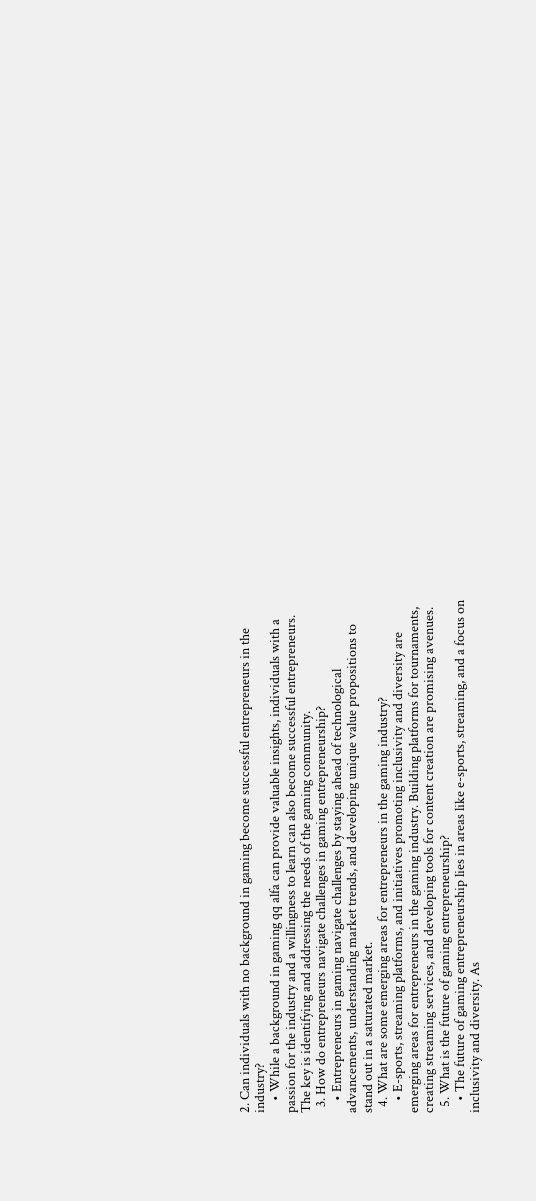2. Can individuals with no background in gaming become successful entrepreneurs in the industry?
    • While a background in gaming qq alfa can provide valuable insights, individuals with a passion for the industry and a willingness to learn can also become successful entrepreneurs. The key is identifying and addressing the needs of the gaming community.
  3. How do entrepreneurs navigate challenges in gaming entrepreneurship?
    • Entrepreneurs in gaming navigate challenges by staying ahead of technological advancements, understanding market trends, and developing unique value propositions to stand out in a saturated market.
  4. What are some emerging areas for entrepreneurs in the gaming industry?
    • E-sports, streaming platforms, and initiatives promoting inclusivity and diversity are emerging areas for entrepreneurs in the gaming industry. Building platforms for tournaments, creating streaming services, and developing tools for content creation are promising avenues.
  5. What is the future of gaming entrepreneurship?
    • The future of gaming entrepreneurship lies in areas like e-sports, streaming, and a focus on inclusivity and diversity. As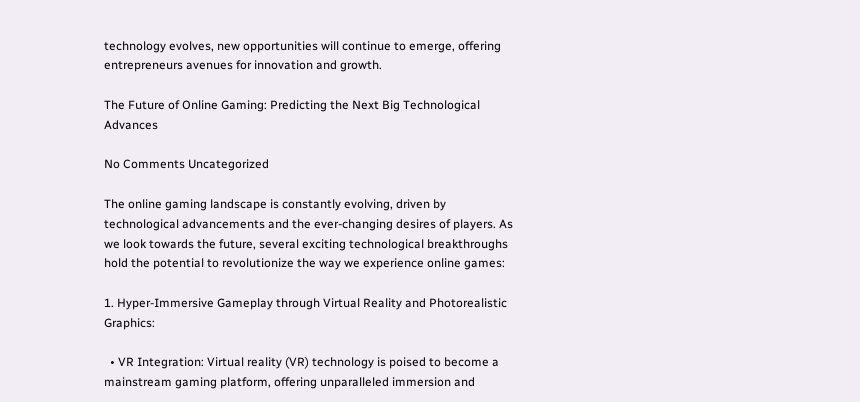technology evolves, new opportunities will continue to emerge, offering entrepreneurs avenues for innovation and growth.

The Future of Online Gaming: Predicting the Next Big Technological Advances

No Comments Uncategorized

The online gaming landscape is constantly evolving, driven by technological advancements and the ever-changing desires of players. As we look towards the future, several exciting technological breakthroughs hold the potential to revolutionize the way we experience online games:

1. Hyper-Immersive Gameplay through Virtual Reality and Photorealistic Graphics:

  • VR Integration: Virtual reality (VR) technology is poised to become a mainstream gaming platform, offering unparalleled immersion and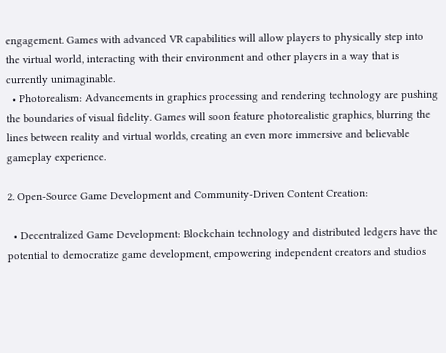engagement. Games with advanced VR capabilities will allow players to physically step into the virtual world, interacting with their environment and other players in a way that is currently unimaginable.
  • Photorealism: Advancements in graphics processing and rendering technology are pushing the boundaries of visual fidelity. Games will soon feature photorealistic graphics, blurring the lines between reality and virtual worlds, creating an even more immersive and believable gameplay experience.

2. Open-Source Game Development and Community-Driven Content Creation:

  • Decentralized Game Development: Blockchain technology and distributed ledgers have the potential to democratize game development, empowering independent creators and studios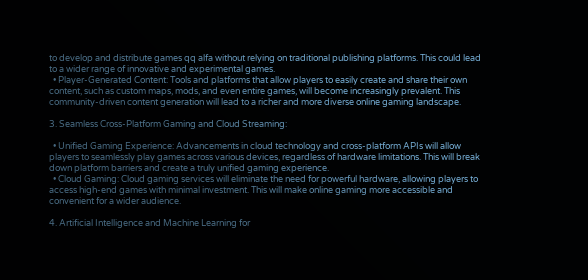to develop and distribute games qq alfa without relying on traditional publishing platforms. This could lead to a wider range of innovative and experimental games.
  • Player-Generated Content: Tools and platforms that allow players to easily create and share their own content, such as custom maps, mods, and even entire games, will become increasingly prevalent. This community-driven content generation will lead to a richer and more diverse online gaming landscape.

3. Seamless Cross-Platform Gaming and Cloud Streaming:

  • Unified Gaming Experience: Advancements in cloud technology and cross-platform APIs will allow players to seamlessly play games across various devices, regardless of hardware limitations. This will break down platform barriers and create a truly unified gaming experience.
  • Cloud Gaming: Cloud gaming services will eliminate the need for powerful hardware, allowing players to access high-end games with minimal investment. This will make online gaming more accessible and convenient for a wider audience.

4. Artificial Intelligence and Machine Learning for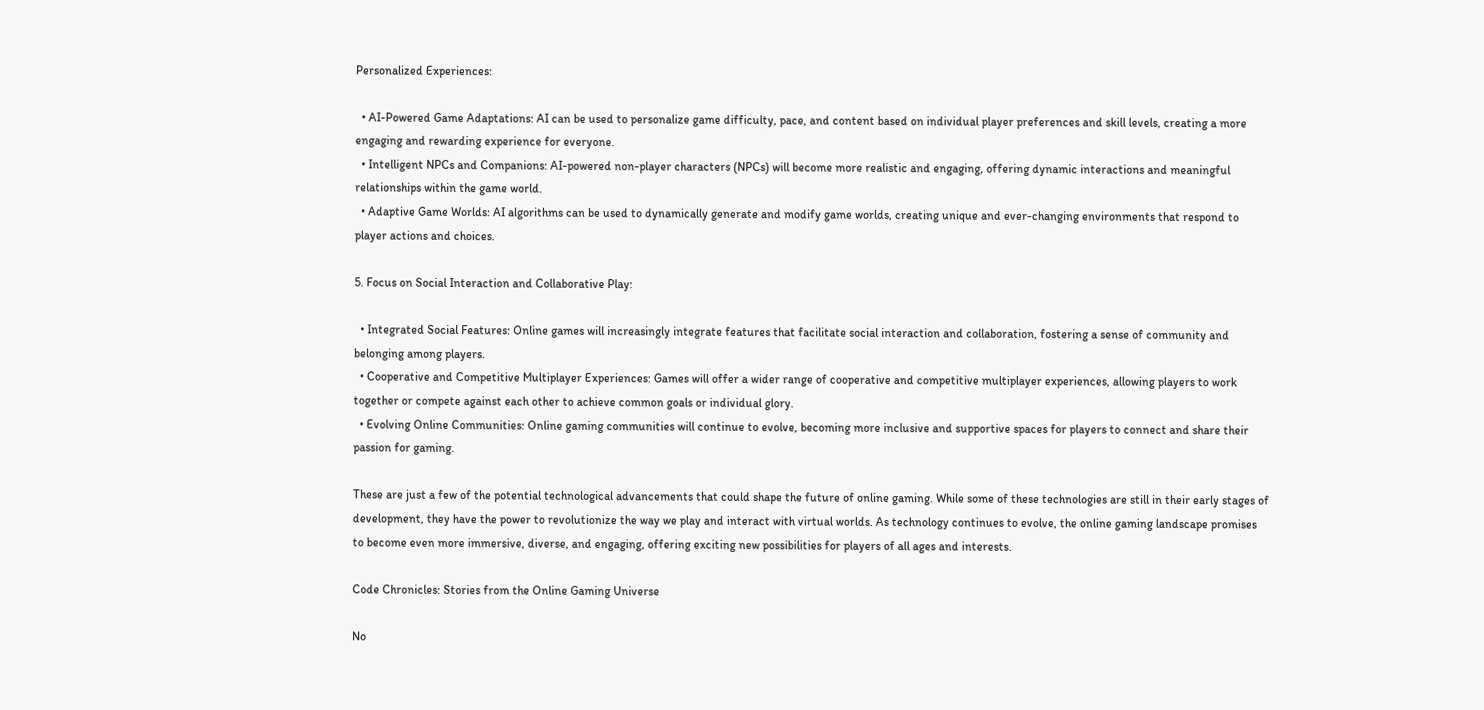Personalized Experiences:

  • AI-Powered Game Adaptations: AI can be used to personalize game difficulty, pace, and content based on individual player preferences and skill levels, creating a more engaging and rewarding experience for everyone.
  • Intelligent NPCs and Companions: AI-powered non-player characters (NPCs) will become more realistic and engaging, offering dynamic interactions and meaningful relationships within the game world.
  • Adaptive Game Worlds: AI algorithms can be used to dynamically generate and modify game worlds, creating unique and ever-changing environments that respond to player actions and choices.

5. Focus on Social Interaction and Collaborative Play:

  • Integrated Social Features: Online games will increasingly integrate features that facilitate social interaction and collaboration, fostering a sense of community and belonging among players.
  • Cooperative and Competitive Multiplayer Experiences: Games will offer a wider range of cooperative and competitive multiplayer experiences, allowing players to work together or compete against each other to achieve common goals or individual glory.
  • Evolving Online Communities: Online gaming communities will continue to evolve, becoming more inclusive and supportive spaces for players to connect and share their passion for gaming.

These are just a few of the potential technological advancements that could shape the future of online gaming. While some of these technologies are still in their early stages of development, they have the power to revolutionize the way we play and interact with virtual worlds. As technology continues to evolve, the online gaming landscape promises to become even more immersive, diverse, and engaging, offering exciting new possibilities for players of all ages and interests.

Code Chronicles: Stories from the Online Gaming Universe

No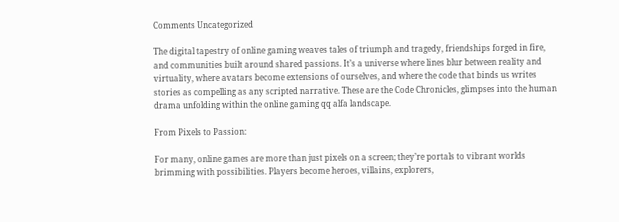Comments Uncategorized

The digital tapestry of online gaming weaves tales of triumph and tragedy, friendships forged in fire, and communities built around shared passions. It’s a universe where lines blur between reality and virtuality, where avatars become extensions of ourselves, and where the code that binds us writes stories as compelling as any scripted narrative. These are the Code Chronicles, glimpses into the human drama unfolding within the online gaming qq alfa landscape.

From Pixels to Passion:

For many, online games are more than just pixels on a screen; they’re portals to vibrant worlds brimming with possibilities. Players become heroes, villains, explorers,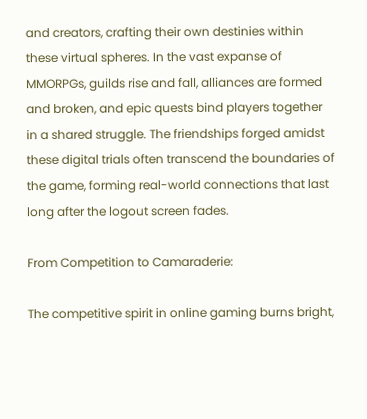and creators, crafting their own destinies within these virtual spheres. In the vast expanse of MMORPGs, guilds rise and fall, alliances are formed and broken, and epic quests bind players together in a shared struggle. The friendships forged amidst these digital trials often transcend the boundaries of the game, forming real-world connections that last long after the logout screen fades.

From Competition to Camaraderie:

The competitive spirit in online gaming burns bright,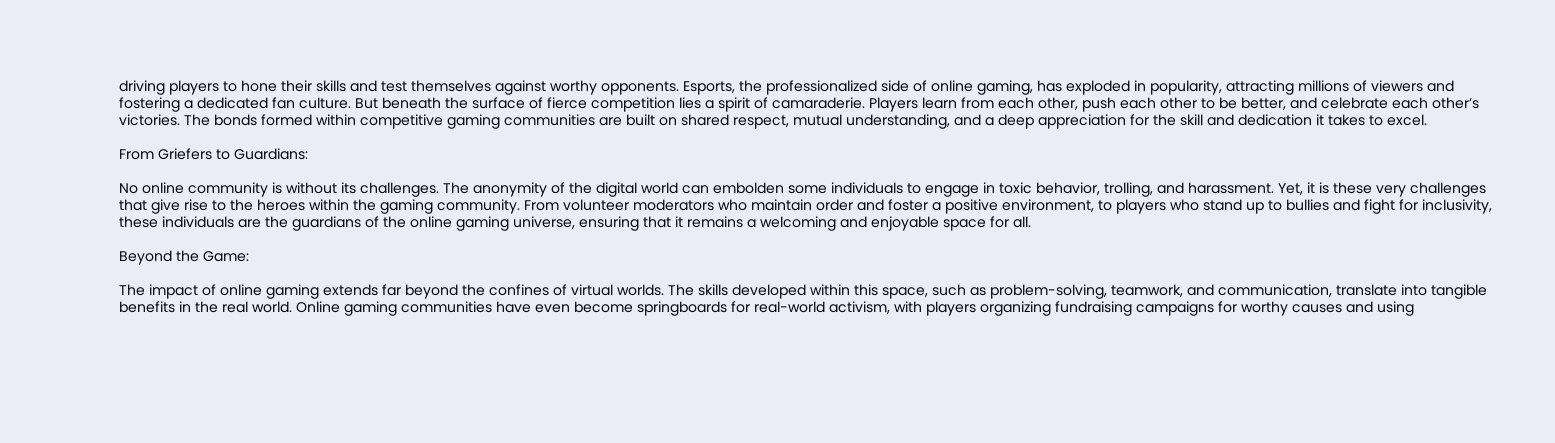driving players to hone their skills and test themselves against worthy opponents. Esports, the professionalized side of online gaming, has exploded in popularity, attracting millions of viewers and fostering a dedicated fan culture. But beneath the surface of fierce competition lies a spirit of camaraderie. Players learn from each other, push each other to be better, and celebrate each other’s victories. The bonds formed within competitive gaming communities are built on shared respect, mutual understanding, and a deep appreciation for the skill and dedication it takes to excel.

From Griefers to Guardians:

No online community is without its challenges. The anonymity of the digital world can embolden some individuals to engage in toxic behavior, trolling, and harassment. Yet, it is these very challenges that give rise to the heroes within the gaming community. From volunteer moderators who maintain order and foster a positive environment, to players who stand up to bullies and fight for inclusivity, these individuals are the guardians of the online gaming universe, ensuring that it remains a welcoming and enjoyable space for all.

Beyond the Game:

The impact of online gaming extends far beyond the confines of virtual worlds. The skills developed within this space, such as problem-solving, teamwork, and communication, translate into tangible benefits in the real world. Online gaming communities have even become springboards for real-world activism, with players organizing fundraising campaigns for worthy causes and using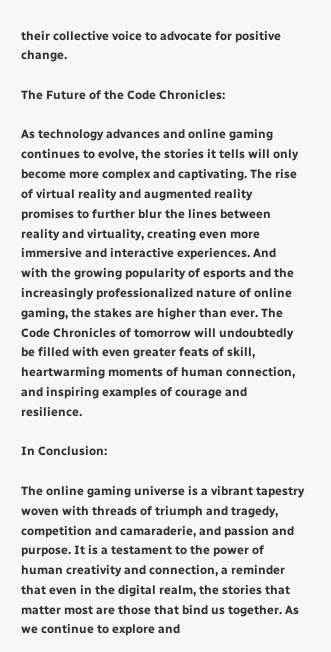their collective voice to advocate for positive change.

The Future of the Code Chronicles:

As technology advances and online gaming continues to evolve, the stories it tells will only become more complex and captivating. The rise of virtual reality and augmented reality promises to further blur the lines between reality and virtuality, creating even more immersive and interactive experiences. And with the growing popularity of esports and the increasingly professionalized nature of online gaming, the stakes are higher than ever. The Code Chronicles of tomorrow will undoubtedly be filled with even greater feats of skill, heartwarming moments of human connection, and inspiring examples of courage and resilience.

In Conclusion:

The online gaming universe is a vibrant tapestry woven with threads of triumph and tragedy, competition and camaraderie, and passion and purpose. It is a testament to the power of human creativity and connection, a reminder that even in the digital realm, the stories that matter most are those that bind us together. As we continue to explore and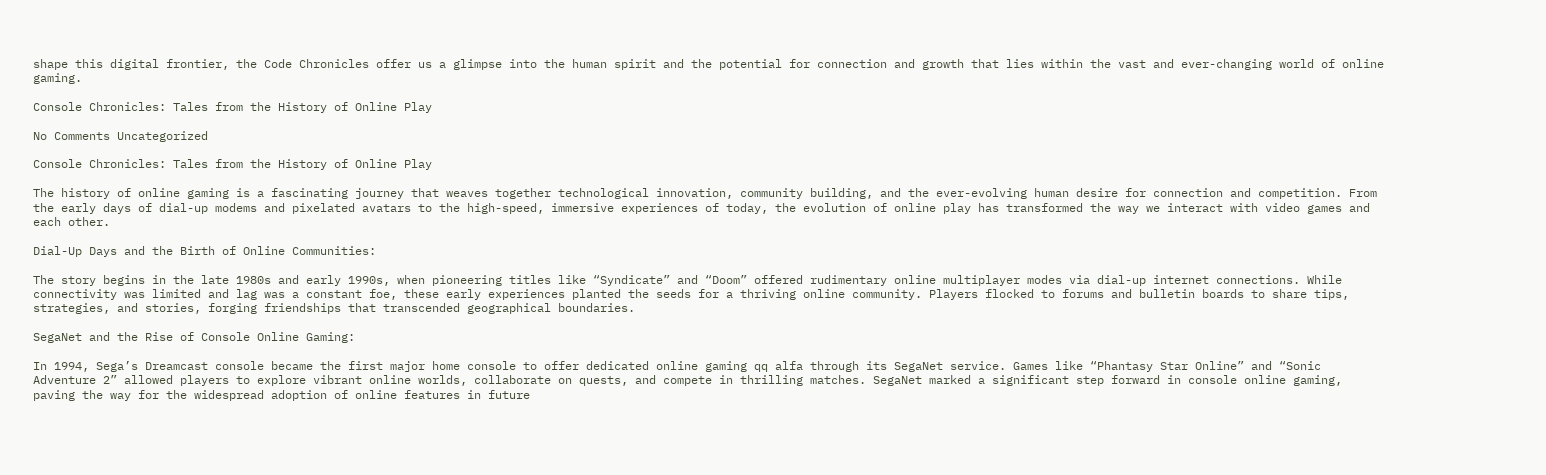shape this digital frontier, the Code Chronicles offer us a glimpse into the human spirit and the potential for connection and growth that lies within the vast and ever-changing world of online gaming.

Console Chronicles: Tales from the History of Online Play

No Comments Uncategorized

Console Chronicles: Tales from the History of Online Play

The history of online gaming is a fascinating journey that weaves together technological innovation, community building, and the ever-evolving human desire for connection and competition. From the early days of dial-up modems and pixelated avatars to the high-speed, immersive experiences of today, the evolution of online play has transformed the way we interact with video games and each other.

Dial-Up Days and the Birth of Online Communities:

The story begins in the late 1980s and early 1990s, when pioneering titles like “Syndicate” and “Doom” offered rudimentary online multiplayer modes via dial-up internet connections. While connectivity was limited and lag was a constant foe, these early experiences planted the seeds for a thriving online community. Players flocked to forums and bulletin boards to share tips, strategies, and stories, forging friendships that transcended geographical boundaries.

SegaNet and the Rise of Console Online Gaming:

In 1994, Sega’s Dreamcast console became the first major home console to offer dedicated online gaming qq alfa through its SegaNet service. Games like “Phantasy Star Online” and “Sonic Adventure 2” allowed players to explore vibrant online worlds, collaborate on quests, and compete in thrilling matches. SegaNet marked a significant step forward in console online gaming, paving the way for the widespread adoption of online features in future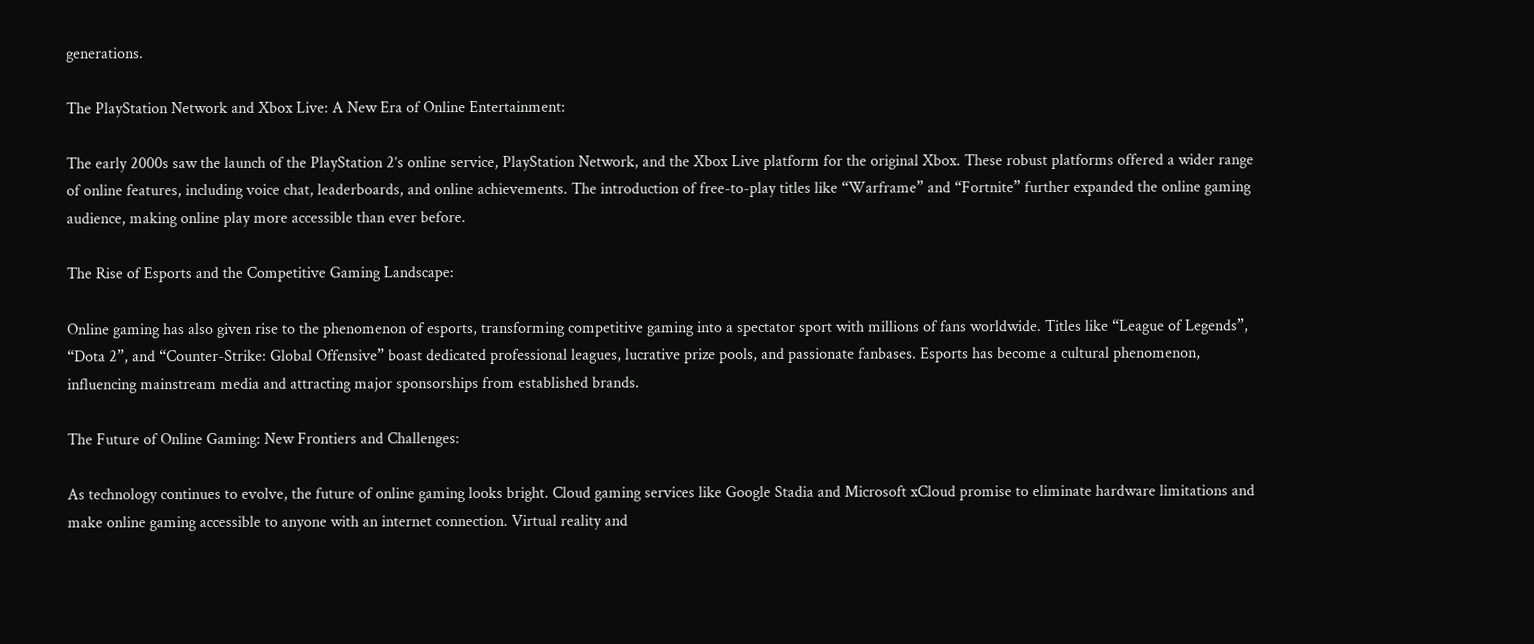generations.

The PlayStation Network and Xbox Live: A New Era of Online Entertainment:

The early 2000s saw the launch of the PlayStation 2’s online service, PlayStation Network, and the Xbox Live platform for the original Xbox. These robust platforms offered a wider range of online features, including voice chat, leaderboards, and online achievements. The introduction of free-to-play titles like “Warframe” and “Fortnite” further expanded the online gaming audience, making online play more accessible than ever before.

The Rise of Esports and the Competitive Gaming Landscape:

Online gaming has also given rise to the phenomenon of esports, transforming competitive gaming into a spectator sport with millions of fans worldwide. Titles like “League of Legends”, “Dota 2”, and “Counter-Strike: Global Offensive” boast dedicated professional leagues, lucrative prize pools, and passionate fanbases. Esports has become a cultural phenomenon, influencing mainstream media and attracting major sponsorships from established brands.

The Future of Online Gaming: New Frontiers and Challenges:

As technology continues to evolve, the future of online gaming looks bright. Cloud gaming services like Google Stadia and Microsoft xCloud promise to eliminate hardware limitations and make online gaming accessible to anyone with an internet connection. Virtual reality and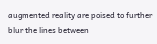augmented reality are poised to further blur the lines between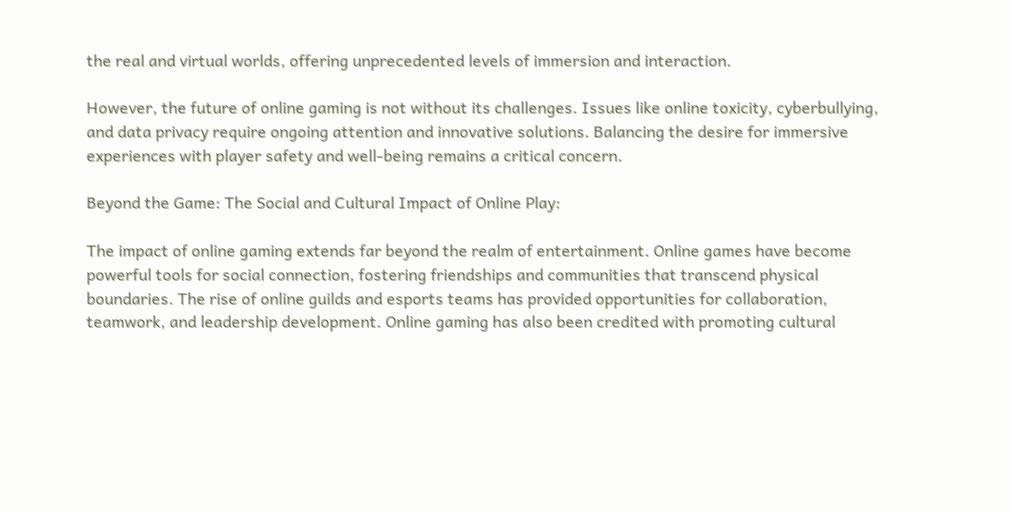the real and virtual worlds, offering unprecedented levels of immersion and interaction.

However, the future of online gaming is not without its challenges. Issues like online toxicity, cyberbullying, and data privacy require ongoing attention and innovative solutions. Balancing the desire for immersive experiences with player safety and well-being remains a critical concern.

Beyond the Game: The Social and Cultural Impact of Online Play:

The impact of online gaming extends far beyond the realm of entertainment. Online games have become powerful tools for social connection, fostering friendships and communities that transcend physical boundaries. The rise of online guilds and esports teams has provided opportunities for collaboration, teamwork, and leadership development. Online gaming has also been credited with promoting cultural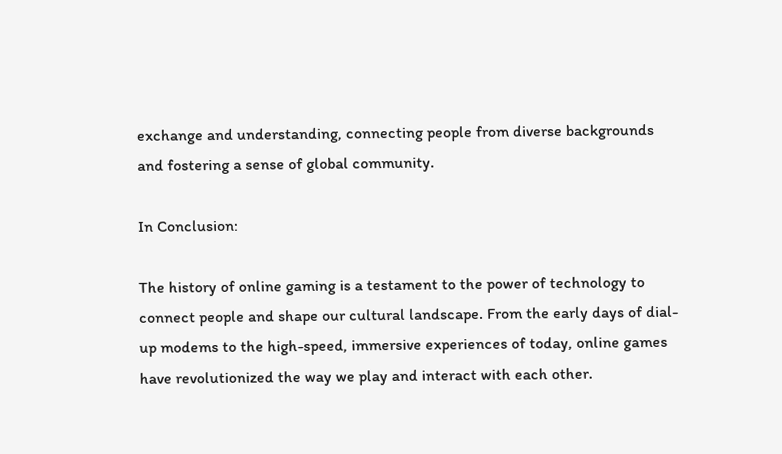exchange and understanding, connecting people from diverse backgrounds and fostering a sense of global community.

In Conclusion:

The history of online gaming is a testament to the power of technology to connect people and shape our cultural landscape. From the early days of dial-up modems to the high-speed, immersive experiences of today, online games have revolutionized the way we play and interact with each other.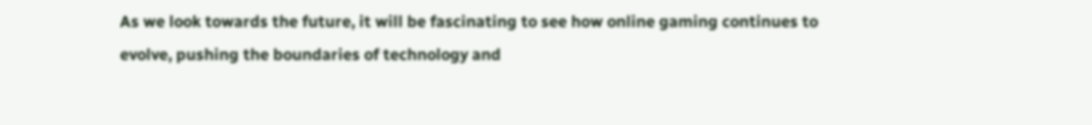As we look towards the future, it will be fascinating to see how online gaming continues to evolve, pushing the boundaries of technology and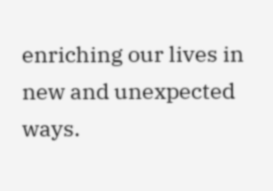enriching our lives in new and unexpected ways.